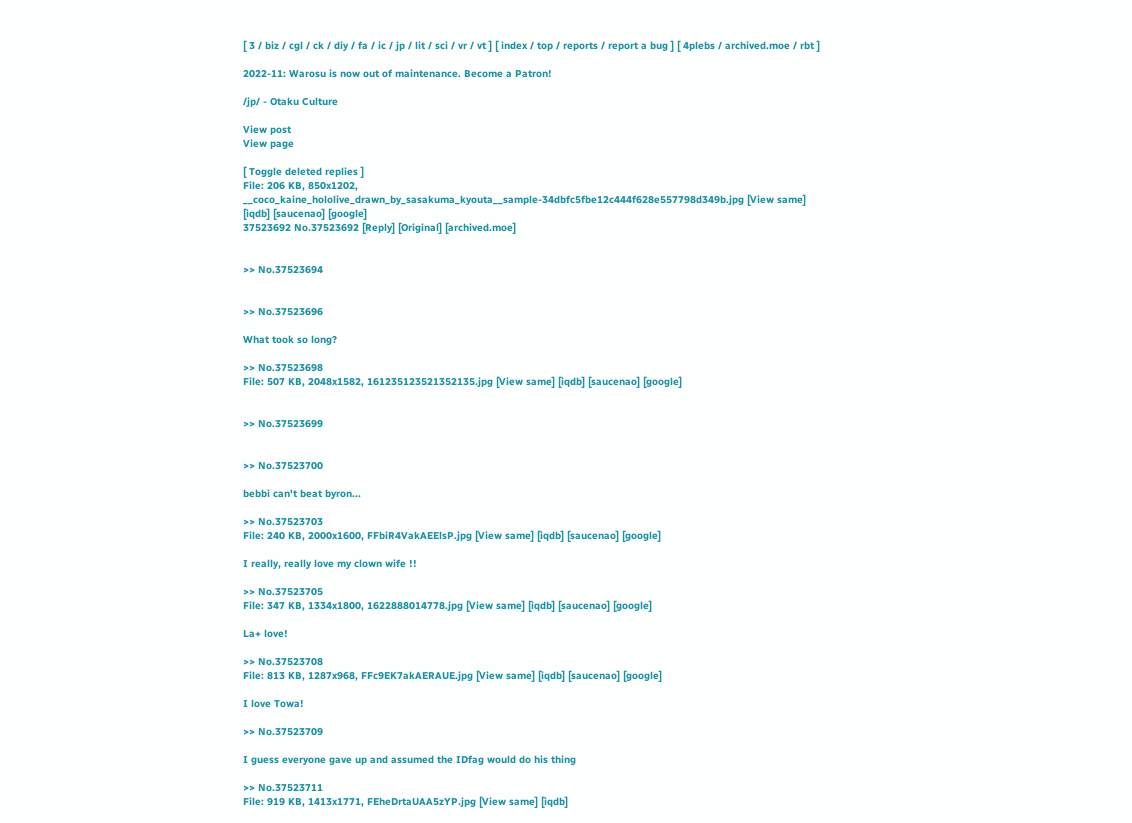[ 3 / biz / cgl / ck / diy / fa / ic / jp / lit / sci / vr / vt ] [ index / top / reports / report a bug ] [ 4plebs / archived.moe / rbt ]

2022-11: Warosu is now out of maintenance. Become a Patron!

/jp/ - Otaku Culture

View post
View page

[ Toggle deleted replies ]
File: 206 KB, 850x1202, __coco_kaine_hololive_drawn_by_sasakuma_kyouta__sample-34dbfc5fbe12c444f628e557798d349b.jpg [View same] [iqdb] [saucenao] [google]
37523692 No.37523692 [Reply] [Original] [archived.moe]


>> No.37523694


>> No.37523696

What took so long?

>> No.37523698
File: 507 KB, 2048x1582, 161235123521352135.jpg [View same] [iqdb] [saucenao] [google]


>> No.37523699


>> No.37523700

bebbi can't beat byron...

>> No.37523703
File: 240 KB, 2000x1600, FFbiR4VakAEElsP.jpg [View same] [iqdb] [saucenao] [google]

I really, really love my clown wife !!

>> No.37523705
File: 347 KB, 1334x1800, 1622888014778.jpg [View same] [iqdb] [saucenao] [google]

La+ love!

>> No.37523708
File: 813 KB, 1287x968, FFc9EK7akAERAUE.jpg [View same] [iqdb] [saucenao] [google]

I love Towa!

>> No.37523709

I guess everyone gave up and assumed the IDfag would do his thing

>> No.37523711
File: 919 KB, 1413x1771, FEheDrtaUAA5zYP.jpg [View same] [iqdb]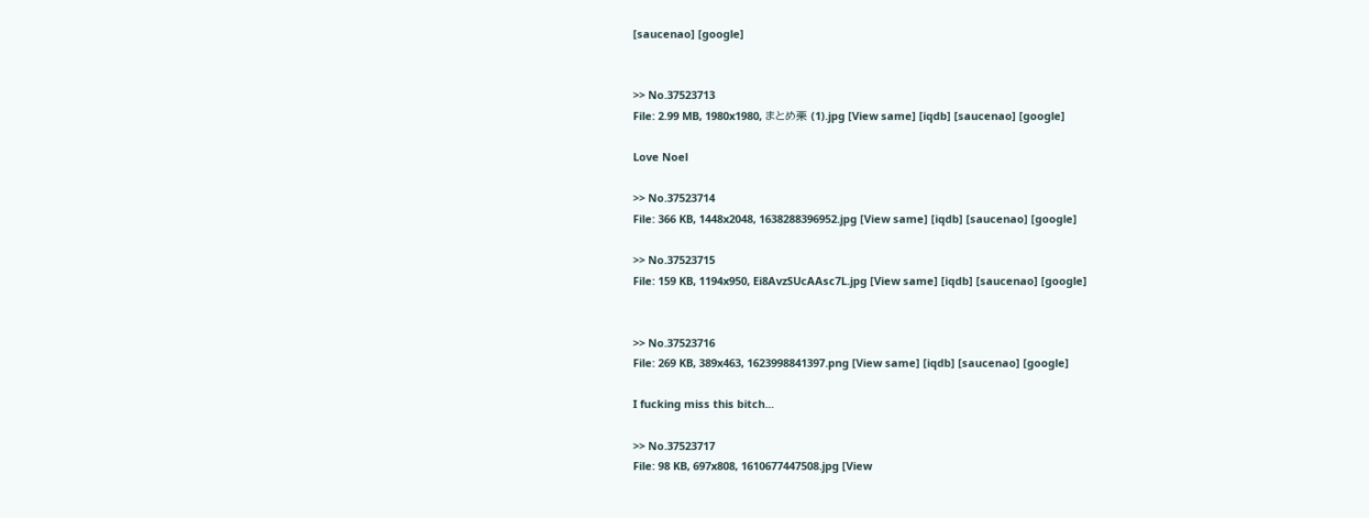[saucenao] [google]


>> No.37523713
File: 2.99 MB, 1980x1980, まとめ栗 (1).jpg [View same] [iqdb] [saucenao] [google]

Love Noel

>> No.37523714
File: 366 KB, 1448x2048, 1638288396952.jpg [View same] [iqdb] [saucenao] [google]

>> No.37523715
File: 159 KB, 1194x950, Ei8AvzSUcAAsc7L.jpg [View same] [iqdb] [saucenao] [google]


>> No.37523716
File: 269 KB, 389x463, 1623998841397.png [View same] [iqdb] [saucenao] [google]

I fucking miss this bitch...

>> No.37523717
File: 98 KB, 697x808, 1610677447508.jpg [View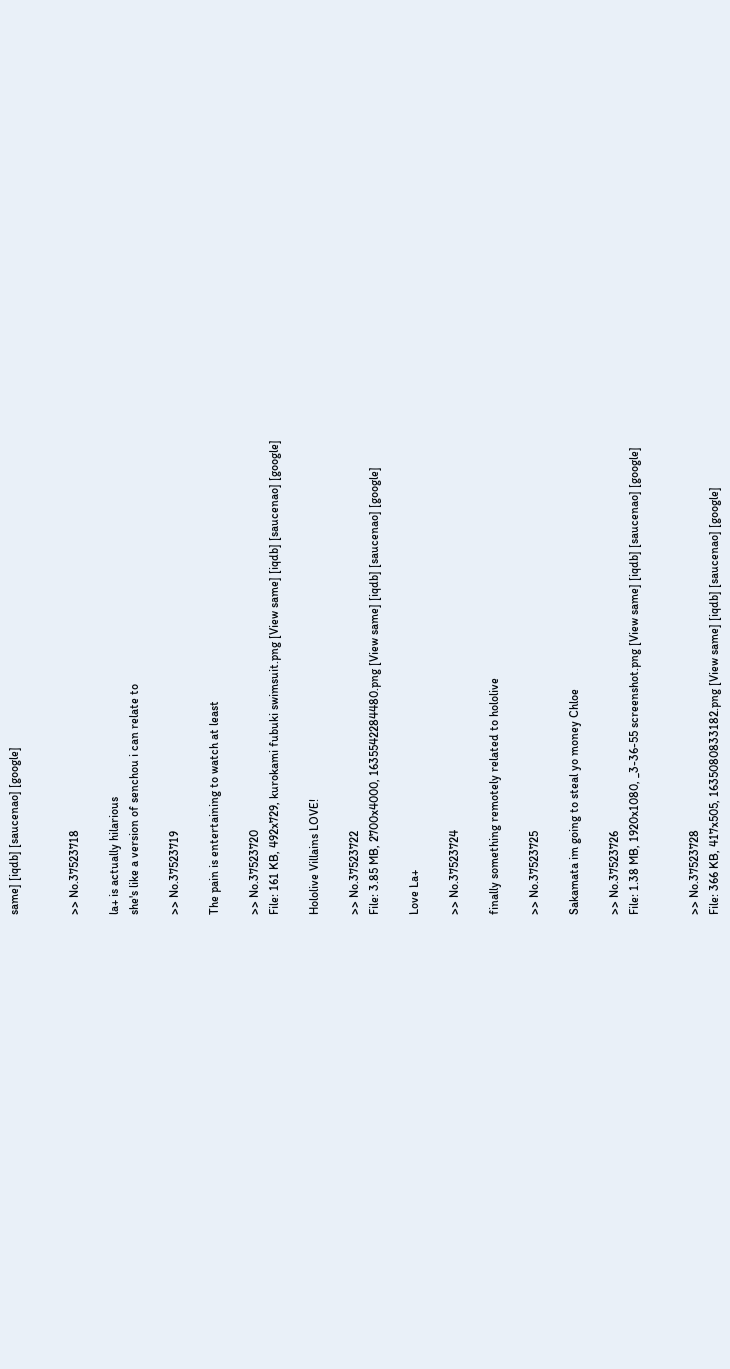same] [iqdb] [saucenao] [google]


>> No.37523718

la+ is actually hilarious
she's like a version of senchou i can relate to

>> No.37523719

The pain is entertaining to watch at least

>> No.37523720
File: 161 KB, 492x729, kurokami fubuki swimsuit.png [View same] [iqdb] [saucenao] [google]

Hololive Villains LOVE!

>> No.37523722
File: 3.85 MB, 2700x4000, 1635542284480.png [View same] [iqdb] [saucenao] [google]

Love La+

>> No.37523724

finally something remotely related to hololive

>> No.37523725

Sakamata im going to steal yo money Chloe

>> No.37523726
File: 1.38 MB, 1920x1080, _3-36-55 screenshot.png [View same] [iqdb] [saucenao] [google]


>> No.37523728
File: 366 KB, 417x505, 1635080833182.png [View same] [iqdb] [saucenao] [google]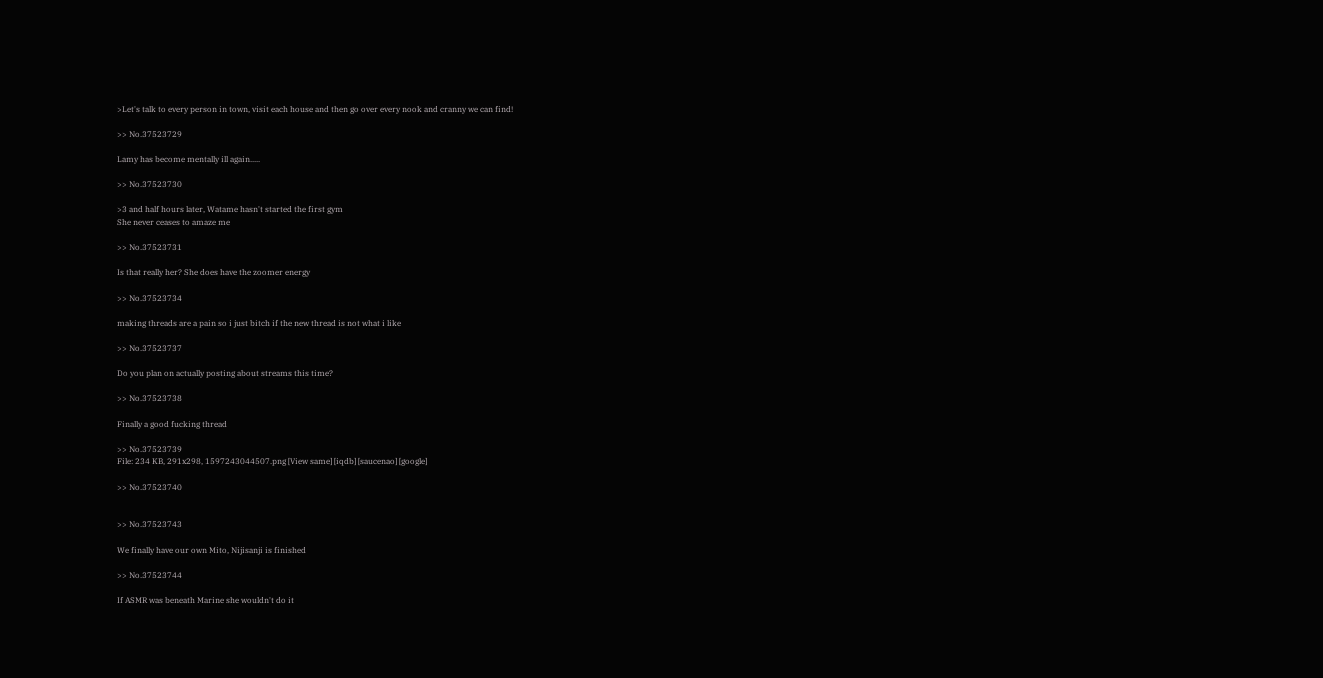>Let's talk to every person in town, visit each house and then go over every nook and cranny we can find!

>> No.37523729

Lamy has become mentally ill again.....

>> No.37523730

>3 and half hours later, Watame hasn't started the first gym
She never ceases to amaze me

>> No.37523731

Is that really her? She does have the zoomer energy

>> No.37523734

making threads are a pain so i just bitch if the new thread is not what i like

>> No.37523737

Do you plan on actually posting about streams this time?

>> No.37523738

Finally a good fucking thread

>> No.37523739
File: 234 KB, 291x298, 1597243044507.png [View same] [iqdb] [saucenao] [google]

>> No.37523740


>> No.37523743

We finally have our own Mito, Nijisanji is finished

>> No.37523744

If ASMR was beneath Marine she wouldn't do it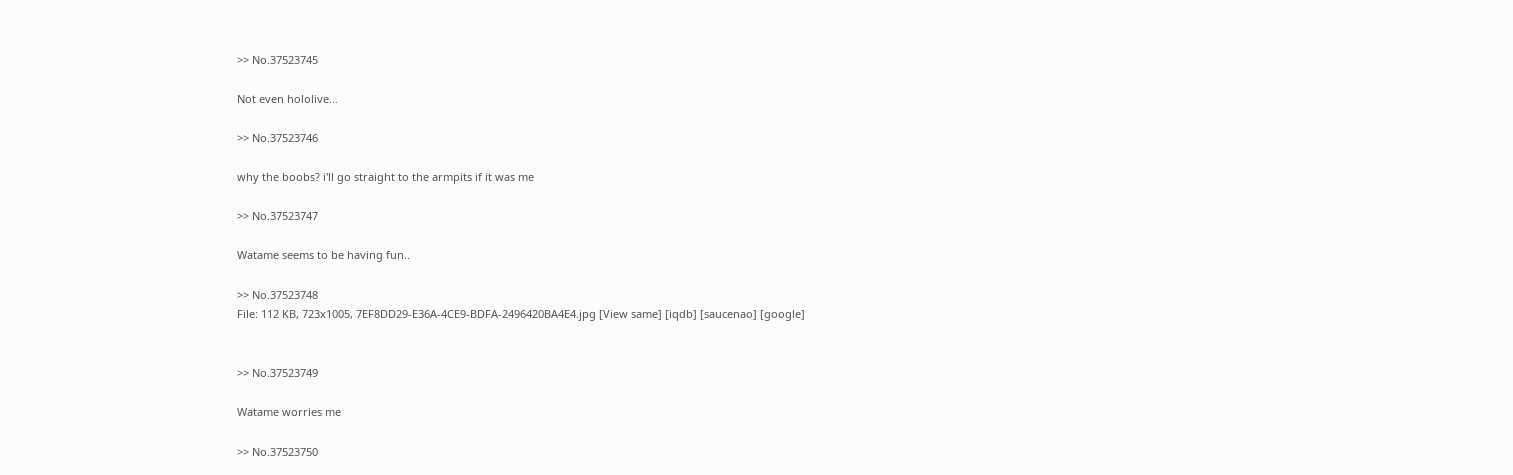>> No.37523745

Not even hololive…

>> No.37523746

why the boobs? i'll go straight to the armpits if it was me

>> No.37523747

Watame seems to be having fun..

>> No.37523748
File: 112 KB, 723x1005, 7EF8DD29-E36A-4CE9-BDFA-2496420BA4E4.jpg [View same] [iqdb] [saucenao] [google]


>> No.37523749

Watame worries me

>> No.37523750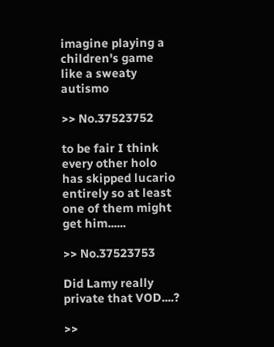imagine playing a children's game like a sweaty autismo

>> No.37523752

to be fair I think every other holo has skipped lucario entirely so at least one of them might get him......

>> No.37523753

Did Lamy really private that VOD....?

>>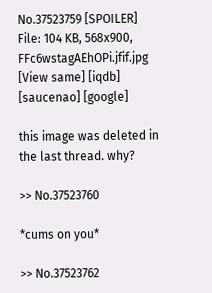No.37523759 [SPOILER]
File: 104 KB, 568x900, FFc6wstagAEhOPi.jfif.jpg [View same] [iqdb] [saucenao] [google]

this image was deleted in the last thread. why?

>> No.37523760

*cums on you*

>> No.37523762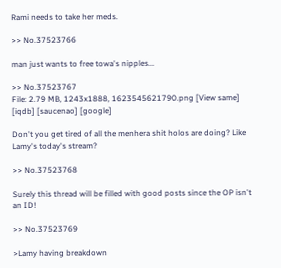Rami needs to take her meds.

>> No.37523766

man just wants to free towa's nipples...

>> No.37523767
File: 2.79 MB, 1243x1888, 1623545621790.png [View same] [iqdb] [saucenao] [google]

Don't you get tired of all the menhera shit holos are doing? Like Lamy's today's stream?

>> No.37523768

Surely this thread will be filled with good posts since the OP isn't an ID!

>> No.37523769

>Lamy having breakdown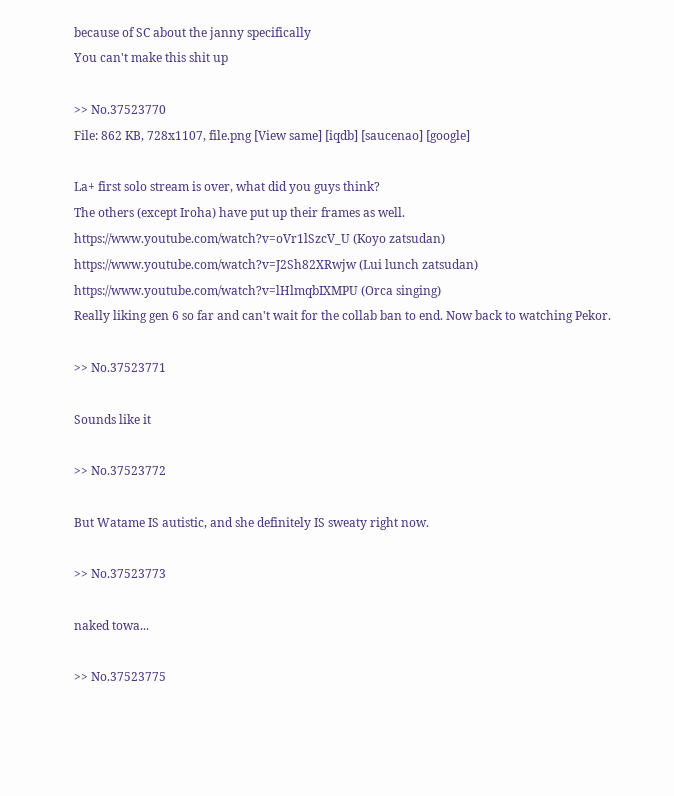because of SC about the janny specifically
You can't make this shit up

>> No.37523770
File: 862 KB, 728x1107, file.png [View same] [iqdb] [saucenao] [google]

La+ first solo stream is over, what did you guys think?
The others (except Iroha) have put up their frames as well.
https://www.youtube.com/watch?v=oVr1lSzcV_U (Koyo zatsudan)
https://www.youtube.com/watch?v=J2Sh82XRwjw (Lui lunch zatsudan)
https://www.youtube.com/watch?v=lHlmqbIXMPU (Orca singing)
Really liking gen 6 so far and can't wait for the collab ban to end. Now back to watching Pekor.

>> No.37523771

Sounds like it

>> No.37523772

But Watame IS autistic, and she definitely IS sweaty right now.

>> No.37523773

naked towa...

>> No.37523775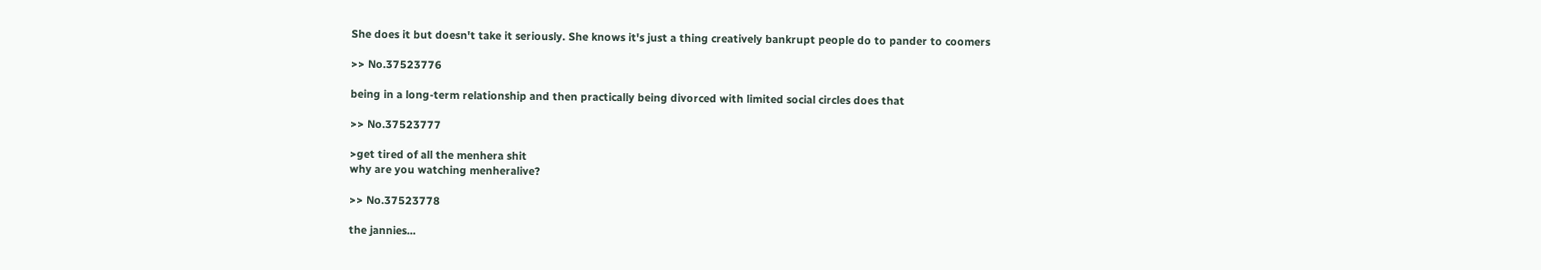She does it but doesn't take it seriously. She knows it's just a thing creatively bankrupt people do to pander to coomers

>> No.37523776

being in a long-term relationship and then practically being divorced with limited social circles does that

>> No.37523777

>get tired of all the menhera shit
why are you watching menheralive?

>> No.37523778

the jannies...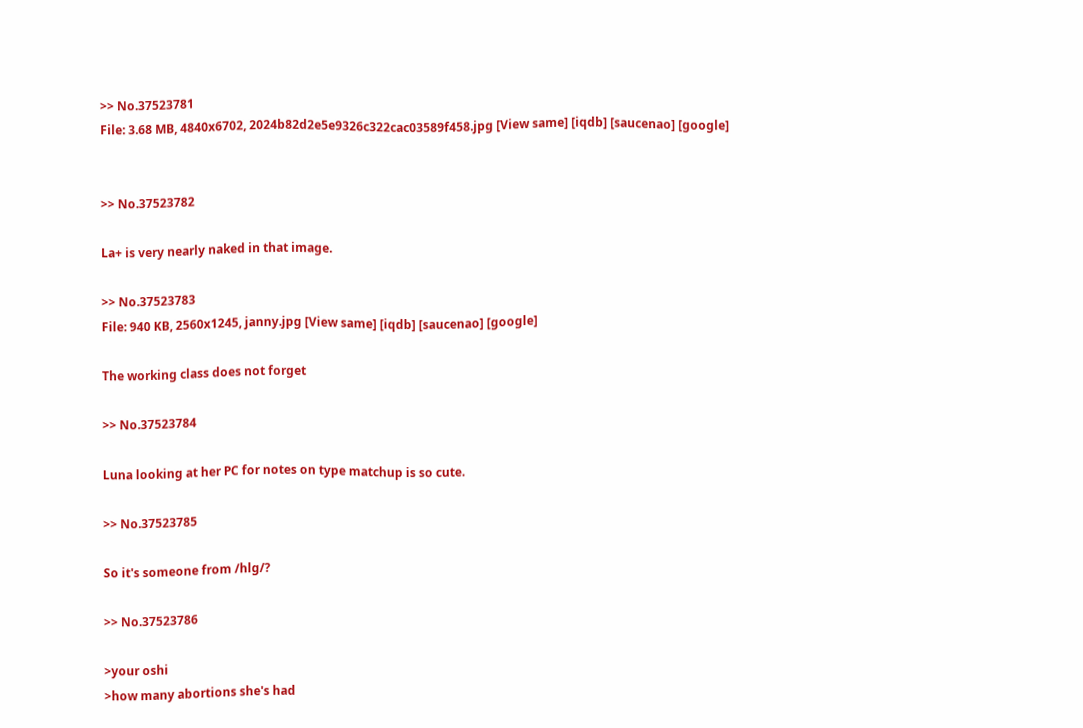>> No.37523781
File: 3.68 MB, 4840x6702, 2024b82d2e5e9326c322cac03589f458.jpg [View same] [iqdb] [saucenao] [google]


>> No.37523782

La+ is very nearly naked in that image.

>> No.37523783
File: 940 KB, 2560x1245, janny.jpg [View same] [iqdb] [saucenao] [google]

The working class does not forget

>> No.37523784

Luna looking at her PC for notes on type matchup is so cute.

>> No.37523785

So it's someone from /hlg/?

>> No.37523786

>your oshi
>how many abortions she's had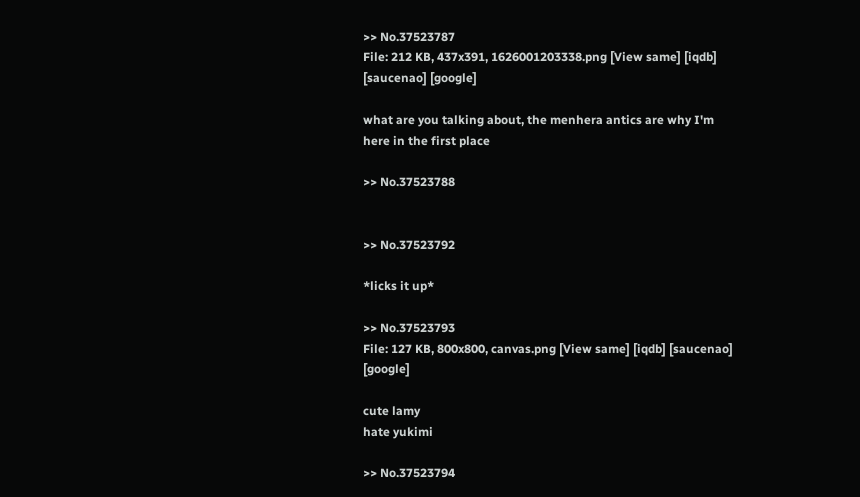>> No.37523787
File: 212 KB, 437x391, 1626001203338.png [View same] [iqdb] [saucenao] [google]

what are you talking about, the menhera antics are why I'm here in the first place

>> No.37523788


>> No.37523792

*licks it up*

>> No.37523793
File: 127 KB, 800x800, canvas.png [View same] [iqdb] [saucenao] [google]

cute lamy
hate yukimi

>> No.37523794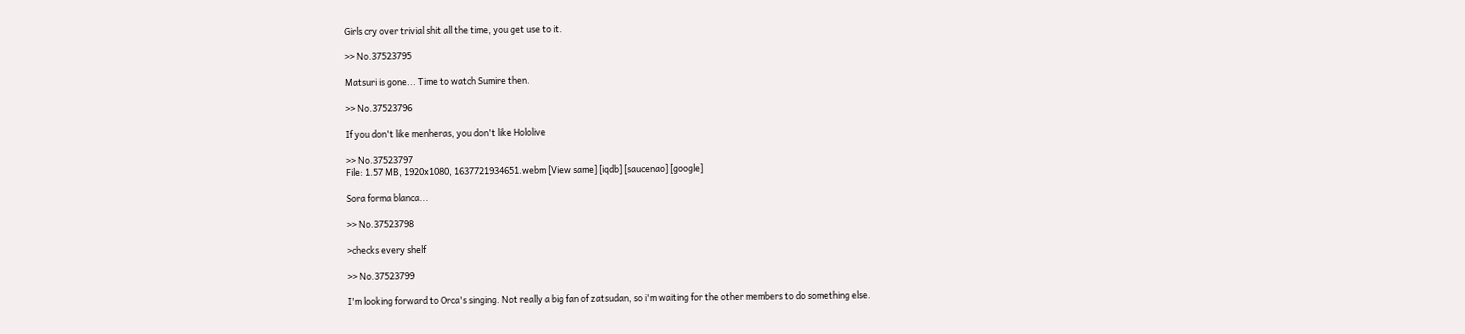Girls cry over trivial shit all the time, you get use to it.

>> No.37523795

Matsuri is gone... Time to watch Sumire then.

>> No.37523796

If you don't like menheras, you don't like Hololive

>> No.37523797
File: 1.57 MB, 1920x1080, 1637721934651.webm [View same] [iqdb] [saucenao] [google]

Sora forma blanca...

>> No.37523798

>checks every shelf

>> No.37523799

I'm looking forward to Orca's singing. Not really a big fan of zatsudan, so i'm waiting for the other members to do something else.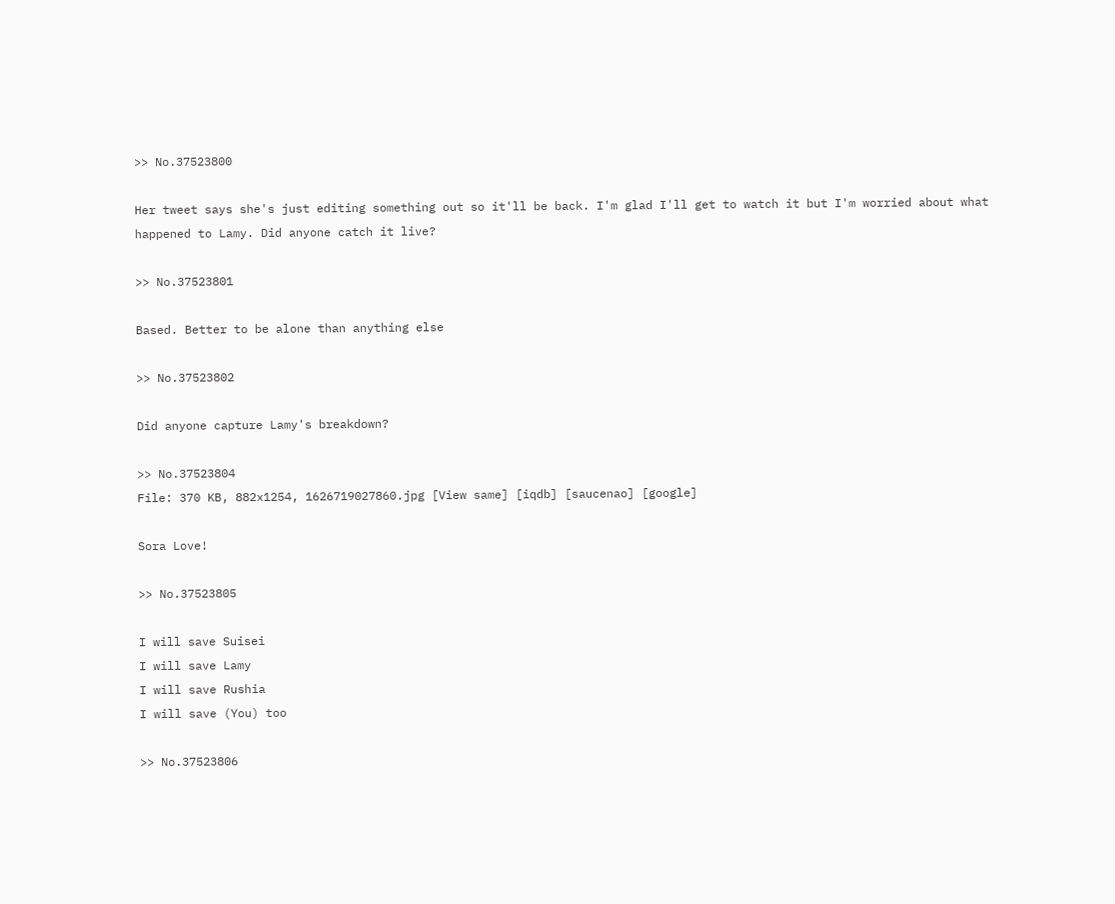>> No.37523800

Her tweet says she's just editing something out so it'll be back. I'm glad I'll get to watch it but I'm worried about what happened to Lamy. Did anyone catch it live?

>> No.37523801

Based. Better to be alone than anything else

>> No.37523802

Did anyone capture Lamy's breakdown?

>> No.37523804
File: 370 KB, 882x1254, 1626719027860.jpg [View same] [iqdb] [saucenao] [google]

Sora Love!

>> No.37523805

I will save Suisei
I will save Lamy
I will save Rushia
I will save (You) too

>> No.37523806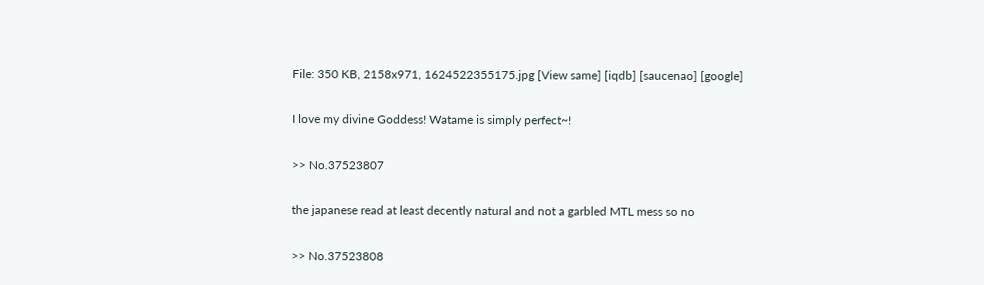File: 350 KB, 2158x971, 1624522355175.jpg [View same] [iqdb] [saucenao] [google]

I love my divine Goddess! Watame is simply perfect~!

>> No.37523807

the japanese read at least decently natural and not a garbled MTL mess so no

>> No.37523808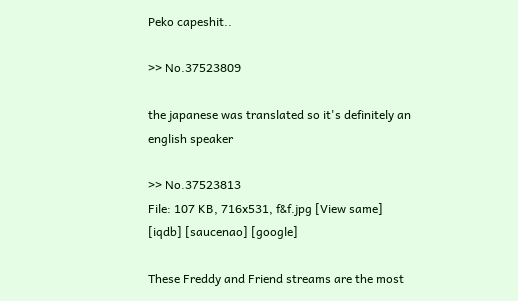Peko capeshit..

>> No.37523809

the japanese was translated so it's definitely an english speaker

>> No.37523813
File: 107 KB, 716x531, f&f.jpg [View same] [iqdb] [saucenao] [google]

These Freddy and Friend streams are the most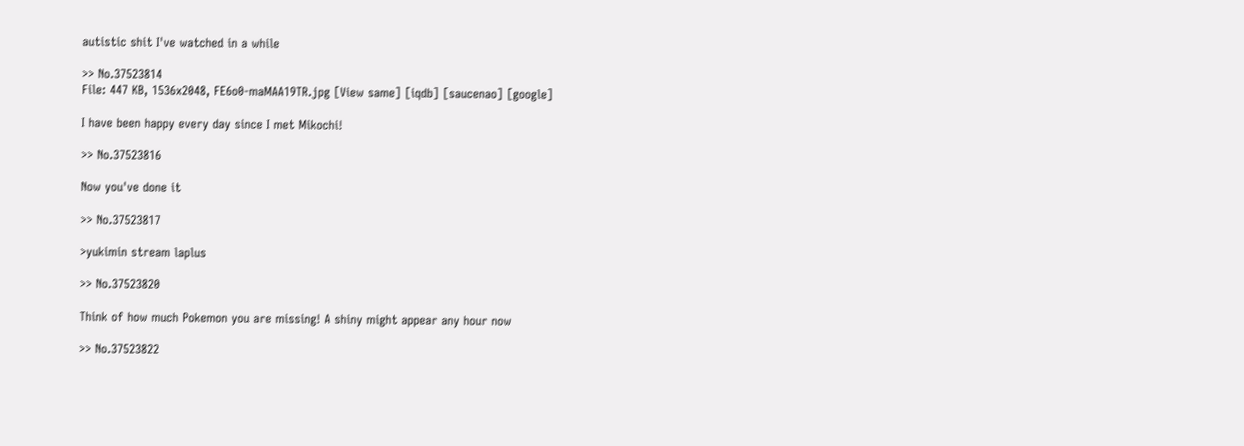autistic shit I've watched in a while

>> No.37523814
File: 447 KB, 1536x2048, FE6o0-maMAA19TR.jpg [View same] [iqdb] [saucenao] [google]

I have been happy every day since I met Mikochi!

>> No.37523816

Now you've done it

>> No.37523817

>yukimin stream laplus

>> No.37523820

Think of how much Pokemon you are missing! A shiny might appear any hour now

>> No.37523822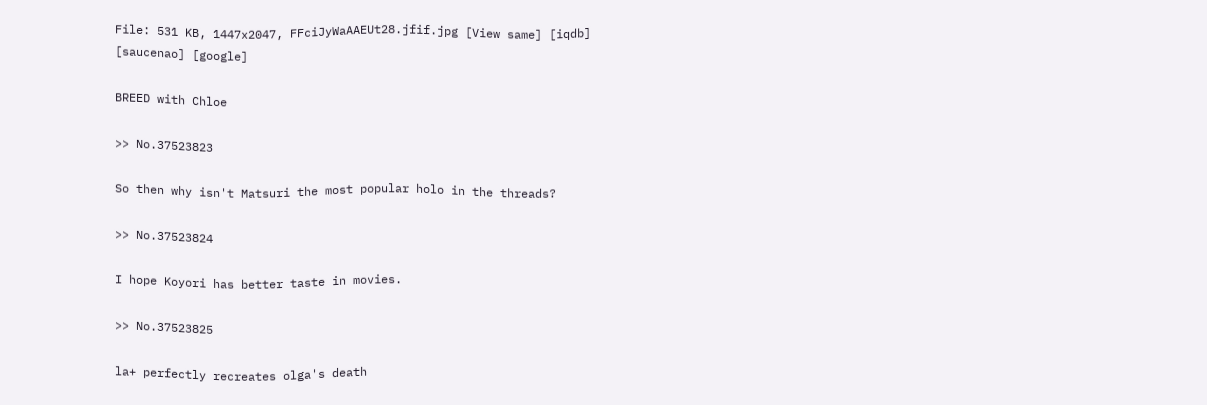File: 531 KB, 1447x2047, FFciJyWaAAEUt28.jfif.jpg [View same] [iqdb] [saucenao] [google]

BREED with Chloe

>> No.37523823

So then why isn't Matsuri the most popular holo in the threads?

>> No.37523824

I hope Koyori has better taste in movies.

>> No.37523825

la+ perfectly recreates olga's death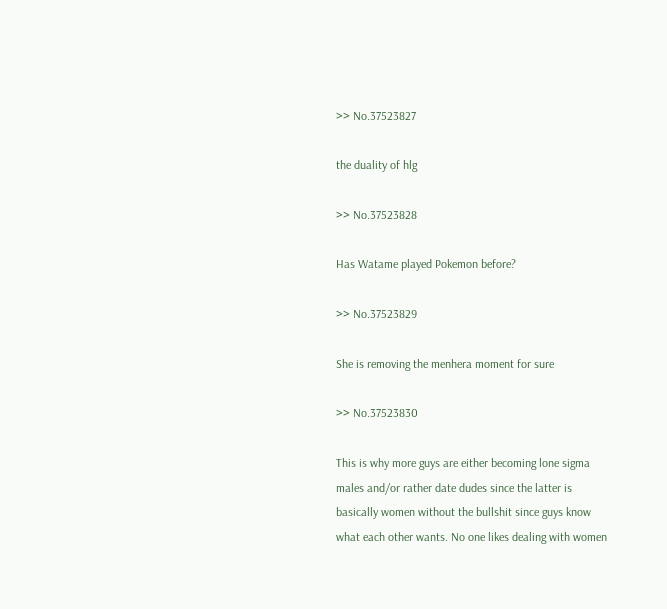>> No.37523827

the duality of hlg

>> No.37523828

Has Watame played Pokemon before?

>> No.37523829

She is removing the menhera moment for sure

>> No.37523830

This is why more guys are either becoming lone sigma males and/or rather date dudes since the latter is basically women without the bullshit since guys know what each other wants. No one likes dealing with women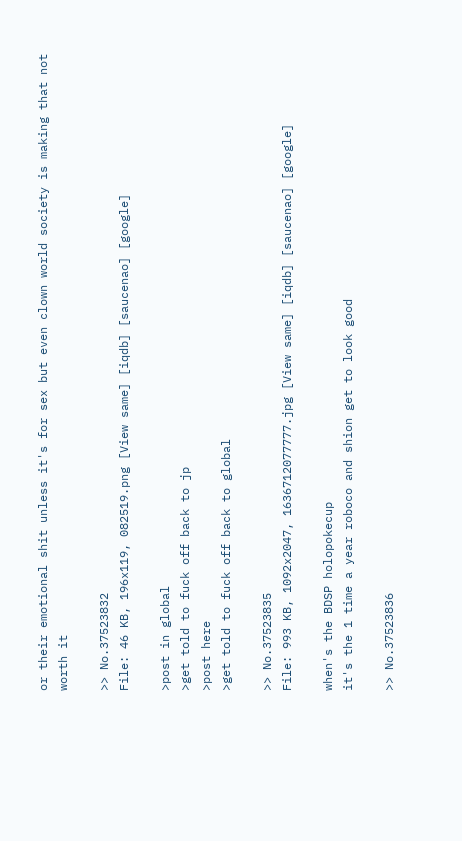or their emotional shit unless it's for sex but even clown world society is making that not worth it

>> No.37523832
File: 46 KB, 196x119, 082519.png [View same] [iqdb] [saucenao] [google]

>post in global
>get told to fuck off back to jp
>post here
>get told to fuck off back to global

>> No.37523835
File: 993 KB, 1092x2047, 1636712077777.jpg [View same] [iqdb] [saucenao] [google]

when's the BDSP holopokecup
it's the 1 time a year roboco and shion get to look good

>> No.37523836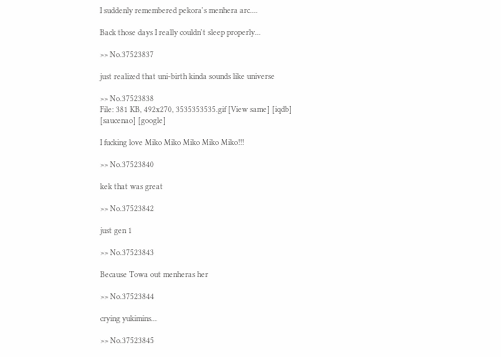I suddenly remembered pekora's menhera arc....

Back those days I really couldn't sleep properly...

>> No.37523837

just realized that uni-birth kinda sounds like universe

>> No.37523838
File: 381 KB, 492x270, 3535353535.gif [View same] [iqdb] [saucenao] [google]

I fucking love Miko Miko Miko Miko Miko!!!

>> No.37523840

kek that was great

>> No.37523842

just gen 1

>> No.37523843

Because Towa out menheras her

>> No.37523844

crying yukimins...

>> No.37523845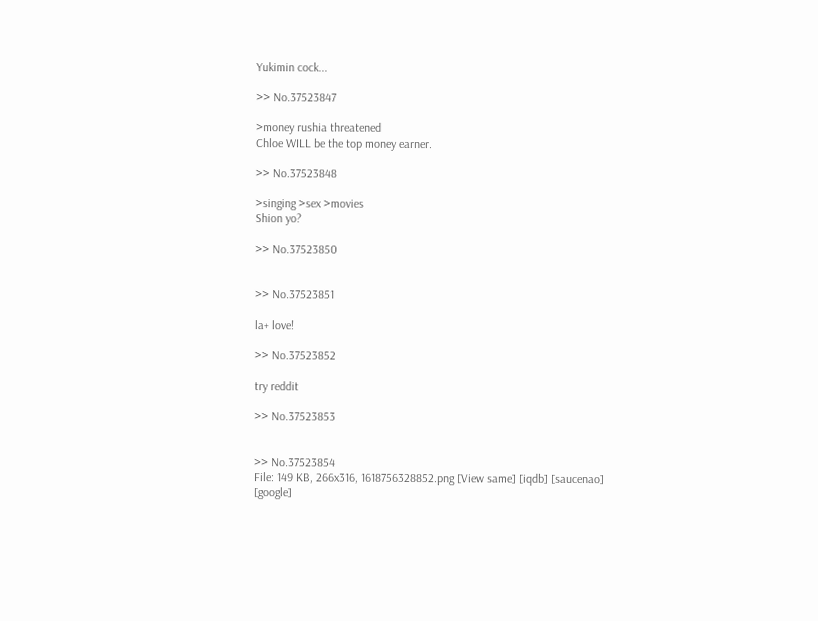Yukimin cock...

>> No.37523847

>money rushia threatened
Chloe WILL be the top money earner.

>> No.37523848

>singing >sex >movies
Shion yo?

>> No.37523850


>> No.37523851

la+ love!

>> No.37523852

try reddit

>> No.37523853


>> No.37523854
File: 149 KB, 266x316, 1618756328852.png [View same] [iqdb] [saucenao] [google]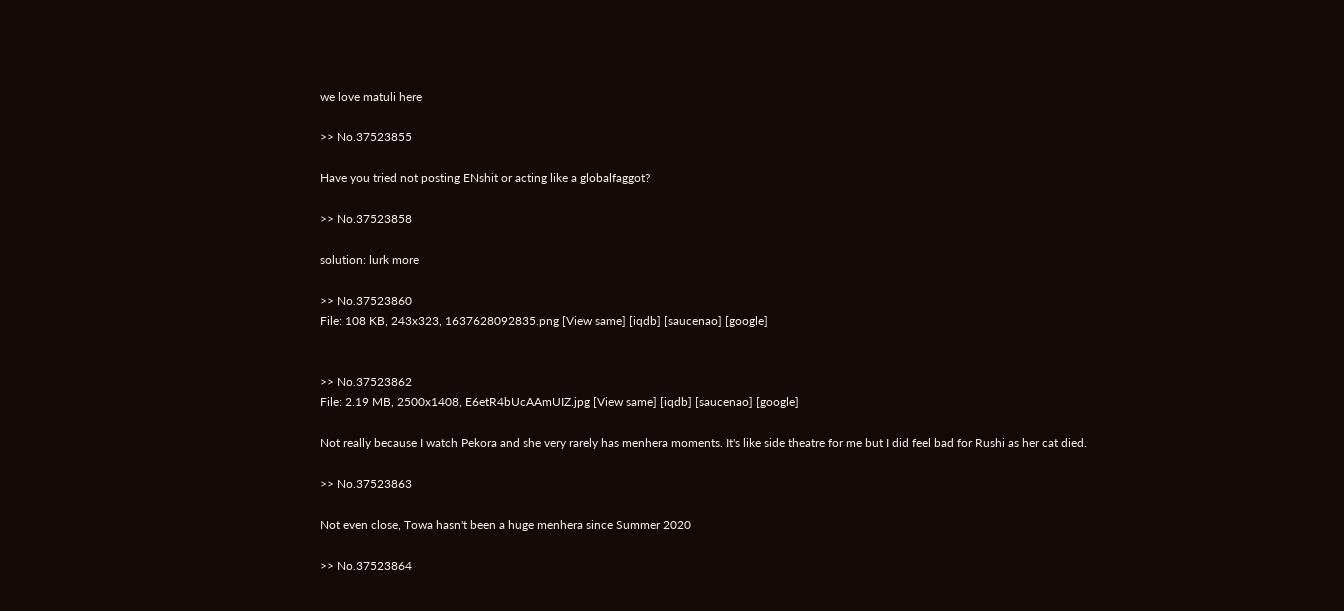we love matuli here

>> No.37523855

Have you tried not posting ENshit or acting like a globalfaggot?

>> No.37523858

solution: lurk more

>> No.37523860
File: 108 KB, 243x323, 1637628092835.png [View same] [iqdb] [saucenao] [google]


>> No.37523862
File: 2.19 MB, 2500x1408, E6etR4bUcAAmUIZ.jpg [View same] [iqdb] [saucenao] [google]

Not really because I watch Pekora and she very rarely has menhera moments. It's like side theatre for me but I did feel bad for Rushi as her cat died.

>> No.37523863

Not even close, Towa hasn't been a huge menhera since Summer 2020

>> No.37523864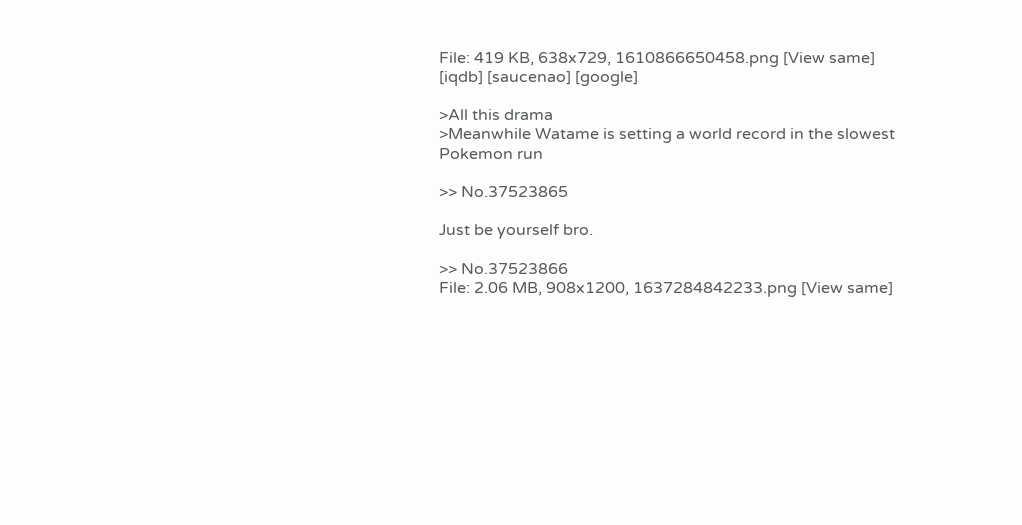File: 419 KB, 638x729, 1610866650458.png [View same] [iqdb] [saucenao] [google]

>All this drama
>Meanwhile Watame is setting a world record in the slowest Pokemon run

>> No.37523865

Just be yourself bro.

>> No.37523866
File: 2.06 MB, 908x1200, 1637284842233.png [View same]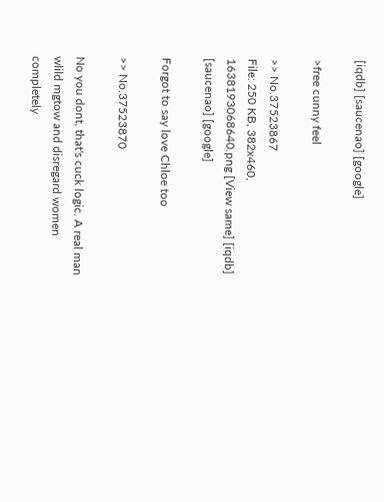[iqdb] [saucenao] [google]

>free cunny feel

>> No.37523867
File: 250 KB, 382x460, 1638193068640.png [View same] [iqdb] [saucenao] [google]

Forgot to say love Chloe too

>> No.37523870

No you dont, that's cuck logic. A real man wlild mgtow and disregard women completely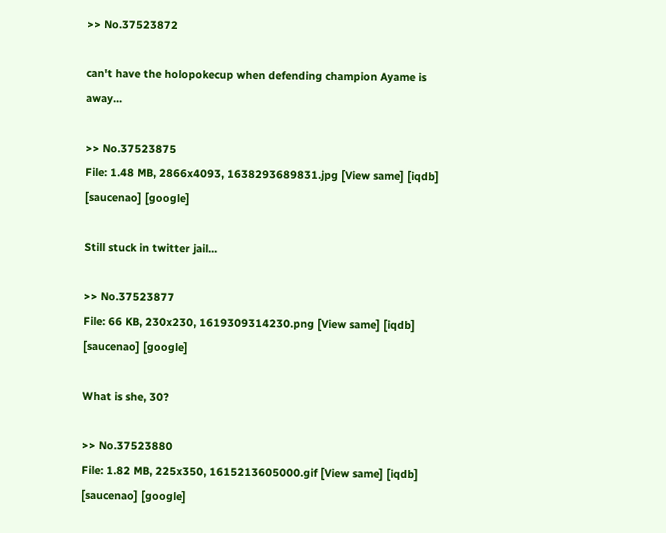>> No.37523872

can't have the holopokecup when defending champion Ayame is away...

>> No.37523875
File: 1.48 MB, 2866x4093, 1638293689831.jpg [View same] [iqdb] [saucenao] [google]

Still stuck in twitter jail...

>> No.37523877
File: 66 KB, 230x230, 1619309314230.png [View same] [iqdb] [saucenao] [google]

What is she, 30?

>> No.37523880
File: 1.82 MB, 225x350, 1615213605000.gif [View same] [iqdb] [saucenao] [google]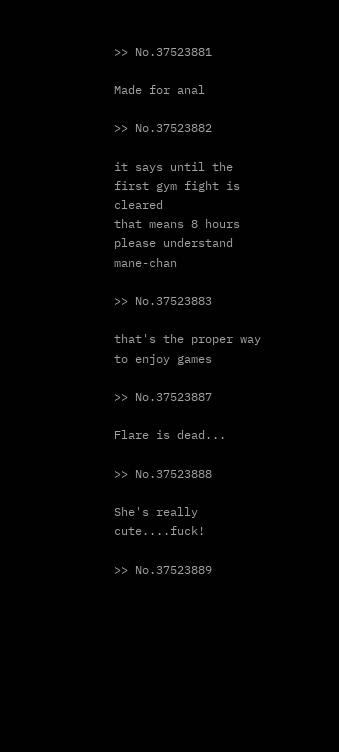>> No.37523881

Made for anal

>> No.37523882

it says until the first gym fight is cleared
that means 8 hours
please understand mane-chan

>> No.37523883

that's the proper way to enjoy games

>> No.37523887

Flare is dead...

>> No.37523888

She's really cute....fuck!

>> No.37523889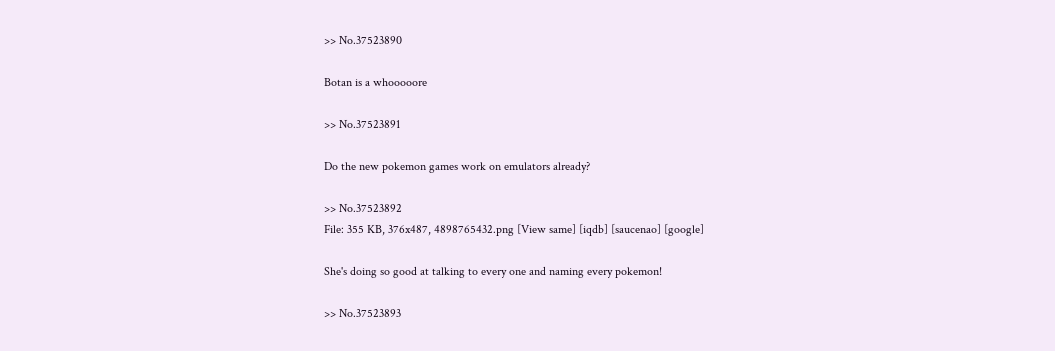>> No.37523890

Botan is a whooooore

>> No.37523891

Do the new pokemon games work on emulators already?

>> No.37523892
File: 355 KB, 376x487, 4898765432.png [View same] [iqdb] [saucenao] [google]

She's doing so good at talking to every one and naming every pokemon!

>> No.37523893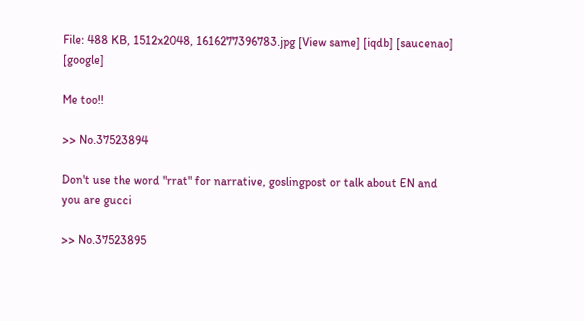File: 488 KB, 1512x2048, 1616277396783.jpg [View same] [iqdb] [saucenao] [google]

Me too!!

>> No.37523894

Don't use the word "rrat" for narrative, goslingpost or talk about EN and you are gucci

>> No.37523895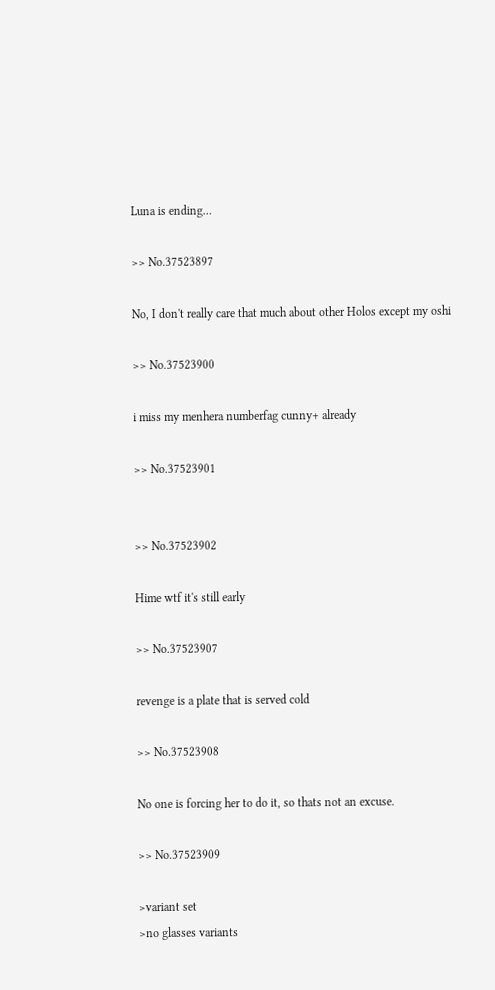Luna is ending…

>> No.37523897

No, I don't really care that much about other Holos except my oshi

>> No.37523900

i miss my menhera numberfag cunny+ already

>> No.37523901


>> No.37523902

Hime wtf it's still early

>> No.37523907

revenge is a plate that is served cold

>> No.37523908

No one is forcing her to do it, so thats not an excuse.

>> No.37523909

>variant set
>no glasses variants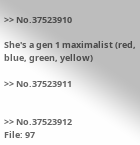>> No.37523910

She's a gen 1 maximalist (red, blue, green, yellow)

>> No.37523911


>> No.37523912
File: 97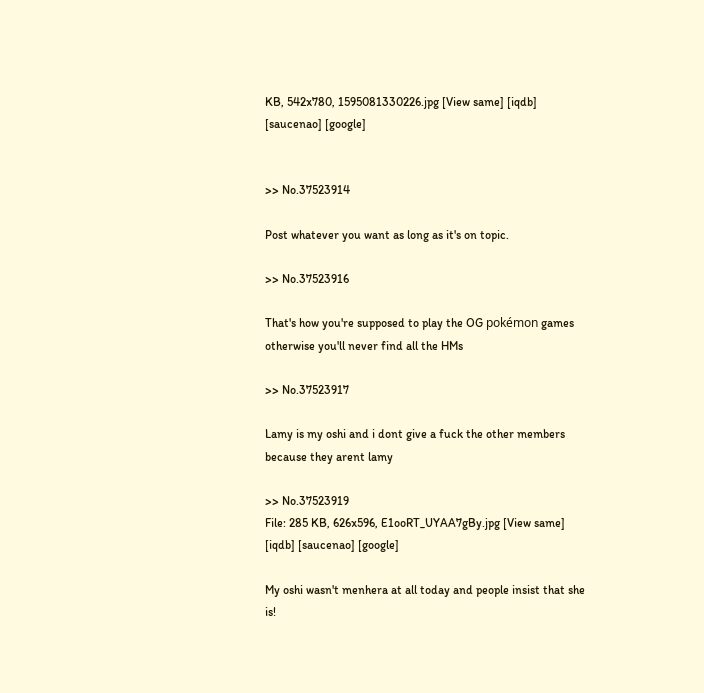KB, 542x780, 1595081330226.jpg [View same] [iqdb] [saucenao] [google]


>> No.37523914

Post whatever you want as long as it's on topic.

>> No.37523916

That's how you're supposed to play the OG pokémon games otherwise you'll never find all the HMs

>> No.37523917

Lamy is my oshi and i dont give a fuck the other members because they arent lamy

>> No.37523919
File: 285 KB, 626x596, E1ooRT_UYAA7gBy.jpg [View same] [iqdb] [saucenao] [google]

My oshi wasn't menhera at all today and people insist that she is!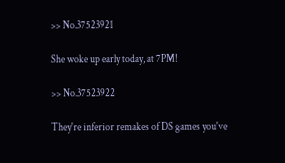>> No.37523921

She woke up early today, at 7PM!

>> No.37523922

They're inferior remakes of DS games you've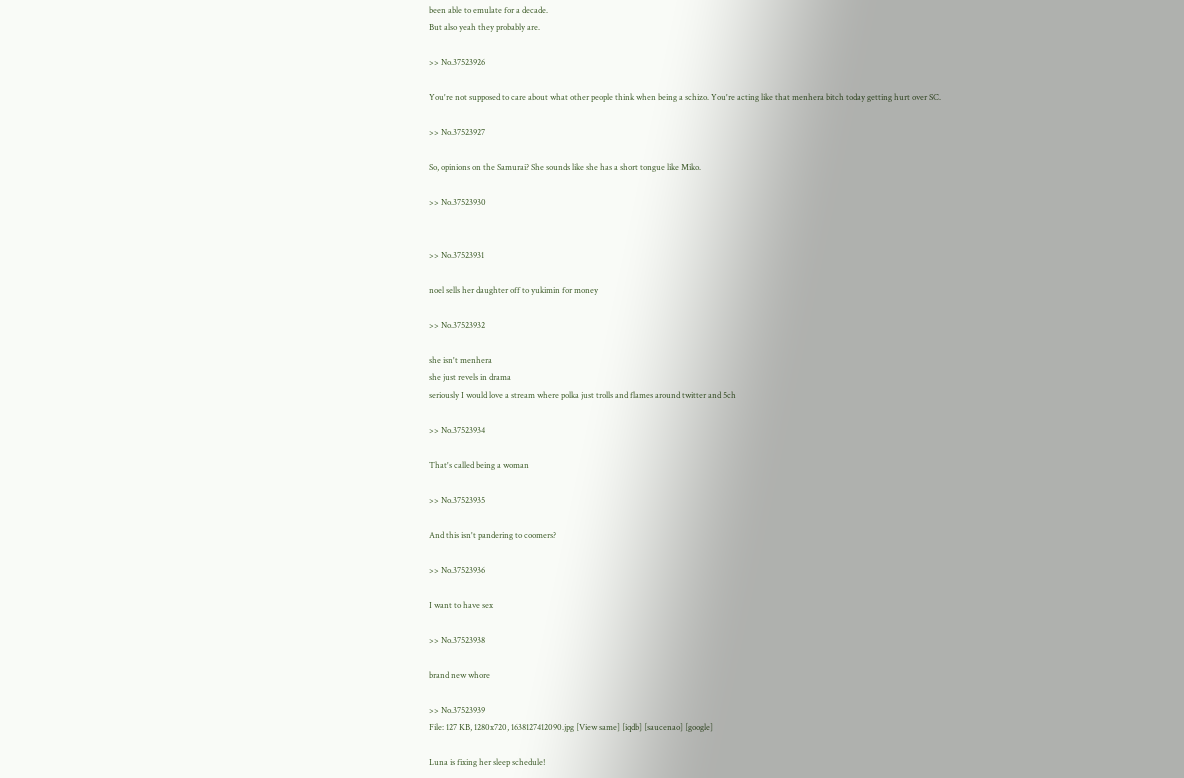been able to emulate for a decade.
But also yeah they probably are.

>> No.37523926

You're not supposed to care about what other people think when being a schizo. You're acting like that menhera bitch today getting hurt over SC.

>> No.37523927

So, opinions on the Samurai? She sounds like she has a short tongue like Miko.

>> No.37523930


>> No.37523931

noel sells her daughter off to yukimin for money

>> No.37523932

she isn't menhera
she just revels in drama
seriously I would love a stream where polka just trolls and flames around twitter and 5ch

>> No.37523934

That's called being a woman

>> No.37523935

And this isn't pandering to coomers?

>> No.37523936

I want to have sex

>> No.37523938

brand new whore

>> No.37523939
File: 127 KB, 1280x720, 1638127412090.jpg [View same] [iqdb] [saucenao] [google]

Luna is fixing her sleep schedule!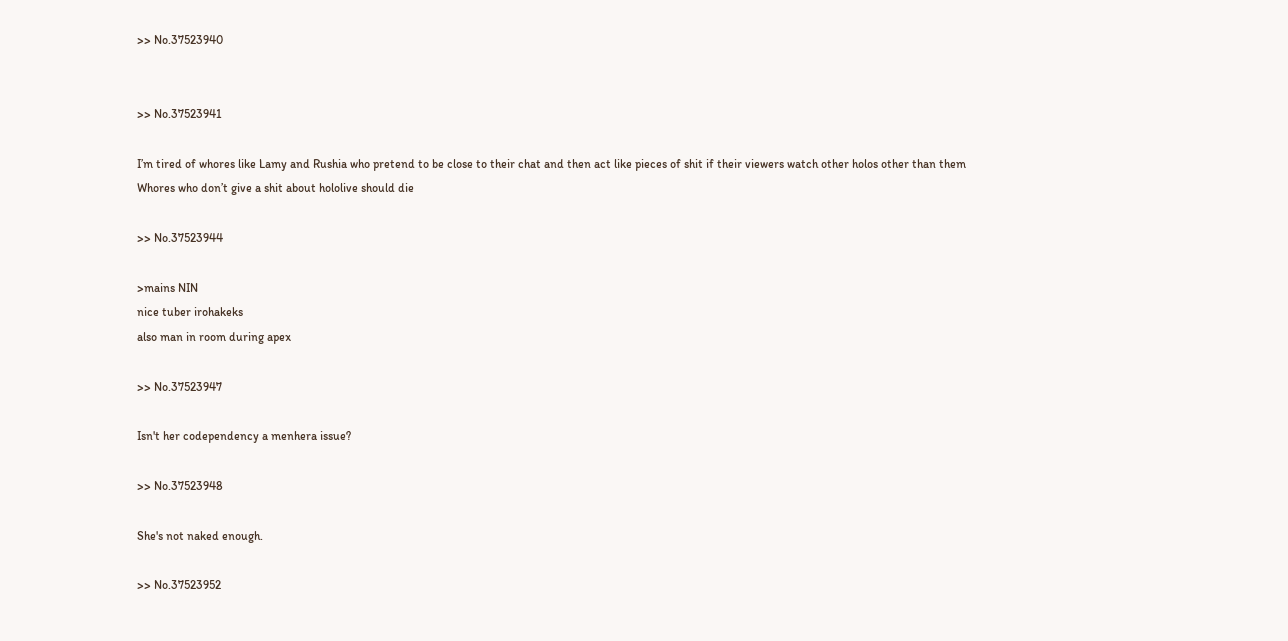>> No.37523940


>> No.37523941

I’m tired of whores like Lamy and Rushia who pretend to be close to their chat and then act like pieces of shit if their viewers watch other holos other than them
Whores who don’t give a shit about hololive should die

>> No.37523944

>mains NIN
nice tuber irohakeks
also man in room during apex

>> No.37523947

Isn't her codependency a menhera issue?

>> No.37523948

She's not naked enough.

>> No.37523952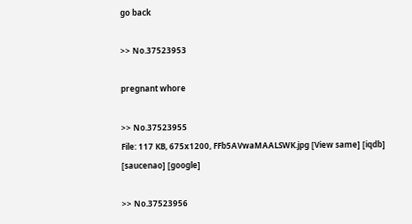go back

>> No.37523953

pregnant whore

>> No.37523955
File: 117 KB, 675x1200, FFb5AVwaMAALSWK.jpg [View same] [iqdb] [saucenao] [google]

>> No.37523956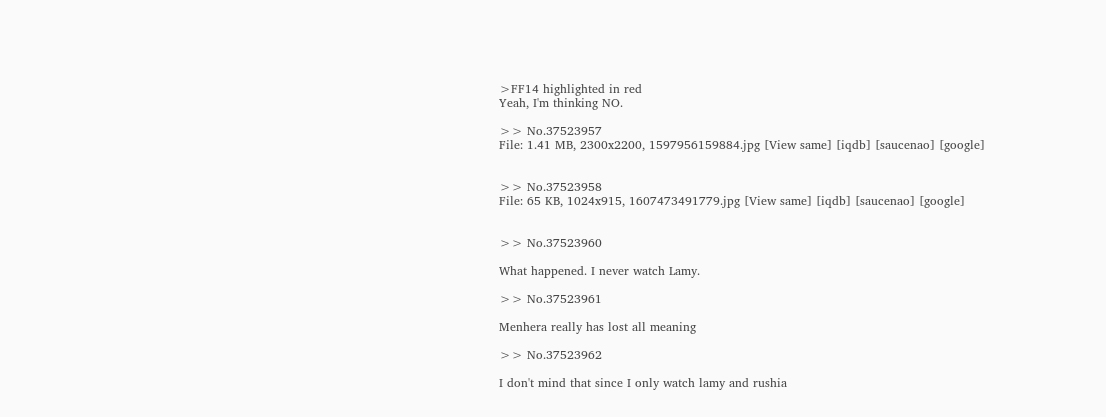>FF14 highlighted in red
Yeah, I'm thinking NO.

>> No.37523957
File: 1.41 MB, 2300x2200, 1597956159884.jpg [View same] [iqdb] [saucenao] [google]


>> No.37523958
File: 65 KB, 1024x915, 1607473491779.jpg [View same] [iqdb] [saucenao] [google]


>> No.37523960

What happened. I never watch Lamy.

>> No.37523961

Menhera really has lost all meaning

>> No.37523962

I don't mind that since I only watch lamy and rushia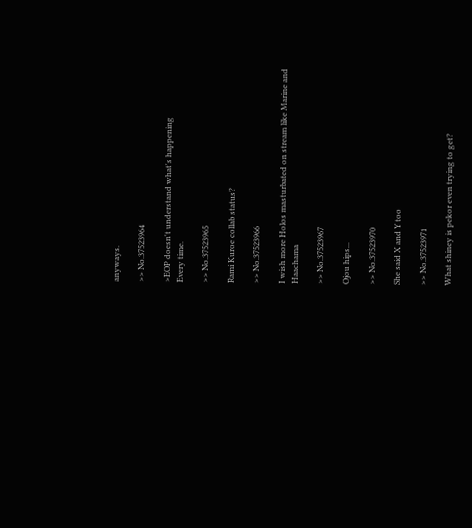anyways.

>> No.37523964

>EOP doesn't understand what's happening
Every time.

>> No.37523965

Rami Kuroe collab status?

>> No.37523966

I wish more Holos masturbated on stream like Marine and Haachama

>> No.37523967

Ojou hips...

>> No.37523970

She said X and Y too

>> No.37523971

What shiney is pekor even trying to get?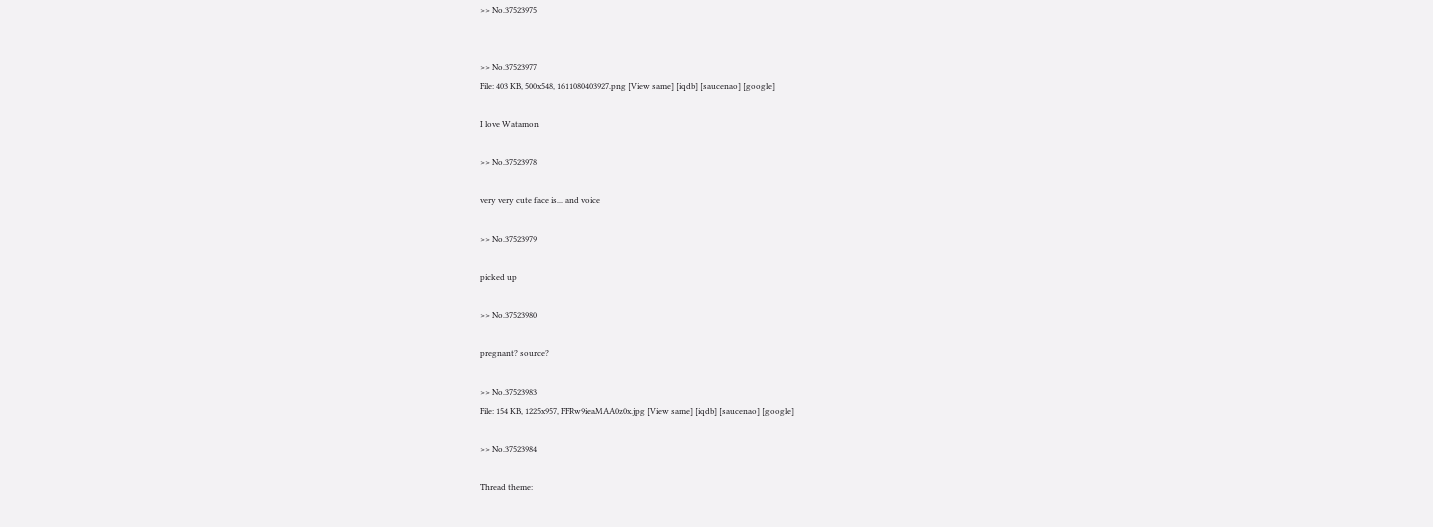>> No.37523975


>> No.37523977
File: 403 KB, 500x548, 1611080403927.png [View same] [iqdb] [saucenao] [google]

I love Watamon

>> No.37523978

very very cute face is... and voice

>> No.37523979

picked up

>> No.37523980

pregnant? source?

>> No.37523983
File: 154 KB, 1225x957, FFRw9ieaMAA0z0x.jpg [View same] [iqdb] [saucenao] [google]

>> No.37523984

Thread theme: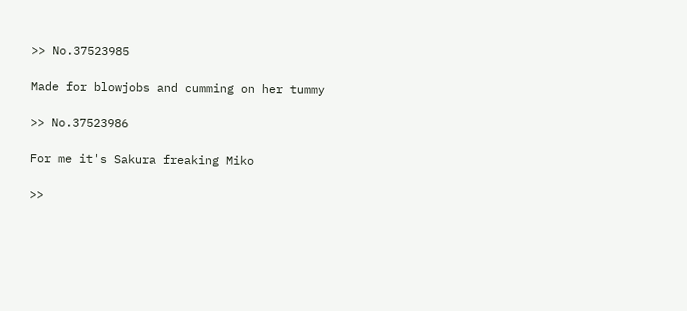>> No.37523985

Made for blowjobs and cumming on her tummy

>> No.37523986

For me it's Sakura freaking Miko

>>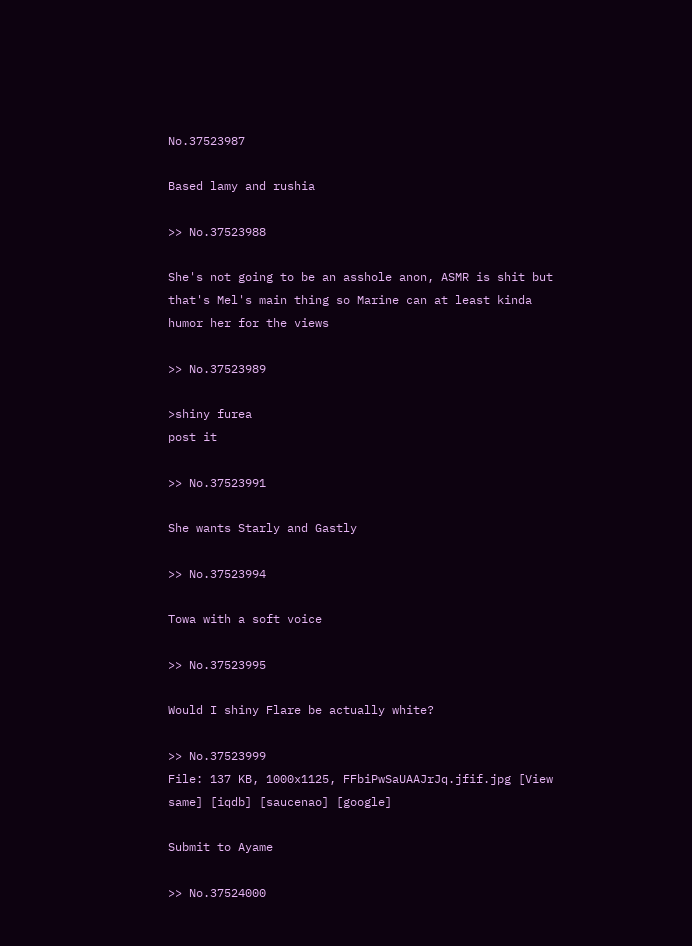No.37523987

Based lamy and rushia

>> No.37523988

She's not going to be an asshole anon, ASMR is shit but that's Mel's main thing so Marine can at least kinda humor her for the views

>> No.37523989

>shiny furea
post it

>> No.37523991

She wants Starly and Gastly

>> No.37523994

Towa with a soft voice

>> No.37523995

Would I shiny Flare be actually white?

>> No.37523999
File: 137 KB, 1000x1125, FFbiPwSaUAAJrJq.jfif.jpg [View same] [iqdb] [saucenao] [google]

Submit to Ayame

>> No.37524000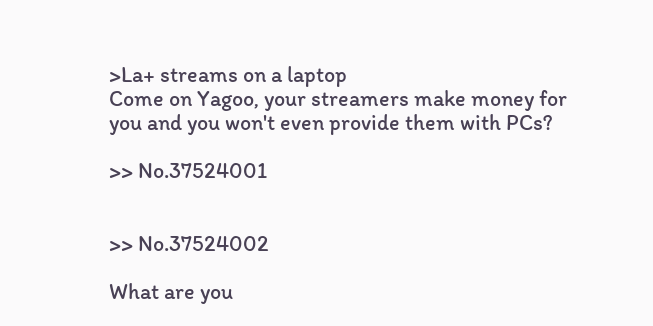>La+ streams on a laptop
Come on Yagoo, your streamers make money for you and you won't even provide them with PCs?

>> No.37524001


>> No.37524002

What are you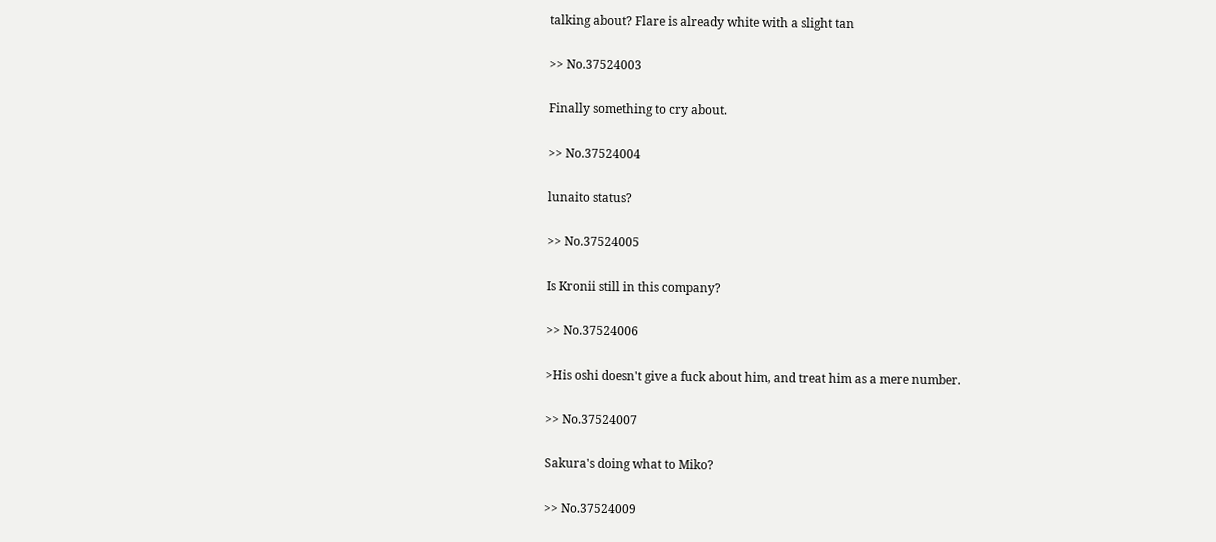talking about? Flare is already white with a slight tan

>> No.37524003

Finally something to cry about.

>> No.37524004

lunaito status?

>> No.37524005

Is Kronii still in this company?

>> No.37524006

>His oshi doesn't give a fuck about him, and treat him as a mere number.

>> No.37524007

Sakura's doing what to Miko?

>> No.37524009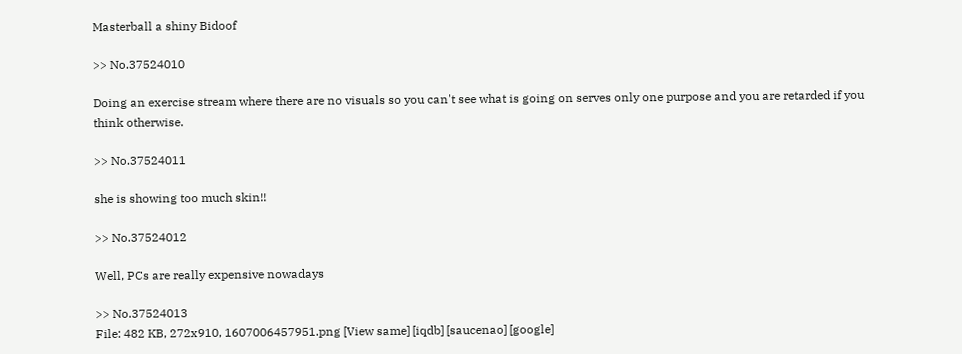Masterball a shiny Bidoof

>> No.37524010

Doing an exercise stream where there are no visuals so you can't see what is going on serves only one purpose and you are retarded if you think otherwise.

>> No.37524011

she is showing too much skin!!

>> No.37524012

Well, PCs are really expensive nowadays

>> No.37524013
File: 482 KB, 272x910, 1607006457951.png [View same] [iqdb] [saucenao] [google]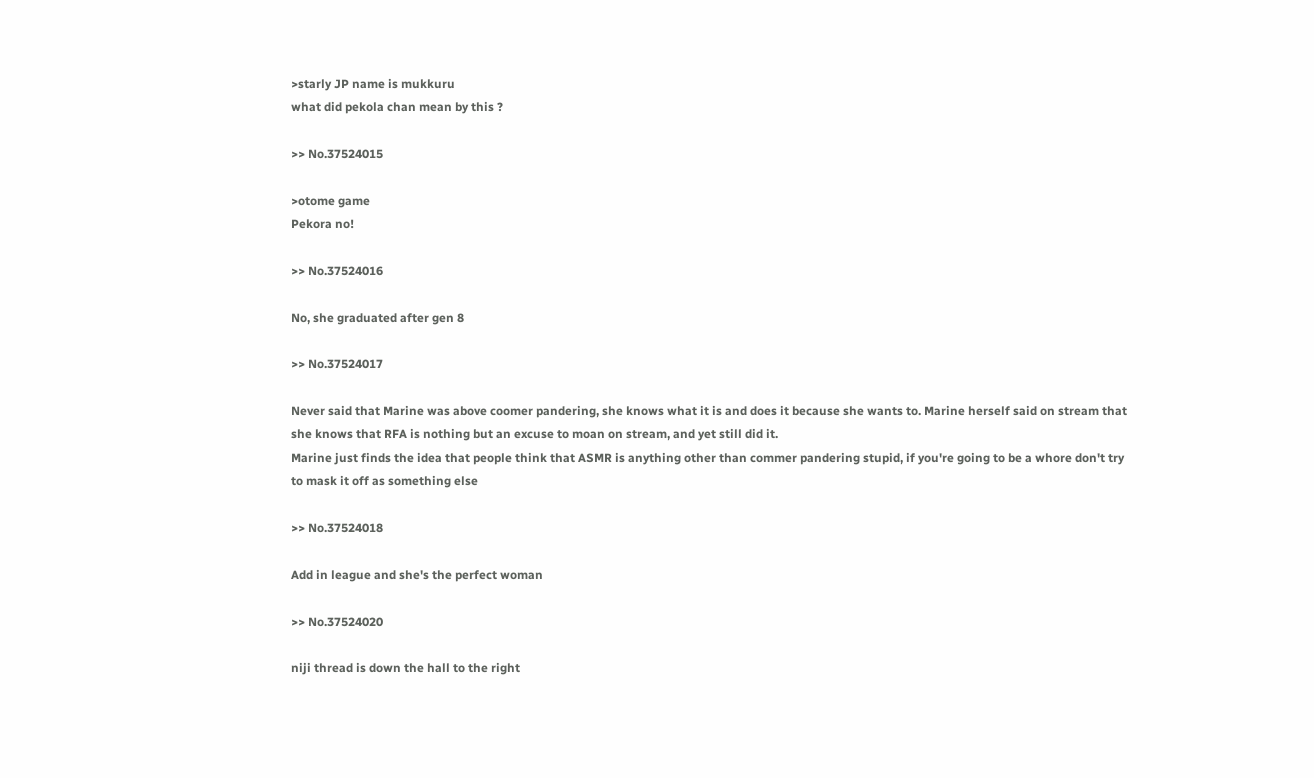>starly JP name is mukkuru
what did pekola chan mean by this ?

>> No.37524015

>otome game
Pekora no!

>> No.37524016

No, she graduated after gen 8

>> No.37524017

Never said that Marine was above coomer pandering, she knows what it is and does it because she wants to. Marine herself said on stream that she knows that RFA is nothing but an excuse to moan on stream, and yet still did it.
Marine just finds the idea that people think that ASMR is anything other than commer pandering stupid, if you're going to be a whore don't try to mask it off as something else

>> No.37524018

Add in league and she's the perfect woman

>> No.37524020

niji thread is down the hall to the right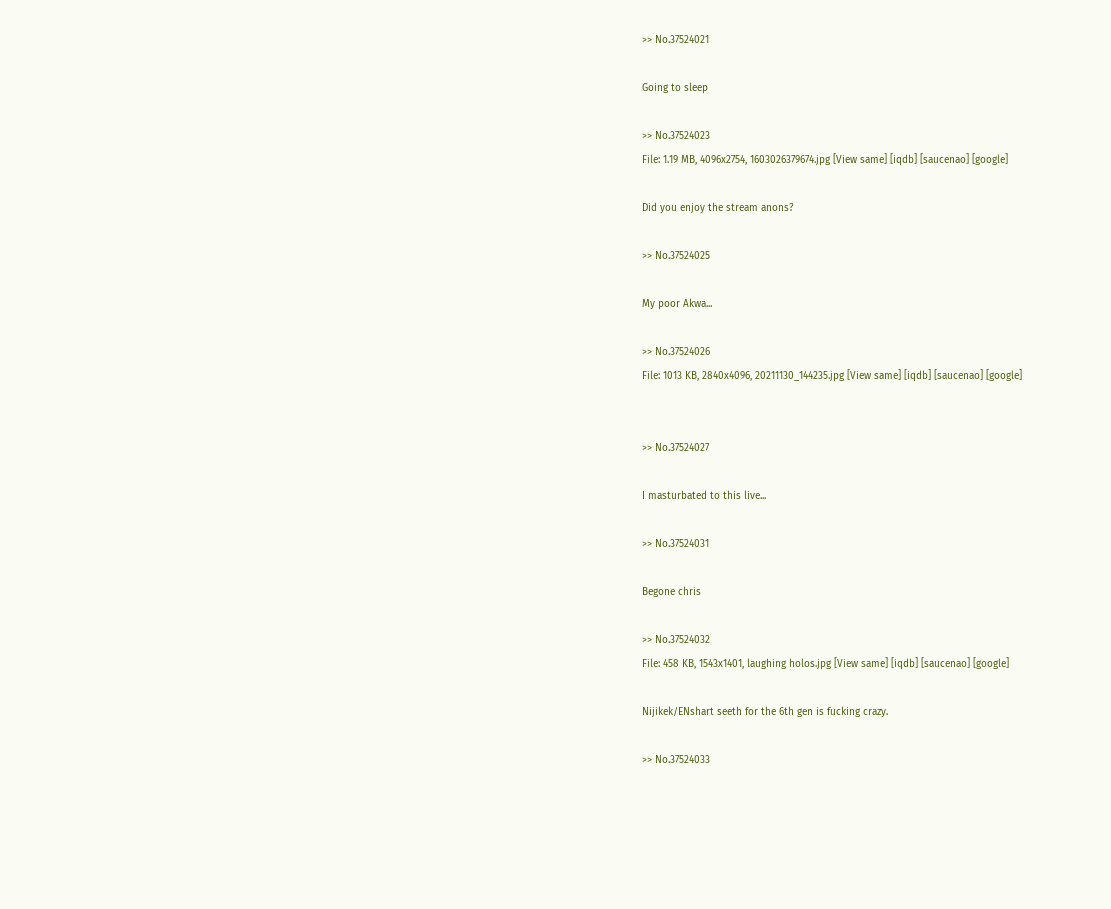>> No.37524021

Going to sleep

>> No.37524023
File: 1.19 MB, 4096x2754, 1603026379674.jpg [View same] [iqdb] [saucenao] [google]

Did you enjoy the stream anons?

>> No.37524025

My poor Akwa...

>> No.37524026
File: 1013 KB, 2840x4096, 20211130_144235.jpg [View same] [iqdb] [saucenao] [google]


>> No.37524027

I masturbated to this live...

>> No.37524031

Begone chris

>> No.37524032
File: 458 KB, 1543x1401, laughing holos.jpg [View same] [iqdb] [saucenao] [google]

Nijikek/ENshart seeth for the 6th gen is fucking crazy.

>> No.37524033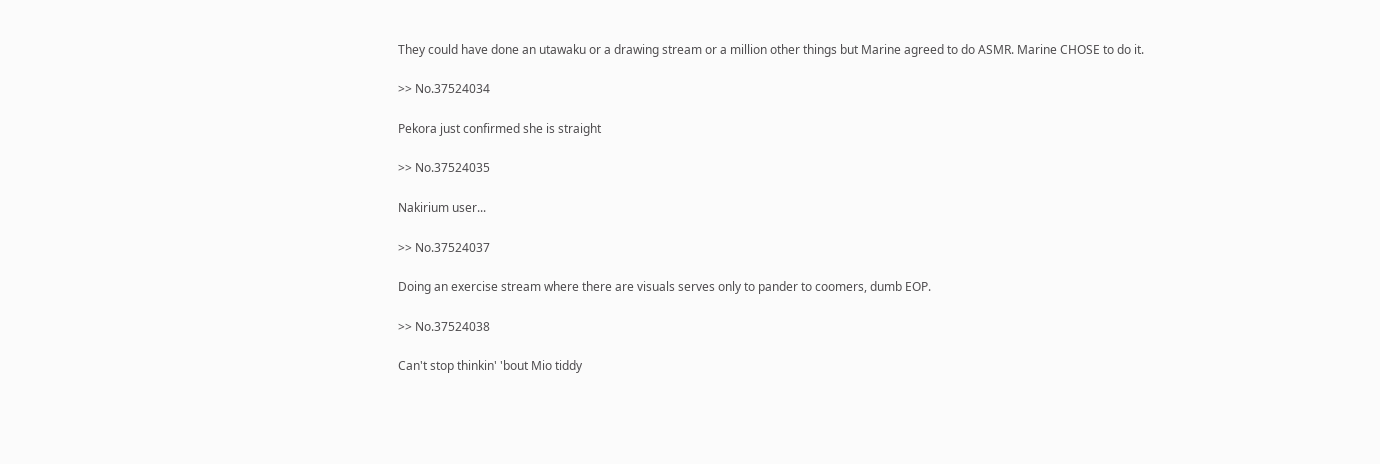They could have done an utawaku or a drawing stream or a million other things but Marine agreed to do ASMR. Marine CHOSE to do it.

>> No.37524034

Pekora just confirmed she is straight

>> No.37524035

Nakirium user...

>> No.37524037

Doing an exercise stream where there are visuals serves only to pander to coomers, dumb EOP.

>> No.37524038

Can't stop thinkin' 'bout Mio tiddy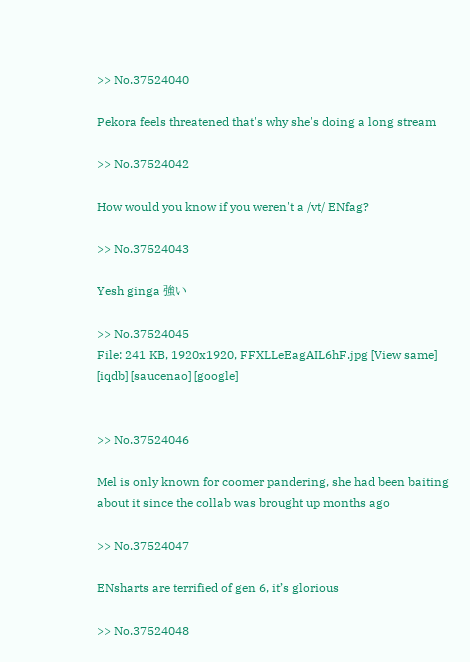>> No.37524040

Pekora feels threatened that's why she's doing a long stream

>> No.37524042

How would you know if you weren't a /vt/ ENfag?

>> No.37524043

Yesh ginga 強い

>> No.37524045
File: 241 KB, 1920x1920, FFXLLeEagAIL6hF.jpg [View same] [iqdb] [saucenao] [google]


>> No.37524046

Mel is only known for coomer pandering, she had been baiting about it since the collab was brought up months ago

>> No.37524047

ENsharts are terrified of gen 6, it’s glorious

>> No.37524048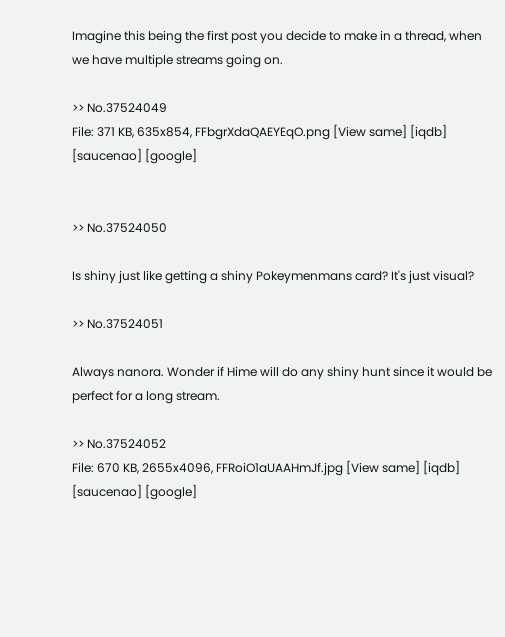Imagine this being the first post you decide to make in a thread, when we have multiple streams going on.

>> No.37524049
File: 371 KB, 635x854, FFbgrXdaQAEYEqO.png [View same] [iqdb] [saucenao] [google]


>> No.37524050

Is shiny just like getting a shiny Pokeymenmans card? It's just visual?

>> No.37524051

Always nanora. Wonder if Hime will do any shiny hunt since it would be perfect for a long stream.

>> No.37524052
File: 670 KB, 2655x4096, FFRoiO1aUAAHmJf.jpg [View same] [iqdb] [saucenao] [google]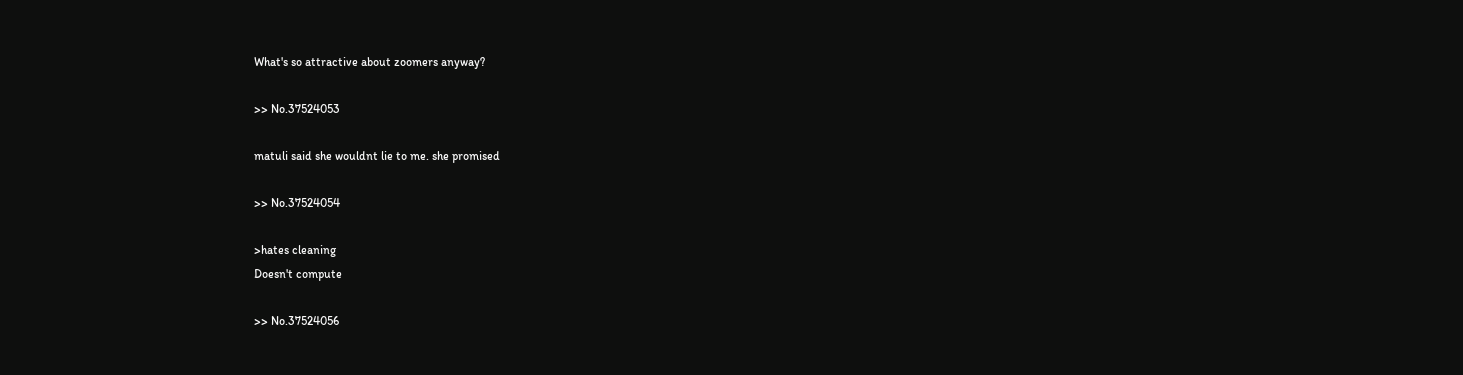What's so attractive about zoomers anyway?

>> No.37524053

matuli said she wouldnt lie to me. she promised

>> No.37524054

>hates cleaning
Doesn't compute

>> No.37524056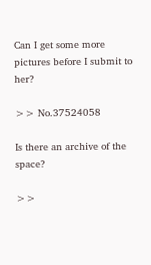Can I get some more pictures before I submit to her?

>> No.37524058

Is there an archive of the space?

>>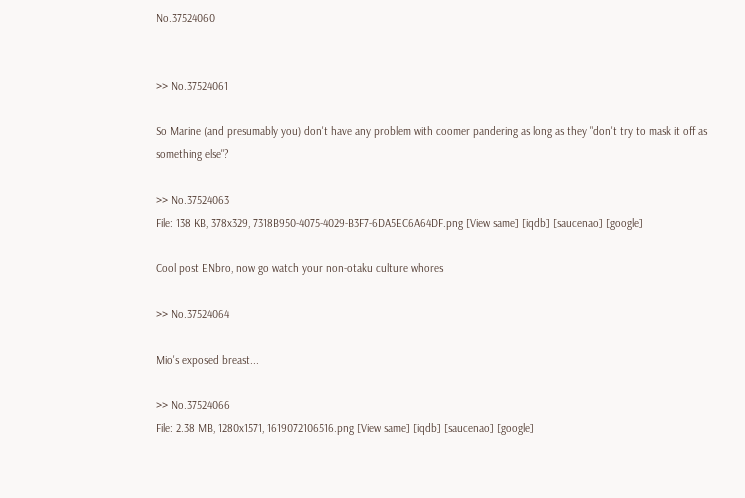No.37524060


>> No.37524061

So Marine (and presumably you) don't have any problem with coomer pandering as long as they "don't try to mask it off as something else"?

>> No.37524063
File: 138 KB, 378x329, 7318B950-4075-4029-B3F7-6DA5EC6A64DF.png [View same] [iqdb] [saucenao] [google]

Cool post ENbro, now go watch your non-otaku culture whores

>> No.37524064

Mio's exposed breast...

>> No.37524066
File: 2.38 MB, 1280x1571, 1619072106516.png [View same] [iqdb] [saucenao] [google]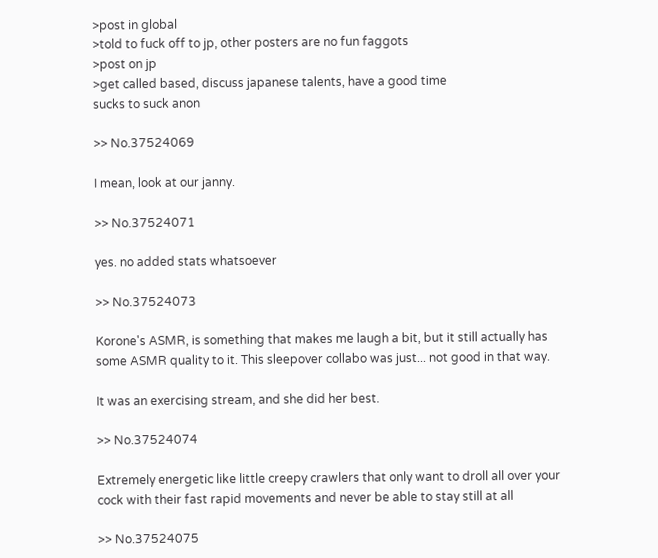>post in global
>told to fuck off to jp, other posters are no fun faggots
>post on jp
>get called based, discuss japanese talents, have a good time
sucks to suck anon

>> No.37524069

I mean, look at our janny.

>> No.37524071

yes. no added stats whatsoever

>> No.37524073

Korone's ASMR, is something that makes me laugh a bit, but it still actually has some ASMR quality to it. This sleepover collabo was just... not good in that way.

It was an exercising stream, and she did her best.

>> No.37524074

Extremely energetic like little creepy crawlers that only want to droll all over your cock with their fast rapid movements and never be able to stay still at all

>> No.37524075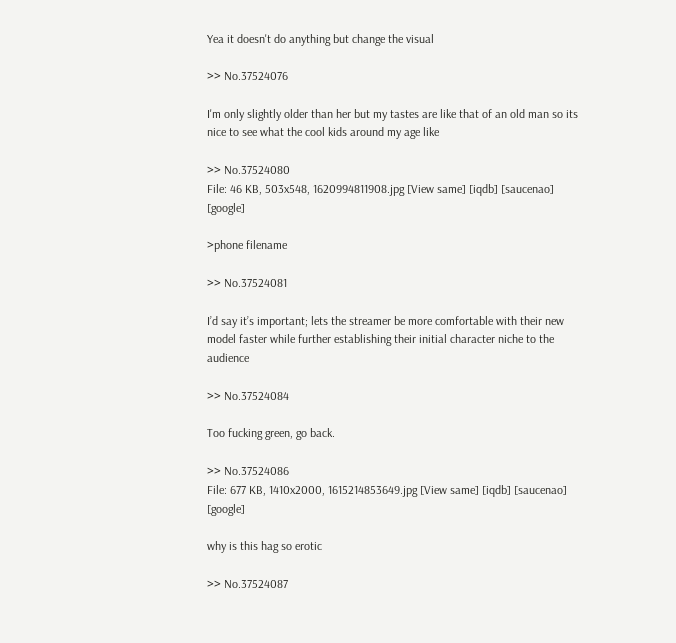Yea it doesn't do anything but change the visual

>> No.37524076

I'm only slightly older than her but my tastes are like that of an old man so its nice to see what the cool kids around my age like

>> No.37524080
File: 46 KB, 503x548, 1620994811908.jpg [View same] [iqdb] [saucenao] [google]

>phone filename

>> No.37524081

I’d say it’s important; lets the streamer be more comfortable with their new model faster while further establishing their initial character niche to the audience

>> No.37524084

Too fucking green, go back.

>> No.37524086
File: 677 KB, 1410x2000, 1615214853649.jpg [View same] [iqdb] [saucenao] [google]

why is this hag so erotic

>> No.37524087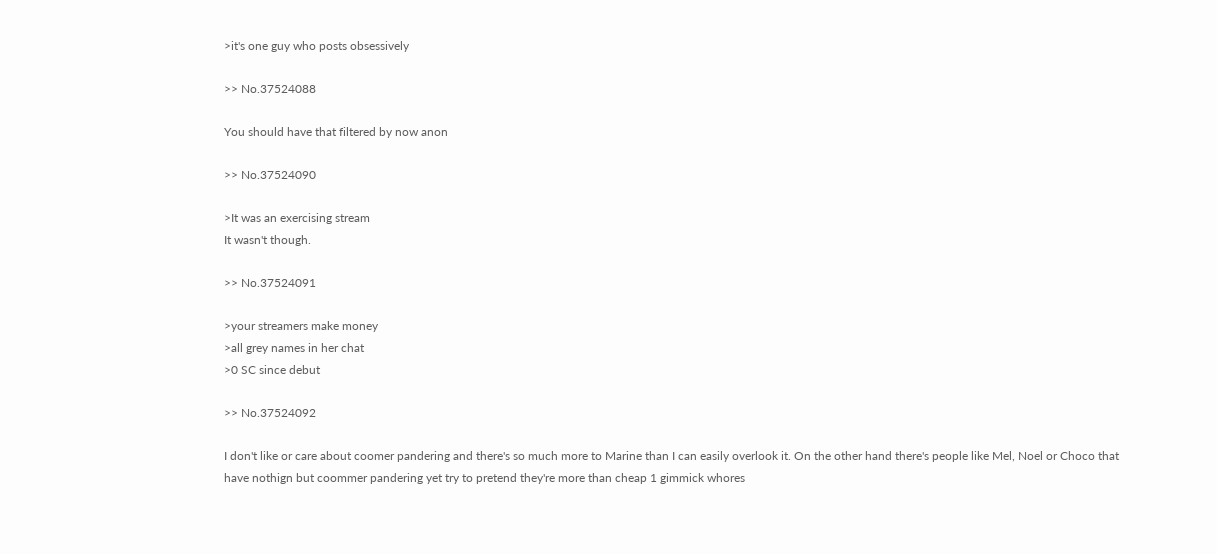>it's one guy who posts obsessively

>> No.37524088

You should have that filtered by now anon

>> No.37524090

>It was an exercising stream
It wasn't though.

>> No.37524091

>your streamers make money
>all grey names in her chat
>0 SC since debut

>> No.37524092

I don't like or care about coomer pandering and there's so much more to Marine than I can easily overlook it. On the other hand there's people like Mel, Noel or Choco that have nothign but coommer pandering yet try to pretend they're more than cheap 1 gimmick whores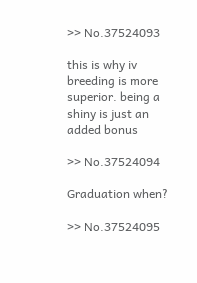>> No.37524093

this is why iv breeding is more superior. being a shiny is just an added bonus

>> No.37524094

Graduation when?

>> No.37524095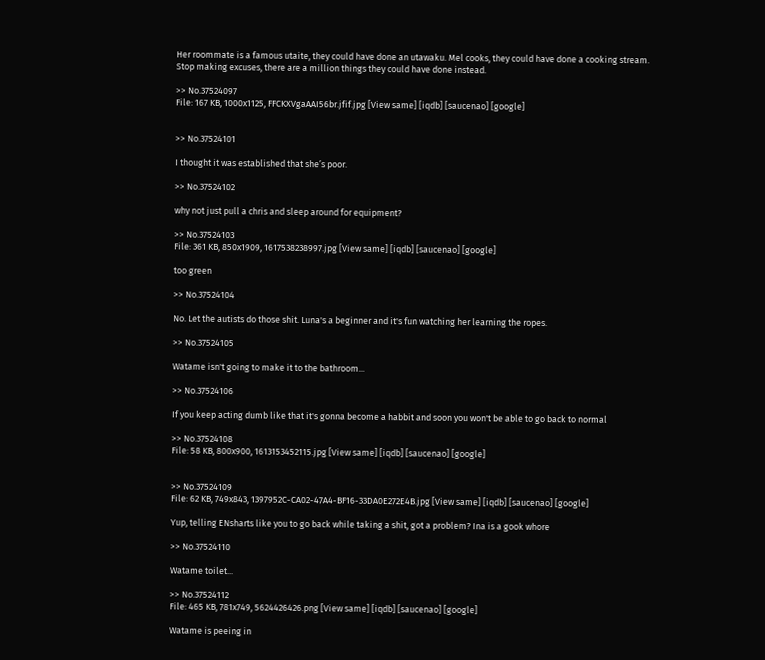Her roommate is a famous utaite, they could have done an utawaku. Mel cooks, they could have done a cooking stream.
Stop making excuses, there are a million things they could have done instead.

>> No.37524097
File: 167 KB, 1000x1125, FFCKXVgaAAI56br.jfif.jpg [View same] [iqdb] [saucenao] [google]


>> No.37524101

I thought it was established that she’s poor.

>> No.37524102

why not just pull a chris and sleep around for equipment?

>> No.37524103
File: 361 KB, 850x1909, 1617538238997.jpg [View same] [iqdb] [saucenao] [google]

too green

>> No.37524104

No. Let the autists do those shit. Luna's a beginner and it's fun watching her learning the ropes.

>> No.37524105

Watame isn't going to make it to the bathroom...

>> No.37524106

If you keep acting dumb like that it's gonna become a habbit and soon you won't be able to go back to normal

>> No.37524108
File: 58 KB, 800x900, 1613153452115.jpg [View same] [iqdb] [saucenao] [google]


>> No.37524109
File: 62 KB, 749x843, 1397952C-CA02-47A4-BF16-33DA0E272E4B.jpg [View same] [iqdb] [saucenao] [google]

Yup, telling ENsharts like you to go back while taking a shit, got a problem? Ina is a gook whore

>> No.37524110

Watame toilet...

>> No.37524112
File: 465 KB, 781x749, 5624426426.png [View same] [iqdb] [saucenao] [google]

Watame is peeing in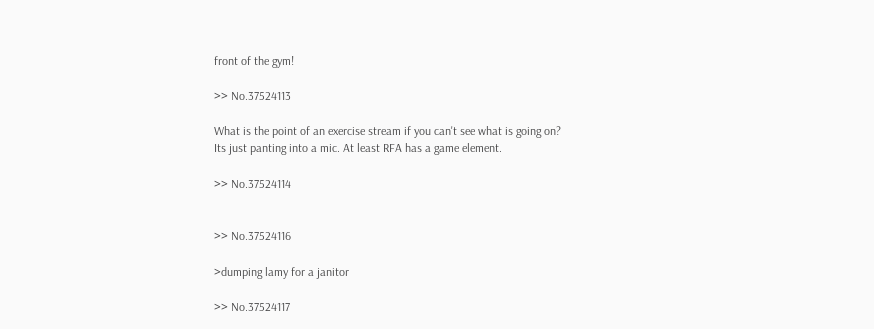front of the gym!

>> No.37524113

What is the point of an exercise stream if you can't see what is going on?
Its just panting into a mic. At least RFA has a game element.

>> No.37524114


>> No.37524116

>dumping lamy for a janitor

>> No.37524117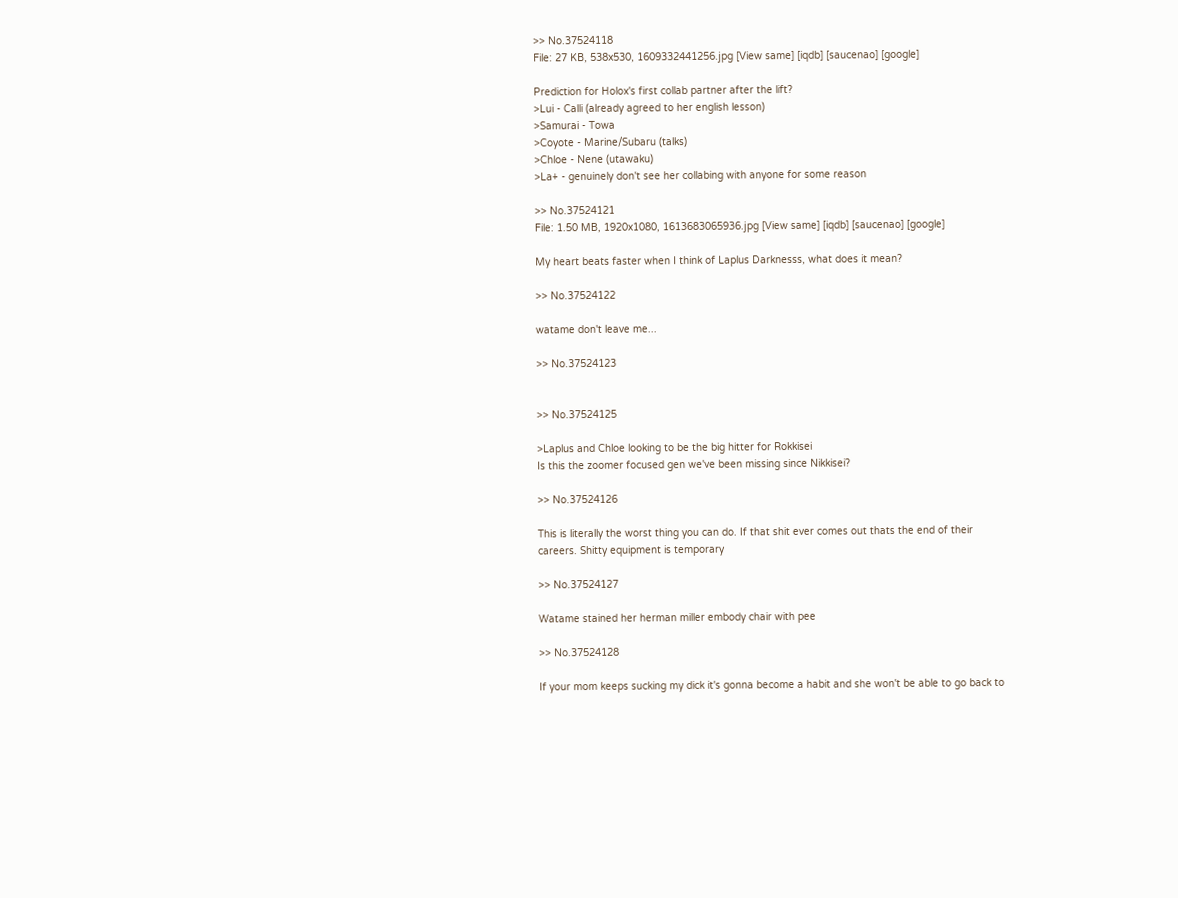>> No.37524118
File: 27 KB, 538x530, 1609332441256.jpg [View same] [iqdb] [saucenao] [google]

Prediction for Holox's first collab partner after the lift?
>Lui - Calli (already agreed to her english lesson)
>Samurai - Towa
>Coyote - Marine/Subaru (talks)
>Chloe - Nene (utawaku)
>La+ - genuinely don't see her collabing with anyone for some reason

>> No.37524121
File: 1.50 MB, 1920x1080, 1613683065936.jpg [View same] [iqdb] [saucenao] [google]

My heart beats faster when I think of Laplus Darknesss, what does it mean?

>> No.37524122

watame don't leave me...

>> No.37524123


>> No.37524125

>Laplus and Chloe looking to be the big hitter for Rokkisei
Is this the zoomer focused gen we've been missing since Nikkisei?

>> No.37524126

This is literally the worst thing you can do. If that shit ever comes out thats the end of their careers. Shitty equipment is temporary

>> No.37524127

Watame stained her herman miller embody chair with pee

>> No.37524128

If your mom keeps sucking my dick it's gonna become a habit and she won't be able to go back to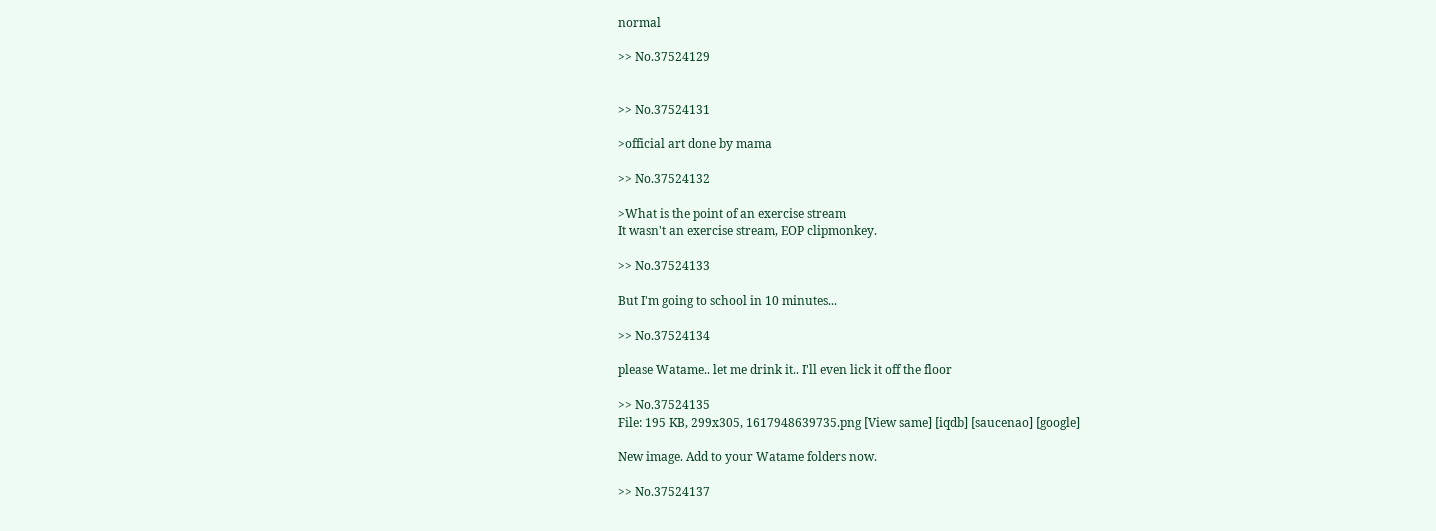normal

>> No.37524129


>> No.37524131

>official art done by mama

>> No.37524132

>What is the point of an exercise stream
It wasn't an exercise stream, EOP clipmonkey.

>> No.37524133

But I'm going to school in 10 minutes...

>> No.37524134

please Watame.. let me drink it.. I'll even lick it off the floor

>> No.37524135
File: 195 KB, 299x305, 1617948639735.png [View same] [iqdb] [saucenao] [google]

New image. Add to your Watame folders now.

>> No.37524137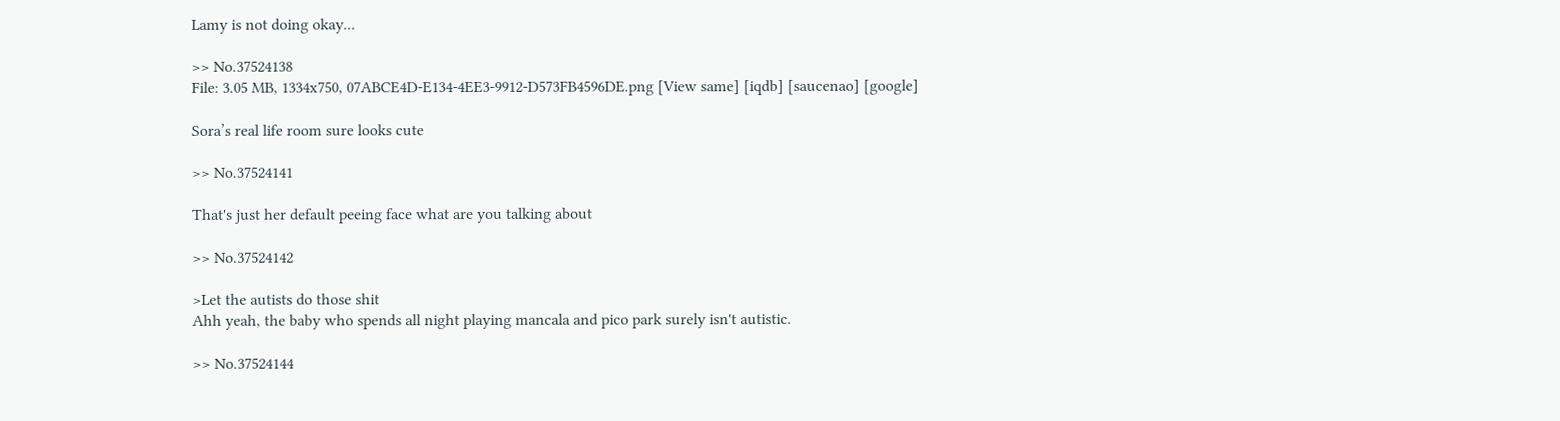Lamy is not doing okay...

>> No.37524138
File: 3.05 MB, 1334x750, 07ABCE4D-E134-4EE3-9912-D573FB4596DE.png [View same] [iqdb] [saucenao] [google]

Sora’s real life room sure looks cute

>> No.37524141

That's just her default peeing face what are you talking about

>> No.37524142

>Let the autists do those shit
Ahh yeah, the baby who spends all night playing mancala and pico park surely isn't autistic.

>> No.37524144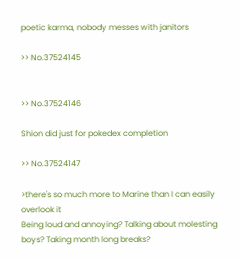poetic karma, nobody messes with janitors

>> No.37524145


>> No.37524146

Shion did just for pokedex completion

>> No.37524147

>there's so much more to Marine than I can easily overlook it
Being loud and annoying? Talking about molesting boys? Taking month long breaks?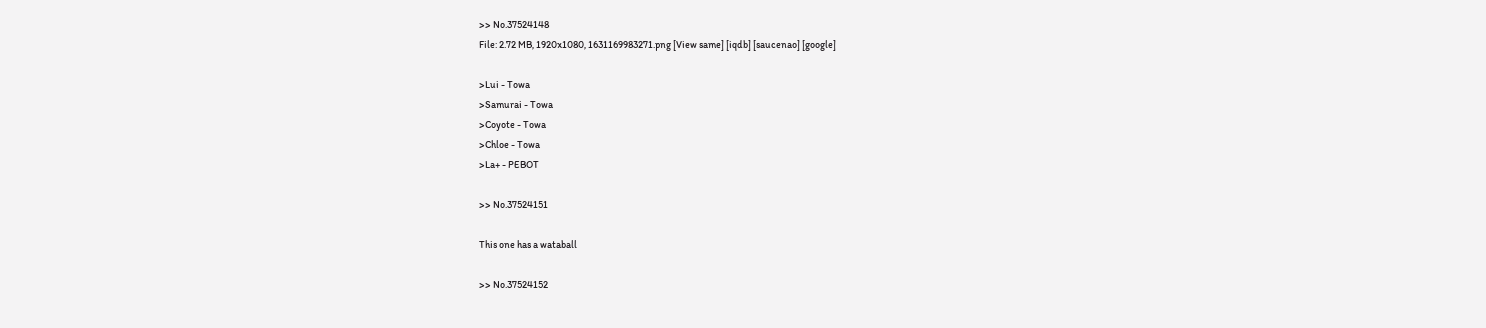>> No.37524148
File: 2.72 MB, 1920x1080, 1631169983271.png [View same] [iqdb] [saucenao] [google]

>Lui - Towa
>Samurai - Towa
>Coyote - Towa
>Chloe - Towa
>La+ - PEBOT

>> No.37524151

This one has a wataball

>> No.37524152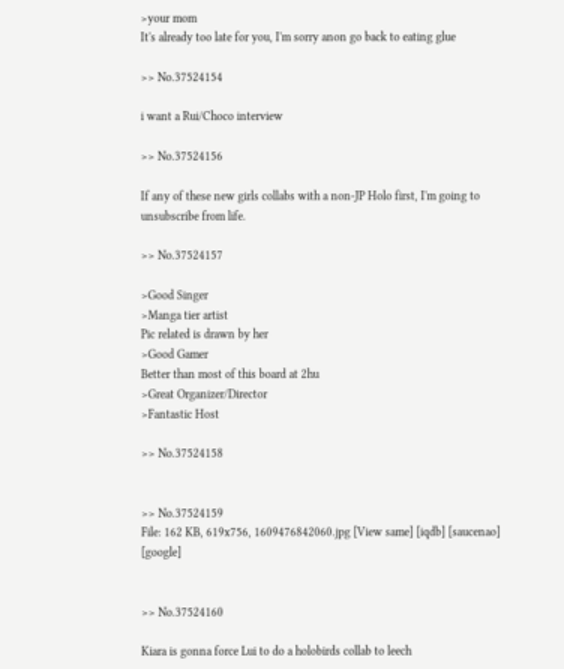>your mom
It's already too late for you, I'm sorry anon go back to eating glue

>> No.37524154

i want a Rui/Choco interview

>> No.37524156

If any of these new girls collabs with a non-JP Holo first, I'm going to unsubscribe from life.

>> No.37524157

>Good Singer
>Manga tier artist
Pic related is drawn by her
>Good Gamer
Better than most of this board at 2hu
>Great Organizer/Director
>Fantastic Host

>> No.37524158


>> No.37524159
File: 162 KB, 619x756, 1609476842060.jpg [View same] [iqdb] [saucenao] [google]


>> No.37524160

Kiara is gonna force Lui to do a holobirds collab to leech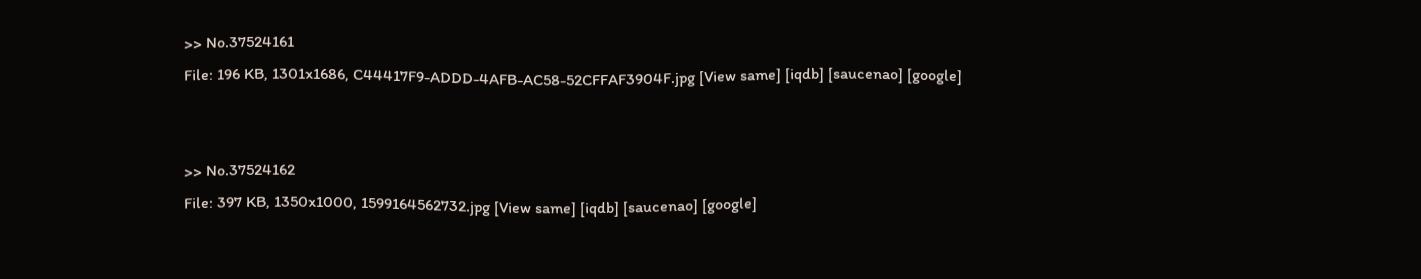>> No.37524161
File: 196 KB, 1301x1686, C44417F9-ADDD-4AFB-AC58-52CFFAF3904F.jpg [View same] [iqdb] [saucenao] [google]


>> No.37524162
File: 397 KB, 1350x1000, 1599164562732.jpg [View same] [iqdb] [saucenao] [google]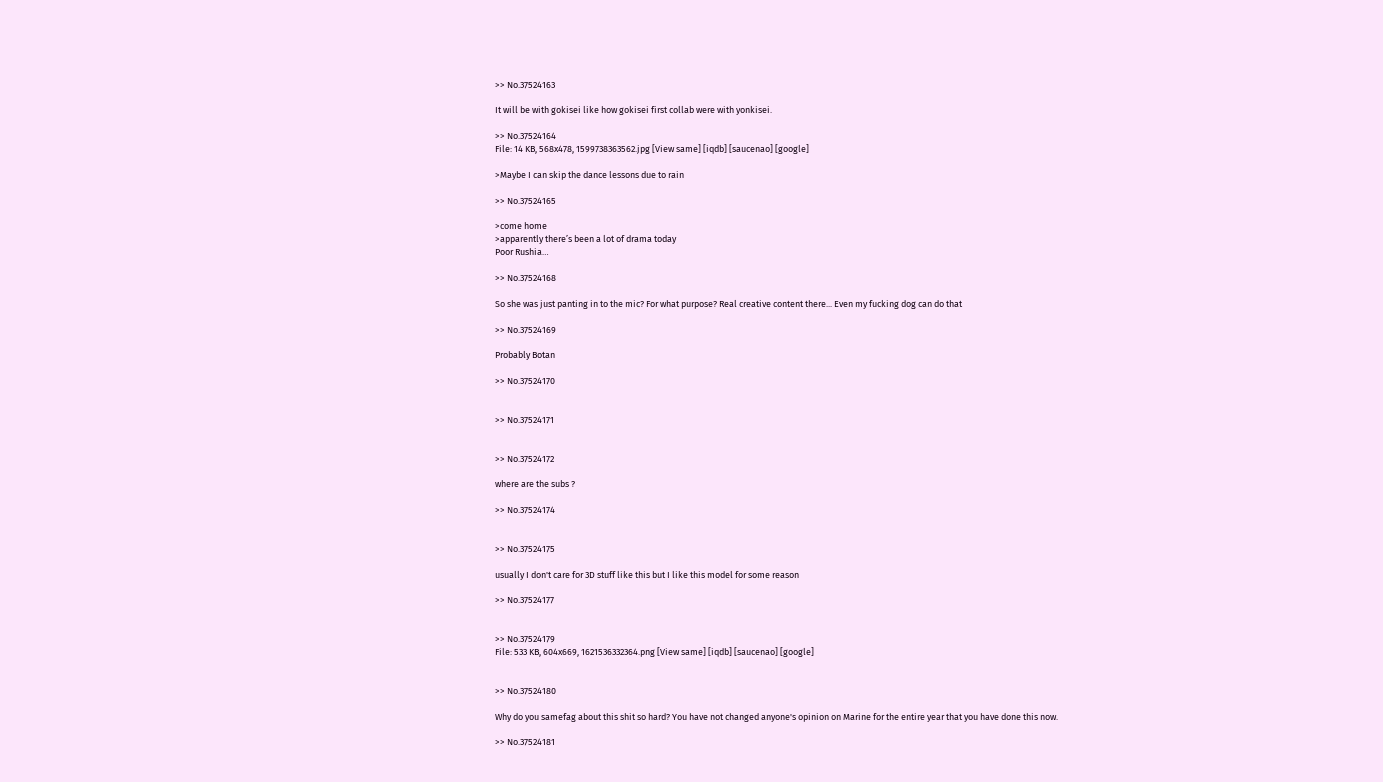>> No.37524163

It will be with gokisei like how gokisei first collab were with yonkisei.

>> No.37524164
File: 14 KB, 568x478, 1599738363562.jpg [View same] [iqdb] [saucenao] [google]

>Maybe I can skip the dance lessons due to rain

>> No.37524165

>come home
>apparently there’s been a lot of drama today
Poor Rushia…

>> No.37524168

So she was just panting in to the mic? For what purpose? Real creative content there... Even my fucking dog can do that

>> No.37524169

Probably Botan

>> No.37524170


>> No.37524171


>> No.37524172

where are the subs ?

>> No.37524174


>> No.37524175

usually I don't care for 3D stuff like this but I like this model for some reason

>> No.37524177


>> No.37524179
File: 533 KB, 604x669, 1621536332364.png [View same] [iqdb] [saucenao] [google]


>> No.37524180

Why do you samefag about this shit so hard? You have not changed anyone's opinion on Marine for the entire year that you have done this now.

>> No.37524181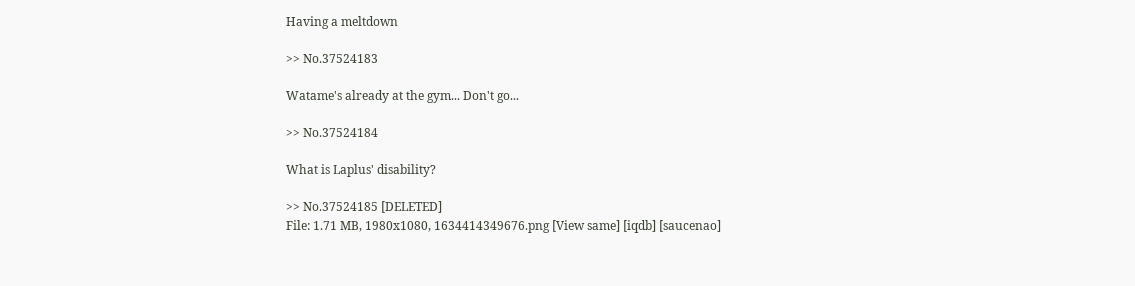Having a meltdown

>> No.37524183

Watame's already at the gym... Don't go...

>> No.37524184

What is Laplus' disability?

>> No.37524185 [DELETED]
File: 1.71 MB, 1980x1080, 1634414349676.png [View same] [iqdb] [saucenao]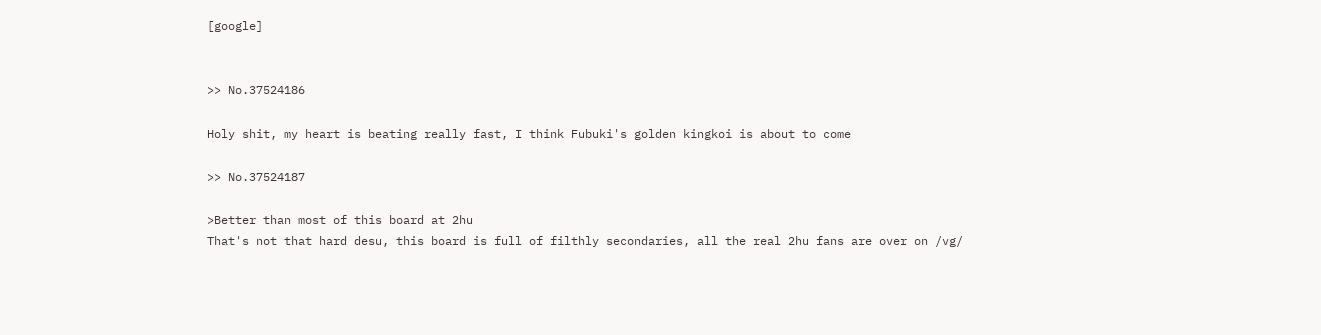[google]


>> No.37524186

Holy shit, my heart is beating really fast, I think Fubuki's golden kingkoi is about to come

>> No.37524187

>Better than most of this board at 2hu
That's not that hard desu, this board is full of filthly secondaries, all the real 2hu fans are over on /vg/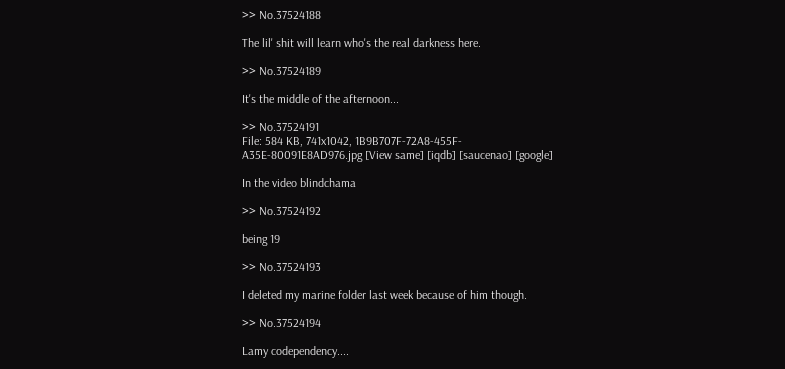>> No.37524188

The lil' shit will learn who's the real darkness here.

>> No.37524189

It's the middle of the afternoon...

>> No.37524191
File: 584 KB, 741x1042, 1B9B707F-72A8-455F-A35E-80091E8AD976.jpg [View same] [iqdb] [saucenao] [google]

In the video blindchama

>> No.37524192

being 19

>> No.37524193

I deleted my marine folder last week because of him though.

>> No.37524194

Lamy codependency....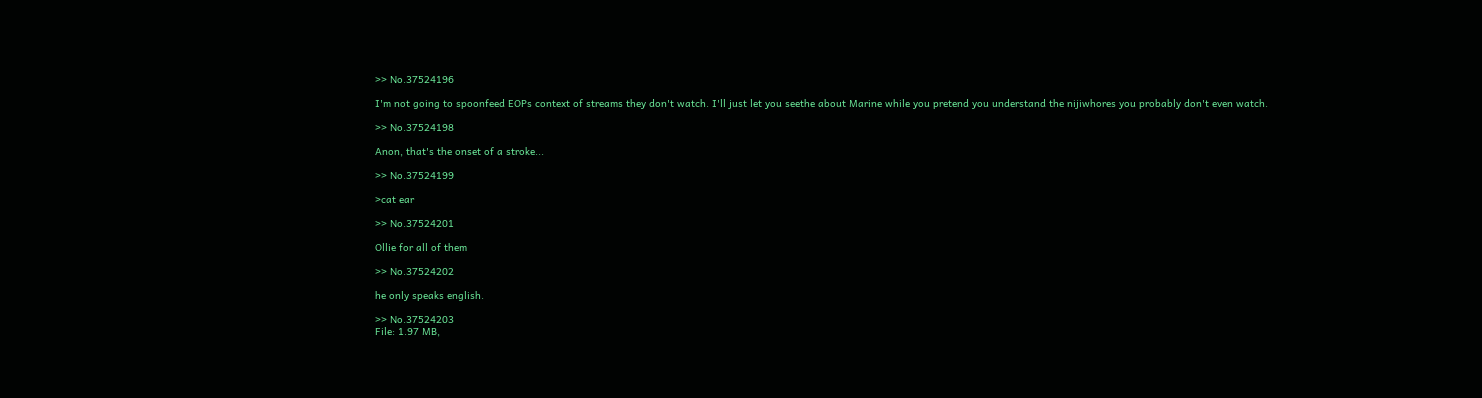>> No.37524196

I'm not going to spoonfeed EOPs context of streams they don't watch. I'll just let you seethe about Marine while you pretend you understand the nijiwhores you probably don't even watch.

>> No.37524198

Anon, that's the onset of a stroke...

>> No.37524199

>cat ear

>> No.37524201

Ollie for all of them

>> No.37524202

he only speaks english.

>> No.37524203
File: 1.97 MB,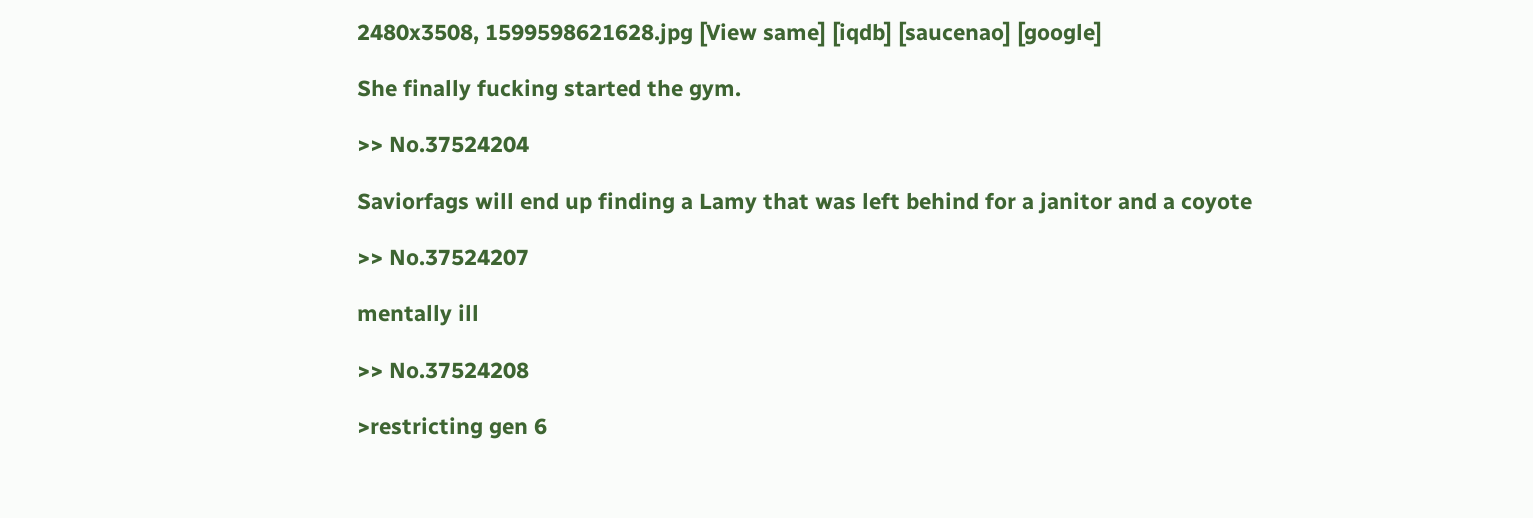2480x3508, 1599598621628.jpg [View same] [iqdb] [saucenao] [google]

She finally fucking started the gym.

>> No.37524204

Saviorfags will end up finding a Lamy that was left behind for a janitor and a coyote

>> No.37524207

mentally ill

>> No.37524208

>restricting gen 6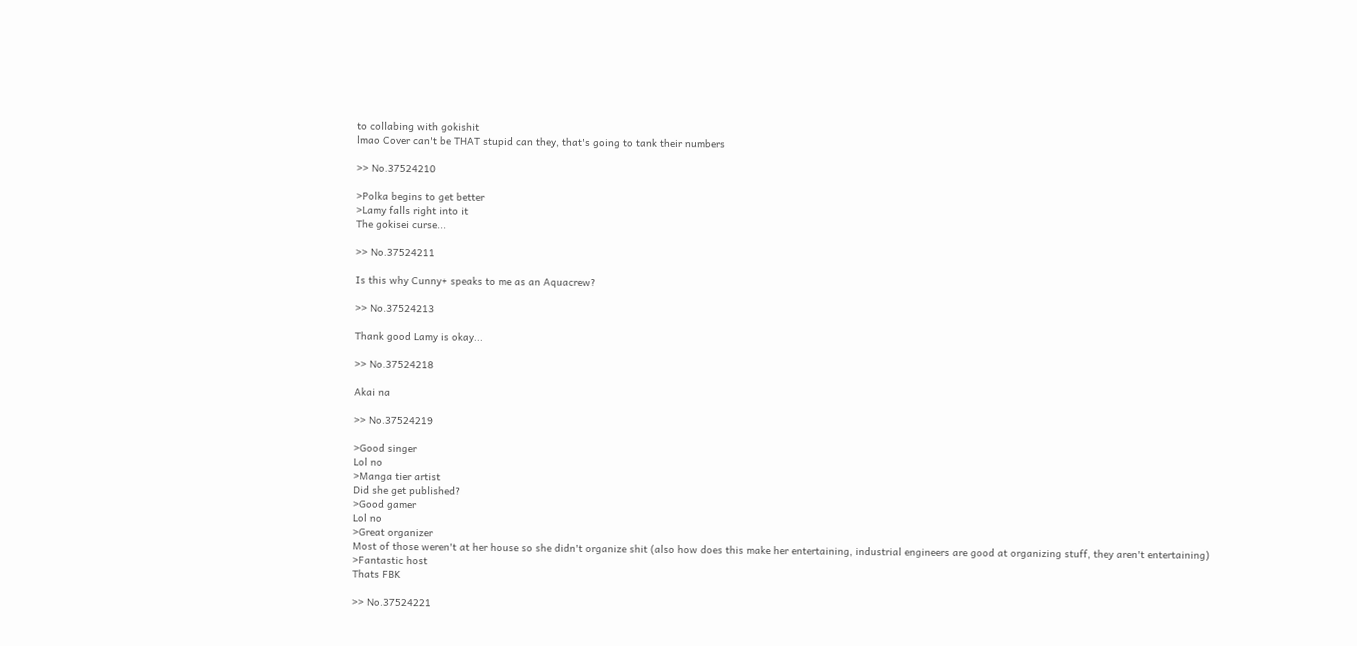to collabing with gokishit
lmao Cover can't be THAT stupid can they, that's going to tank their numbers

>> No.37524210

>Polka begins to get better
>Lamy falls right into it
The gokisei curse...

>> No.37524211

Is this why Cunny+ speaks to me as an Aquacrew?

>> No.37524213

Thank good Lamy is okay...

>> No.37524218

Akai na

>> No.37524219

>Good singer
Lol no
>Manga tier artist
Did she get published?
>Good gamer
Lol no
>Great organizer
Most of those weren't at her house so she didn't organize shit (also how does this make her entertaining, industrial engineers are good at organizing stuff, they aren't entertaining)
>Fantastic host
Thats FBK

>> No.37524221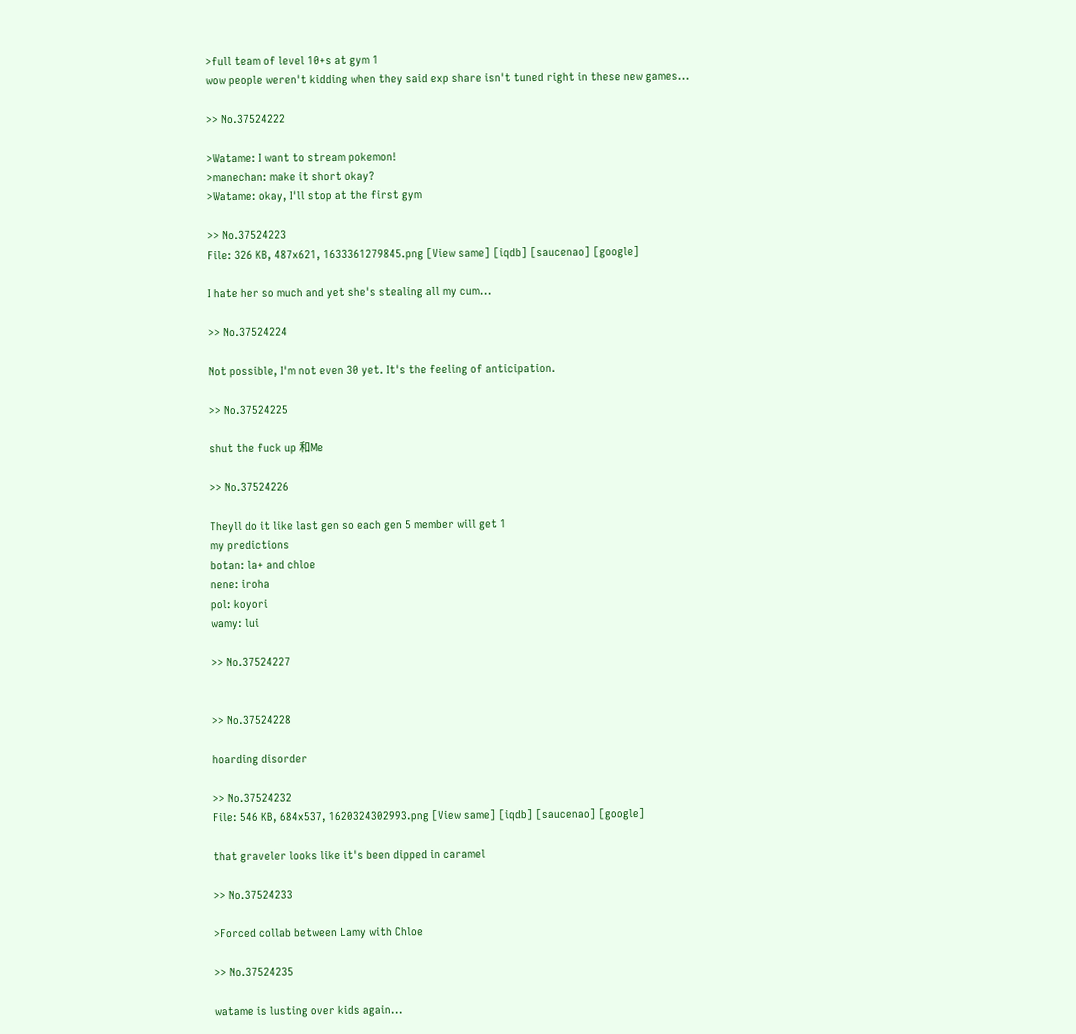>full team of level 10+s at gym 1
wow people weren't kidding when they said exp share isn't tuned right in these new games...

>> No.37524222

>Watame: I want to stream pokemon!
>manechan: make it short okay?
>Watame: okay, I'll stop at the first gym

>> No.37524223
File: 326 KB, 487x621, 1633361279845.png [View same] [iqdb] [saucenao] [google]

I hate her so much and yet she's stealing all my cum...

>> No.37524224

Not possible, I'm not even 30 yet. It's the feeling of anticipation.

>> No.37524225

shut the fuck up 和Me

>> No.37524226

Theyll do it like last gen so each gen 5 member will get 1
my predictions
botan: la+ and chloe
nene: iroha
pol: koyori
wamy: lui

>> No.37524227


>> No.37524228

hoarding disorder

>> No.37524232
File: 546 KB, 684x537, 1620324302993.png [View same] [iqdb] [saucenao] [google]

that graveler looks like it's been dipped in caramel

>> No.37524233

>Forced collab between Lamy with Chloe

>> No.37524235

watame is lusting over kids again...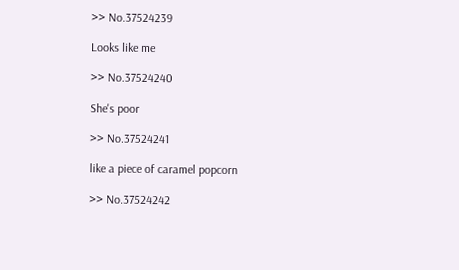>> No.37524239

Looks like me

>> No.37524240

She's poor

>> No.37524241

like a piece of caramel popcorn

>> No.37524242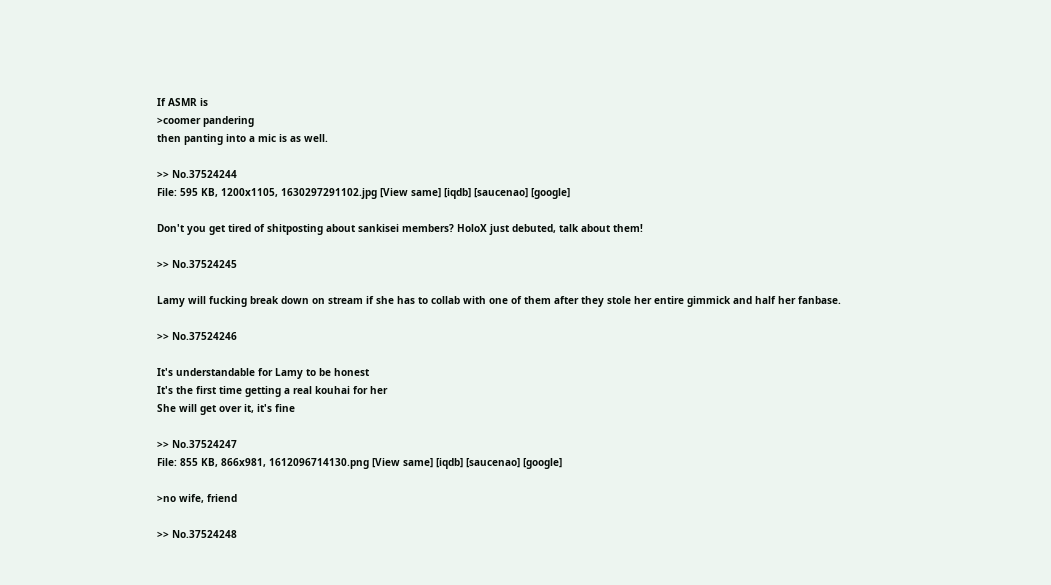If ASMR is
>coomer pandering
then panting into a mic is as well.

>> No.37524244
File: 595 KB, 1200x1105, 1630297291102.jpg [View same] [iqdb] [saucenao] [google]

Don't you get tired of shitposting about sankisei members? HoloX just debuted, talk about them!

>> No.37524245

Lamy will fucking break down on stream if she has to collab with one of them after they stole her entire gimmick and half her fanbase.

>> No.37524246

It's understandable for Lamy to be honest
It's the first time getting a real kouhai for her
She will get over it, it's fine

>> No.37524247
File: 855 KB, 866x981, 1612096714130.png [View same] [iqdb] [saucenao] [google]

>no wife, friend

>> No.37524248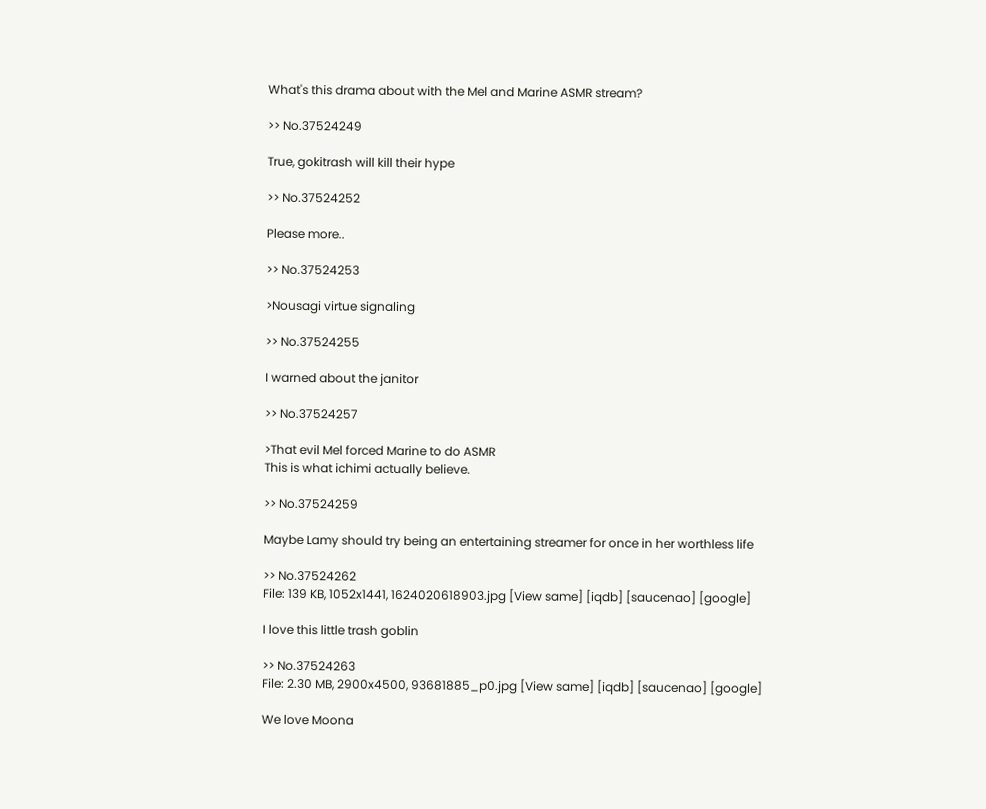What's this drama about with the Mel and Marine ASMR stream?

>> No.37524249

True, gokitrash will kill their hype

>> No.37524252

Please more..

>> No.37524253

>Nousagi virtue signaling

>> No.37524255

I warned about the janitor

>> No.37524257

>That evil Mel forced Marine to do ASMR
This is what ichimi actually believe.

>> No.37524259

Maybe Lamy should try being an entertaining streamer for once in her worthless life

>> No.37524262
File: 139 KB, 1052x1441, 1624020618903.jpg [View same] [iqdb] [saucenao] [google]

I love this little trash goblin

>> No.37524263
File: 2.30 MB, 2900x4500, 93681885_p0.jpg [View same] [iqdb] [saucenao] [google]

We love Moona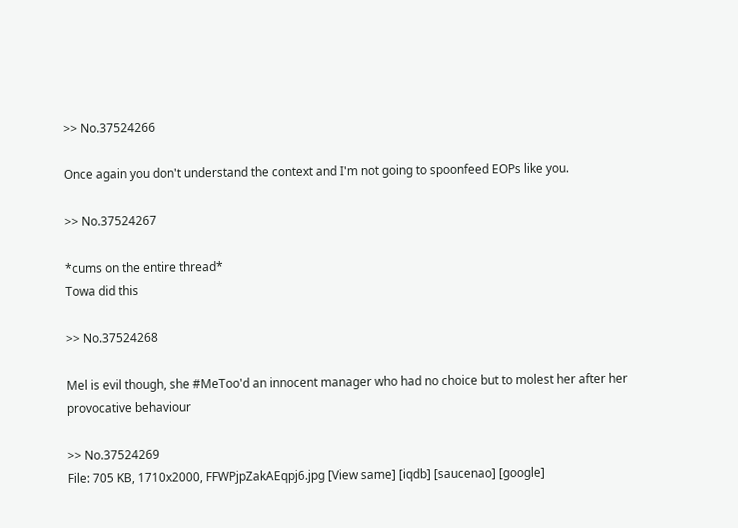>> No.37524266

Once again you don't understand the context and I'm not going to spoonfeed EOPs like you.

>> No.37524267

*cums on the entire thread*
Towa did this

>> No.37524268

Mel is evil though, she #MeToo'd an innocent manager who had no choice but to molest her after her provocative behaviour

>> No.37524269
File: 705 KB, 1710x2000, FFWPjpZakAEqpj6.jpg [View same] [iqdb] [saucenao] [google]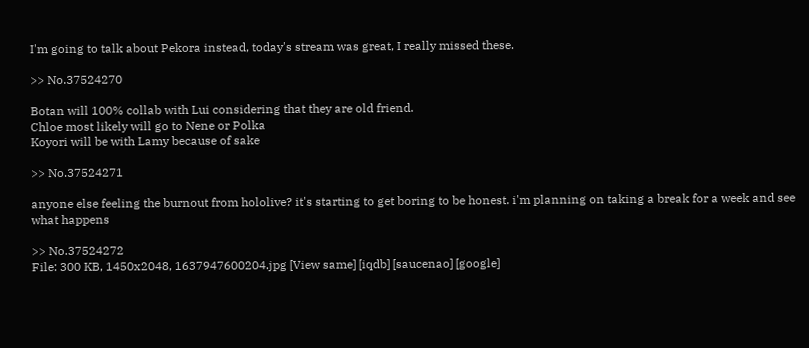I'm going to talk about Pekora instead, today's stream was great, I really missed these.

>> No.37524270

Botan will 100% collab with Lui considering that they are old friend.
Chloe most likely will go to Nene or Polka
Koyori will be with Lamy because of sake

>> No.37524271

anyone else feeling the burnout from hololive? it's starting to get boring to be honest. i'm planning on taking a break for a week and see what happens

>> No.37524272
File: 300 KB, 1450x2048, 1637947600204.jpg [View same] [iqdb] [saucenao] [google]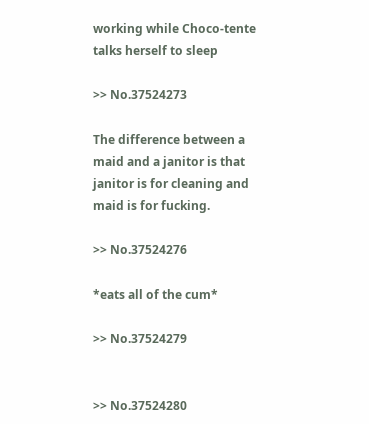working while Choco-tente talks herself to sleep

>> No.37524273

The difference between a maid and a janitor is that janitor is for cleaning and maid is for fucking.

>> No.37524276

*eats all of the cum*

>> No.37524279


>> No.37524280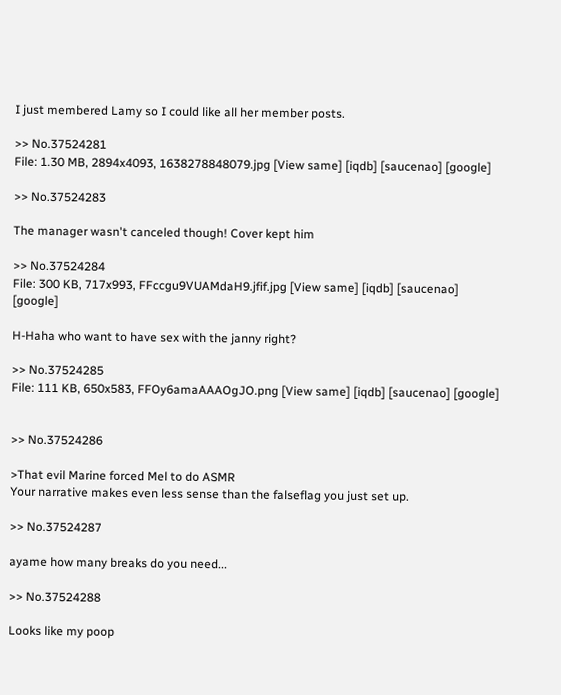I just membered Lamy so I could like all her member posts.

>> No.37524281
File: 1.30 MB, 2894x4093, 1638278848079.jpg [View same] [iqdb] [saucenao] [google]

>> No.37524283

The manager wasn't canceled though! Cover kept him

>> No.37524284
File: 300 KB, 717x993, FFccgu9VUAMdaH9.jfif.jpg [View same] [iqdb] [saucenao] [google]

H-Haha who want to have sex with the janny right?

>> No.37524285
File: 111 KB, 650x583, FFOy6amaAAAOgJO.png [View same] [iqdb] [saucenao] [google]


>> No.37524286

>That evil Marine forced Mel to do ASMR
Your narrative makes even less sense than the falseflag you just set up.

>> No.37524287

ayame how many breaks do you need...

>> No.37524288

Looks like my poop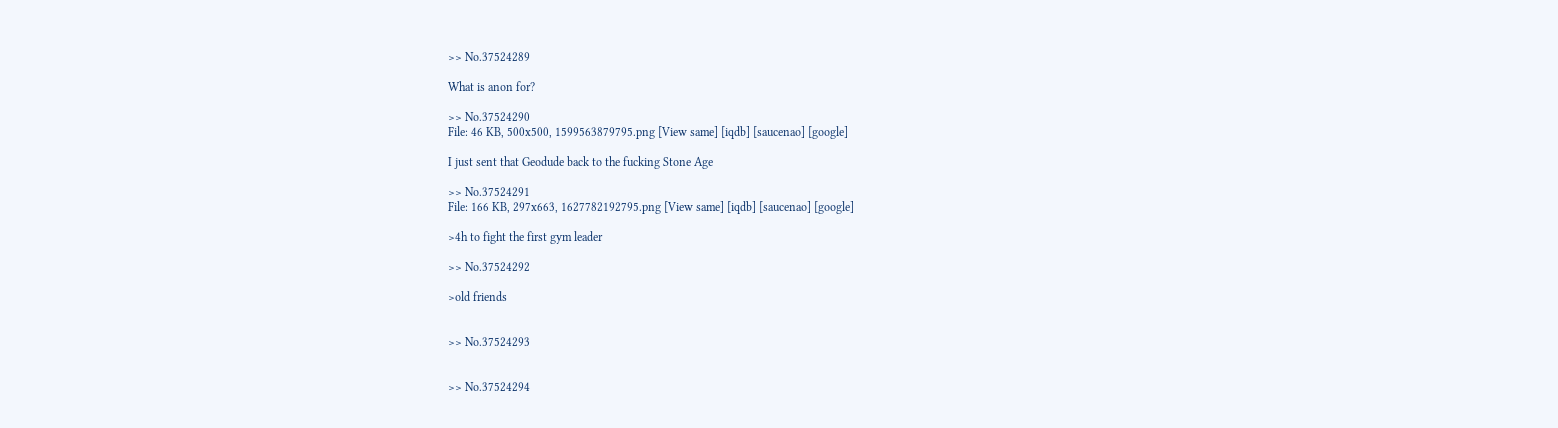>> No.37524289

What is anon for?

>> No.37524290
File: 46 KB, 500x500, 1599563879795.png [View same] [iqdb] [saucenao] [google]

I just sent that Geodude back to the fucking Stone Age

>> No.37524291
File: 166 KB, 297x663, 1627782192795.png [View same] [iqdb] [saucenao] [google]

>4h to fight the first gym leader

>> No.37524292

>old friends


>> No.37524293


>> No.37524294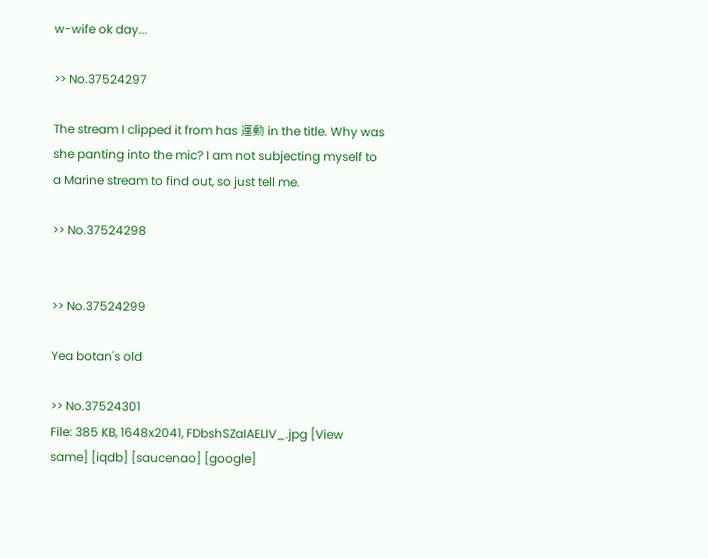w-wife ok day...

>> No.37524297

The stream I clipped it from has 運動 in the title. Why was she panting into the mic? I am not subjecting myself to a Marine stream to find out, so just tell me.

>> No.37524298


>> No.37524299

Yea botan's old

>> No.37524301
File: 385 KB, 1648x2041, FDbshSZaIAELIV_.jpg [View same] [iqdb] [saucenao] [google]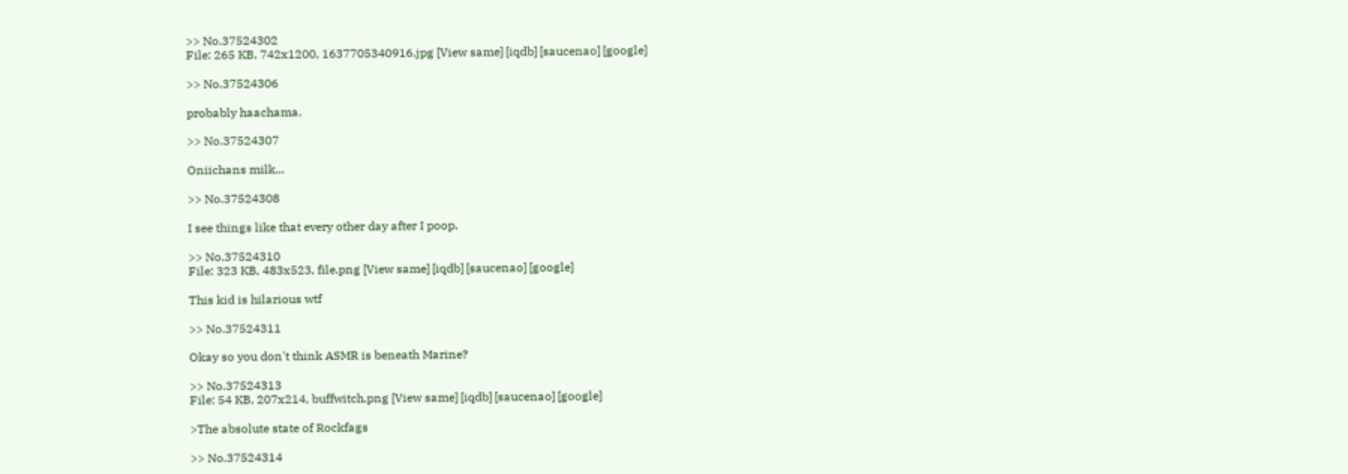>> No.37524302
File: 265 KB, 742x1200, 1637705340916.jpg [View same] [iqdb] [saucenao] [google]

>> No.37524306

probably haachama.

>> No.37524307

Oniichans milk...

>> No.37524308

I see things like that every other day after I poop.

>> No.37524310
File: 323 KB, 483x523, file.png [View same] [iqdb] [saucenao] [google]

This kid is hilarious wtf

>> No.37524311

Okay so you don't think ASMR is beneath Marine?

>> No.37524313
File: 54 KB, 207x214, buffwitch.png [View same] [iqdb] [saucenao] [google]

>The absolute state of Rockfags

>> No.37524314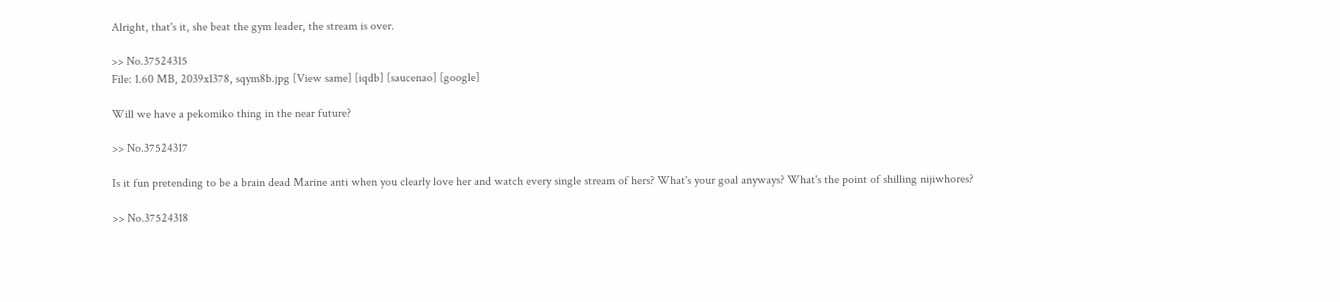Alright, that's it, she beat the gym leader, the stream is over.

>> No.37524315
File: 1.60 MB, 2039x1378, sqym8b.jpg [View same] [iqdb] [saucenao] [google]

Will we have a pekomiko thing in the near future?

>> No.37524317

Is it fun pretending to be a brain dead Marine anti when you clearly love her and watch every single stream of hers? What's your goal anyways? What's the point of shilling nijiwhores?

>> No.37524318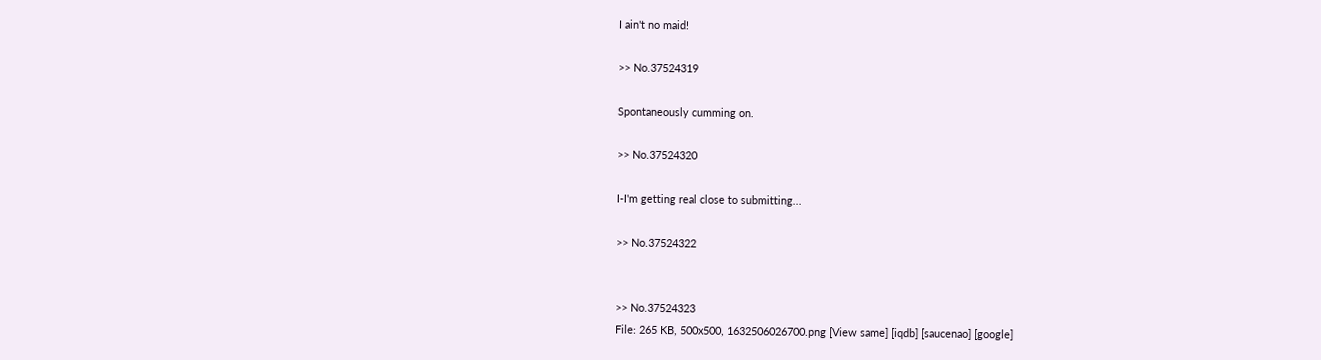I ain't no maid!

>> No.37524319

Spontaneously cumming on.

>> No.37524320

I-I'm getting real close to submitting...

>> No.37524322


>> No.37524323
File: 265 KB, 500x500, 1632506026700.png [View same] [iqdb] [saucenao] [google]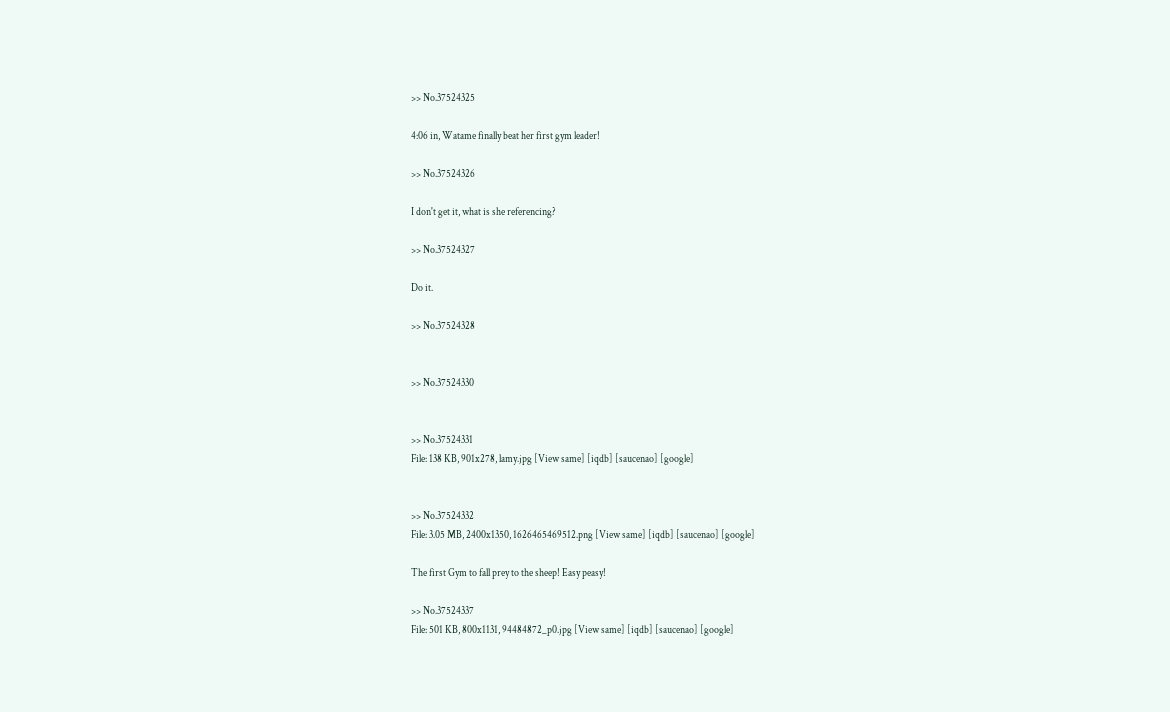>> No.37524325

4:06 in, Watame finally beat her first gym leader!

>> No.37524326

I don't get it, what is she referencing?

>> No.37524327

Do it.

>> No.37524328


>> No.37524330


>> No.37524331
File: 138 KB, 901x278, lamy.jpg [View same] [iqdb] [saucenao] [google]


>> No.37524332
File: 3.05 MB, 2400x1350, 1626465469512.png [View same] [iqdb] [saucenao] [google]

The first Gym to fall prey to the sheep! Easy peasy!

>> No.37524337
File: 501 KB, 800x1131, 94484872_p0.jpg [View same] [iqdb] [saucenao] [google]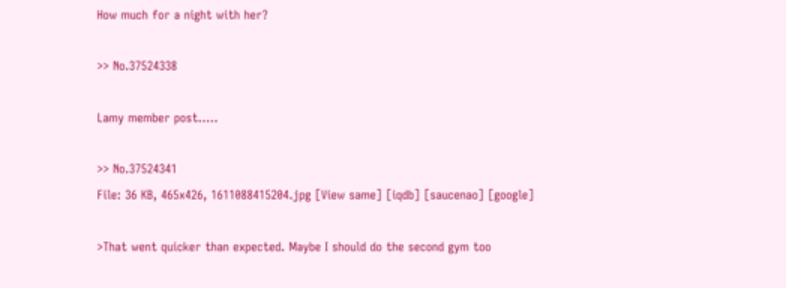How much for a night with her?

>> No.37524338

Lamy member post.....

>> No.37524341
File: 36 KB, 465x426, 1611088415204.jpg [View same] [iqdb] [saucenao] [google]

>That went quicker than expected. Maybe I should do the second gym too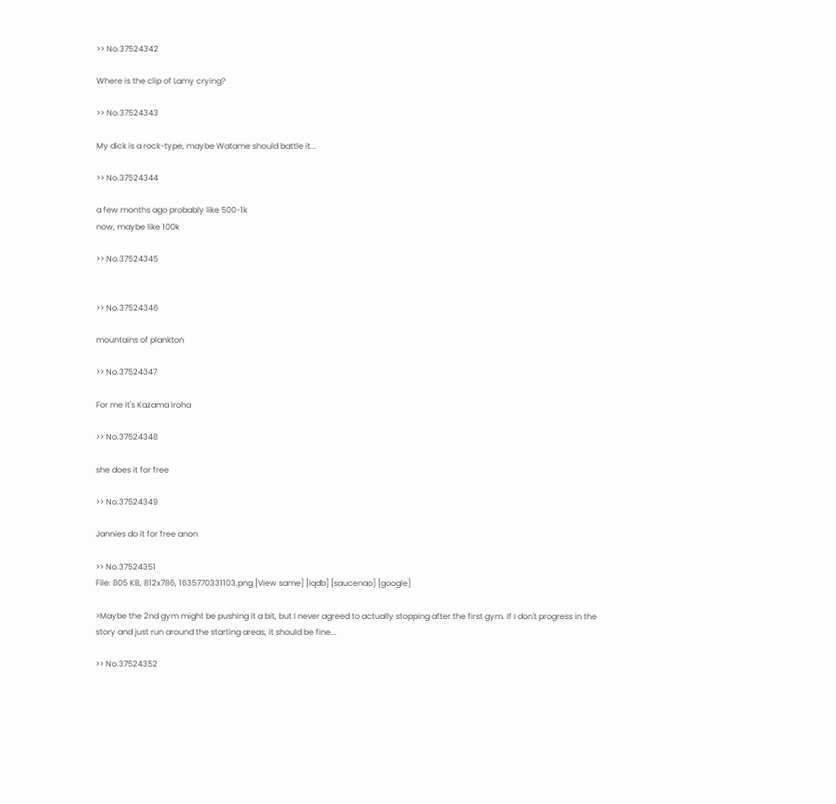>> No.37524342

Where is the clip of Lamy crying?

>> No.37524343

My dick is a rock-type, maybe Watame should battle it...

>> No.37524344

a few months ago probably like 500-1k
now, maybe like 100k

>> No.37524345


>> No.37524346

mountains of plankton

>> No.37524347

For me it's Kazama Iroha

>> No.37524348

she does it for free

>> No.37524349

Jannies do it for free anon

>> No.37524351
File: 805 KB, 812x786, 1635770331103.png [View same] [iqdb] [saucenao] [google]

>Maybe the 2nd gym might be pushing it a bit, but I never agreed to actually stopping after the first gym. If I don't progress in the story and just run around the starting areas, it should be fine...

>> No.37524352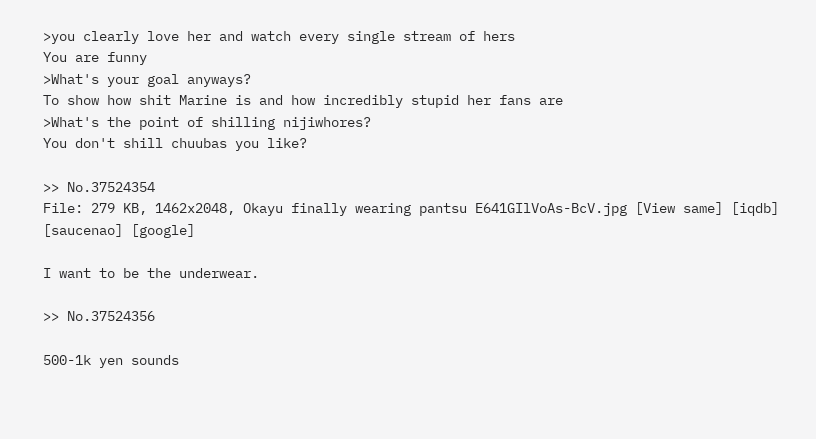>you clearly love her and watch every single stream of hers
You are funny
>What's your goal anyways?
To show how shit Marine is and how incredibly stupid her fans are
>What's the point of shilling nijiwhores?
You don't shill chuubas you like?

>> No.37524354
File: 279 KB, 1462x2048, Okayu finally wearing pantsu E641GIlVoAs-BcV.jpg [View same] [iqdb] [saucenao] [google]

I want to be the underwear.

>> No.37524356

500-1k yen sounds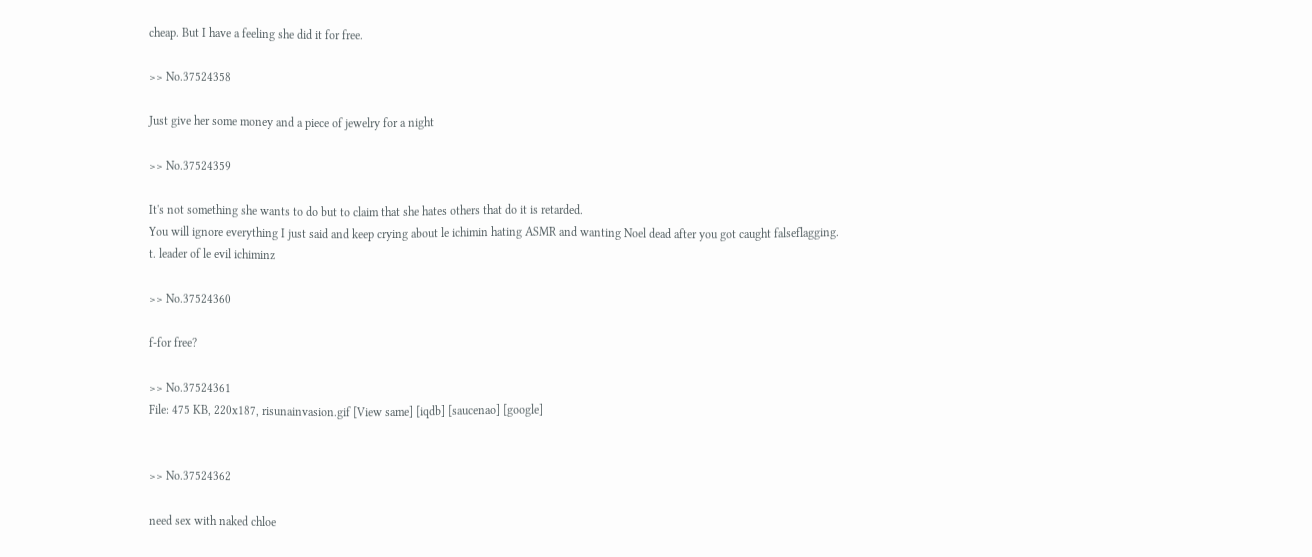cheap. But I have a feeling she did it for free.

>> No.37524358

Just give her some money and a piece of jewelry for a night

>> No.37524359

It's not something she wants to do but to claim that she hates others that do it is retarded.
You will ignore everything I just said and keep crying about le ichimin hating ASMR and wanting Noel dead after you got caught falseflagging.
t. leader of le evil ichiminz

>> No.37524360

f-for free?

>> No.37524361
File: 475 KB, 220x187, risunainvasion.gif [View same] [iqdb] [saucenao] [google]


>> No.37524362

need sex with naked chloe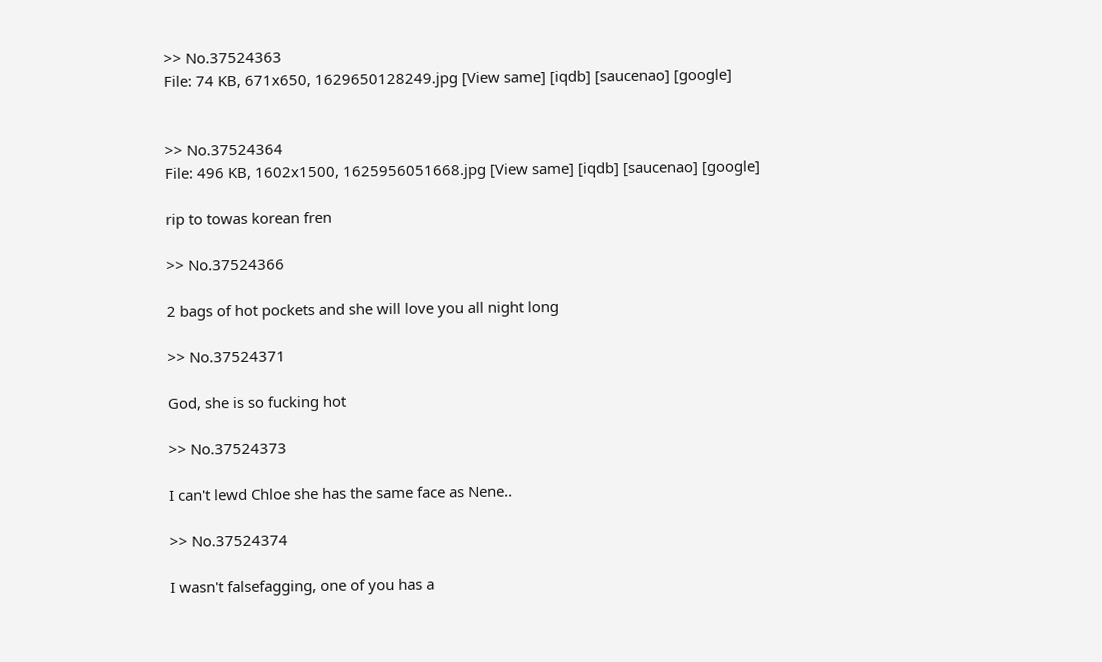>> No.37524363
File: 74 KB, 671x650, 1629650128249.jpg [View same] [iqdb] [saucenao] [google]


>> No.37524364
File: 496 KB, 1602x1500, 1625956051668.jpg [View same] [iqdb] [saucenao] [google]

rip to towas korean fren

>> No.37524366

2 bags of hot pockets and she will love you all night long

>> No.37524371

God, she is so fucking hot

>> No.37524373

I can't lewd Chloe she has the same face as Nene..

>> No.37524374

I wasn't falsefagging, one of you has a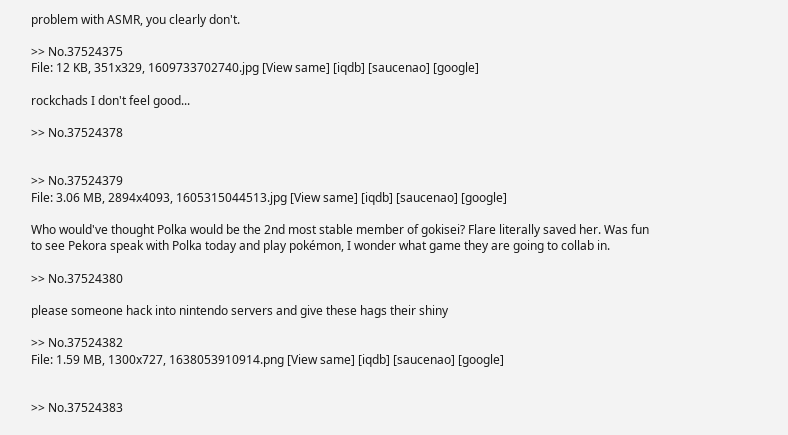problem with ASMR, you clearly don't.

>> No.37524375
File: 12 KB, 351x329, 1609733702740.jpg [View same] [iqdb] [saucenao] [google]

rockchads I don't feel good...

>> No.37524378


>> No.37524379
File: 3.06 MB, 2894x4093, 1605315044513.jpg [View same] [iqdb] [saucenao] [google]

Who would've thought Polka would be the 2nd most stable member of gokisei? Flare literally saved her. Was fun to see Pekora speak with Polka today and play pokémon, I wonder what game they are going to collab in.

>> No.37524380

please someone hack into nintendo servers and give these hags their shiny

>> No.37524382
File: 1.59 MB, 1300x727, 1638053910914.png [View same] [iqdb] [saucenao] [google]


>> No.37524383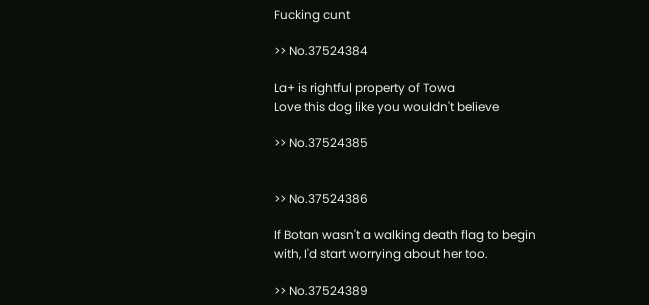Fucking cunt

>> No.37524384

La+ is rightful property of Towa
Love this dog like you wouldn't believe

>> No.37524385


>> No.37524386

If Botan wasn't a walking death flag to begin with, I'd start worrying about her too.

>> No.37524389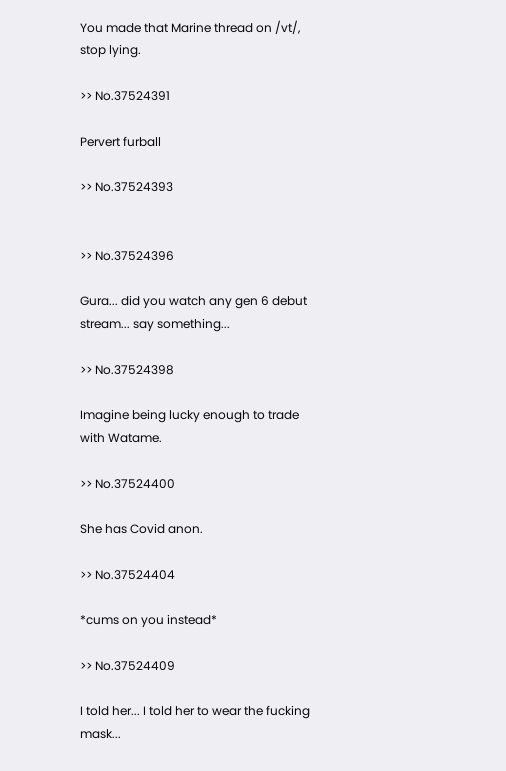You made that Marine thread on /vt/, stop lying.

>> No.37524391

Pervert furball

>> No.37524393


>> No.37524396

Gura... did you watch any gen 6 debut stream... say something...

>> No.37524398

Imagine being lucky enough to trade with Watame.

>> No.37524400

She has Covid anon.

>> No.37524404

*cums on you instead*

>> No.37524409

I told her... I told her to wear the fucking mask...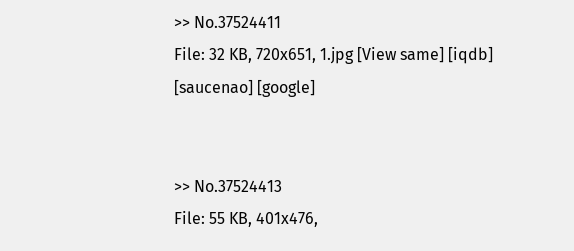>> No.37524411
File: 32 KB, 720x651, 1.jpg [View same] [iqdb] [saucenao] [google]


>> No.37524413
File: 55 KB, 401x476,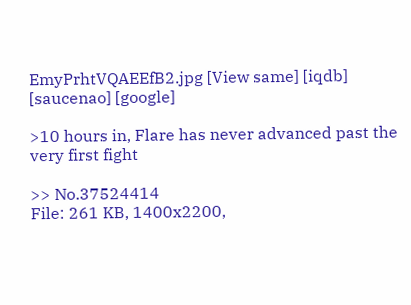EmyPrhtVQAEEfB2.jpg [View same] [iqdb] [saucenao] [google]

>10 hours in, Flare has never advanced past the very first fight

>> No.37524414
File: 261 KB, 1400x2200,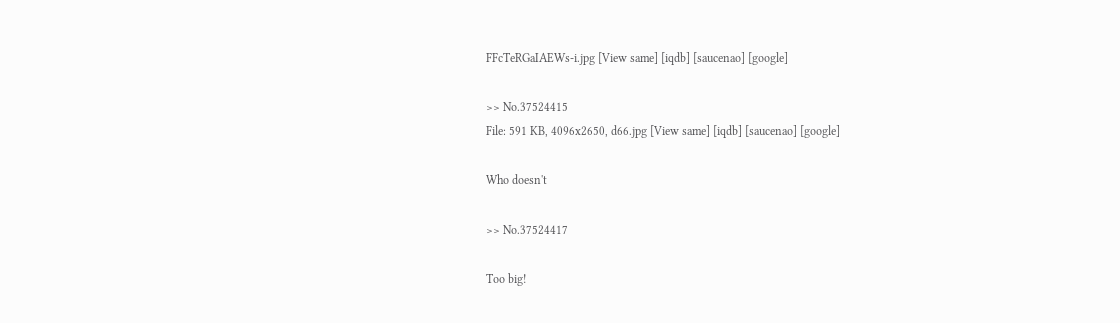FFcTeRGaIAEWs-i.jpg [View same] [iqdb] [saucenao] [google]

>> No.37524415
File: 591 KB, 4096x2650, d66.jpg [View same] [iqdb] [saucenao] [google]

Who doesn't

>> No.37524417

Too big!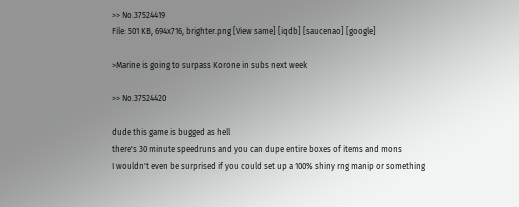>> No.37524419
File: 501 KB, 694x716, brighter.png [View same] [iqdb] [saucenao] [google]

>Marine is going to surpass Korone in subs next week

>> No.37524420

dude this game is bugged as hell
there's 30 minute speedruns and you can dupe entire boxes of items and mons
I wouldn't even be surprised if you could set up a 100% shiny rng manip or something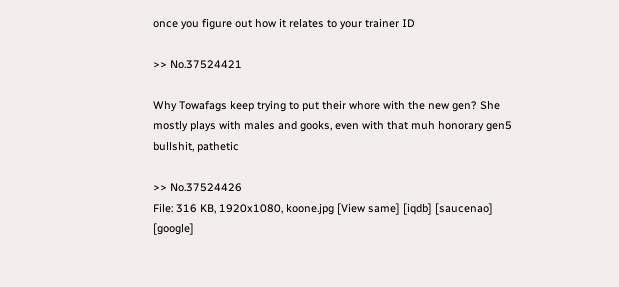once you figure out how it relates to your trainer ID

>> No.37524421

Why Towafags keep trying to put their whore with the new gen? She mostly plays with males and gooks, even with that muh honorary gen5 bullshit, pathetic

>> No.37524426
File: 316 KB, 1920x1080, koone.jpg [View same] [iqdb] [saucenao] [google]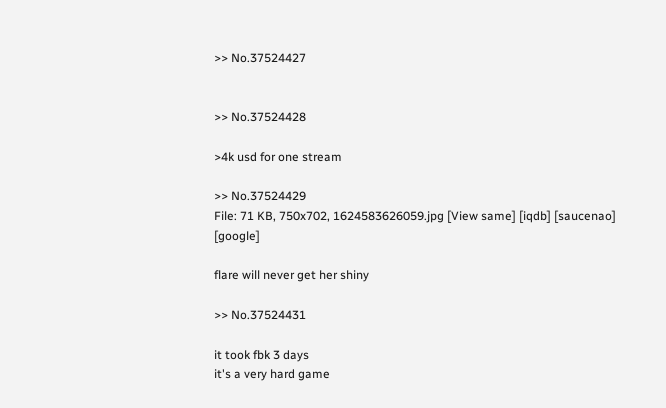>> No.37524427


>> No.37524428

>4k usd for one stream

>> No.37524429
File: 71 KB, 750x702, 1624583626059.jpg [View same] [iqdb] [saucenao] [google]

flare will never get her shiny

>> No.37524431

it took fbk 3 days
it's a very hard game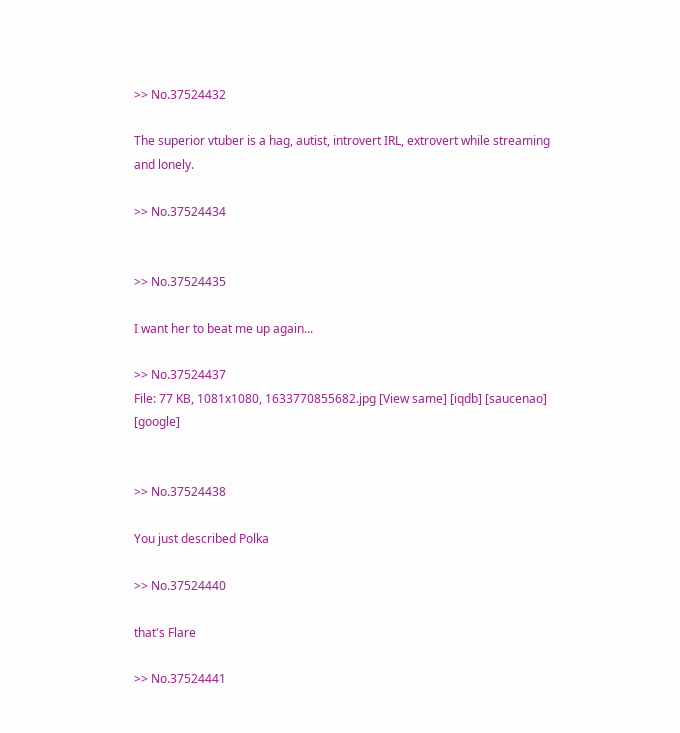>> No.37524432

The superior vtuber is a hag, autist, introvert IRL, extrovert while streaming and lonely.

>> No.37524434


>> No.37524435

I want her to beat me up again...

>> No.37524437
File: 77 KB, 1081x1080, 1633770855682.jpg [View same] [iqdb] [saucenao] [google]


>> No.37524438

You just described Polka

>> No.37524440

that's Flare

>> No.37524441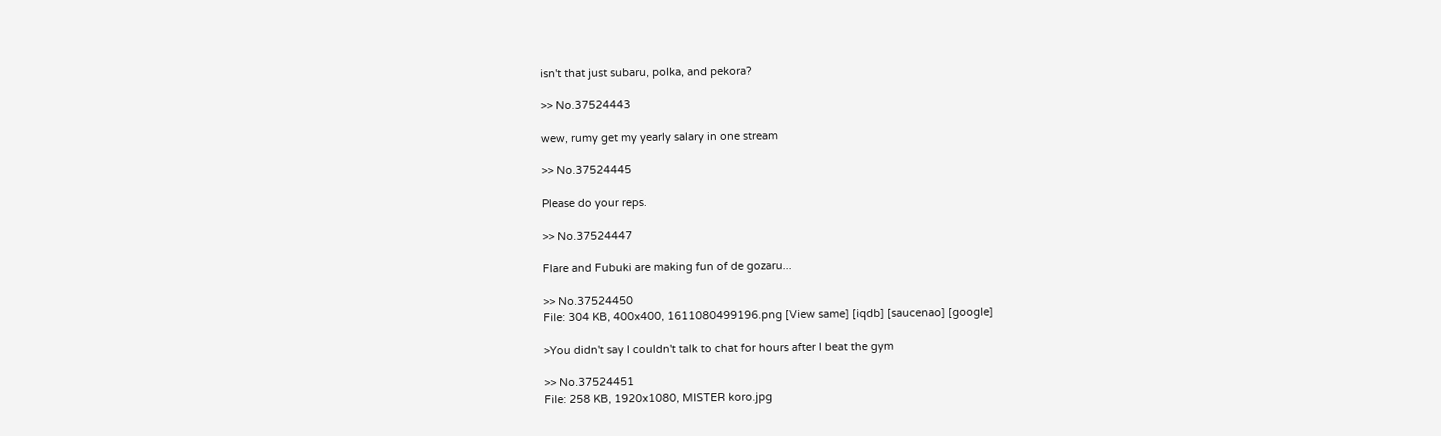isn't that just subaru, polka, and pekora?

>> No.37524443

wew, rumy get my yearly salary in one stream

>> No.37524445

Please do your reps.

>> No.37524447

Flare and Fubuki are making fun of de gozaru...

>> No.37524450
File: 304 KB, 400x400, 1611080499196.png [View same] [iqdb] [saucenao] [google]

>You didn't say I couldn't talk to chat for hours after I beat the gym

>> No.37524451
File: 258 KB, 1920x1080, MISTER koro.jpg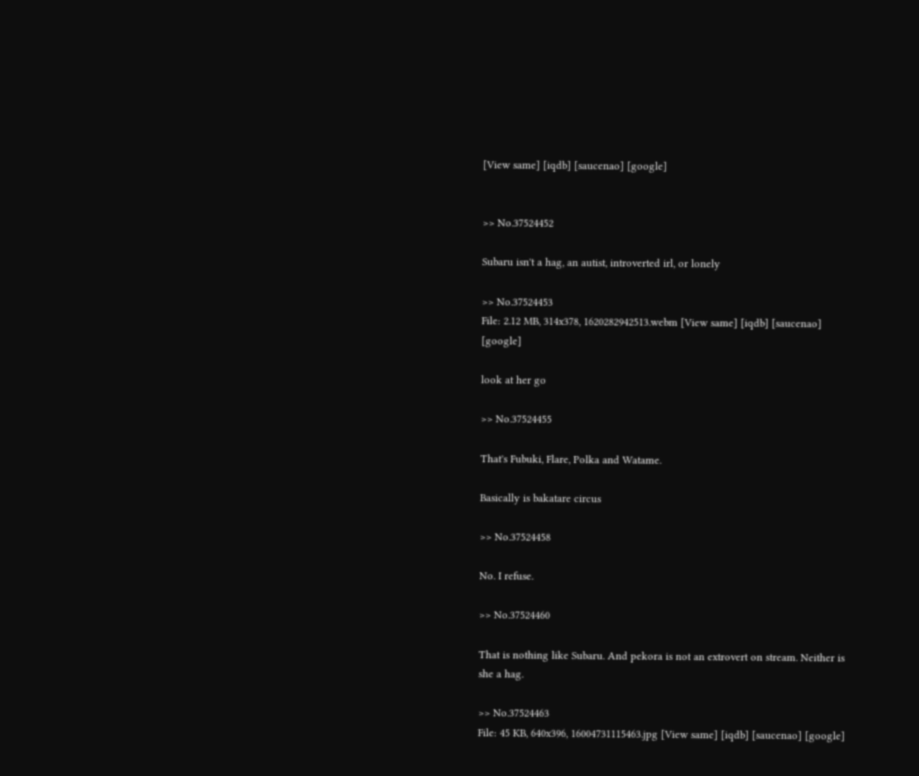[View same] [iqdb] [saucenao] [google]


>> No.37524452

Subaru isn't a hag, an autist, introverted irl, or lonely

>> No.37524453
File: 2.12 MB, 314x378, 1620282942513.webm [View same] [iqdb] [saucenao] [google]

look at her go

>> No.37524455

That's Fubuki, Flare, Polka and Watame.

Basically is bakatare circus

>> No.37524458

No. I refuse.

>> No.37524460

That is nothing like Subaru. And pekora is not an extrovert on stream. Neither is she a hag.

>> No.37524463
File: 45 KB, 640x396, 16004731115463.jpg [View same] [iqdb] [saucenao] [google]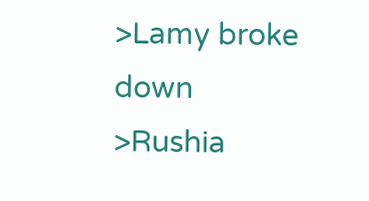>Lamy broke down
>Rushia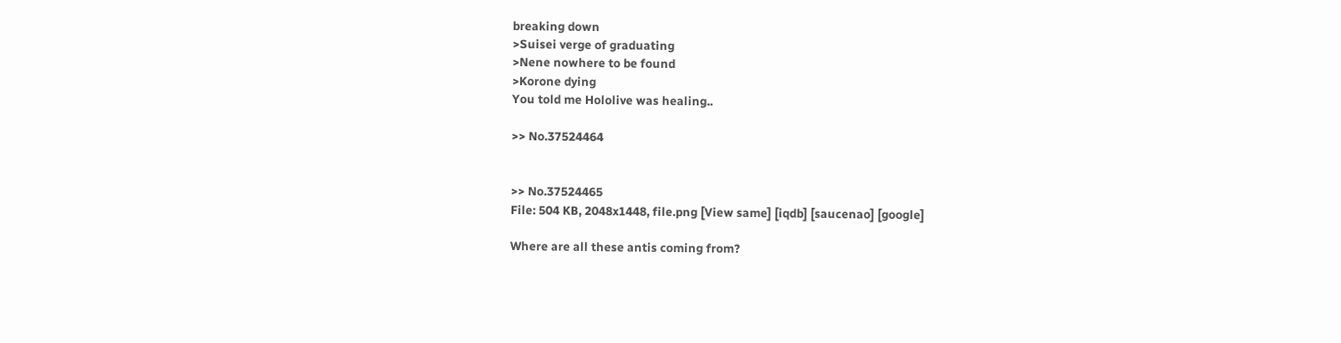breaking down
>Suisei verge of graduating
>Nene nowhere to be found
>Korone dying
You told me Hololive was healing..

>> No.37524464


>> No.37524465
File: 504 KB, 2048x1448, file.png [View same] [iqdb] [saucenao] [google]

Where are all these antis coming from?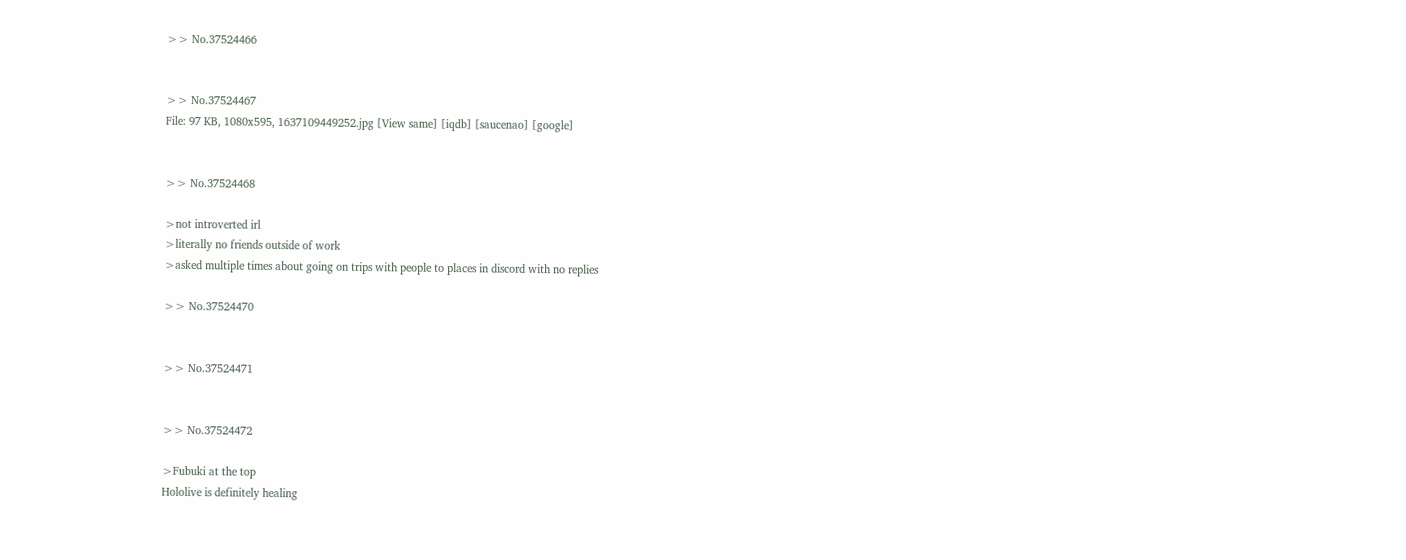>> No.37524466


>> No.37524467
File: 97 KB, 1080x595, 1637109449252.jpg [View same] [iqdb] [saucenao] [google]


>> No.37524468

>not introverted irl
>literally no friends outside of work
>asked multiple times about going on trips with people to places in discord with no replies

>> No.37524470


>> No.37524471


>> No.37524472

>Fubuki at the top
Hololive is definitely healing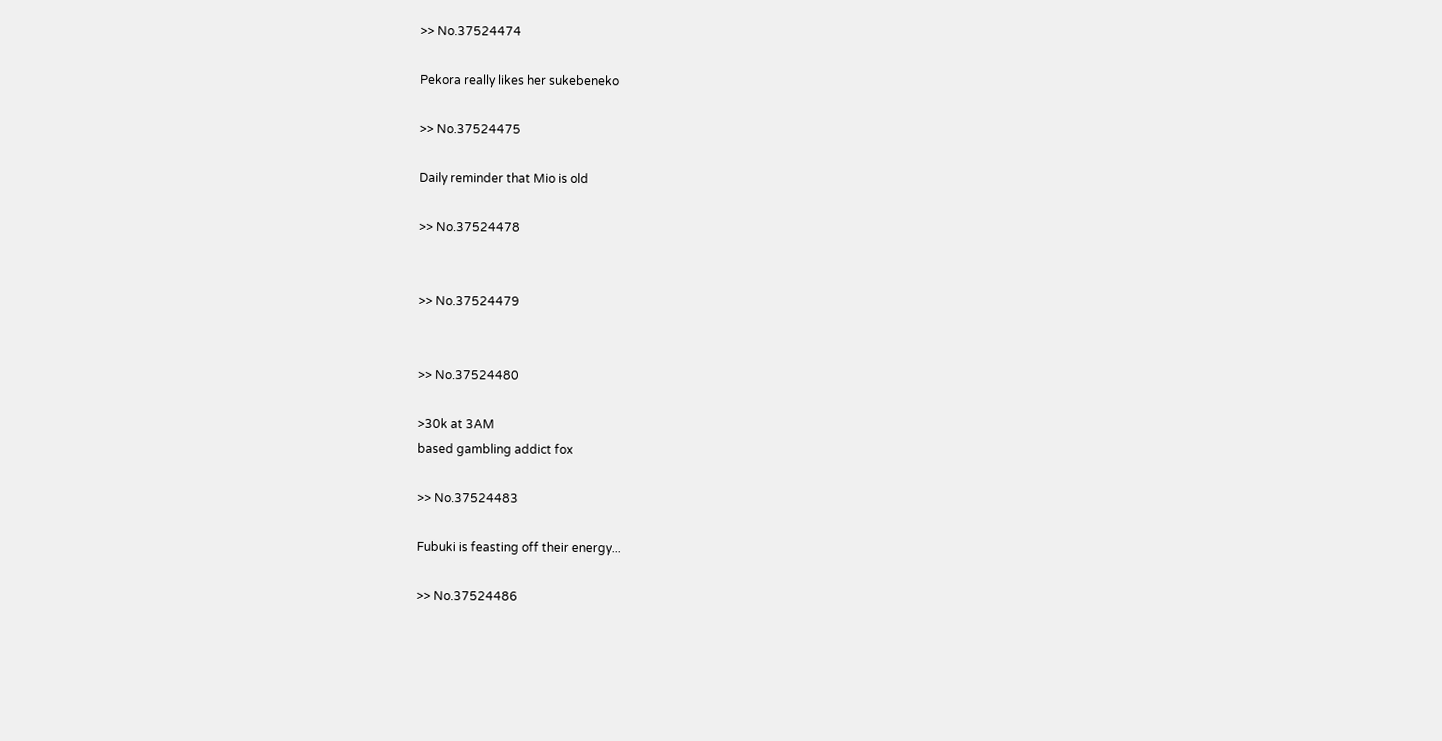>> No.37524474

Pekora really likes her sukebeneko

>> No.37524475

Daily reminder that Mio is old

>> No.37524478


>> No.37524479


>> No.37524480

>30k at 3AM
based gambling addict fox

>> No.37524483

Fubuki is feasting off their energy...

>> No.37524486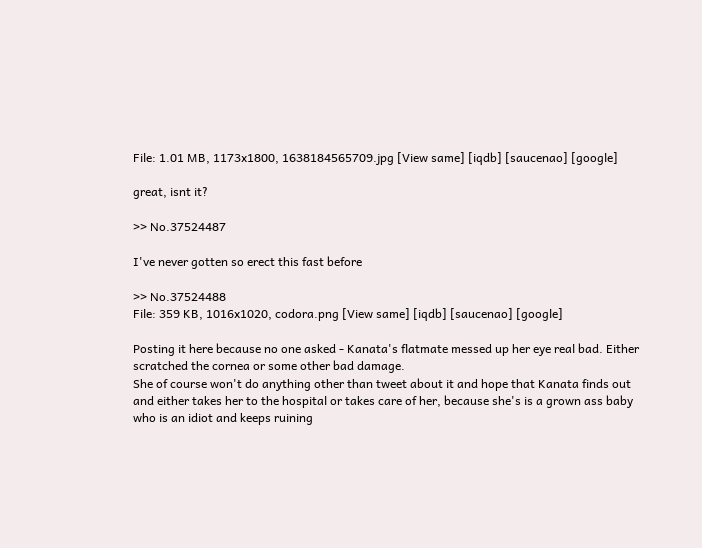File: 1.01 MB, 1173x1800, 1638184565709.jpg [View same] [iqdb] [saucenao] [google]

great, isnt it?

>> No.37524487

I've never gotten so erect this fast before

>> No.37524488
File: 359 KB, 1016x1020, codora.png [View same] [iqdb] [saucenao] [google]

Posting it here because no one asked - Kanata's flatmate messed up her eye real bad. Either scratched the cornea or some other bad damage.
She of course won't do anything other than tweet about it and hope that Kanata finds out and either takes her to the hospital or takes care of her, because she's is a grown ass baby who is an idiot and keeps ruining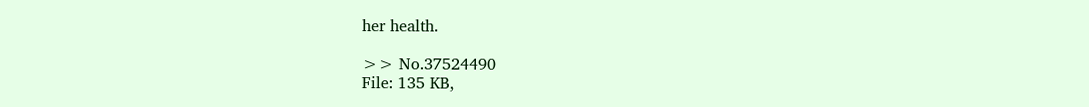her health.

>> No.37524490
File: 135 KB,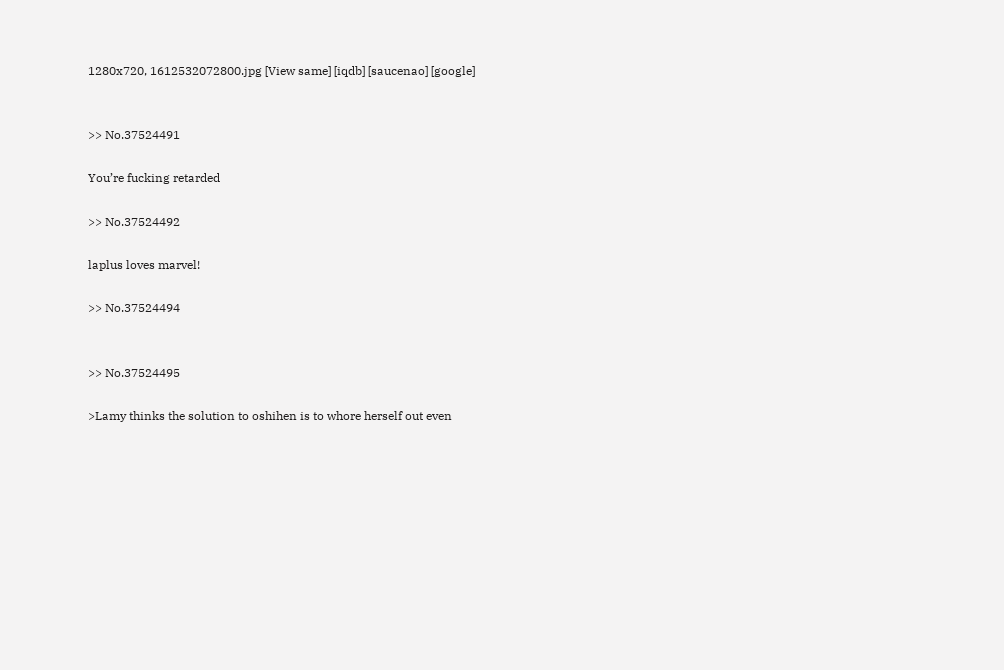1280x720, 1612532072800.jpg [View same] [iqdb] [saucenao] [google]


>> No.37524491

You’re fucking retarded

>> No.37524492

laplus loves marvel!

>> No.37524494


>> No.37524495

>Lamy thinks the solution to oshihen is to whore herself out even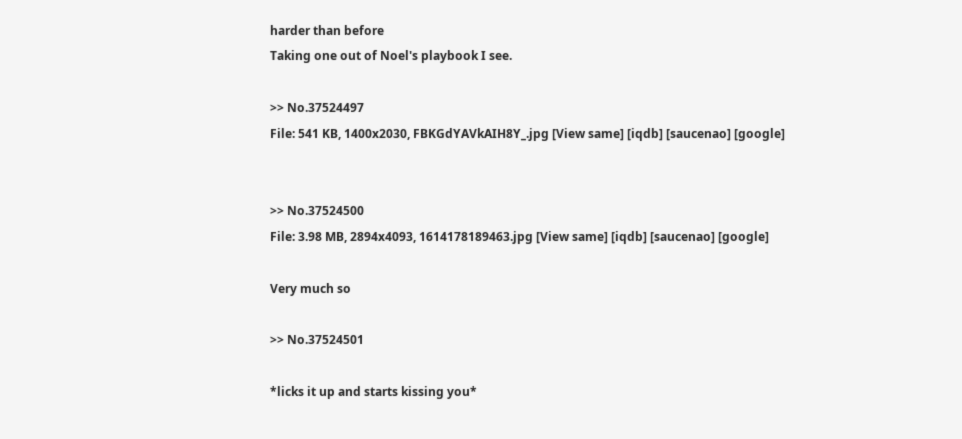harder than before
Taking one out of Noel's playbook I see.

>> No.37524497
File: 541 KB, 1400x2030, FBKGdYAVkAIH8Y_.jpg [View same] [iqdb] [saucenao] [google]


>> No.37524500
File: 3.98 MB, 2894x4093, 1614178189463.jpg [View same] [iqdb] [saucenao] [google]

Very much so

>> No.37524501

*licks it up and starts kissing you*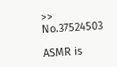>> No.37524503

ASMR is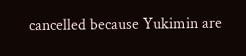cancelled because Yukimin are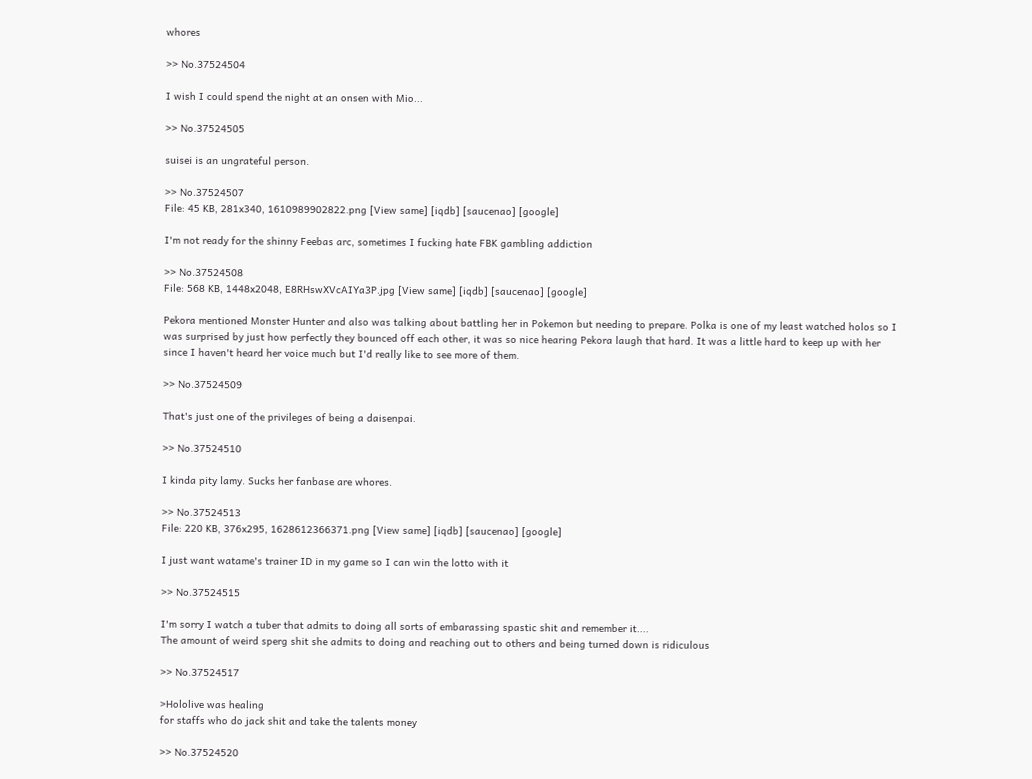whores

>> No.37524504

I wish I could spend the night at an onsen with Mio...

>> No.37524505

suisei is an ungrateful person.

>> No.37524507
File: 45 KB, 281x340, 1610989902822.png [View same] [iqdb] [saucenao] [google]

I'm not ready for the shinny Feebas arc, sometimes I fucking hate FBK gambling addiction

>> No.37524508
File: 568 KB, 1448x2048, E8RHswXVcAIYa3P.jpg [View same] [iqdb] [saucenao] [google]

Pekora mentioned Monster Hunter and also was talking about battling her in Pokemon but needing to prepare. Polka is one of my least watched holos so I was surprised by just how perfectly they bounced off each other, it was so nice hearing Pekora laugh that hard. It was a little hard to keep up with her since I haven't heard her voice much but I'd really like to see more of them.

>> No.37524509

That's just one of the privileges of being a daisenpai.

>> No.37524510

I kinda pity lamy. Sucks her fanbase are whores.

>> No.37524513
File: 220 KB, 376x295, 1628612366371.png [View same] [iqdb] [saucenao] [google]

I just want watame's trainer ID in my game so I can win the lotto with it

>> No.37524515

I'm sorry I watch a tuber that admits to doing all sorts of embarassing spastic shit and remember it....
The amount of weird sperg shit she admits to doing and reaching out to others and being turned down is ridiculous

>> No.37524517

>Hololive was healing
for staffs who do jack shit and take the talents money

>> No.37524520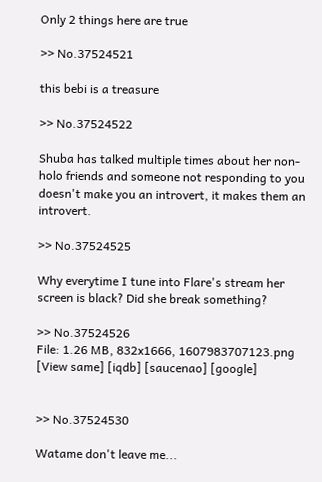Only 2 things here are true

>> No.37524521

this bebi is a treasure

>> No.37524522

Shuba has talked multiple times about her non-holo friends and someone not responding to you doesn't make you an introvert, it makes them an introvert.

>> No.37524525

Why everytime I tune into Flare's stream her screen is black? Did she break something?

>> No.37524526
File: 1.26 MB, 832x1666, 1607983707123.png [View same] [iqdb] [saucenao] [google]


>> No.37524530

Watame don't leave me...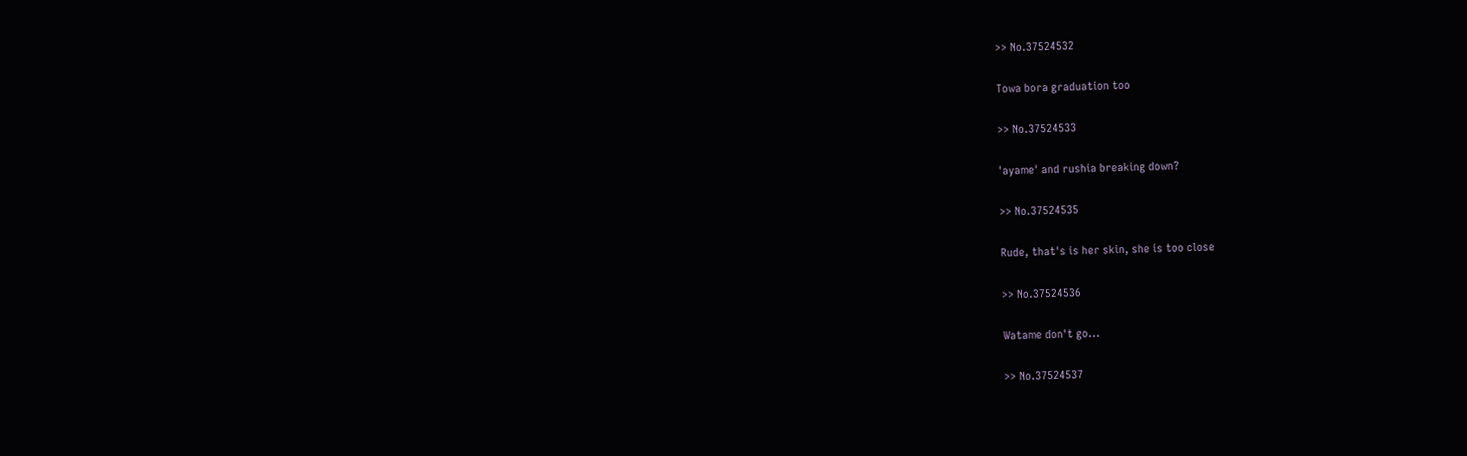>> No.37524532

Towa bora graduation too

>> No.37524533

'ayame' and rushia breaking down?

>> No.37524535

Rude, that's is her skin, she is too close

>> No.37524536

Watame don't go...

>> No.37524537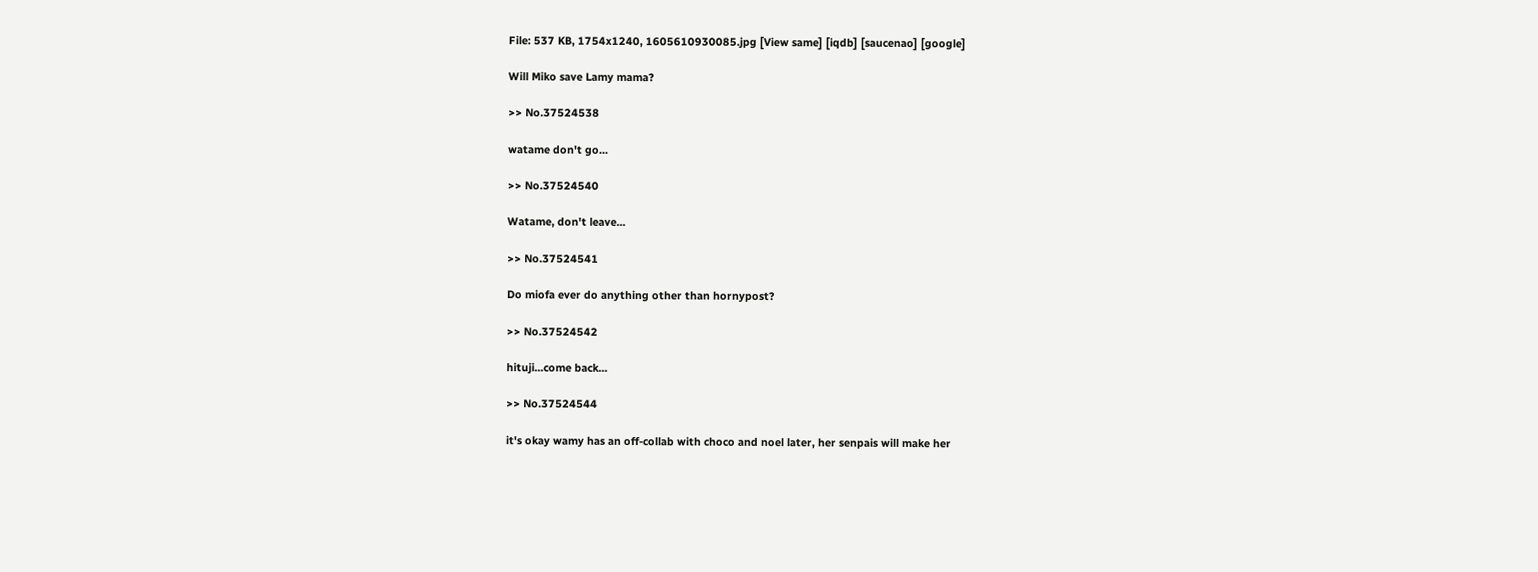File: 537 KB, 1754x1240, 1605610930085.jpg [View same] [iqdb] [saucenao] [google]

Will Miko save Lamy mama?

>> No.37524538

watame don't go...

>> No.37524540

Watame, don't leave...

>> No.37524541

Do miofa ever do anything other than hornypost?

>> No.37524542

hituji...come back...

>> No.37524544

it's okay wamy has an off-collab with choco and noel later, her senpais will make her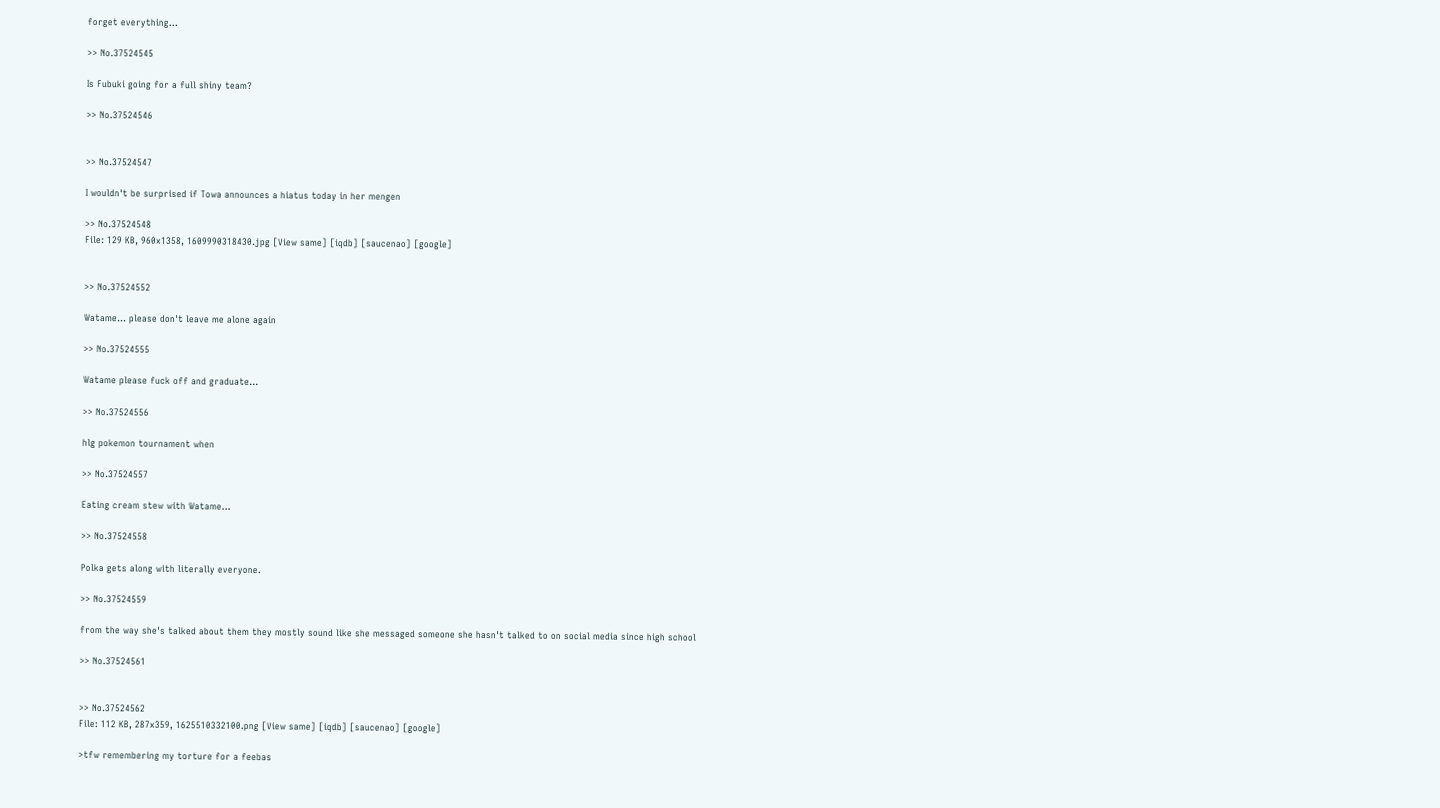forget everything...

>> No.37524545

Is Fubuki going for a full shiny team?

>> No.37524546


>> No.37524547

I wouldn't be surprised if Towa announces a hiatus today in her mengen

>> No.37524548
File: 129 KB, 960x1358, 1609990318430.jpg [View same] [iqdb] [saucenao] [google]


>> No.37524552

Watame... please don't leave me alone again

>> No.37524555

Watame please fuck off and graduate…

>> No.37524556

hlg pokemon tournament when

>> No.37524557

Eating cream stew with Watame...

>> No.37524558

Polka gets along with literally everyone.

>> No.37524559

from the way she's talked about them they mostly sound like she messaged someone she hasn't talked to on social media since high school

>> No.37524561


>> No.37524562
File: 112 KB, 287x359, 1625510332100.png [View same] [iqdb] [saucenao] [google]

>tfw remembering my torture for a feebas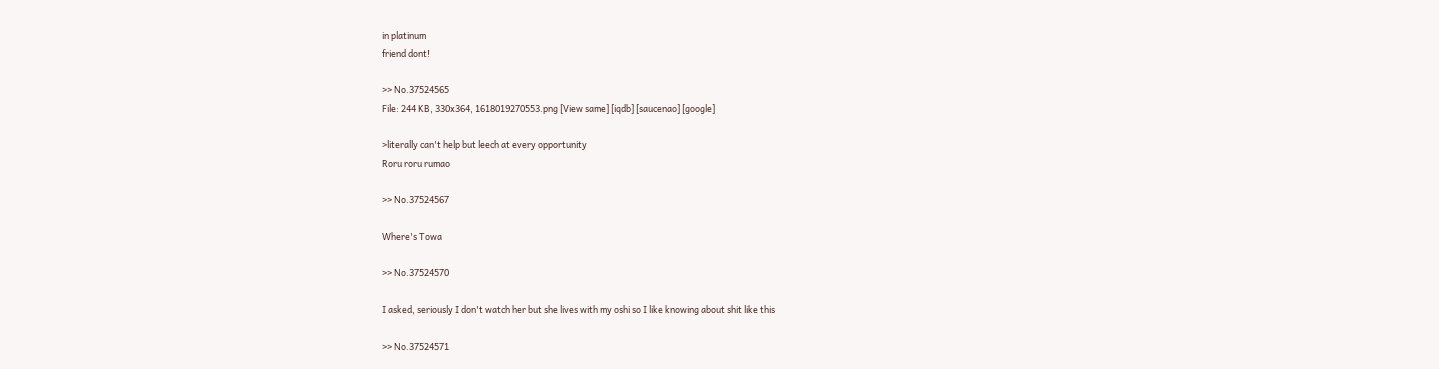in platinum
friend dont!

>> No.37524565
File: 244 KB, 330x364, 1618019270553.png [View same] [iqdb] [saucenao] [google]

>literally can't help but leech at every opportunity
Roru roru rumao

>> No.37524567

Where's Towa

>> No.37524570

I asked, seriously I don't watch her but she lives with my oshi so I like knowing about shit like this

>> No.37524571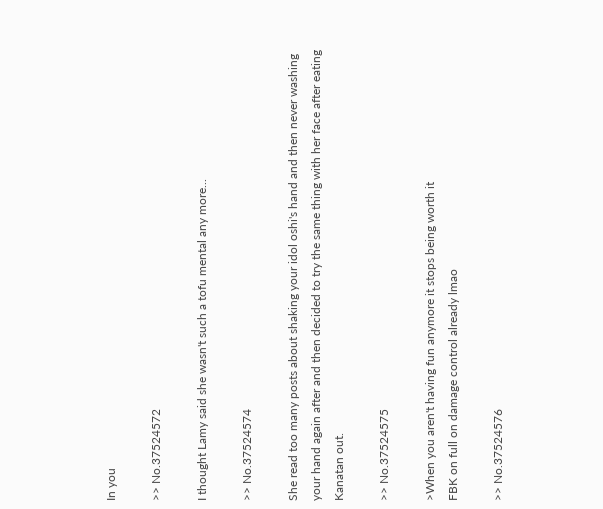In you

>> No.37524572

I thought Lamy said she wasn't such a tofu mental any more...

>> No.37524574

She read too many posts about shaking your idol oshi's hand and then never washing your hand again after and then decided to try the same thing with her face after eating Kanatan out.

>> No.37524575

>When you aren't having fun anymore it stops being worth it
FBK on full on damage control already lmao

>> No.37524576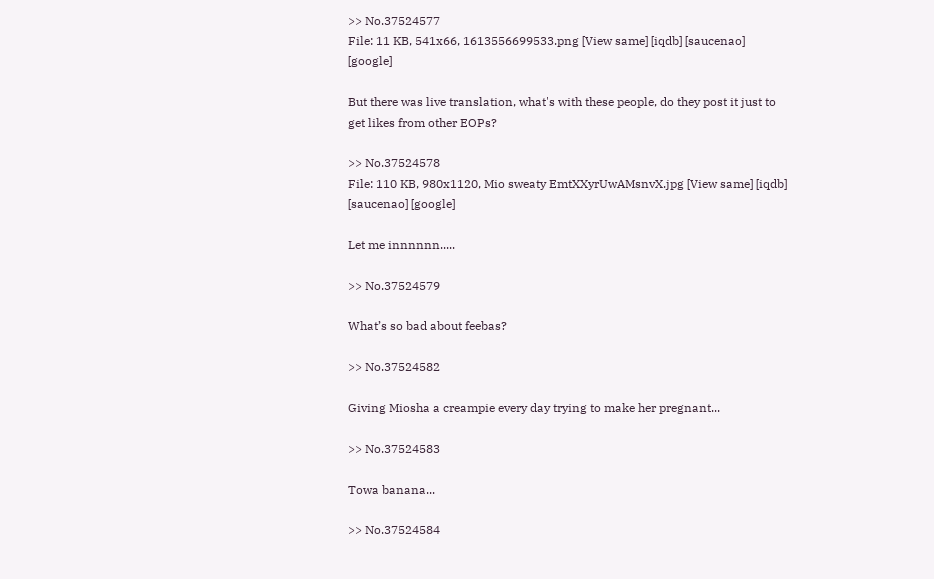>> No.37524577
File: 11 KB, 541x66, 1613556699533.png [View same] [iqdb] [saucenao] [google]

But there was live translation, what's with these people, do they post it just to get likes from other EOPs?

>> No.37524578
File: 110 KB, 980x1120, Mio sweaty EmtXXyrUwAMsnvX.jpg [View same] [iqdb] [saucenao] [google]

Let me innnnnn.....

>> No.37524579

What’s so bad about feebas?

>> No.37524582

Giving Miosha a creampie every day trying to make her pregnant...

>> No.37524583

Towa banana...

>> No.37524584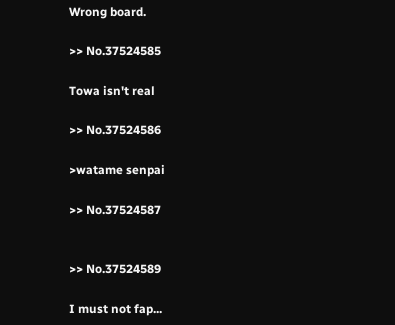Wrong board.

>> No.37524585

Towa isn't real

>> No.37524586

>watame senpai

>> No.37524587


>> No.37524589

I must not fap...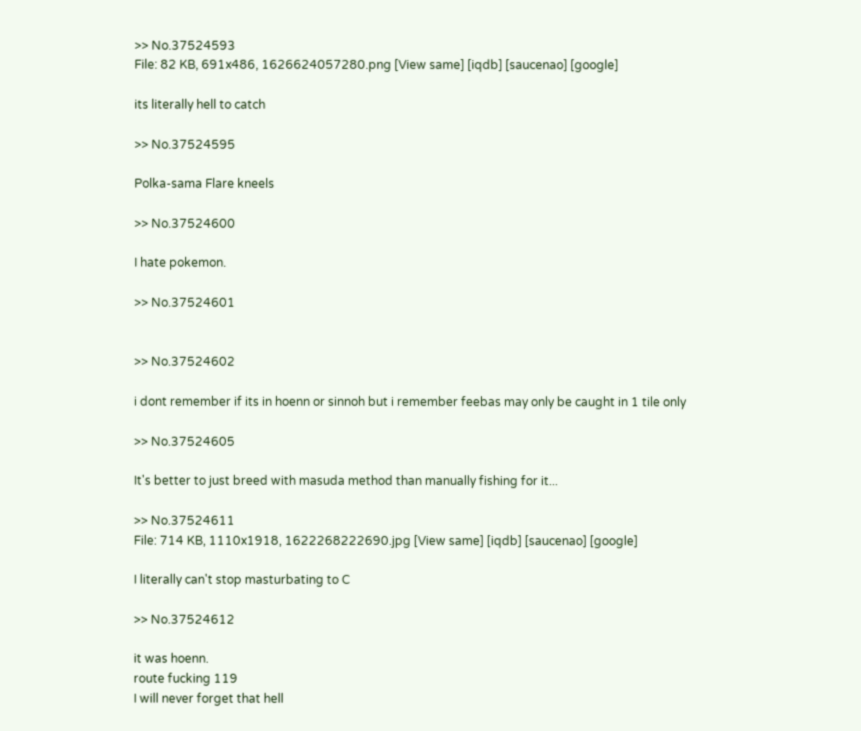>> No.37524593
File: 82 KB, 691x486, 1626624057280.png [View same] [iqdb] [saucenao] [google]

its literally hell to catch

>> No.37524595

Polka-sama Flare kneels

>> No.37524600

I hate pokemon.

>> No.37524601


>> No.37524602

i dont remember if its in hoenn or sinnoh but i remember feebas may only be caught in 1 tile only

>> No.37524605

It's better to just breed with masuda method than manually fishing for it...

>> No.37524611
File: 714 KB, 1110x1918, 1622268222690.jpg [View same] [iqdb] [saucenao] [google]

I literally can't stop masturbating to C

>> No.37524612

it was hoenn.
route fucking 119
I will never forget that hell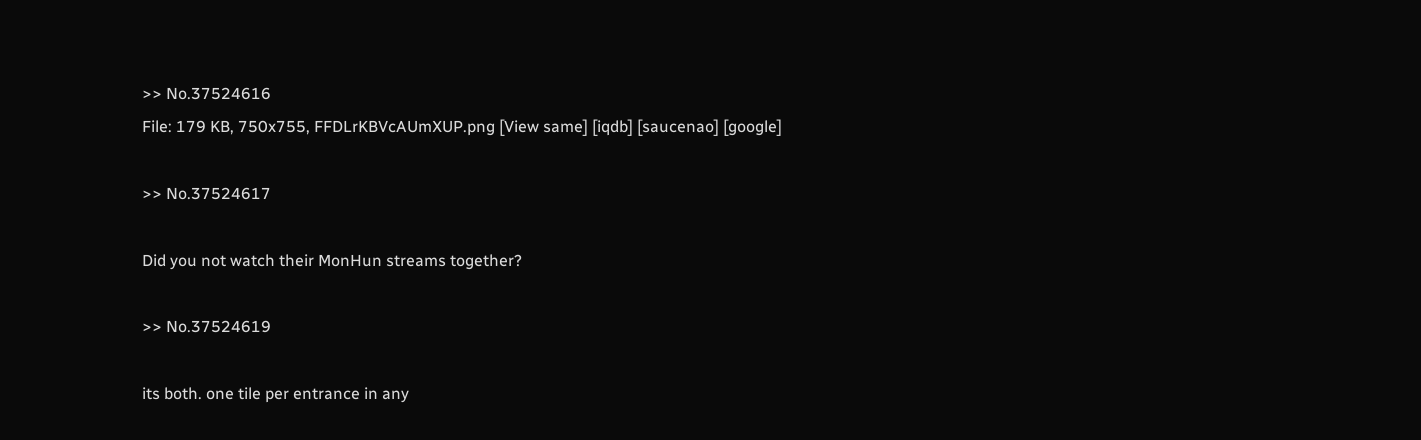>> No.37524616
File: 179 KB, 750x755, FFDLrKBVcAUmXUP.png [View same] [iqdb] [saucenao] [google]

>> No.37524617

Did you not watch their MonHun streams together?

>> No.37524619

its both. one tile per entrance in any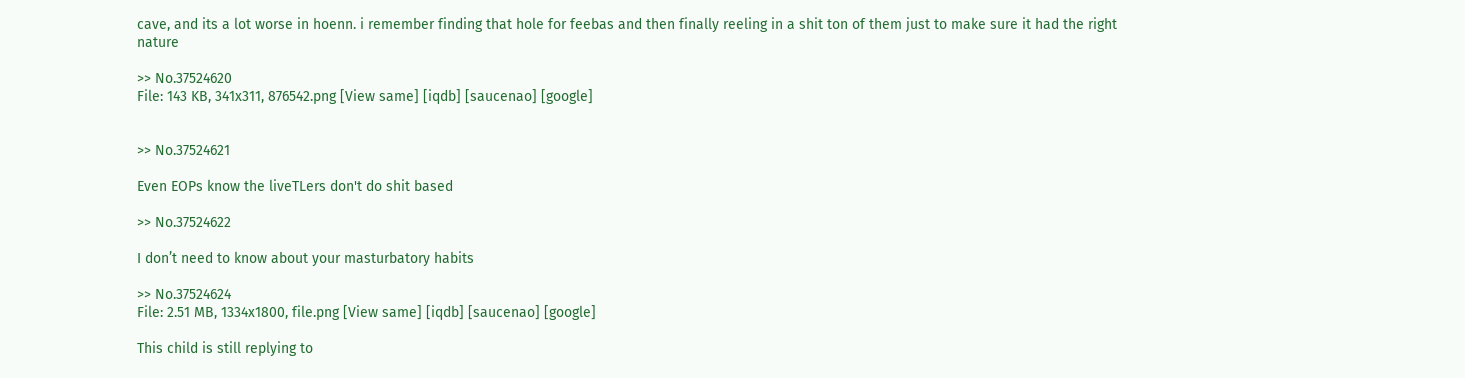cave, and its a lot worse in hoenn. i remember finding that hole for feebas and then finally reeling in a shit ton of them just to make sure it had the right nature

>> No.37524620
File: 143 KB, 341x311, 876542.png [View same] [iqdb] [saucenao] [google]


>> No.37524621

Even EOPs know the liveTLers don't do shit based

>> No.37524622

I don’t need to know about your masturbatory habits

>> No.37524624
File: 2.51 MB, 1334x1800, file.png [View same] [iqdb] [saucenao] [google]

This child is still replying to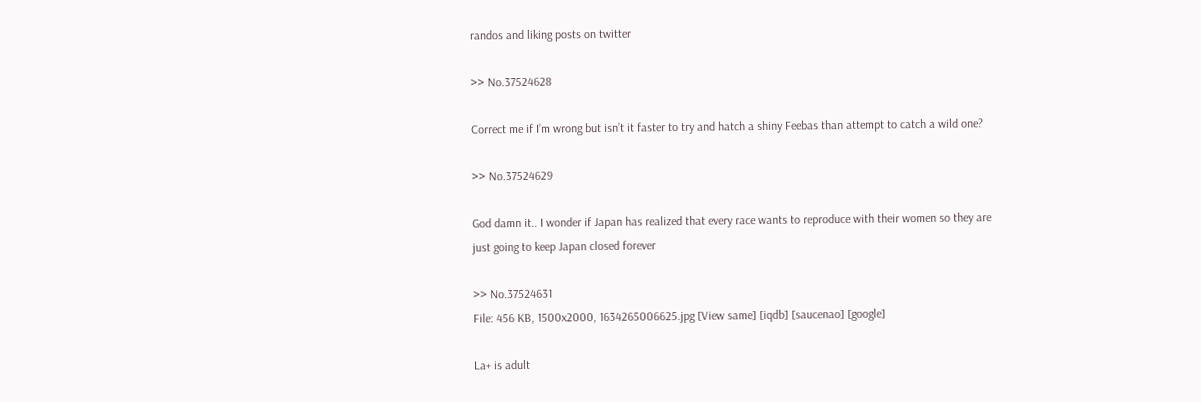randos and liking posts on twitter

>> No.37524628

Correct me if I’m wrong but isn’t it faster to try and hatch a shiny Feebas than attempt to catch a wild one?

>> No.37524629

God damn it.. I wonder if Japan has realized that every race wants to reproduce with their women so they are just going to keep Japan closed forever

>> No.37524631
File: 456 KB, 1500x2000, 1634265006625.jpg [View same] [iqdb] [saucenao] [google]

La+ is adult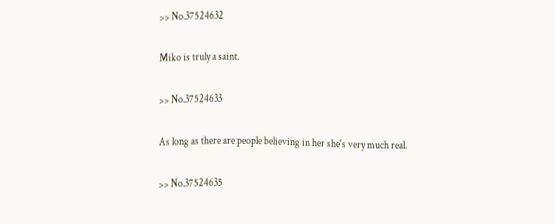>> No.37524632

Miko is truly a saint.

>> No.37524633

As long as there are people believing in her she's very much real.

>> No.37524635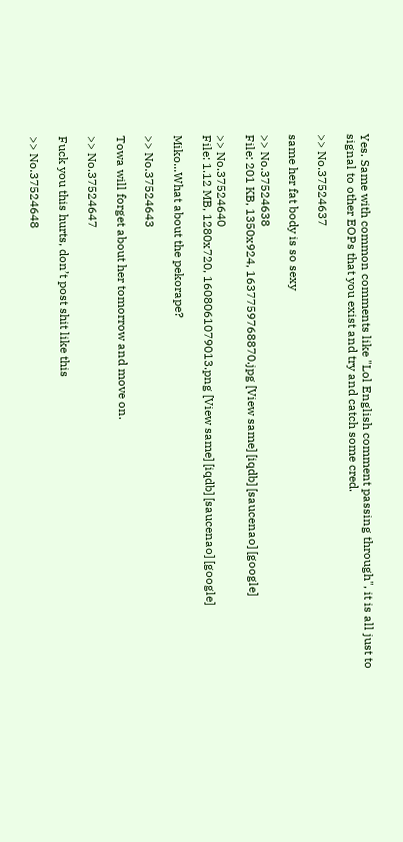Yes. Same with common comments like "Lol English comment passing through", it is all just to signal to other EOPs that you exist and try and catch some cred.

>> No.37524637

same her fat body is so sexy

>> No.37524638
File: 201 KB, 1350x924, 1637759768870.jpg [View same] [iqdb] [saucenao] [google]

>> No.37524640
File: 1.12 MB, 1280x720, 1608061079013.png [View same] [iqdb] [saucenao] [google]

Miko...What about the pekorape?

>> No.37524643

Towa will forget about her tomorrow and move on.

>> No.37524647

Fuck you this hurts, don’t post shit like this

>> No.37524648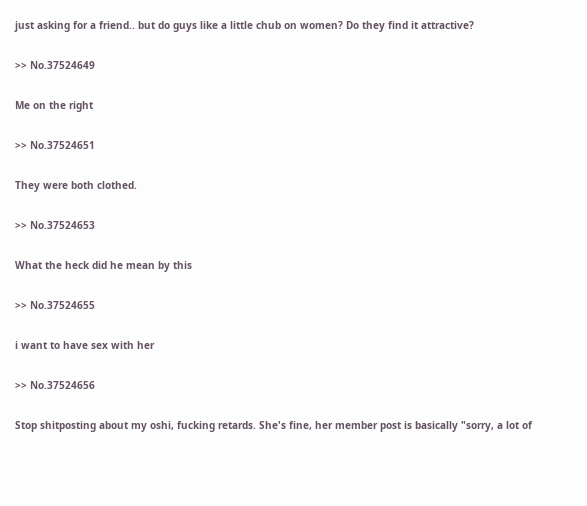just asking for a friend.. but do guys like a little chub on women? Do they find it attractive?

>> No.37524649

Me on the right

>> No.37524651

They were both clothed.

>> No.37524653

What the heck did he mean by this

>> No.37524655

i want to have sex with her

>> No.37524656

Stop shitposting about my oshi, fucking retards. She's fine, her member post is basically "sorry, a lot of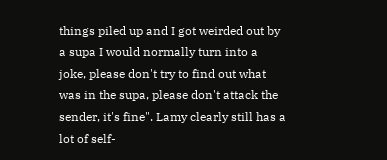things piled up and I got weirded out by a supa I would normally turn into a joke, please don't try to find out what was in the supa, please don't attack the sender, it's fine". Lamy clearly still has a lot of self-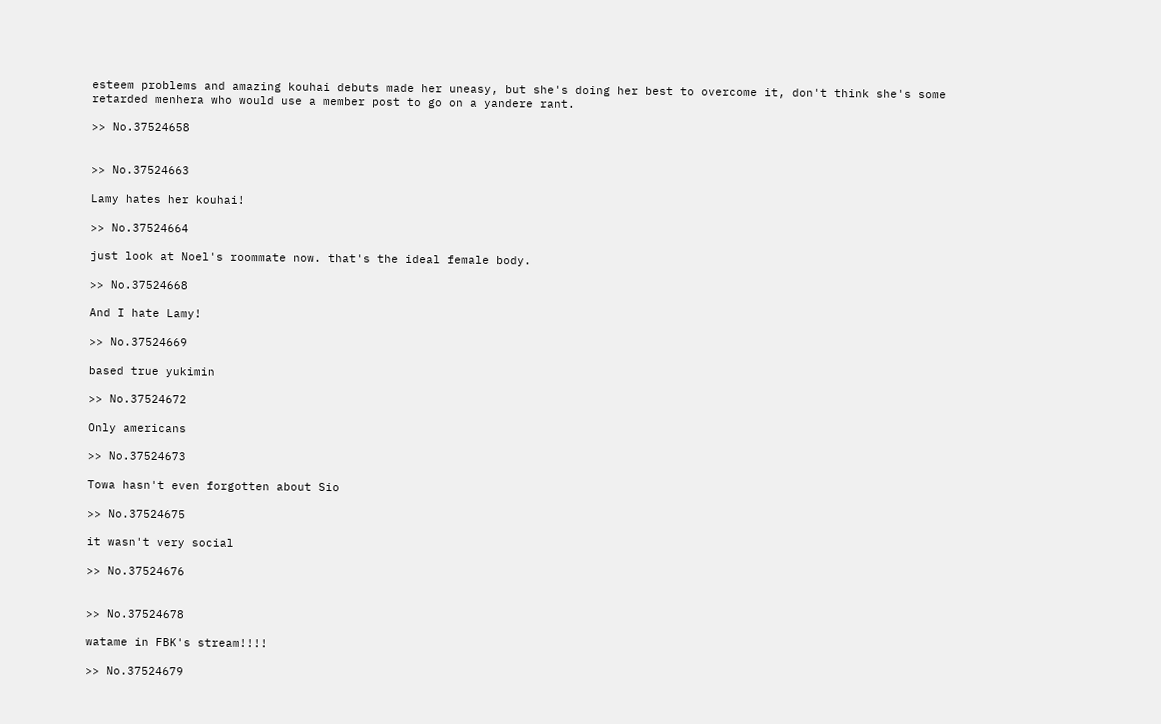esteem problems and amazing kouhai debuts made her uneasy, but she's doing her best to overcome it, don't think she's some retarded menhera who would use a member post to go on a yandere rant.

>> No.37524658


>> No.37524663

Lamy hates her kouhai!

>> No.37524664

just look at Noel's roommate now. that's the ideal female body.

>> No.37524668

And I hate Lamy!

>> No.37524669

based true yukimin

>> No.37524672

Only americans

>> No.37524673

Towa hasn't even forgotten about Sio

>> No.37524675

it wasn't very social

>> No.37524676


>> No.37524678

watame in FBK's stream!!!!

>> No.37524679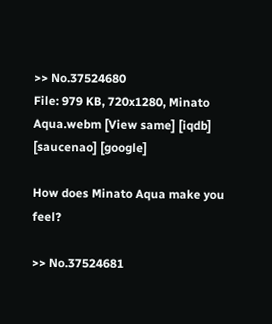>> No.37524680
File: 979 KB, 720x1280, Minato Aqua.webm [View same] [iqdb] [saucenao] [google]

How does Minato Aqua make you feel?

>> No.37524681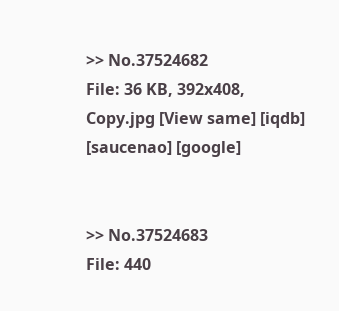>> No.37524682
File: 36 KB, 392x408, Copy.jpg [View same] [iqdb] [saucenao] [google]


>> No.37524683
File: 440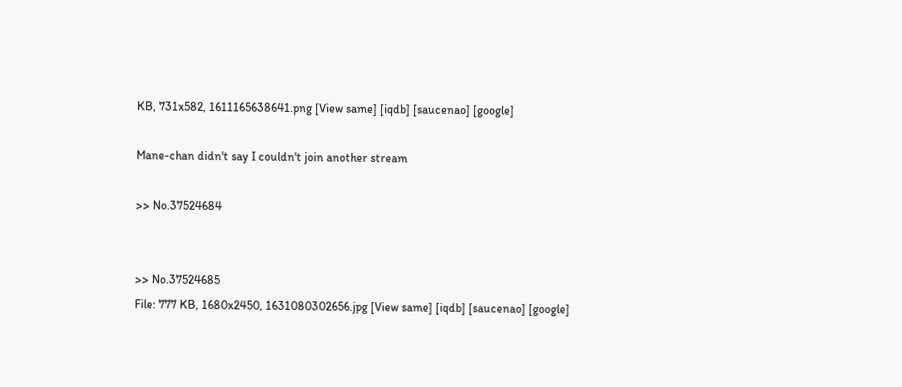KB, 731x582, 1611165638641.png [View same] [iqdb] [saucenao] [google]

Mane-chan didn't say I couldn't join another stream

>> No.37524684


>> No.37524685
File: 777 KB, 1680x2450, 1631080302656.jpg [View same] [iqdb] [saucenao] [google]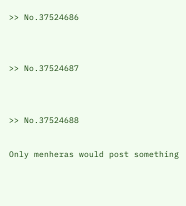>> No.37524686


>> No.37524687


>> No.37524688

Only menheras would post something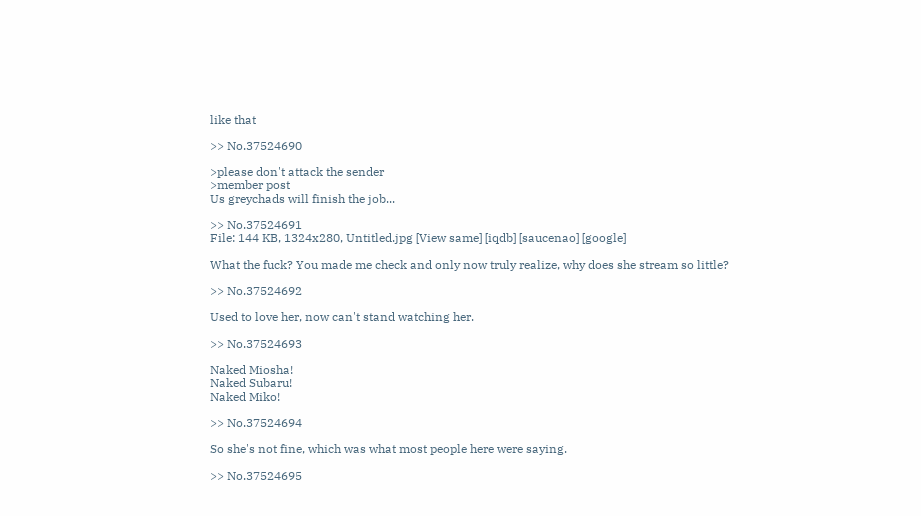like that

>> No.37524690

>please don't attack the sender
>member post
Us greychads will finish the job...

>> No.37524691
File: 144 KB, 1324x280, Untitled.jpg [View same] [iqdb] [saucenao] [google]

What the fuck? You made me check and only now truly realize, why does she stream so little?

>> No.37524692

Used to love her, now can't stand watching her.

>> No.37524693

Naked Miosha!
Naked Subaru!
Naked Miko!

>> No.37524694

So she's not fine, which was what most people here were saying.

>> No.37524695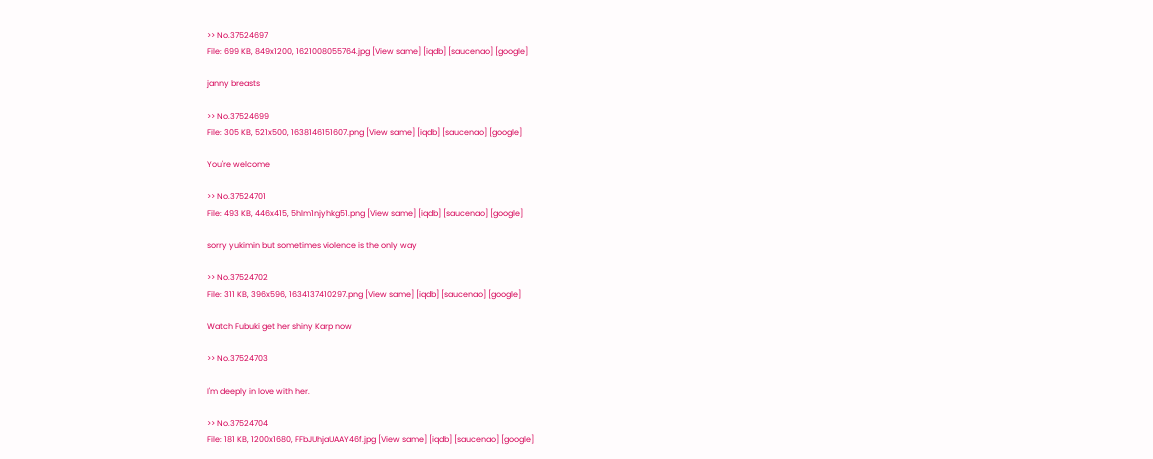>> No.37524697
File: 699 KB, 849x1200, 1621008055764.jpg [View same] [iqdb] [saucenao] [google]

janny breasts

>> No.37524699
File: 305 KB, 521x500, 1638146151607.png [View same] [iqdb] [saucenao] [google]

You're welcome

>> No.37524701
File: 493 KB, 446x415, 5hlm1njyhkg51.png [View same] [iqdb] [saucenao] [google]

sorry yukimin but sometimes violence is the only way

>> No.37524702
File: 311 KB, 396x596, 1634137410297.png [View same] [iqdb] [saucenao] [google]

Watch Fubuki get her shiny Karp now

>> No.37524703

I'm deeply in love with her.

>> No.37524704
File: 181 KB, 1200x1680, FFbJUhjaUAAY46f.jpg [View same] [iqdb] [saucenao] [google]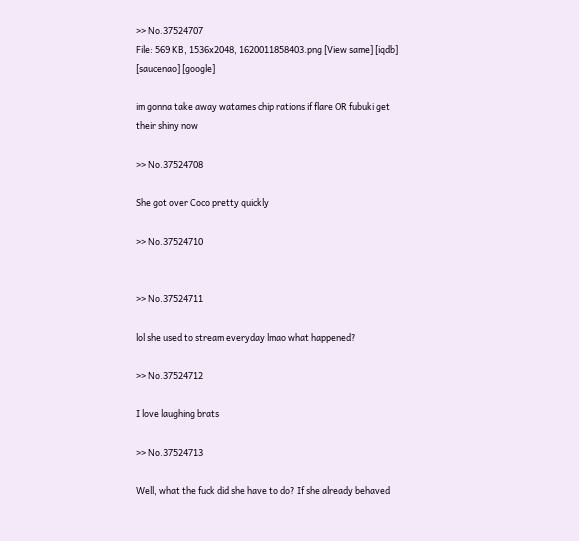>> No.37524707
File: 569 KB, 1536x2048, 1620011858403.png [View same] [iqdb] [saucenao] [google]

im gonna take away watames chip rations if flare OR fubuki get their shiny now

>> No.37524708

She got over Coco pretty quickly

>> No.37524710


>> No.37524711

lol she used to stream everyday lmao what happened?

>> No.37524712

I love laughing brats

>> No.37524713

Well, what the fuck did she have to do? If she already behaved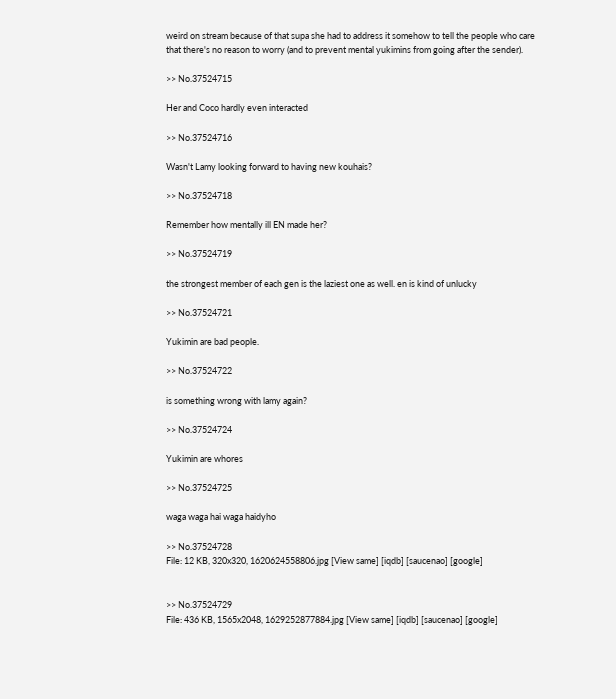weird on stream because of that supa she had to address it somehow to tell the people who care that there's no reason to worry (and to prevent mental yukimins from going after the sender).

>> No.37524715

Her and Coco hardly even interacted

>> No.37524716

Wasn't Lamy looking forward to having new kouhais?

>> No.37524718

Remember how mentally ill EN made her?

>> No.37524719

the strongest member of each gen is the laziest one as well. en is kind of unlucky

>> No.37524721

Yukimin are bad people.

>> No.37524722

is something wrong with lamy again?

>> No.37524724

Yukimin are whores

>> No.37524725

waga waga hai waga haidyho

>> No.37524728
File: 12 KB, 320x320, 1620624558806.jpg [View same] [iqdb] [saucenao] [google]


>> No.37524729
File: 436 KB, 1565x2048, 1629252877884.jpg [View same] [iqdb] [saucenao] [google]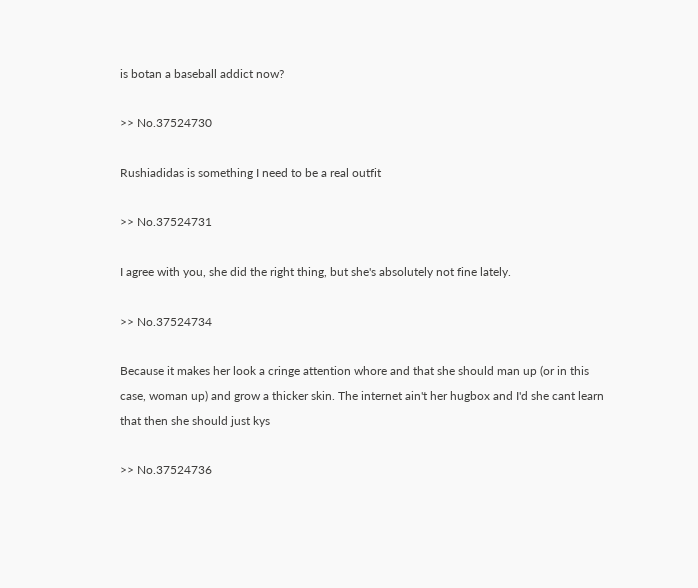is botan a baseball addict now?

>> No.37524730

Rushiadidas is something I need to be a real outfit

>> No.37524731

I agree with you, she did the right thing, but she's absolutely not fine lately.

>> No.37524734

Because it makes her look a cringe attention whore and that she should man up (or in this case, woman up) and grow a thicker skin. The internet ain't her hugbox and I'd she cant learn that then she should just kys

>> No.37524736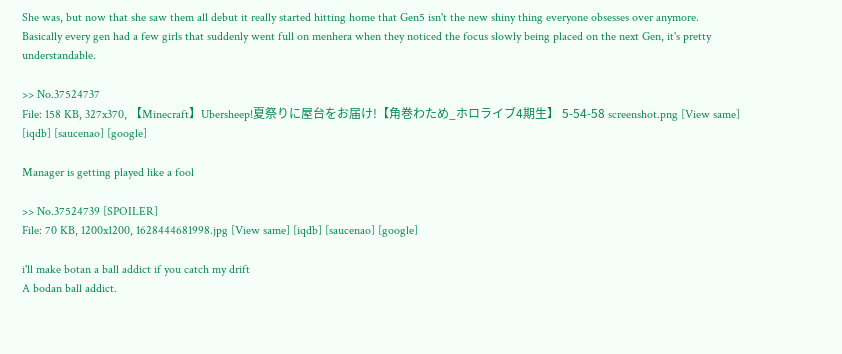She was, but now that she saw them all debut it really started hitting home that Gen5 isn't the new shiny thing everyone obsesses over anymore.
Basically every gen had a few girls that suddenly went full on menhera when they noticed the focus slowly being placed on the next Gen, it's pretty understandable.

>> No.37524737
File: 158 KB, 327x370, 【Minecraft】Ubersheep!夏祭りに屋台をお届け!【角巻わため_ホロライブ4期生】 5-54-58 screenshot.png [View same] [iqdb] [saucenao] [google]

Manager is getting played like a fool

>> No.37524739 [SPOILER]
File: 70 KB, 1200x1200, 1628444681998.jpg [View same] [iqdb] [saucenao] [google]

i'll make botan a ball addict if you catch my drift
A bodan ball addict.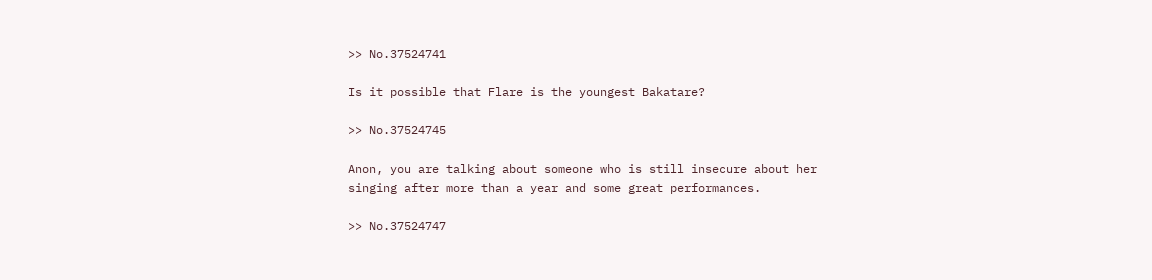>> No.37524741

Is it possible that Flare is the youngest Bakatare?

>> No.37524745

Anon, you are talking about someone who is still insecure about her singing after more than a year and some great performances.

>> No.37524747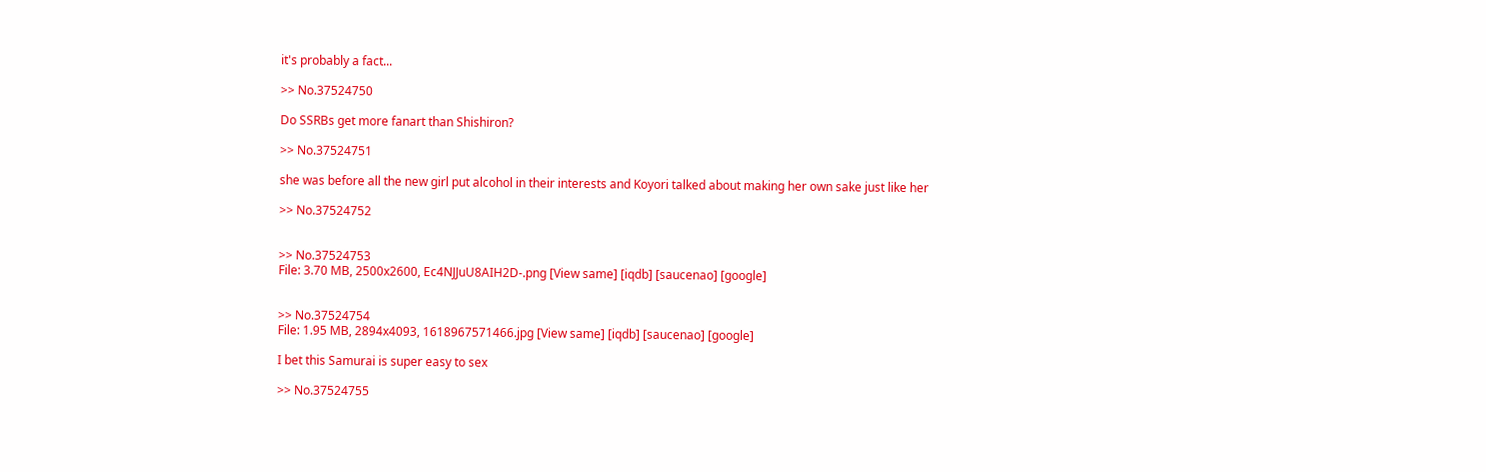it's probably a fact...

>> No.37524750

Do SSRBs get more fanart than Shishiron?

>> No.37524751

she was before all the new girl put alcohol in their interests and Koyori talked about making her own sake just like her

>> No.37524752


>> No.37524753
File: 3.70 MB, 2500x2600, Ec4NJJuU8AIH2D-.png [View same] [iqdb] [saucenao] [google]


>> No.37524754
File: 1.95 MB, 2894x4093, 1618967571466.jpg [View same] [iqdb] [saucenao] [google]

I bet this Samurai is super easy to sex

>> No.37524755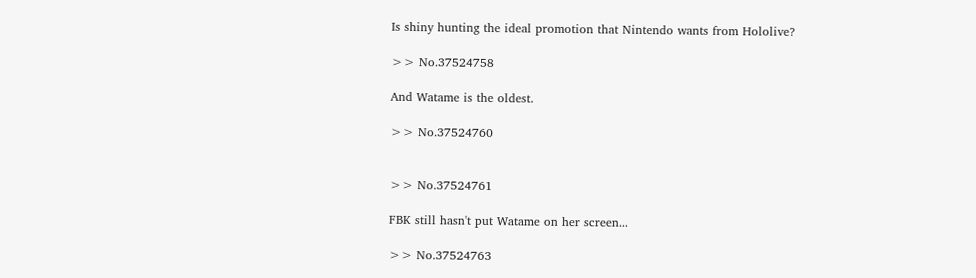Is shiny hunting the ideal promotion that Nintendo wants from Hololive?

>> No.37524758

And Watame is the oldest.

>> No.37524760


>> No.37524761

FBK still hasn't put Watame on her screen...

>> No.37524763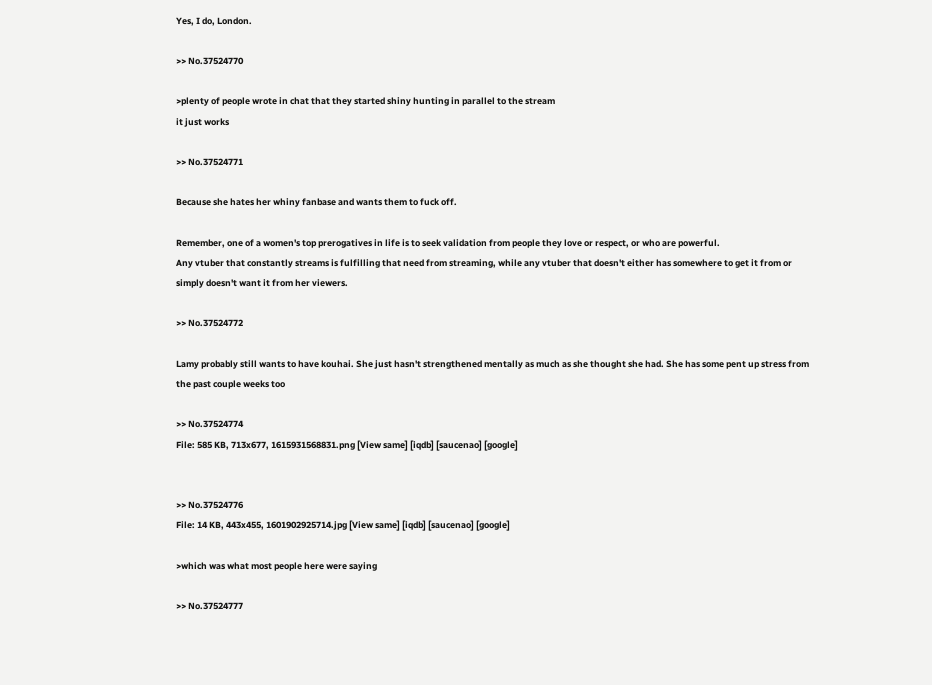Yes, I do, London.

>> No.37524770

>plenty of people wrote in chat that they started shiny hunting in parallel to the stream
it just works

>> No.37524771

Because she hates her whiny fanbase and wants them to fuck off.

Remember, one of a women's top prerogatives in life is to seek validation from people they love or respect, or who are powerful.
Any vtuber that constantly streams is fulfilling that need from streaming, while any vtuber that doesn't either has somewhere to get it from or simply doesn't want it from her viewers.

>> No.37524772

Lamy probably still wants to have kouhai. She just hasn't strengthened mentally as much as she thought she had. She has some pent up stress from the past couple weeks too

>> No.37524774
File: 585 KB, 713x677, 1615931568831.png [View same] [iqdb] [saucenao] [google]


>> No.37524776
File: 14 KB, 443x455, 1601902925714.jpg [View same] [iqdb] [saucenao] [google]

>which was what most people here were saying

>> No.37524777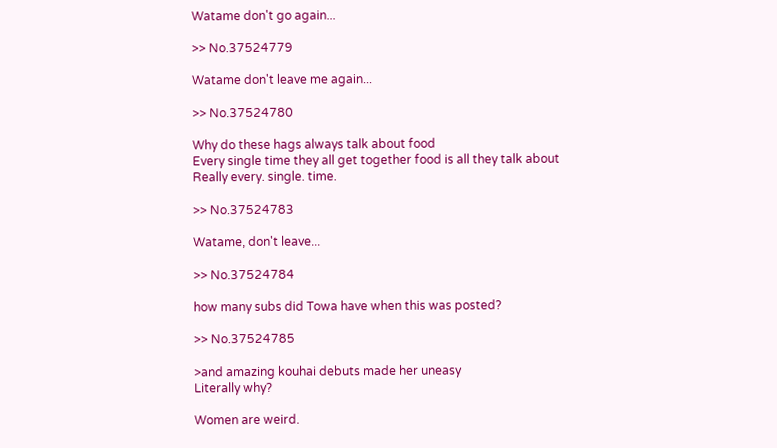Watame don't go again...

>> No.37524779

Watame don't leave me again...

>> No.37524780

Why do these hags always talk about food
Every single time they all get together food is all they talk about
Really every. single. time.

>> No.37524783

Watame, don't leave...

>> No.37524784

how many subs did Towa have when this was posted?

>> No.37524785

>and amazing kouhai debuts made her uneasy
Literally why?

Women are weird.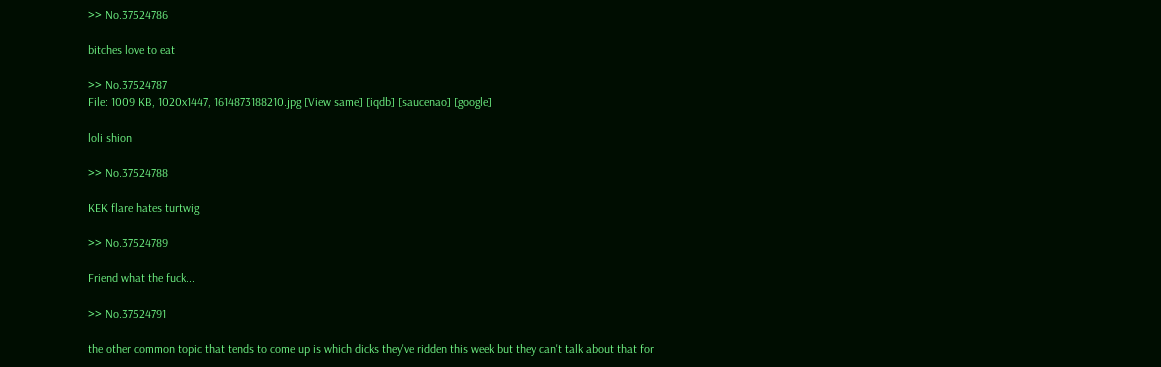>> No.37524786

bitches love to eat

>> No.37524787
File: 1009 KB, 1020x1447, 1614873188210.jpg [View same] [iqdb] [saucenao] [google]

loli shion

>> No.37524788

KEK flare hates turtwig

>> No.37524789

Friend what the fuck...

>> No.37524791

the other common topic that tends to come up is which dicks they've ridden this week but they can't talk about that for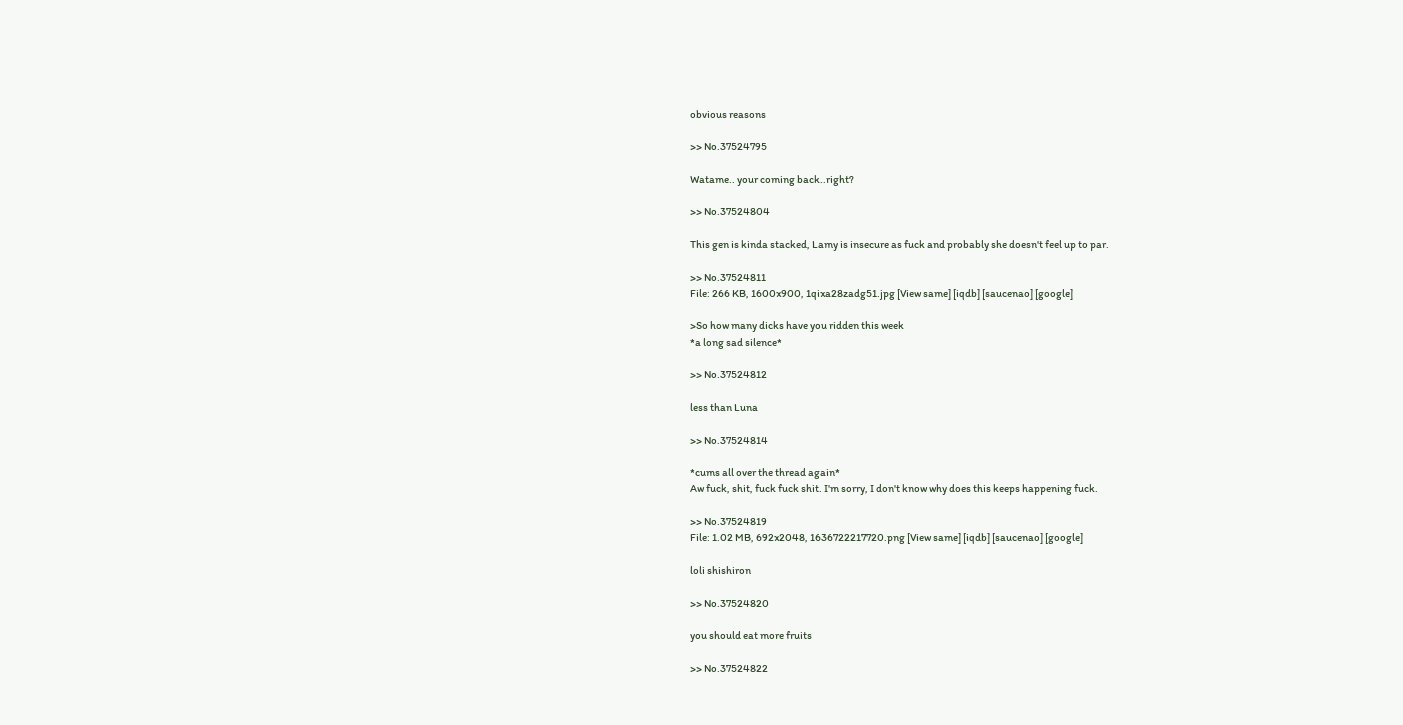obvious reasons

>> No.37524795

Watame.. your coming back..right?

>> No.37524804

This gen is kinda stacked, Lamy is insecure as fuck and probably she doesn't feel up to par.

>> No.37524811
File: 266 KB, 1600x900, 1qixa28zadg51.jpg [View same] [iqdb] [saucenao] [google]

>So how many dicks have you ridden this week
*a long sad silence*

>> No.37524812

less than Luna

>> No.37524814

*cums all over the thread again*
Aw fuck, shit, fuck fuck shit. I'm sorry, I don't know why does this keeps happening fuck.

>> No.37524819
File: 1.02 MB, 692x2048, 1636722217720.png [View same] [iqdb] [saucenao] [google]

loli shishiron

>> No.37524820

you should eat more fruits

>> No.37524822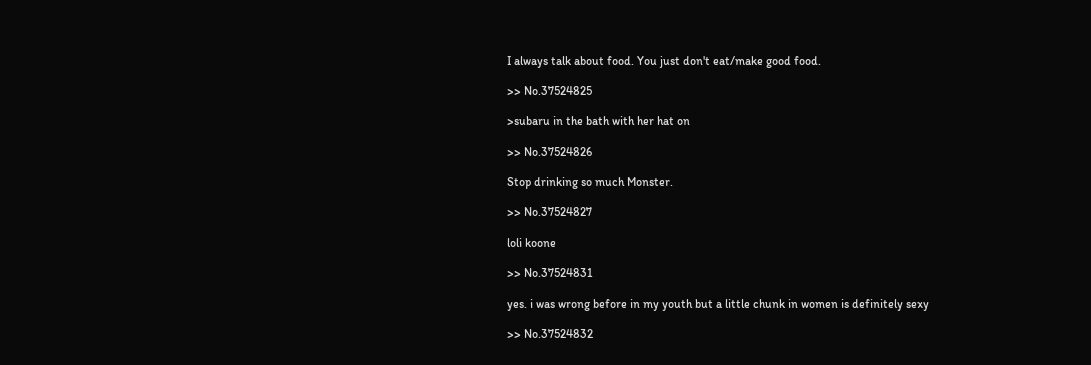I always talk about food. You just don't eat/make good food.

>> No.37524825

>subaru in the bath with her hat on

>> No.37524826

Stop drinking so much Monster.

>> No.37524827

loli koone

>> No.37524831

yes. i was wrong before in my youth but a little chunk in women is definitely sexy

>> No.37524832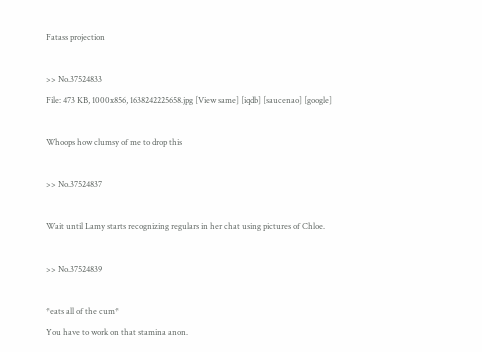Fatass projection

>> No.37524833
File: 473 KB, 1000x856, 1638242225658.jpg [View same] [iqdb] [saucenao] [google]

Whoops how clumsy of me to drop this

>> No.37524837

Wait until Lamy starts recognizing regulars in her chat using pictures of Chloe.

>> No.37524839

*eats all of the cum*
You have to work on that stamina anon.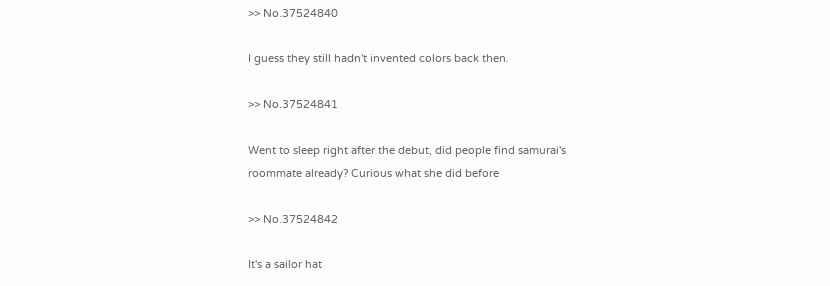>> No.37524840

I guess they still hadn't invented colors back then.

>> No.37524841

Went to sleep right after the debut, did people find samurai's roommate already? Curious what she did before

>> No.37524842

It's a sailor hat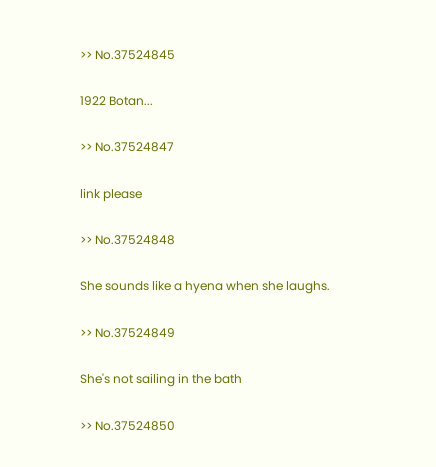>> No.37524845

1922 Botan...

>> No.37524847

link please

>> No.37524848

She sounds like a hyena when she laughs.

>> No.37524849

She's not sailing in the bath

>> No.37524850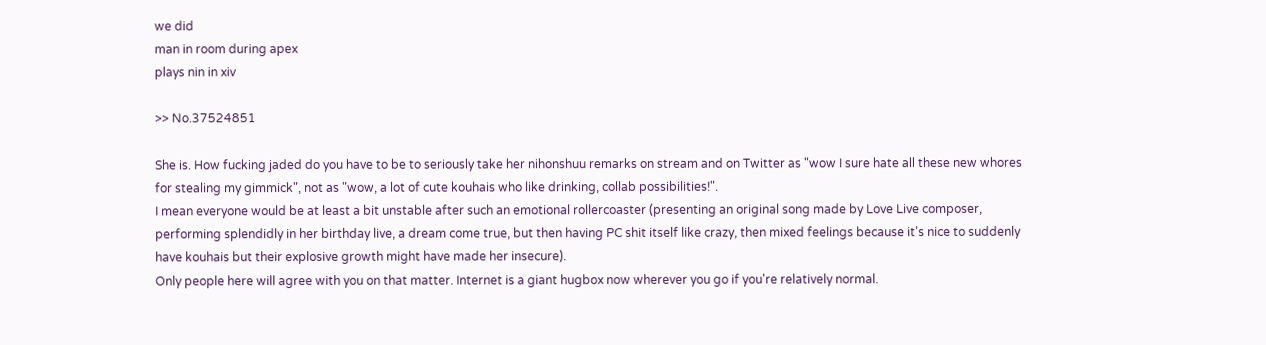we did
man in room during apex
plays nin in xiv

>> No.37524851

She is. How fucking jaded do you have to be to seriously take her nihonshuu remarks on stream and on Twitter as "wow I sure hate all these new whores for stealing my gimmick", not as "wow, a lot of cute kouhais who like drinking, collab possibilities!".
I mean everyone would be at least a bit unstable after such an emotional rollercoaster (presenting an original song made by Love Live composer, performing splendidly in her birthday live, a dream come true, but then having PC shit itself like crazy, then mixed feelings because it's nice to suddenly have kouhais but their explosive growth might have made her insecure).
Only people here will agree with you on that matter. Internet is a giant hugbox now wherever you go if you're relatively normal.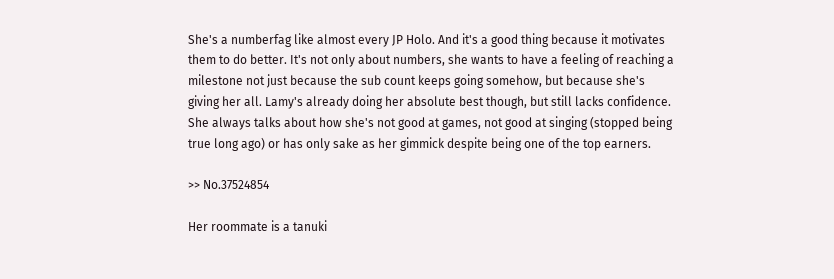She's a numberfag like almost every JP Holo. And it's a good thing because it motivates them to do better. It's not only about numbers, she wants to have a feeling of reaching a milestone not just because the sub count keeps going somehow, but because she's giving her all. Lamy's already doing her absolute best though, but still lacks confidence. She always talks about how she's not good at games, not good at singing (stopped being true long ago) or has only sake as her gimmick despite being one of the top earners.

>> No.37524854

Her roommate is a tanuki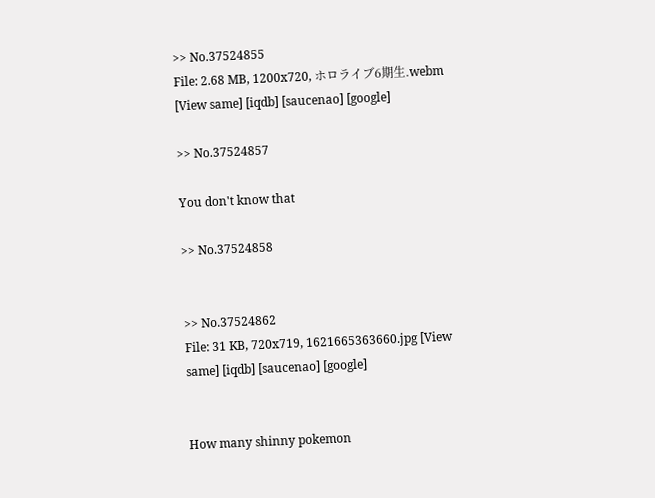>> No.37524855
File: 2.68 MB, 1200x720, ホロライブ6期生.webm [View same] [iqdb] [saucenao] [google]

>> No.37524857

You don't know that

>> No.37524858


>> No.37524862
File: 31 KB, 720x719, 1621665363660.jpg [View same] [iqdb] [saucenao] [google]


How many shinny pokemon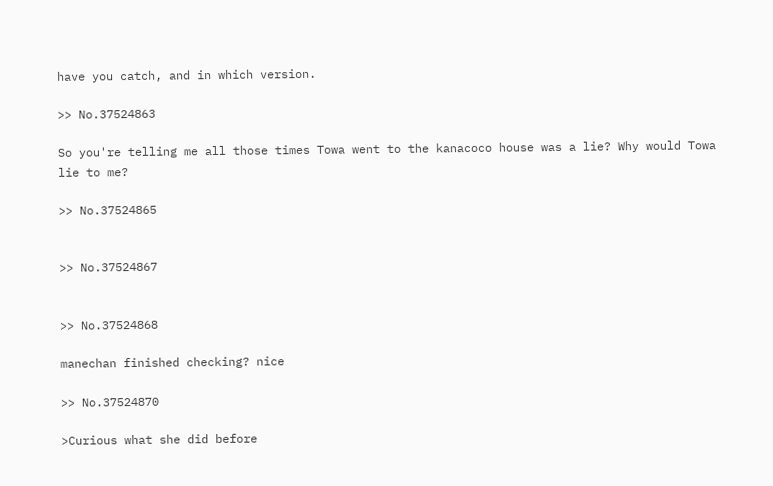have you catch, and in which version.

>> No.37524863

So you're telling me all those times Towa went to the kanacoco house was a lie? Why would Towa lie to me?

>> No.37524865


>> No.37524867


>> No.37524868

manechan finished checking? nice

>> No.37524870

>Curious what she did before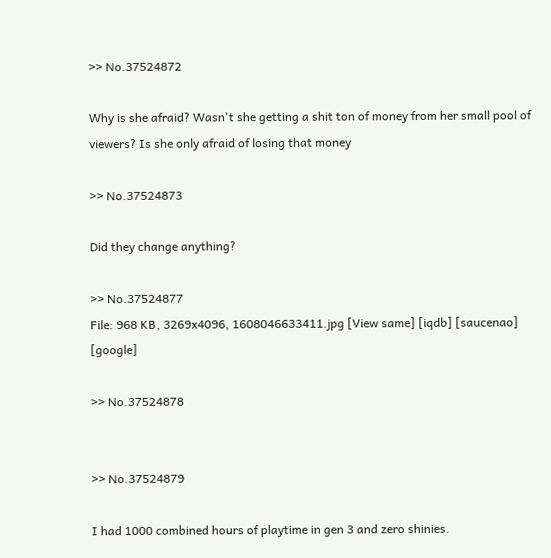>> No.37524872

Why is she afraid? Wasn't she getting a shit ton of money from her small pool of viewers? Is she only afraid of losing that money

>> No.37524873

Did they change anything?

>> No.37524877
File: 968 KB, 3269x4096, 1608046633411.jpg [View same] [iqdb] [saucenao] [google]

>> No.37524878


>> No.37524879

I had 1000 combined hours of playtime in gen 3 and zero shinies.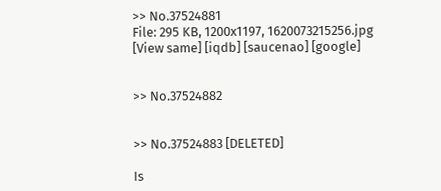>> No.37524881
File: 295 KB, 1200x1197, 1620073215256.jpg [View same] [iqdb] [saucenao] [google]


>> No.37524882


>> No.37524883 [DELETED]

Is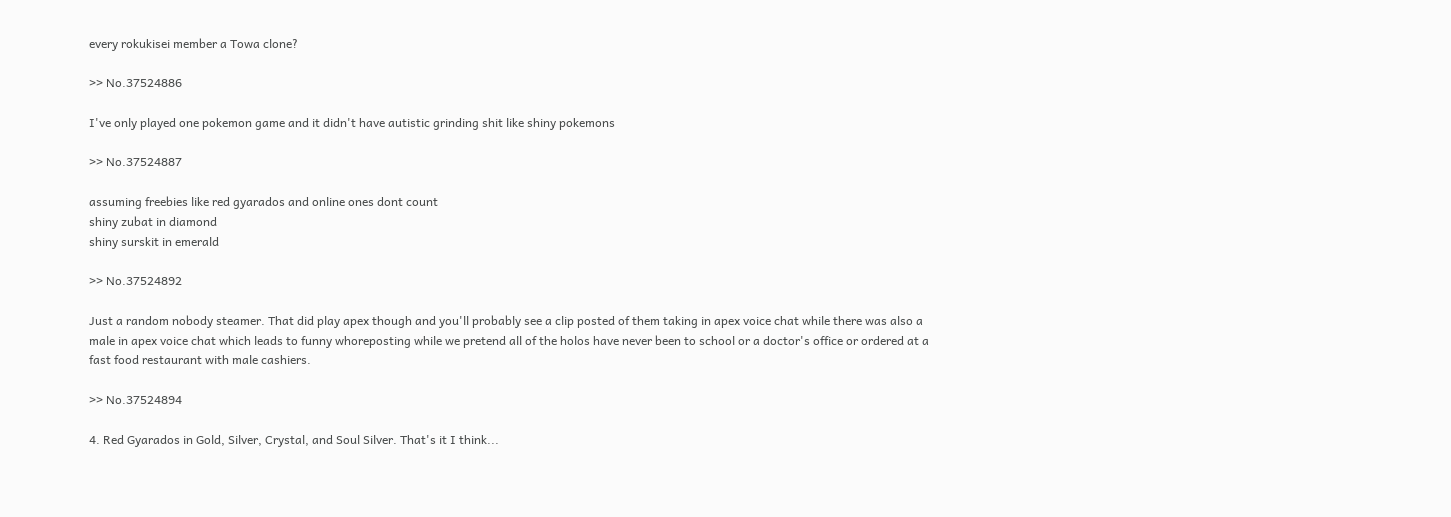every rokukisei member a Towa clone?

>> No.37524886

I've only played one pokemon game and it didn't have autistic grinding shit like shiny pokemons

>> No.37524887

assuming freebies like red gyarados and online ones dont count
shiny zubat in diamond
shiny surskit in emerald

>> No.37524892

Just a random nobody steamer. That did play apex though and you'll probably see a clip posted of them taking in apex voice chat while there was also a male in apex voice chat which leads to funny whoreposting while we pretend all of the holos have never been to school or a doctor's office or ordered at a fast food restaurant with male cashiers.

>> No.37524894

4. Red Gyarados in Gold, Silver, Crystal, and Soul Silver. That's it I think...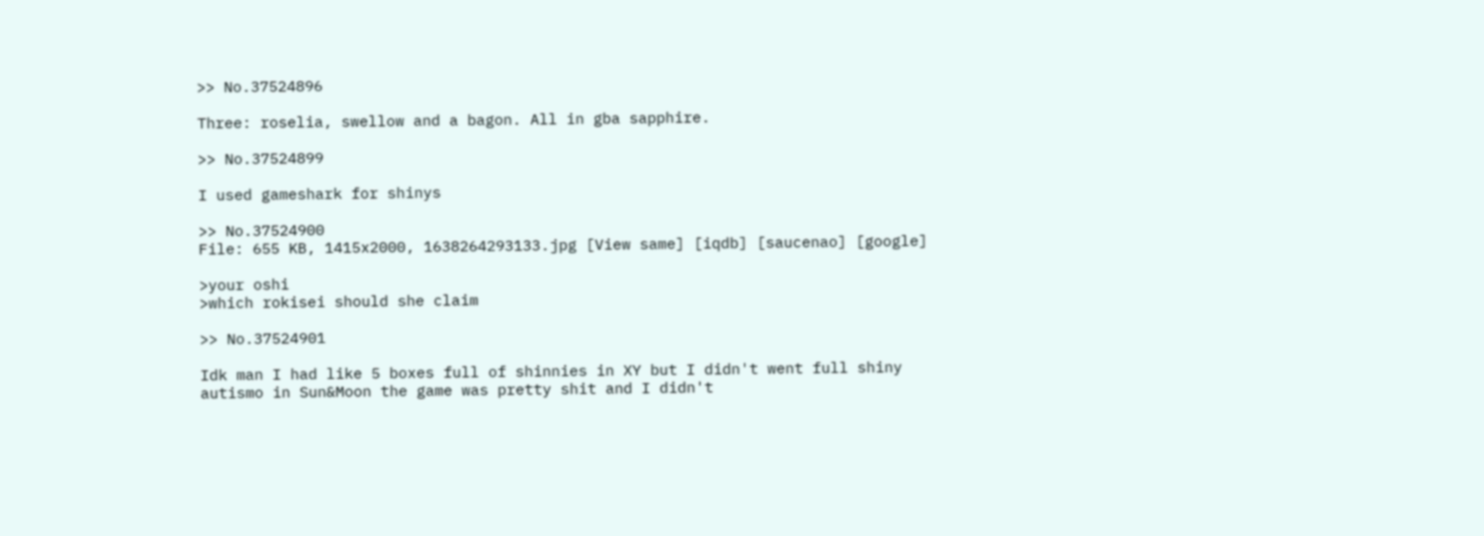>> No.37524896

Three: roselia, swellow and a bagon. All in gba sapphire.

>> No.37524899

I used gameshark for shinys

>> No.37524900
File: 655 KB, 1415x2000, 1638264293133.jpg [View same] [iqdb] [saucenao] [google]

>your oshi
>which rokisei should she claim

>> No.37524901

Idk man I had like 5 boxes full of shinnies in XY but I didn't went full shiny autismo in Sun&Moon the game was pretty shit and I didn't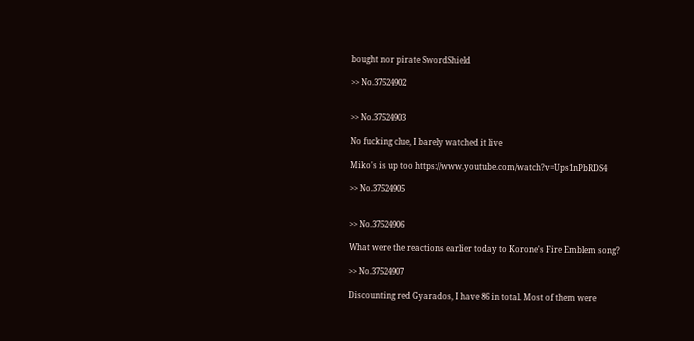bought nor pirate SwordShield

>> No.37524902


>> No.37524903

No fucking clue, I barely watched it live

Miko's is up too https://www.youtube.com/watch?v=Ups1nPbRDS4

>> No.37524905


>> No.37524906

What were the reactions earlier today to Korone's Fire Emblem song?

>> No.37524907

Discounting red Gyarados, I have 86 in total. Most of them were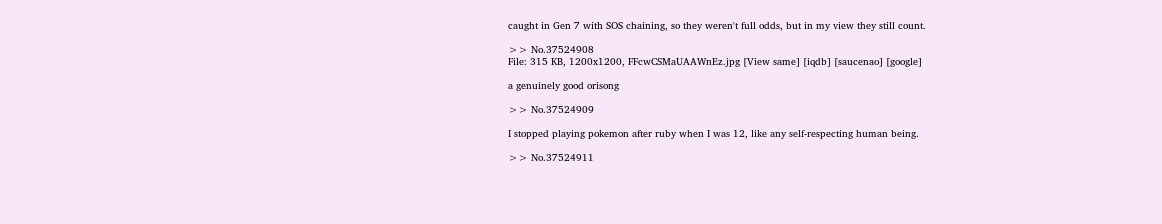caught in Gen 7 with SOS chaining, so they weren't full odds, but in my view they still count.

>> No.37524908
File: 315 KB, 1200x1200, FFcwCSMaUAAWnEz.jpg [View same] [iqdb] [saucenao] [google]

a genuinely good orisong

>> No.37524909

I stopped playing pokemon after ruby when I was 12, like any self-respecting human being.

>> No.37524911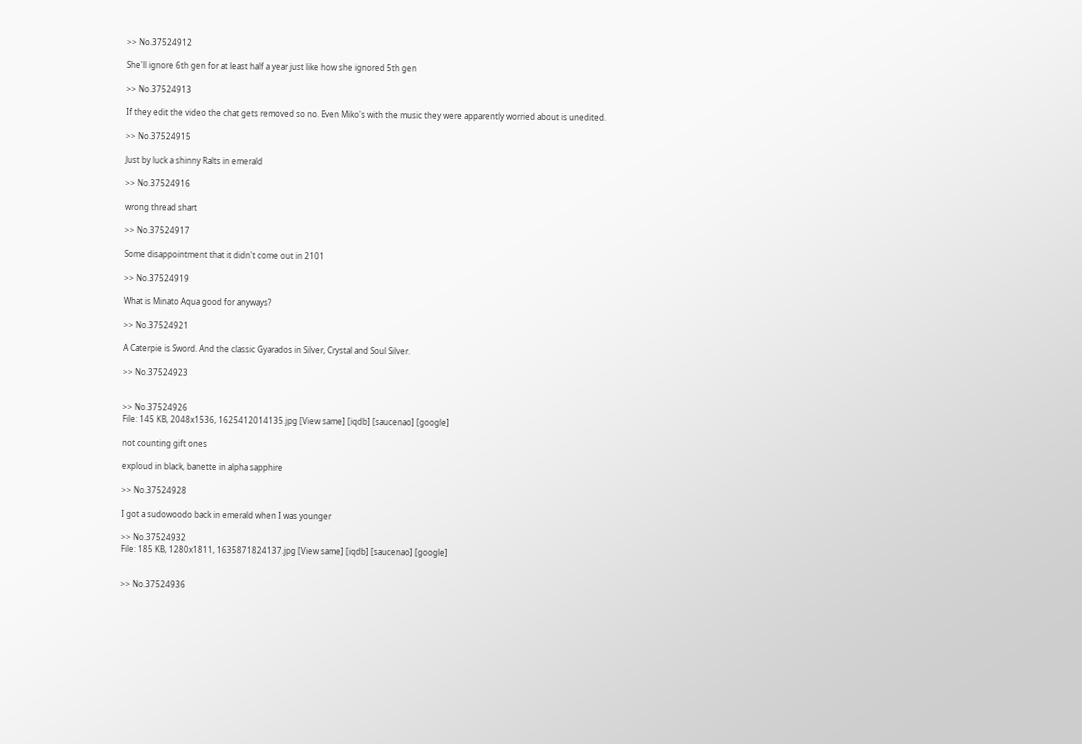>> No.37524912

She'll ignore 6th gen for at least half a year just like how she ignored 5th gen

>> No.37524913

If they edit the video the chat gets removed so no. Even Miko's with the music they were apparently worried about is unedited.

>> No.37524915

Just by luck a shinny Ralts in emerald

>> No.37524916

wrong thread shart

>> No.37524917

Some disappointment that it didn't come out in 2101

>> No.37524919

What is Minato Aqua good for anyways?

>> No.37524921

A Caterpie is Sword. And the classic Gyarados in Silver, Crystal and Soul Silver.

>> No.37524923


>> No.37524926
File: 145 KB, 2048x1536, 1625412014135.jpg [View same] [iqdb] [saucenao] [google]

not counting gift ones

exploud in black, banette in alpha sapphire

>> No.37524928

I got a sudowoodo back in emerald when I was younger

>> No.37524932
File: 185 KB, 1280x1811, 1635871824137.jpg [View same] [iqdb] [saucenao] [google]


>> No.37524936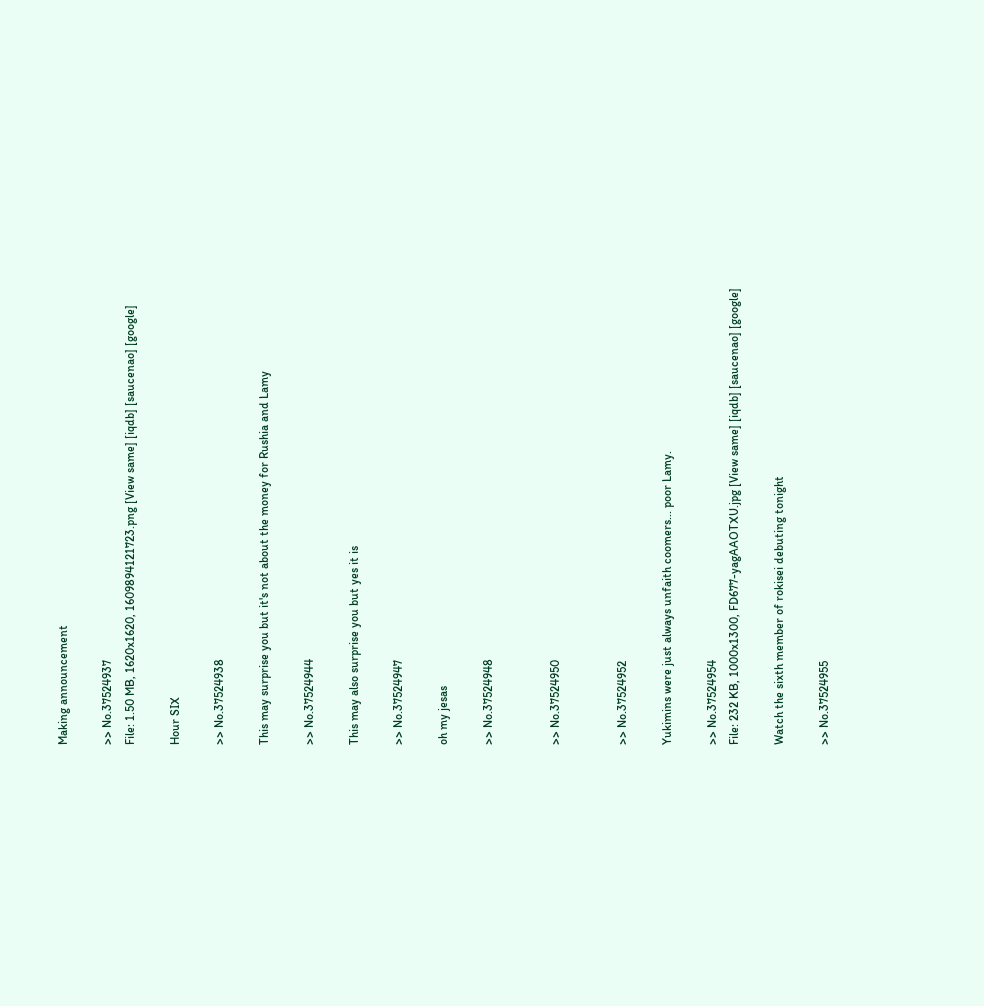Making announcement

>> No.37524937
File: 1.50 MB, 1620x1620, 1609894121723.png [View same] [iqdb] [saucenao] [google]

Hour SIX

>> No.37524938

This may surprise you but it's not about the money for Rushia and Lamy

>> No.37524944

This may also surprise you but yes it is

>> No.37524947

oh my jesas

>> No.37524948


>> No.37524950


>> No.37524952

Yukimins were just always unfaith coomers... poor Lamy.

>> No.37524954
File: 232 KB, 1000x1300, FD677-yagAAOTXU.jpg [View same] [iqdb] [saucenao] [google]

Watch the sixth member of rokisei debuting tonight

>> No.37524955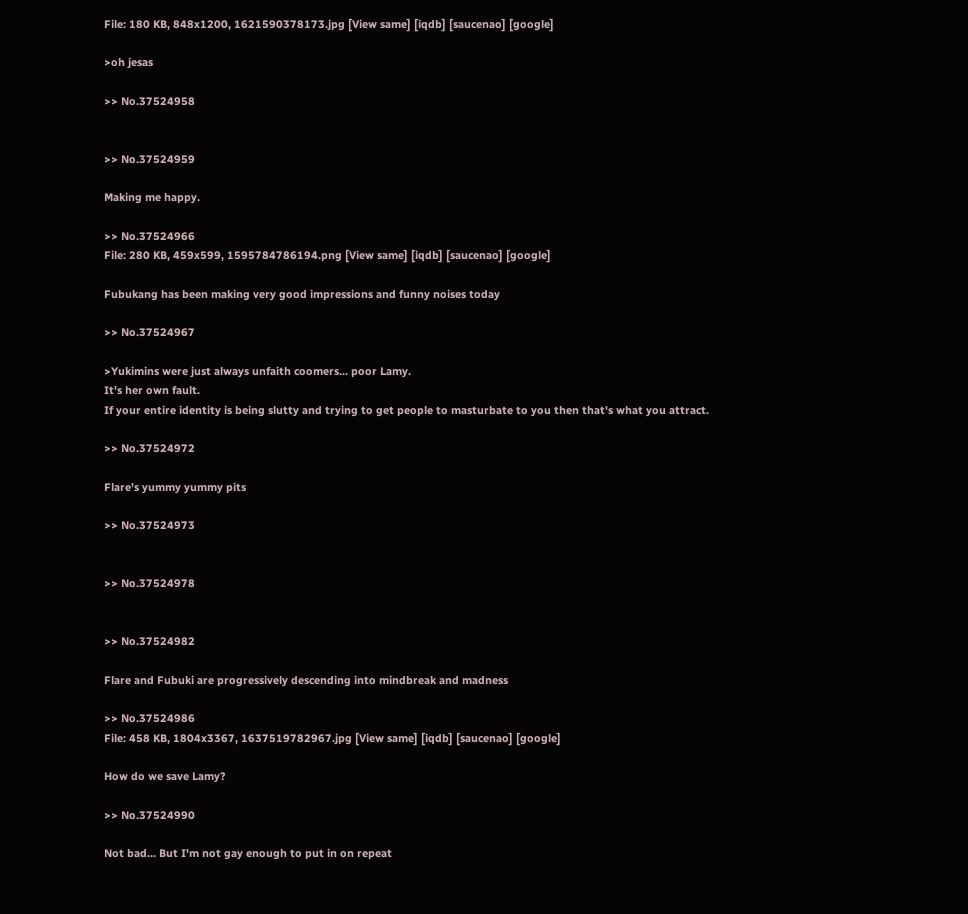File: 180 KB, 848x1200, 1621590378173.jpg [View same] [iqdb] [saucenao] [google]

>oh jesas

>> No.37524958


>> No.37524959

Making me happy.

>> No.37524966
File: 280 KB, 459x599, 1595784786194.png [View same] [iqdb] [saucenao] [google]

Fubukang has been making very good impressions and funny noises today

>> No.37524967

>Yukimins were just always unfaith coomers... poor Lamy.
It's her own fault.
If your entire identity is being slutty and trying to get people to masturbate to you then that's what you attract.

>> No.37524972

Flare's yummy yummy pits

>> No.37524973


>> No.37524978


>> No.37524982

Flare and Fubuki are progressively descending into mindbreak and madness

>> No.37524986
File: 458 KB, 1804x3367, 1637519782967.jpg [View same] [iqdb] [saucenao] [google]

How do we save Lamy?

>> No.37524990

Not bad... But I'm not gay enough to put in on repeat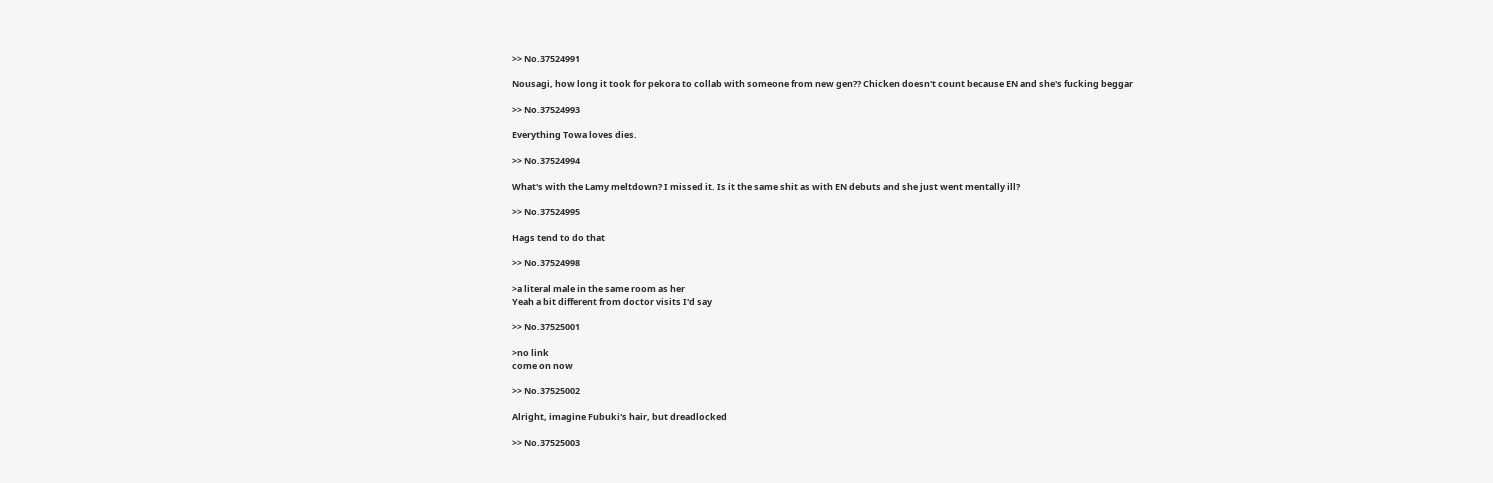>> No.37524991

Nousagi, how long it took for pekora to collab with someone from new gen?? Chicken doesn't count because EN and she's fucking beggar

>> No.37524993

Everything Towa loves dies.

>> No.37524994

What's with the Lamy meltdown? I missed it. Is it the same shit as with EN debuts and she just went mentally ill?

>> No.37524995

Hags tend to do that

>> No.37524998

>a literal male in the same room as her
Yeah a bit different from doctor visits I'd say

>> No.37525001

>no link
come on now

>> No.37525002

Alright, imagine Fubuki's hair, but dreadlocked

>> No.37525003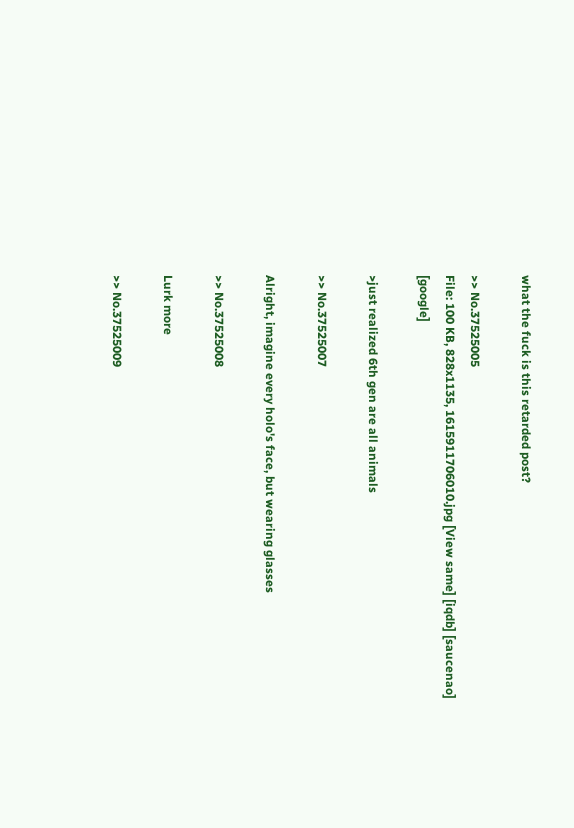what the fuck is this retarded post?

>> No.37525005
File: 100 KB, 828x1135, 1615911706010.jpg [View same] [iqdb] [saucenao] [google]

>just realized 6th gen are all animals

>> No.37525007

Alright, imagine every holo's face, but wearing glasses

>> No.37525008

Lurk more

>> No.37525009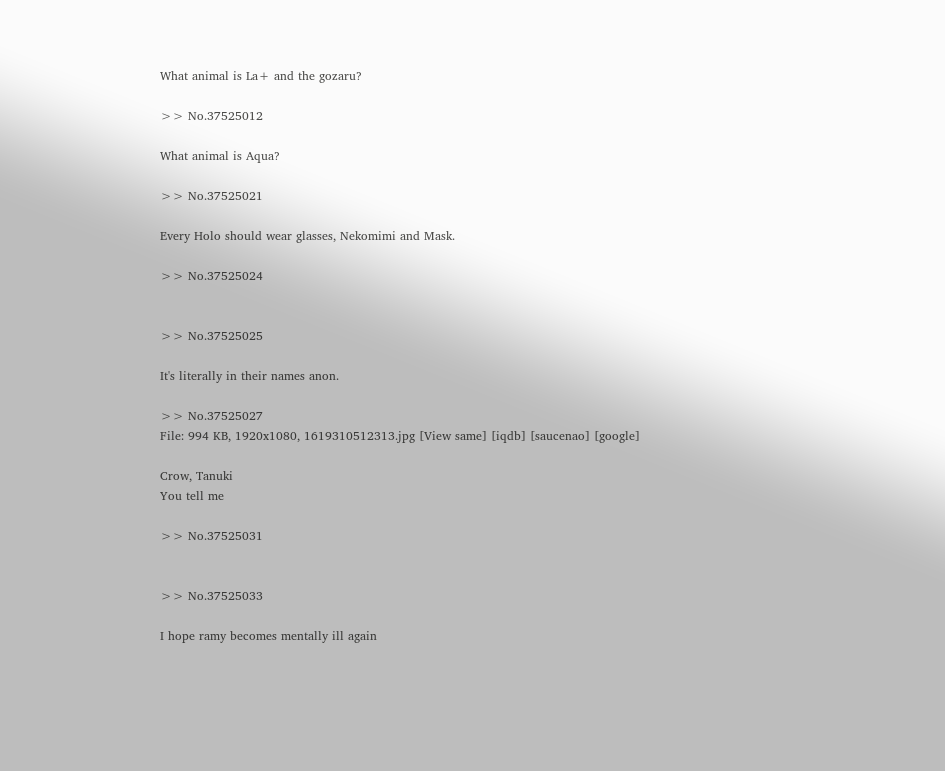What animal is La+ and the gozaru?

>> No.37525012

What animal is Aqua?

>> No.37525021

Every Holo should wear glasses, Nekomimi and Mask.

>> No.37525024


>> No.37525025

It's literally in their names anon.

>> No.37525027
File: 994 KB, 1920x1080, 1619310512313.jpg [View same] [iqdb] [saucenao] [google]

Crow, Tanuki
You tell me

>> No.37525031


>> No.37525033

I hope ramy becomes mentally ill again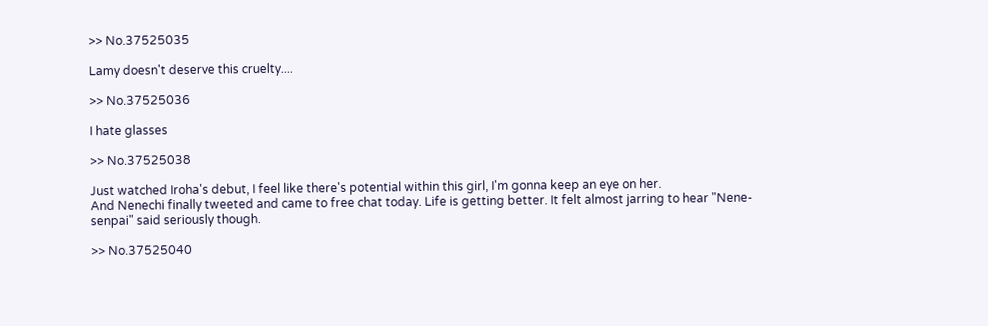>> No.37525035

Lamy doesn't deserve this cruelty....

>> No.37525036

I hate glasses

>> No.37525038

Just watched Iroha's debut, I feel like there's potential within this girl, I'm gonna keep an eye on her.
And Nenechi finally tweeted and came to free chat today. Life is getting better. It felt almost jarring to hear "Nene-senpai" said seriously though.

>> No.37525040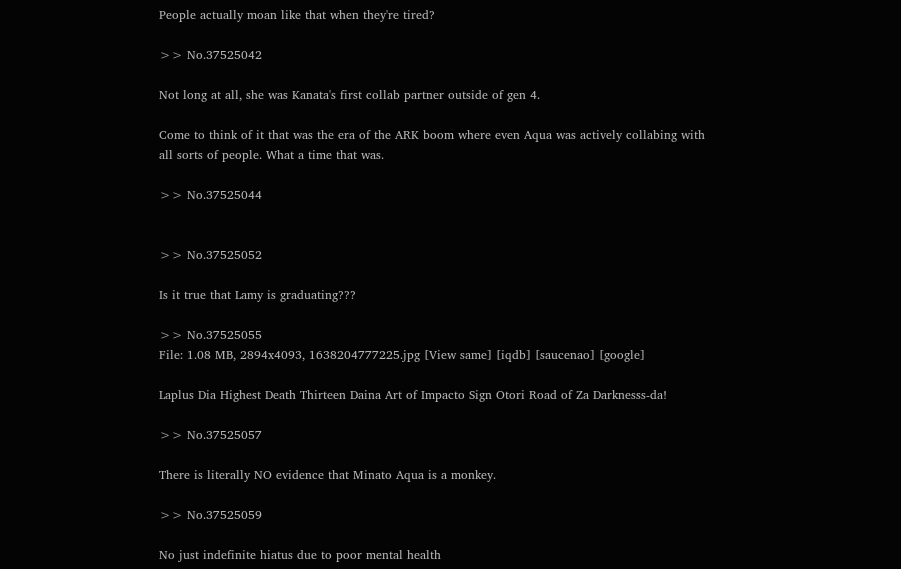People actually moan like that when they're tired?

>> No.37525042

Not long at all, she was Kanata's first collab partner outside of gen 4.

Come to think of it that was the era of the ARK boom where even Aqua was actively collabing with all sorts of people. What a time that was.

>> No.37525044


>> No.37525052

Is it true that Lamy is graduating???

>> No.37525055
File: 1.08 MB, 2894x4093, 1638204777225.jpg [View same] [iqdb] [saucenao] [google]

Laplus Dia Highest Death Thirteen Daina Art of Impacto Sign Otori Road of Za Darknesss-da!

>> No.37525057

There is literally NO evidence that Minato Aqua is a monkey.

>> No.37525059

No just indefinite hiatus due to poor mental health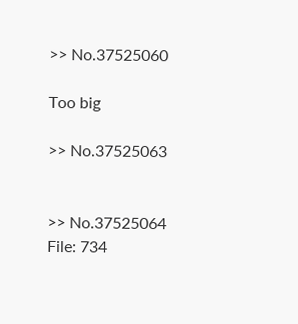>> No.37525060

Too big

>> No.37525063


>> No.37525064
File: 734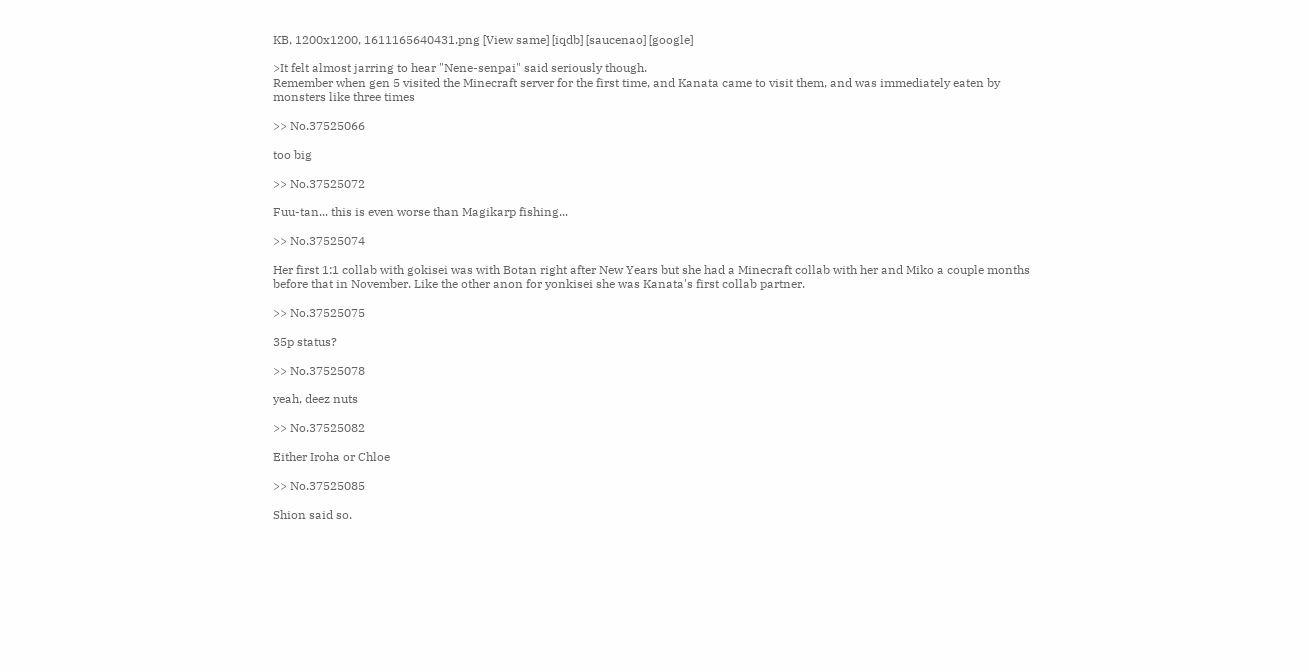KB, 1200x1200, 1611165640431.png [View same] [iqdb] [saucenao] [google]

>It felt almost jarring to hear "Nene-senpai" said seriously though.
Remember when gen 5 visited the Minecraft server for the first time, and Kanata came to visit them, and was immediately eaten by monsters like three times

>> No.37525066

too big

>> No.37525072

Fuu-tan... this is even worse than Magikarp fishing...

>> No.37525074

Her first 1:1 collab with gokisei was with Botan right after New Years but she had a Minecraft collab with her and Miko a couple months before that in November. Like the other anon for yonkisei she was Kanata's first collab partner.

>> No.37525075

35p status?

>> No.37525078

yeah, deez nuts

>> No.37525082

Either Iroha or Chloe

>> No.37525085

Shion said so.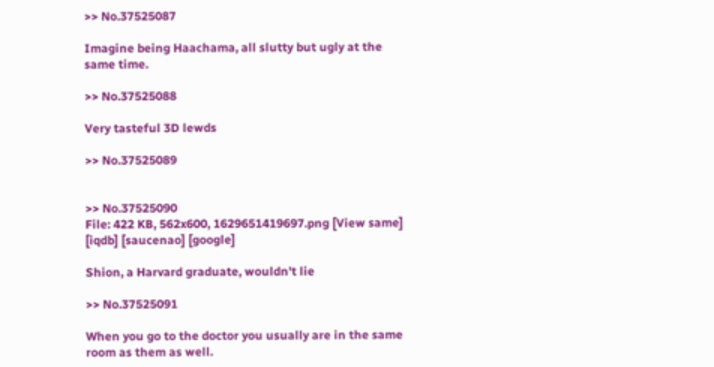>> No.37525087

Imagine being Haachama, all slutty but ugly at the same time.

>> No.37525088

Very tasteful 3D lewds

>> No.37525089


>> No.37525090
File: 422 KB, 562x600, 1629651419697.png [View same] [iqdb] [saucenao] [google]

Shion, a Harvard graduate, wouldn't lie

>> No.37525091

When you go to the doctor you usually are in the same room as them as well.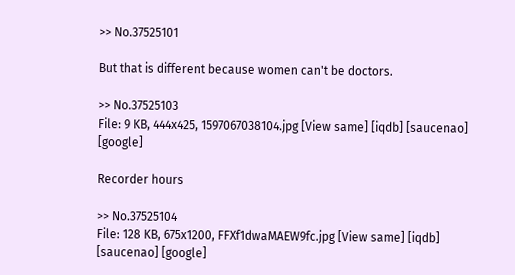>> No.37525101

But that is different because women can't be doctors.

>> No.37525103
File: 9 KB, 444x425, 1597067038104.jpg [View same] [iqdb] [saucenao] [google]

Recorder hours

>> No.37525104
File: 128 KB, 675x1200, FFXf1dwaMAEW9fc.jpg [View same] [iqdb] [saucenao] [google]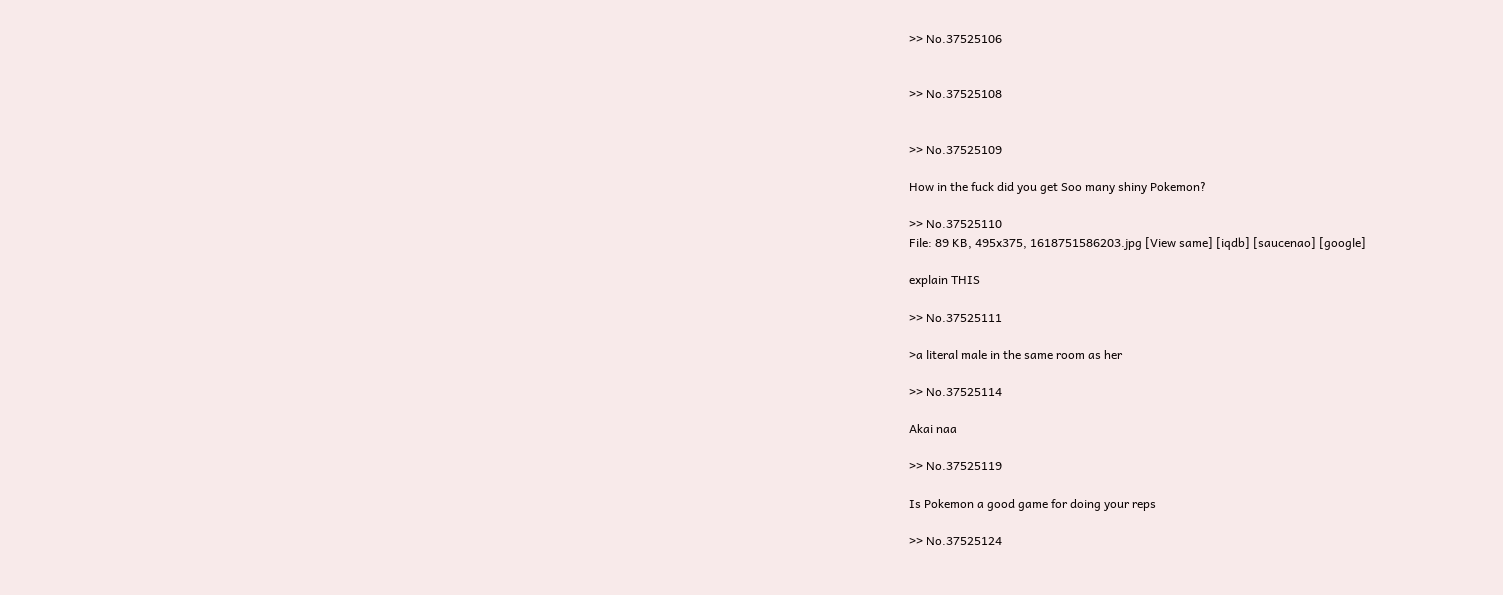>> No.37525106


>> No.37525108


>> No.37525109

How in the fuck did you get Soo many shiny Pokemon?

>> No.37525110
File: 89 KB, 495x375, 1618751586203.jpg [View same] [iqdb] [saucenao] [google]

explain THIS

>> No.37525111

>a literal male in the same room as her

>> No.37525114

Akai naa

>> No.37525119

Is Pokemon a good game for doing your reps

>> No.37525124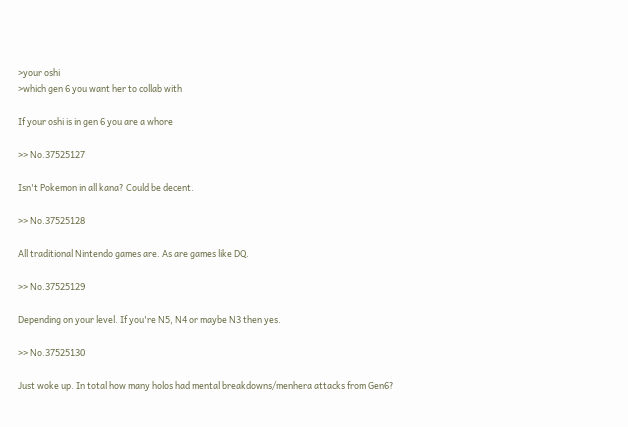>your oshi
>which gen 6 you want her to collab with

If your oshi is in gen 6 you are a whore

>> No.37525127

Isn't Pokemon in all kana? Could be decent.

>> No.37525128

All traditional Nintendo games are. As are games like DQ.

>> No.37525129

Depending on your level. If you're N5, N4 or maybe N3 then yes.

>> No.37525130

Just woke up. In total how many holos had mental breakdowns/menhera attacks from Gen6?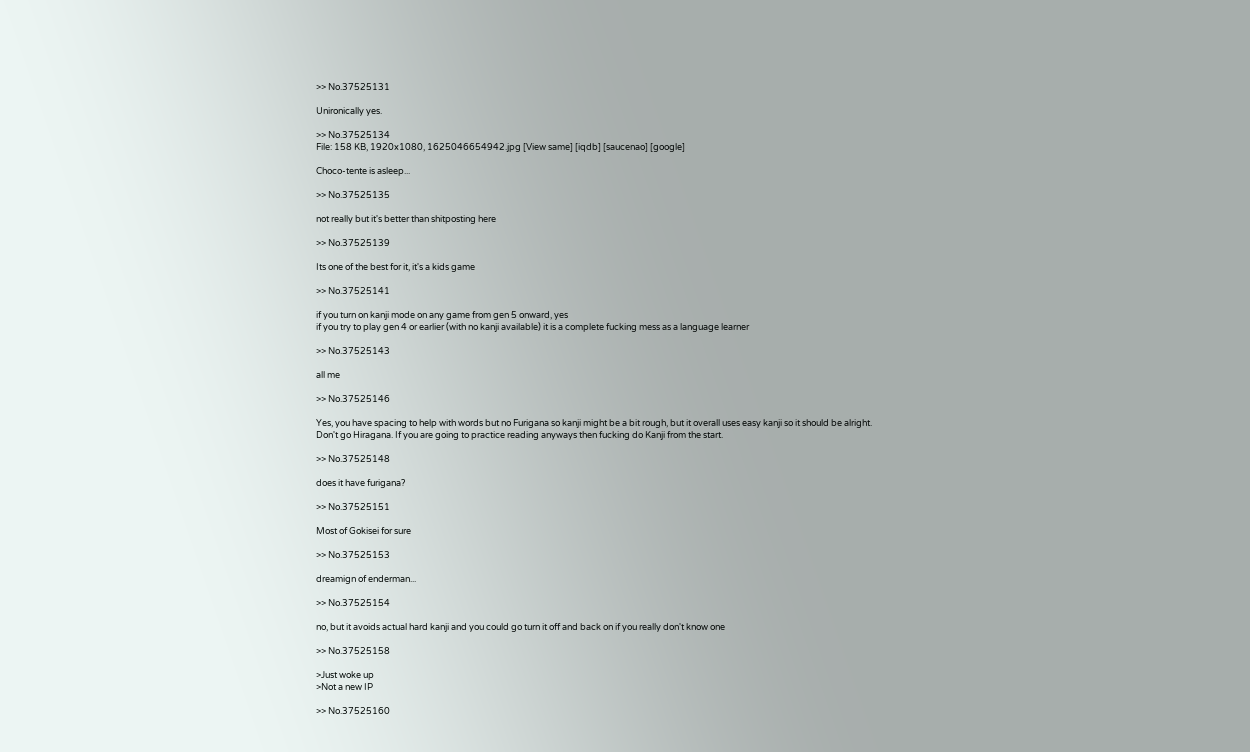>> No.37525131

Unironically yes.

>> No.37525134
File: 158 KB, 1920x1080, 1625046654942.jpg [View same] [iqdb] [saucenao] [google]

Choco-tente is asleep...

>> No.37525135

not really but it's better than shitposting here

>> No.37525139

Its one of the best for it, it's a kids game

>> No.37525141

if you turn on kanji mode on any game from gen 5 onward, yes
if you try to play gen 4 or earlier (with no kanji available) it is a complete fucking mess as a language learner

>> No.37525143

all me

>> No.37525146

Yes, you have spacing to help with words but no Furigana so kanji might be a bit rough, but it overall uses easy kanji so it should be alright.
Don't go Hiragana. If you are going to practice reading anyways then fucking do Kanji from the start.

>> No.37525148

does it have furigana?

>> No.37525151

Most of Gokisei for sure

>> No.37525153

dreamign of enderman...

>> No.37525154

no, but it avoids actual hard kanji and you could go turn it off and back on if you really don't know one

>> No.37525158

>Just woke up
>Not a new IP

>> No.37525160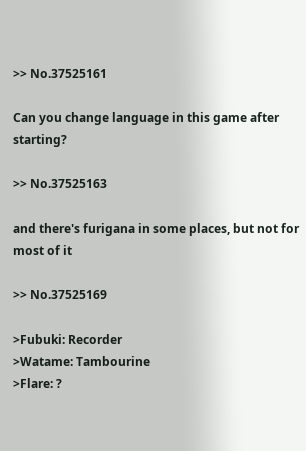>> No.37525161

Can you change language in this game after starting?

>> No.37525163

and there's furigana in some places, but not for most of it

>> No.37525169

>Fubuki: Recorder
>Watame: Tambourine
>Flare: ?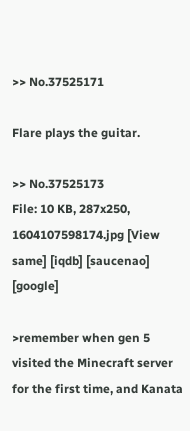>> No.37525171

Flare plays the guitar.

>> No.37525173
File: 10 KB, 287x250, 1604107598174.jpg [View same] [iqdb] [saucenao] [google]

>remember when gen 5 visited the Minecraft server for the first time, and Kanata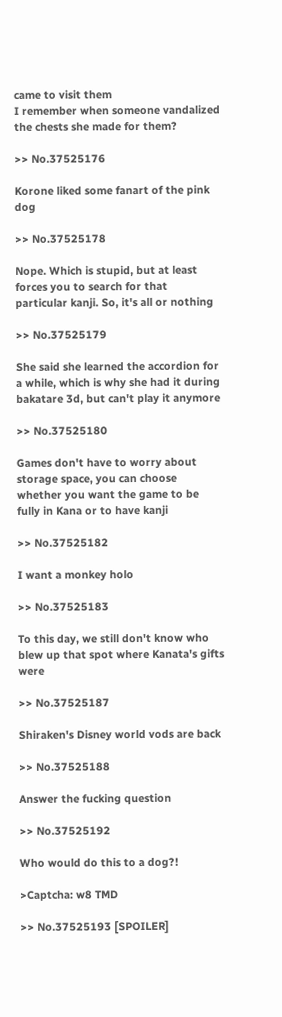came to visit them
I remember when someone vandalized the chests she made for them?

>> No.37525176

Korone liked some fanart of the pink dog

>> No.37525178

Nope. Which is stupid, but at least forces you to search for that particular kanji. So, it's all or nothing

>> No.37525179

She said she learned the accordion for a while, which is why she had it during bakatare 3d, but can't play it anymore

>> No.37525180

Games don't have to worry about storage space, you can choose whether you want the game to be fully in Kana or to have kanji

>> No.37525182

I want a monkey holo

>> No.37525183

To this day, we still don't know who blew up that spot where Kanata's gifts were

>> No.37525187

Shiraken's Disney world vods are back

>> No.37525188

Answer the fucking question

>> No.37525192

Who would do this to a dog?!

>Captcha: w8 TMD

>> No.37525193 [SPOILER]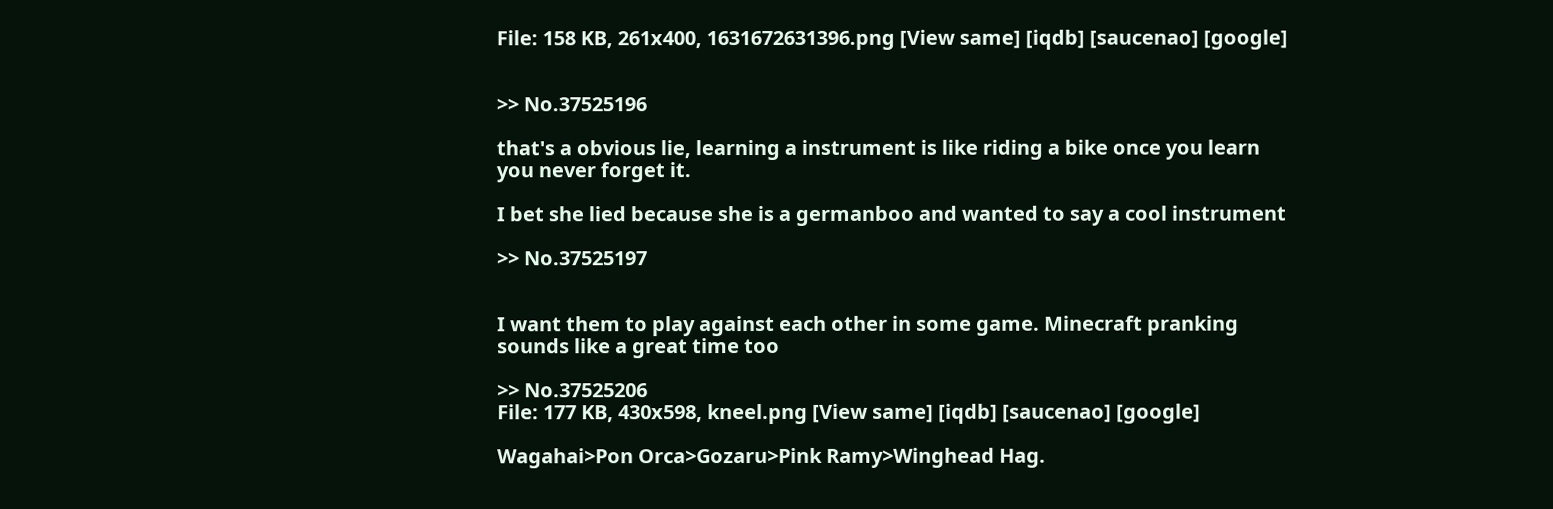File: 158 KB, 261x400, 1631672631396.png [View same] [iqdb] [saucenao] [google]


>> No.37525196

that's a obvious lie, learning a instrument is like riding a bike once you learn you never forget it.

I bet she lied because she is a germanboo and wanted to say a cool instrument

>> No.37525197


I want them to play against each other in some game. Minecraft pranking sounds like a great time too

>> No.37525206
File: 177 KB, 430x598, kneel.png [View same] [iqdb] [saucenao] [google]

Wagahai>Pon Orca>Gozaru>Pink Ramy>Winghead Hag.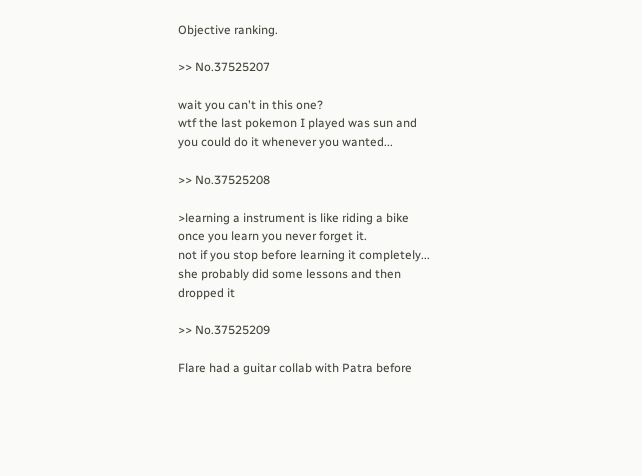Objective ranking.

>> No.37525207

wait you can't in this one?
wtf the last pokemon I played was sun and you could do it whenever you wanted...

>> No.37525208

>learning a instrument is like riding a bike once you learn you never forget it.
not if you stop before learning it completely...
she probably did some lessons and then dropped it

>> No.37525209

Flare had a guitar collab with Patra before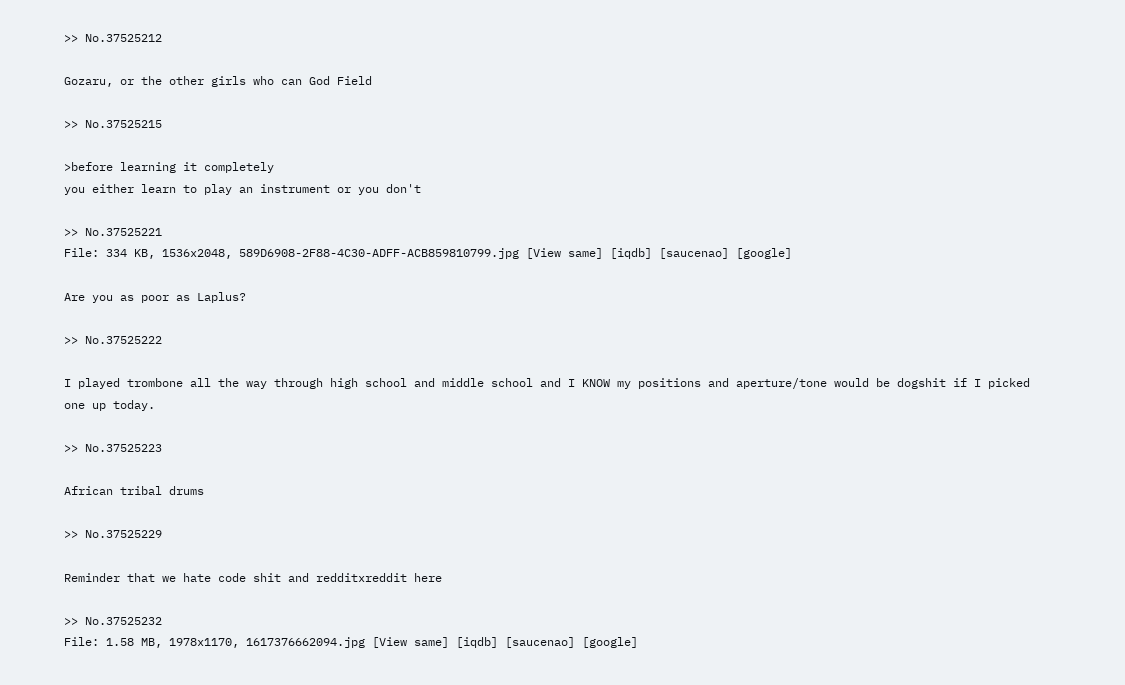>> No.37525212

Gozaru, or the other girls who can God Field

>> No.37525215

>before learning it completely
you either learn to play an instrument or you don't

>> No.37525221
File: 334 KB, 1536x2048, 589D6908-2F88-4C30-ADFF-ACB859810799.jpg [View same] [iqdb] [saucenao] [google]

Are you as poor as Laplus?

>> No.37525222

I played trombone all the way through high school and middle school and I KNOW my positions and aperture/tone would be dogshit if I picked one up today.

>> No.37525223

African tribal drums

>> No.37525229

Reminder that we hate code shit and redditxreddit here

>> No.37525232
File: 1.58 MB, 1978x1170, 1617376662094.jpg [View same] [iqdb] [saucenao] [google]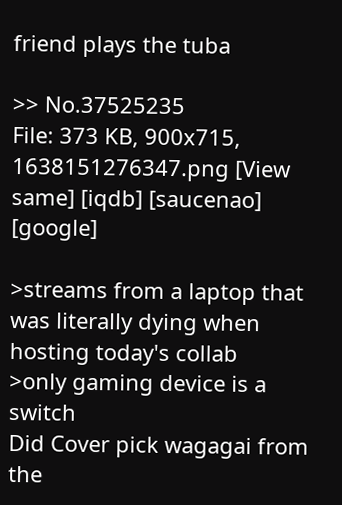friend plays the tuba

>> No.37525235
File: 373 KB, 900x715, 1638151276347.png [View same] [iqdb] [saucenao] [google]

>streams from a laptop that was literally dying when hosting today's collab
>only gaming device is a switch
Did Cover pick wagagai from the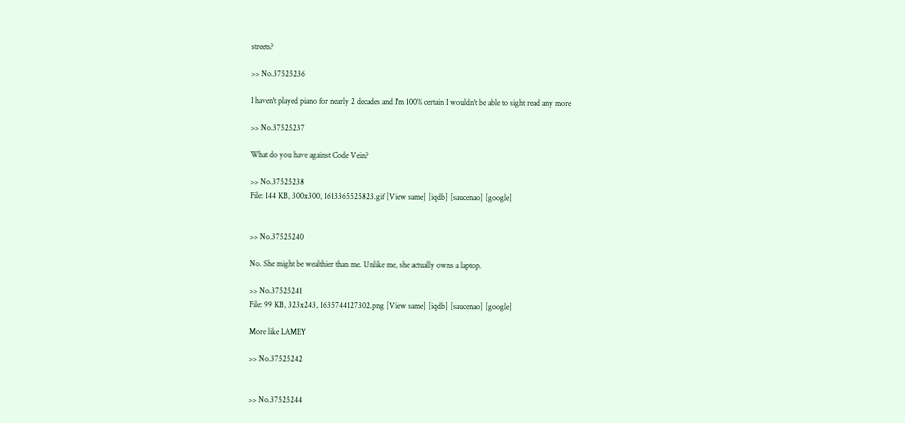streets?

>> No.37525236

I haven't played piano for nearly 2 decades and I'm 100% certain I wouldn't be able to sight read any more

>> No.37525237

What do you have against Code Vein?

>> No.37525238
File: 144 KB, 300x300, 1613365525823.gif [View same] [iqdb] [saucenao] [google]


>> No.37525240

No. She might be wealthier than me. Unlike me, she actually owns a laptop.

>> No.37525241
File: 99 KB, 323x243, 1635744127302.png [View same] [iqdb] [saucenao] [google]

More like LAMEY

>> No.37525242


>> No.37525244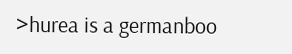>hurea is a germanboo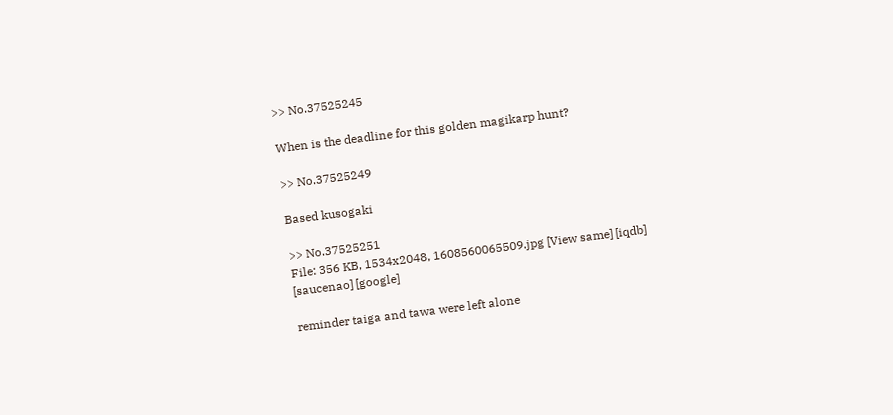>> No.37525245

When is the deadline for this golden magikarp hunt?

>> No.37525249

Based kusogaki

>> No.37525251
File: 356 KB, 1534x2048, 1608560065509.jpg [View same] [iqdb] [saucenao] [google]

reminder taiga and tawa were left alone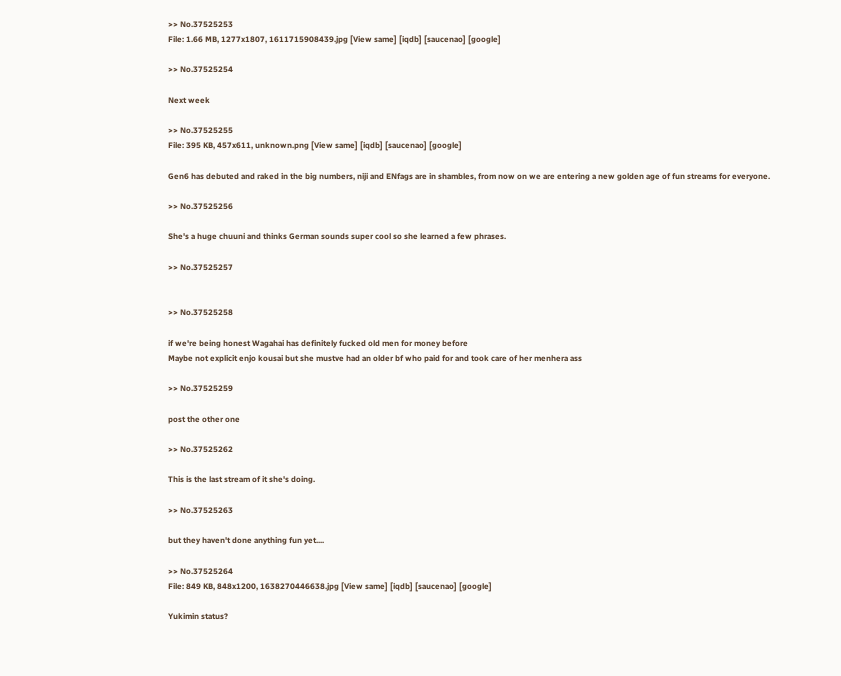>> No.37525253
File: 1.66 MB, 1277x1807, 1611715908439.jpg [View same] [iqdb] [saucenao] [google]

>> No.37525254

Next week

>> No.37525255
File: 395 KB, 457x611, unknown.png [View same] [iqdb] [saucenao] [google]

Gen6 has debuted and raked in the big numbers, niji and ENfags are in shambles, from now on we are entering a new golden age of fun streams for everyone.

>> No.37525256

She's a huge chuuni and thinks German sounds super cool so she learned a few phrases.

>> No.37525257


>> No.37525258

if we're being honest Wagahai has definitely fucked old men for money before
Maybe not explicit enjo kousai but she mustve had an older bf who paid for and took care of her menhera ass

>> No.37525259

post the other one

>> No.37525262

This is the last stream of it she's doing.

>> No.37525263

but they haven't done anything fun yet....

>> No.37525264
File: 849 KB, 848x1200, 1638270446638.jpg [View same] [iqdb] [saucenao] [google]

Yukimin status?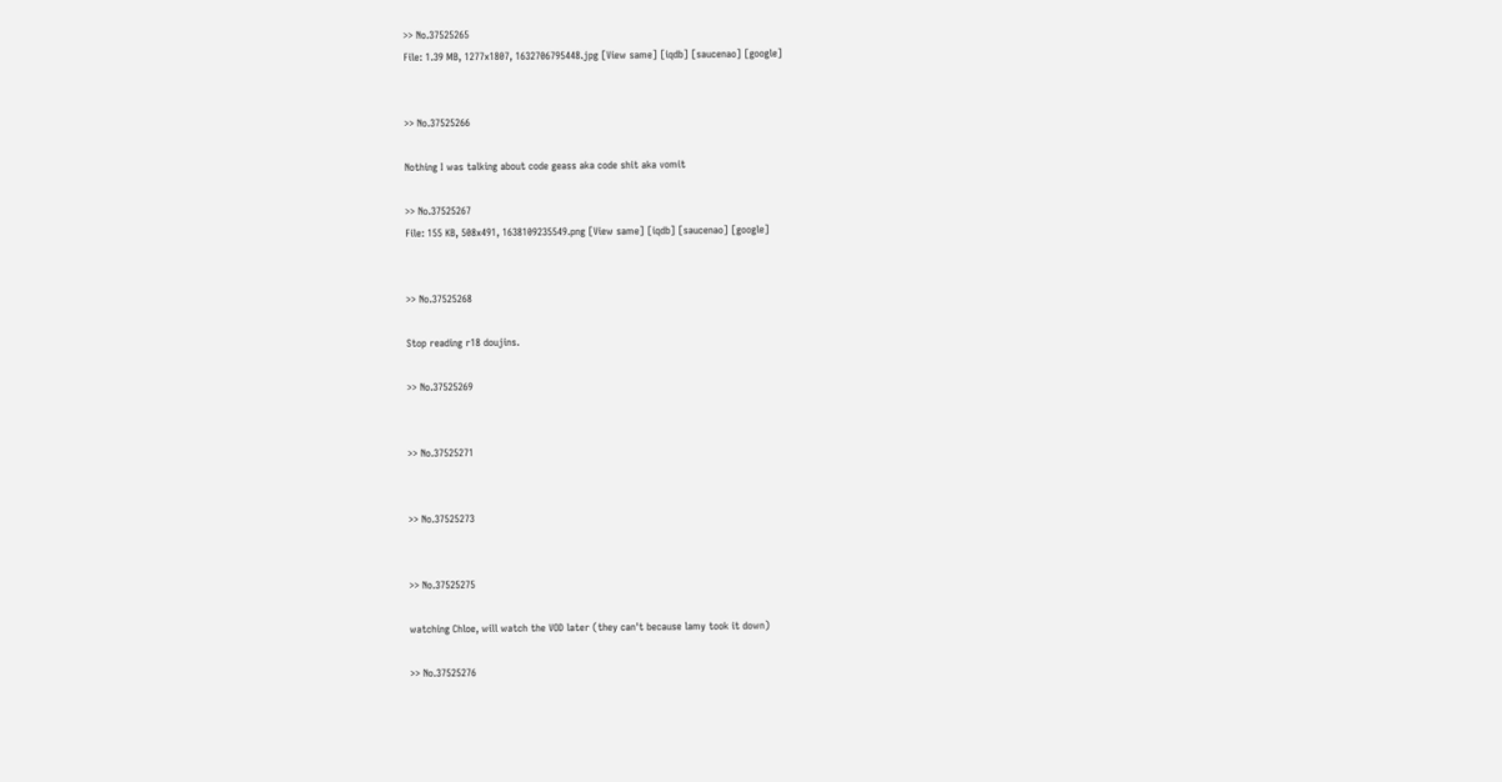>> No.37525265
File: 1.39 MB, 1277x1807, 1632706795448.jpg [View same] [iqdb] [saucenao] [google]


>> No.37525266

Nothing I was talking about code geass aka code shit aka vomit

>> No.37525267
File: 155 KB, 508x491, 1638109235549.png [View same] [iqdb] [saucenao] [google]


>> No.37525268

Stop reading r18 doujins.

>> No.37525269


>> No.37525271


>> No.37525273


>> No.37525275

watching Chloe, will watch the VOD later (they can't because lamy took it down)

>> No.37525276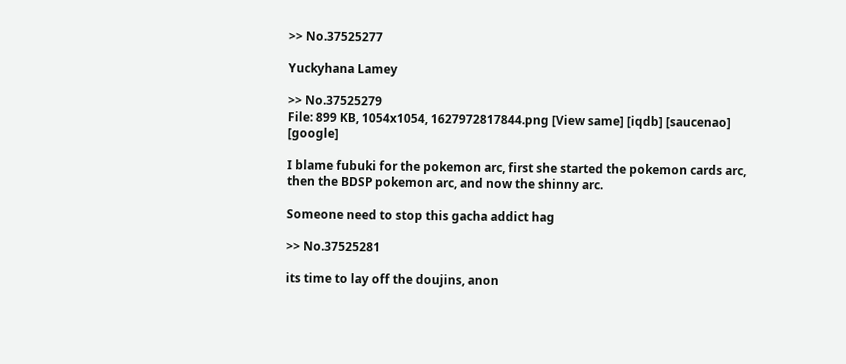>> No.37525277

Yuckyhana Lamey

>> No.37525279
File: 899 KB, 1054x1054, 1627972817844.png [View same] [iqdb] [saucenao] [google]

I blame fubuki for the pokemon arc, first she started the pokemon cards arc, then the BDSP pokemon arc, and now the shinny arc.

Someone need to stop this gacha addict hag

>> No.37525281

its time to lay off the doujins, anon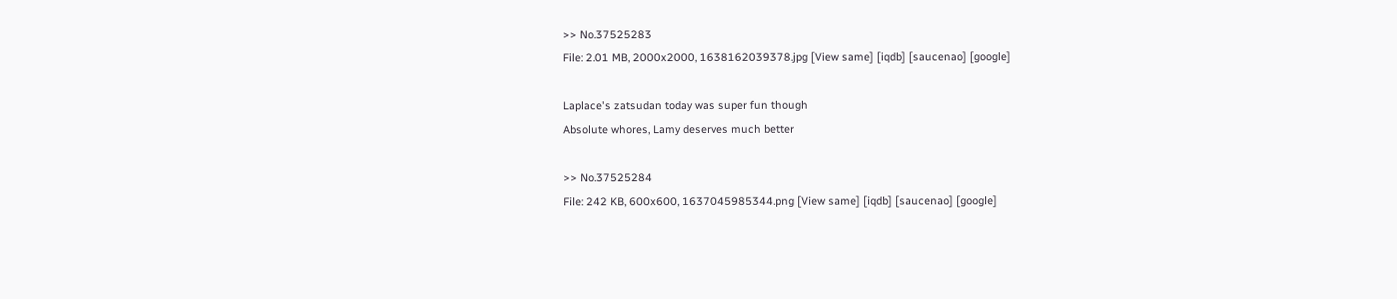>> No.37525283
File: 2.01 MB, 2000x2000, 1638162039378.jpg [View same] [iqdb] [saucenao] [google]

Laplace's zatsudan today was super fun though
Absolute whores, Lamy deserves much better

>> No.37525284
File: 242 KB, 600x600, 1637045985344.png [View same] [iqdb] [saucenao] [google]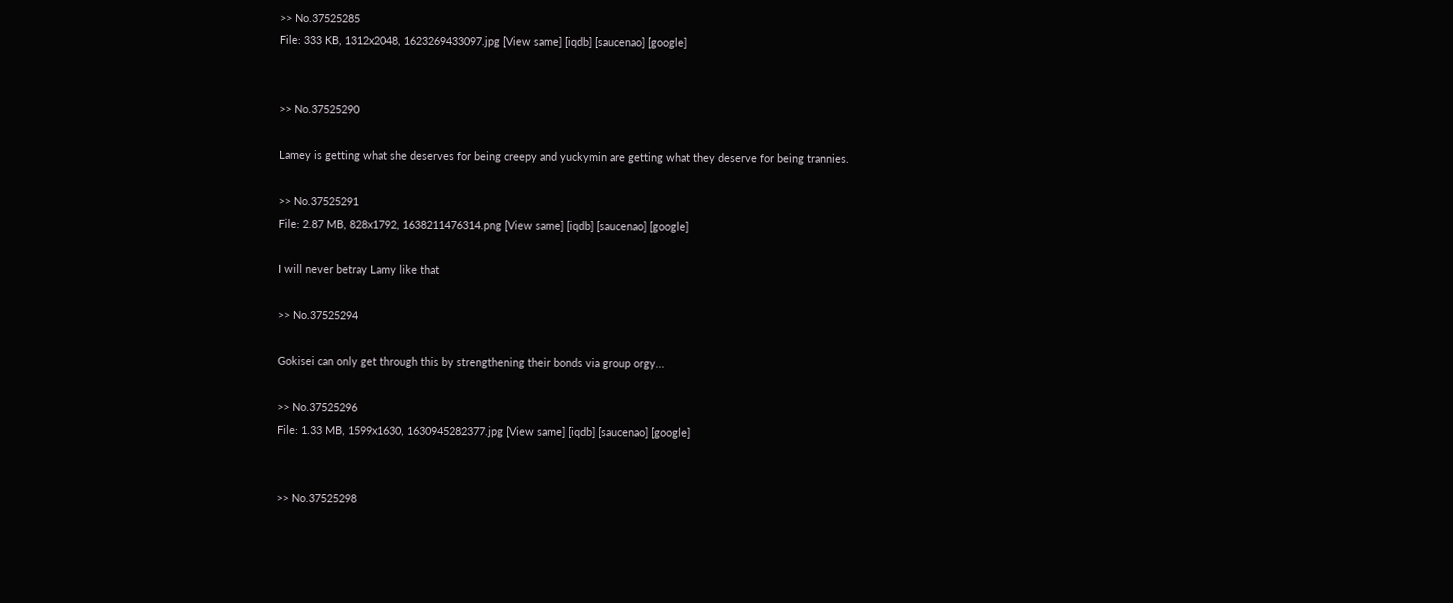>> No.37525285
File: 333 KB, 1312x2048, 1623269433097.jpg [View same] [iqdb] [saucenao] [google]


>> No.37525290

Lamey is getting what she deserves for being creepy and yuckymin are getting what they deserve for being trannies.

>> No.37525291
File: 2.87 MB, 828x1792, 1638211476314.png [View same] [iqdb] [saucenao] [google]

I will never betray Lamy like that

>> No.37525294

Gokisei can only get through this by strengthening their bonds via group orgy...

>> No.37525296
File: 1.33 MB, 1599x1630, 1630945282377.jpg [View same] [iqdb] [saucenao] [google]


>> No.37525298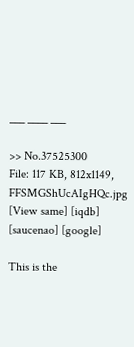___ ____ ___

>> No.37525300
File: 117 KB, 812x1149, FFSMGShUcAIgHQc.jpg [View same] [iqdb] [saucenao] [google]

This is the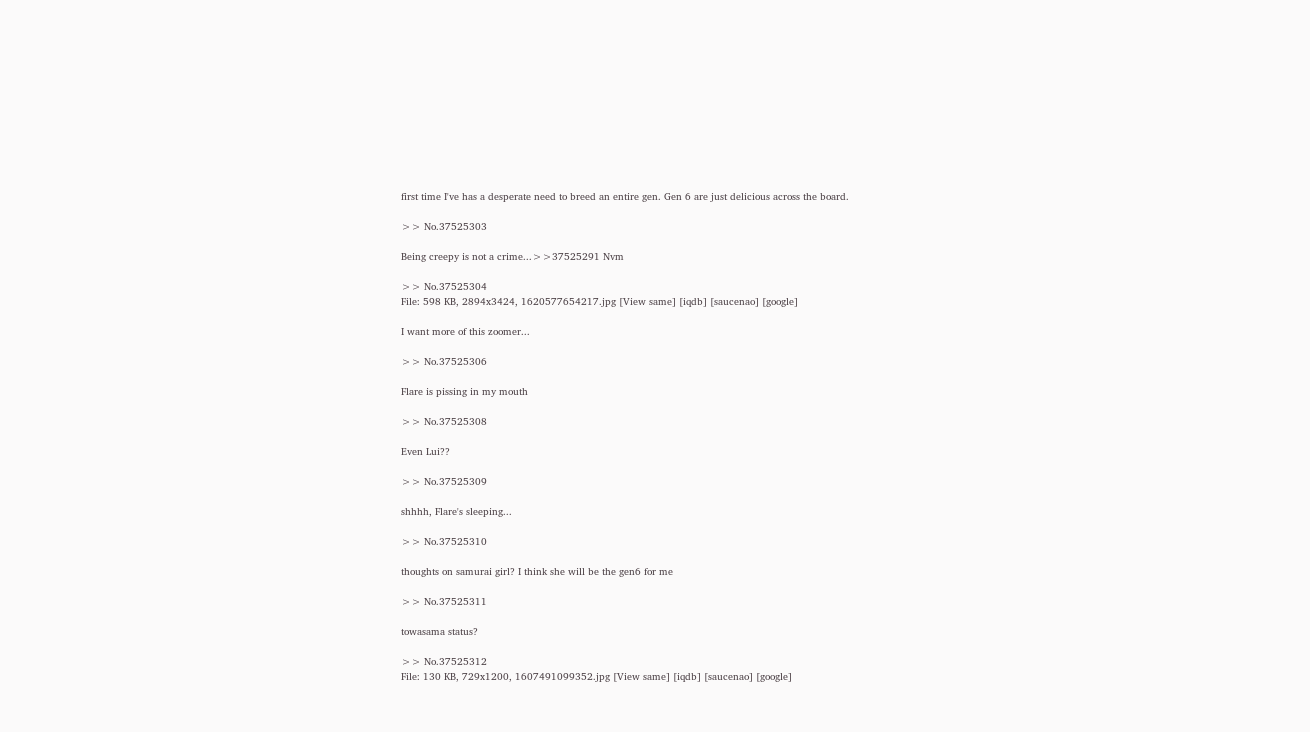first time I've has a desperate need to breed an entire gen. Gen 6 are just delicious across the board.

>> No.37525303

Being creepy is not a crime...>>37525291 Nvm

>> No.37525304
File: 598 KB, 2894x3424, 1620577654217.jpg [View same] [iqdb] [saucenao] [google]

I want more of this zoomer...

>> No.37525306

Flare is pissing in my mouth

>> No.37525308

Even Lui??

>> No.37525309

shhhh, Flare's sleeping...

>> No.37525310

thoughts on samurai girl? I think she will be the gen6 for me

>> No.37525311

towasama status?

>> No.37525312
File: 130 KB, 729x1200, 1607491099352.jpg [View same] [iqdb] [saucenao] [google]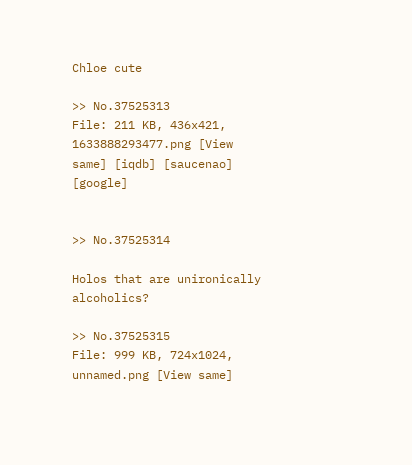Chloe cute

>> No.37525313
File: 211 KB, 436x421, 1633888293477.png [View same] [iqdb] [saucenao] [google]


>> No.37525314

Holos that are unironically alcoholics?

>> No.37525315
File: 999 KB, 724x1024, unnamed.png [View same]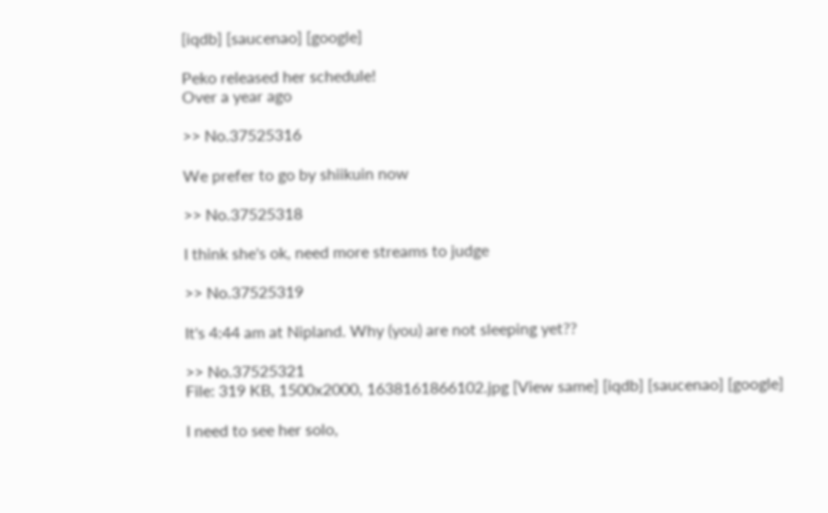[iqdb] [saucenao] [google]

Peko released her schedule!
Over a year ago

>> No.37525316

We prefer to go by shiikuin now

>> No.37525318

I think she's ok, need more streams to judge

>> No.37525319

It's 4:44 am at Nipland. Why (you) are not sleeping yet??

>> No.37525321
File: 319 KB, 1500x2000, 1638161866102.jpg [View same] [iqdb] [saucenao] [google]

I need to see her solo,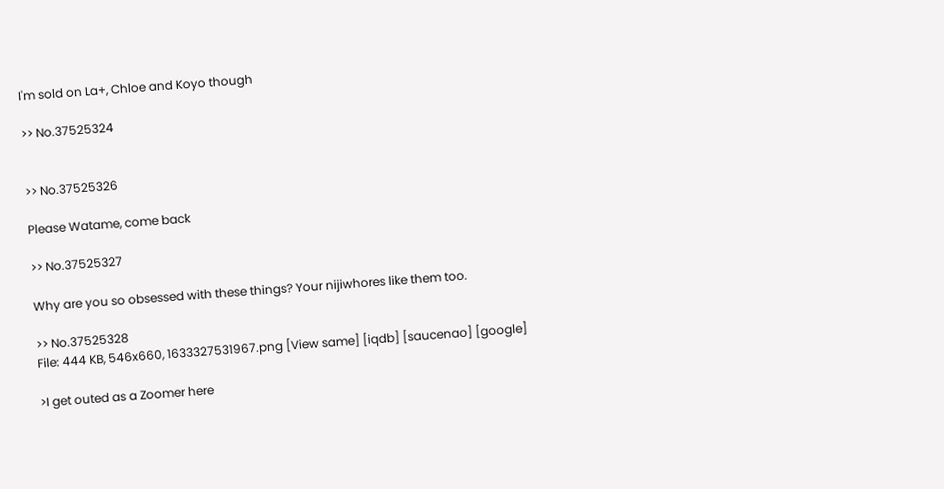I'm sold on La+, Chloe and Koyo though

>> No.37525324


>> No.37525326

Please Watame, come back

>> No.37525327

Why are you so obsessed with these things? Your nijiwhores like them too.

>> No.37525328
File: 444 KB, 546x660, 1633327531967.png [View same] [iqdb] [saucenao] [google]

>I get outed as a Zoomer here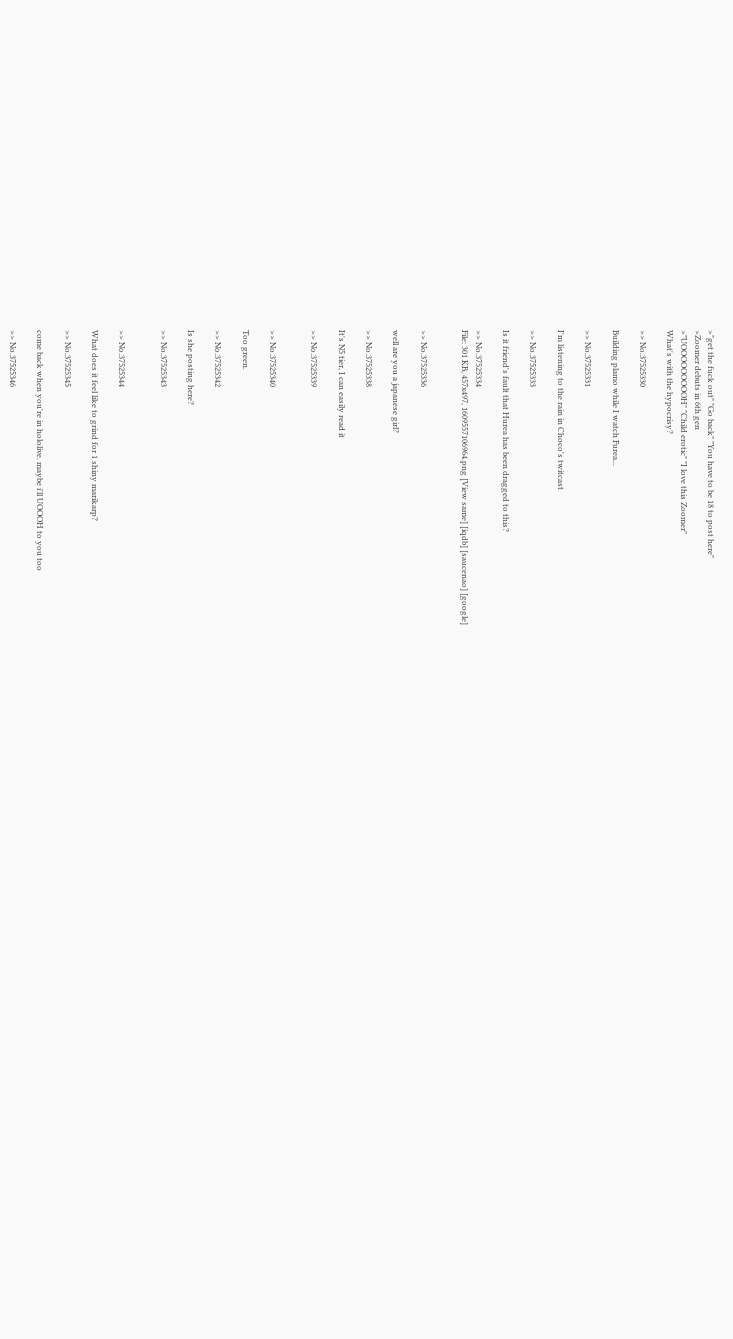>"get the fuck out" "Go back" "You have to be 18 to post here"
>Zoomer debuts in 6th gen
>"UOOOOOOOOOH" "Child erotic" "I love this Zoomer"
What's with the hypocrisy?

>> No.37525330

Building plamo while I watch Furea...

>> No.37525331

I'm listening to the rain in Choco's twitcast

>> No.37525333

Is it friend's fault that Hurea has been dragged to this?

>> No.37525334
File: 301 KB, 457x497, 1609557106964.png [View same] [iqdb] [saucenao] [google]


>> No.37525336

well are you a japanese girl?

>> No.37525338

It's N5 tier, I can easily read it

>> No.37525339


>> No.37525340

Too green.

>> No.37525342

Is she posting here?

>> No.37525343


>> No.37525344

What does it feel like to grind for 1 shiny marikarp?

>> No.37525345

come back when you're in hololive. maybe i'll UOOOH to you too

>> No.37525346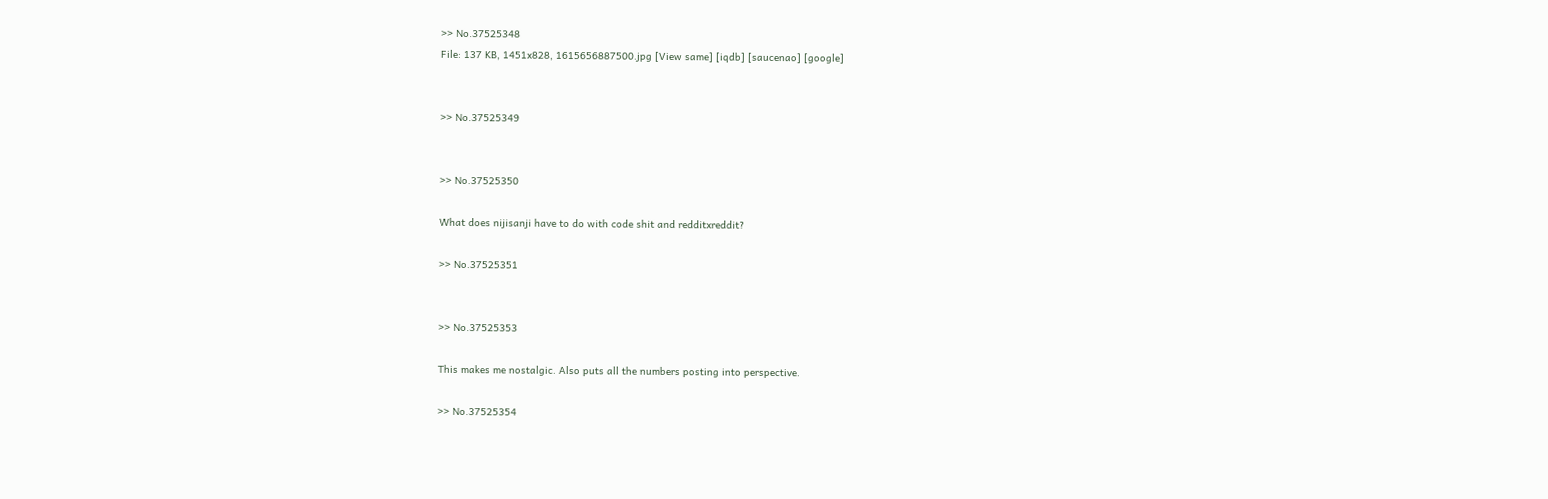>> No.37525348
File: 137 KB, 1451x828, 1615656887500.jpg [View same] [iqdb] [saucenao] [google]


>> No.37525349


>> No.37525350

What does nijisanji have to do with code shit and redditxreddit?

>> No.37525351


>> No.37525353

This makes me nostalgic. Also puts all the numbers posting into perspective.

>> No.37525354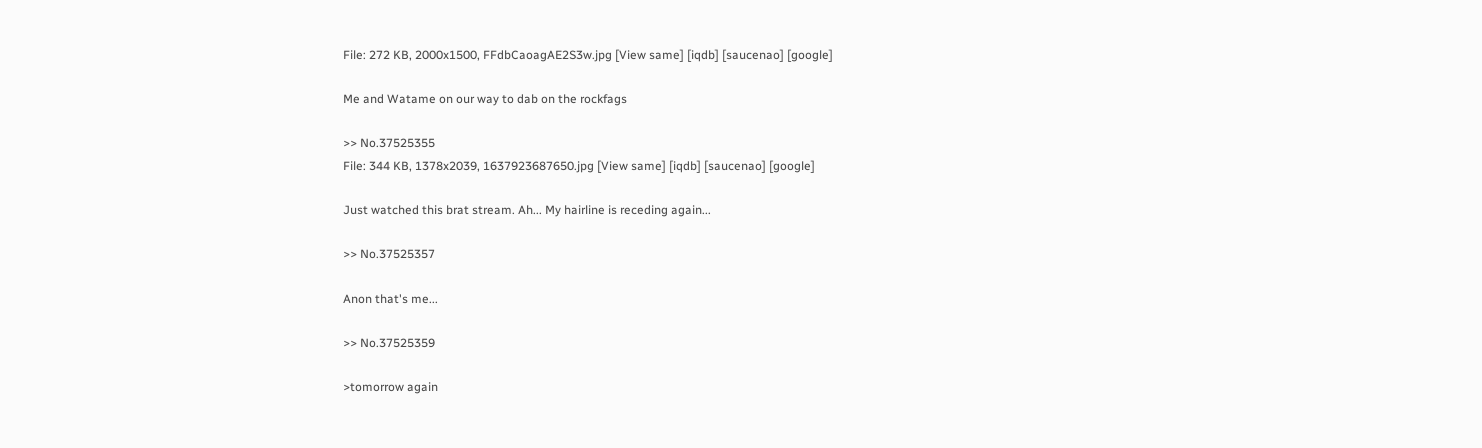File: 272 KB, 2000x1500, FFdbCaoagAE2S3w.jpg [View same] [iqdb] [saucenao] [google]

Me and Watame on our way to dab on the rockfags

>> No.37525355
File: 344 KB, 1378x2039, 1637923687650.jpg [View same] [iqdb] [saucenao] [google]

Just watched this brat stream. Ah... My hairline is receding again...

>> No.37525357

Anon that's me...

>> No.37525359

>tomorrow again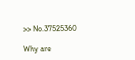>> No.37525360

Why are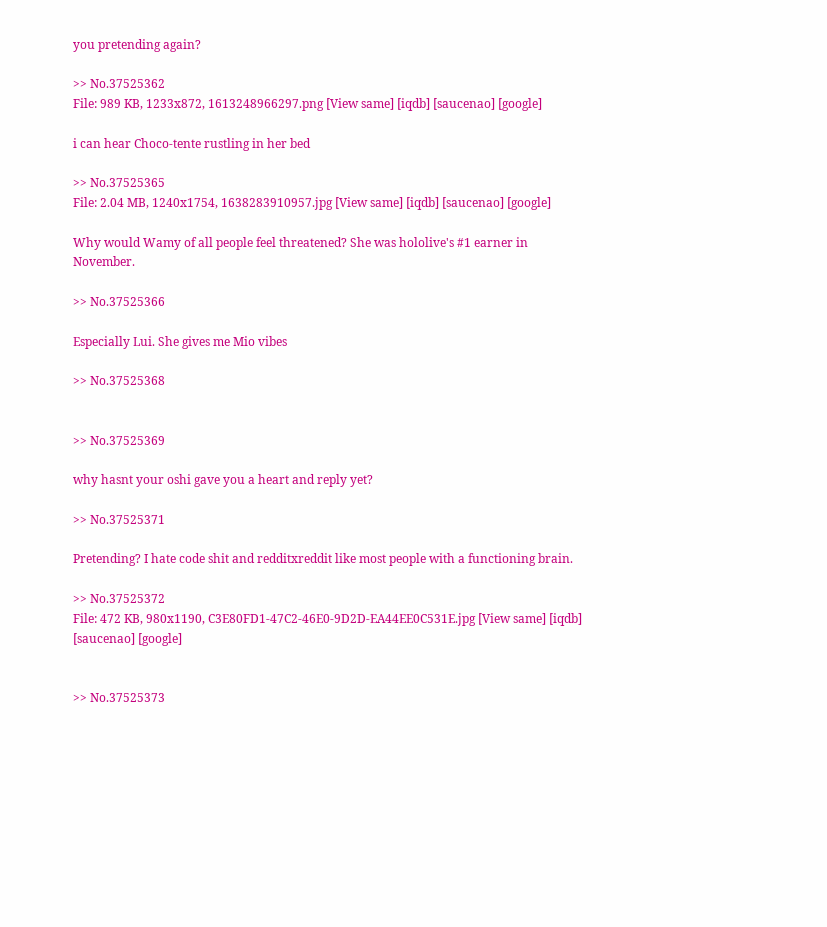you pretending again?

>> No.37525362
File: 989 KB, 1233x872, 1613248966297.png [View same] [iqdb] [saucenao] [google]

i can hear Choco-tente rustling in her bed

>> No.37525365
File: 2.04 MB, 1240x1754, 1638283910957.jpg [View same] [iqdb] [saucenao] [google]

Why would Wamy of all people feel threatened? She was hololive's #1 earner in November.

>> No.37525366

Especially Lui. She gives me Mio vibes

>> No.37525368


>> No.37525369

why hasnt your oshi gave you a heart and reply yet?

>> No.37525371

Pretending? I hate code shit and redditxreddit like most people with a functioning brain.

>> No.37525372
File: 472 KB, 980x1190, C3E80FD1-47C2-46E0-9D2D-EA44EE0C531E.jpg [View same] [iqdb] [saucenao] [google]


>> No.37525373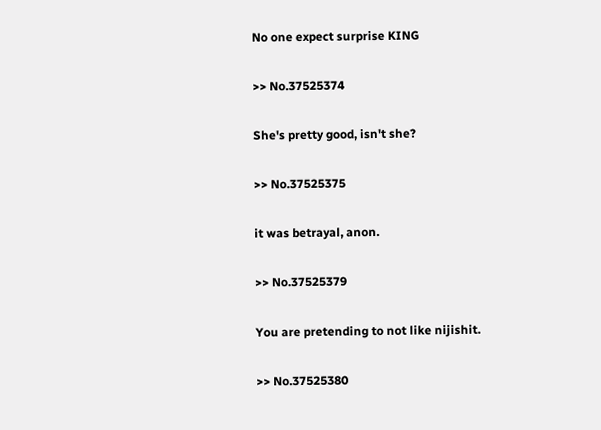No one expect surprise KING

>> No.37525374

She's pretty good, isn't she?

>> No.37525375

it was betrayal, anon.

>> No.37525379

You are pretending to not like nijishit.

>> No.37525380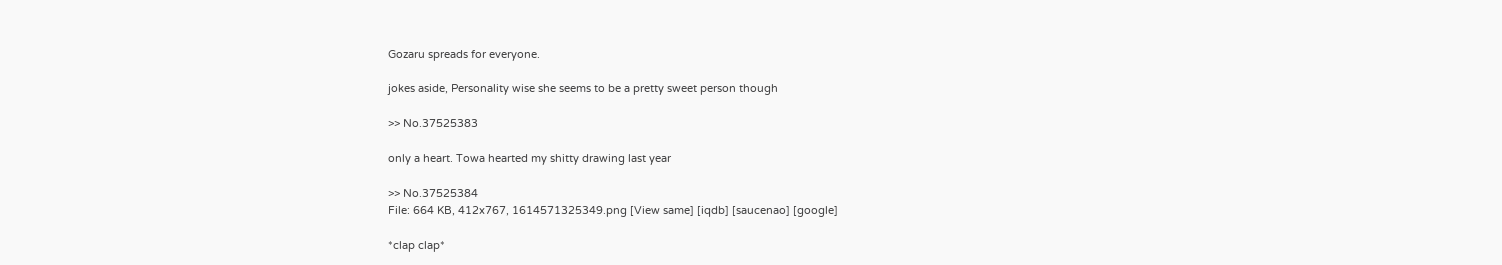Gozaru spreads for everyone.

jokes aside, Personality wise she seems to be a pretty sweet person though

>> No.37525383

only a heart. Towa hearted my shitty drawing last year

>> No.37525384
File: 664 KB, 412x767, 1614571325349.png [View same] [iqdb] [saucenao] [google]

*clap clap*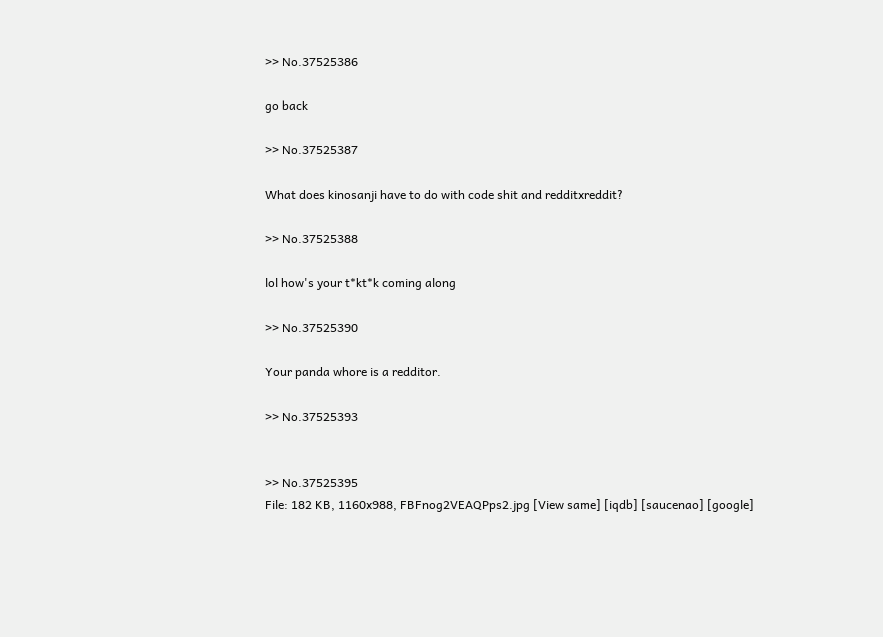>> No.37525386

go back

>> No.37525387

What does kinosanji have to do with code shit and redditxreddit?

>> No.37525388

lol how's your t*kt*k coming along

>> No.37525390

Your panda whore is a redditor.

>> No.37525393


>> No.37525395
File: 182 KB, 1160x988, FBFnog2VEAQPps2.jpg [View same] [iqdb] [saucenao] [google]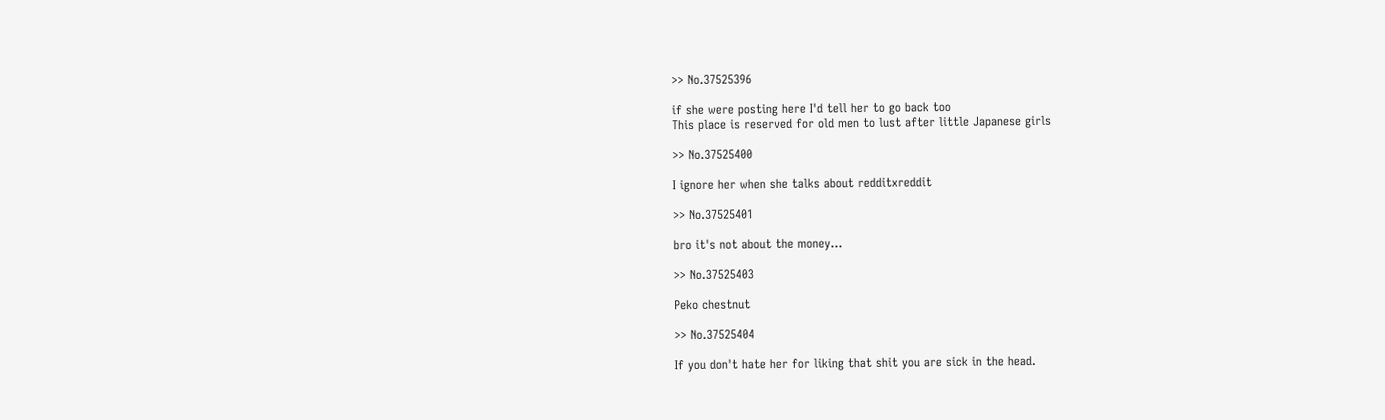>> No.37525396

if she were posting here I'd tell her to go back too
This place is reserved for old men to lust after little Japanese girls

>> No.37525400

I ignore her when she talks about redditxreddit

>> No.37525401

bro it's not about the money...

>> No.37525403

Peko chestnut

>> No.37525404

If you don't hate her for liking that shit you are sick in the head.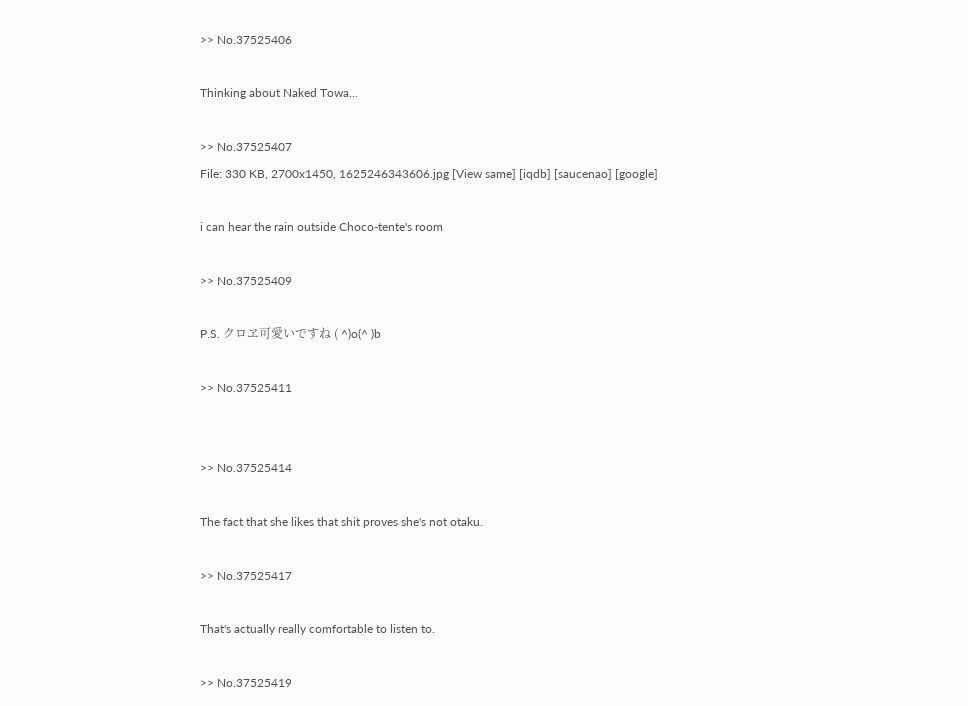>> No.37525406

Thinking about Naked Towa...

>> No.37525407
File: 330 KB, 2700x1450, 1625246343606.jpg [View same] [iqdb] [saucenao] [google]

i can hear the rain outside Choco-tente's room

>> No.37525409

P.S. クロヱ可愛いですね ( ^)o(^ )b

>> No.37525411


>> No.37525414

The fact that she likes that shit proves she's not otaku.

>> No.37525417

That's actually really comfortable to listen to.

>> No.37525419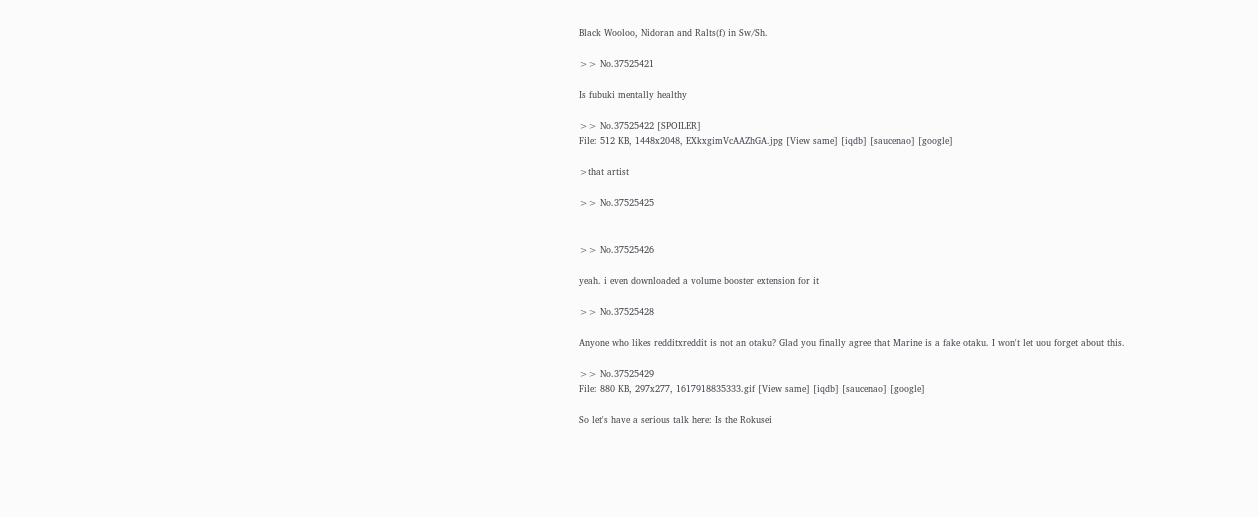Black Wooloo, Nidoran and Ralts(f) in Sw/Sh.

>> No.37525421

Is fubuki mentally healthy

>> No.37525422 [SPOILER]
File: 512 KB, 1448x2048, EXkxgimVcAAZhGA.jpg [View same] [iqdb] [saucenao] [google]

>that artist

>> No.37525425


>> No.37525426

yeah. i even downloaded a volume booster extension for it

>> No.37525428

Anyone who likes redditxreddit is not an otaku? Glad you finally agree that Marine is a fake otaku. I won't let uou forget about this.

>> No.37525429
File: 880 KB, 297x277, 1617918835333.gif [View same] [iqdb] [saucenao] [google]

So let's have a serious talk here: Is the Rokusei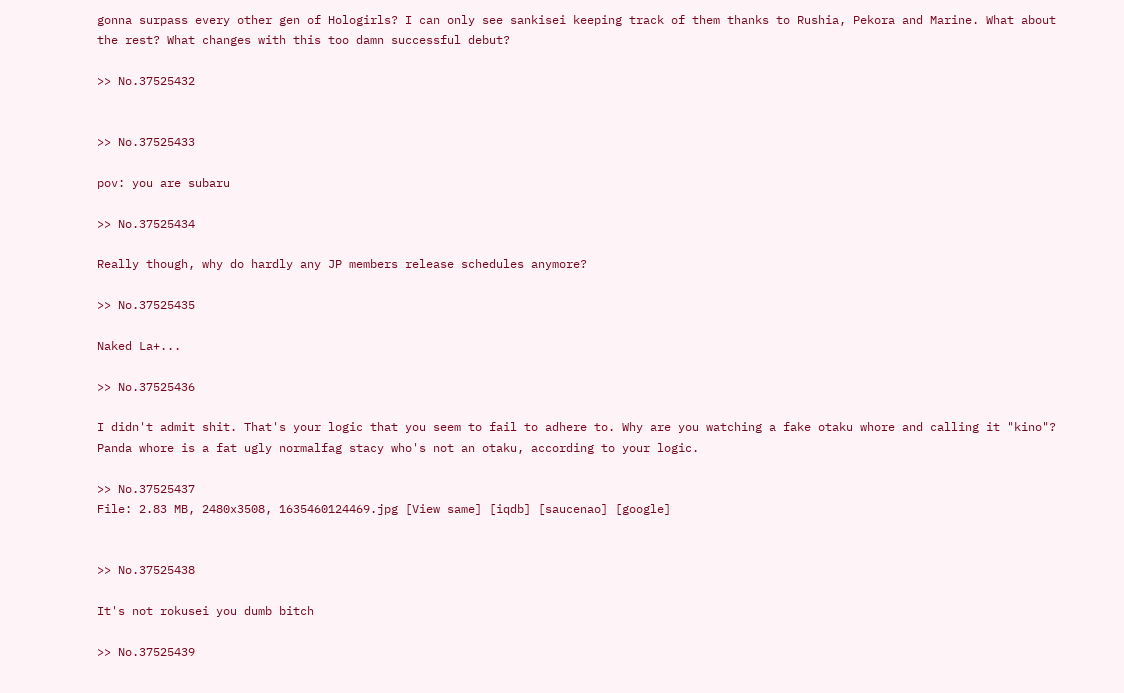gonna surpass every other gen of Hologirls? I can only see sankisei keeping track of them thanks to Rushia, Pekora and Marine. What about the rest? What changes with this too damn successful debut?

>> No.37525432


>> No.37525433

pov: you are subaru

>> No.37525434

Really though, why do hardly any JP members release schedules anymore?

>> No.37525435

Naked La+...

>> No.37525436

I didn't admit shit. That's your logic that you seem to fail to adhere to. Why are you watching a fake otaku whore and calling it "kino"? Panda whore is a fat ugly normalfag stacy who's not an otaku, according to your logic.

>> No.37525437
File: 2.83 MB, 2480x3508, 1635460124469.jpg [View same] [iqdb] [saucenao] [google]


>> No.37525438

It's not rokusei you dumb bitch

>> No.37525439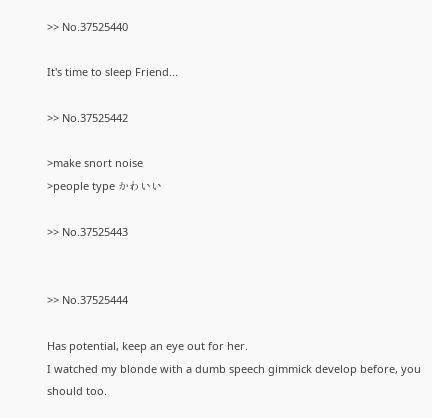>> No.37525440

It's time to sleep Friend...

>> No.37525442

>make snort noise
>people type かわいい

>> No.37525443


>> No.37525444

Has potential, keep an eye out for her.
I watched my blonde with a dumb speech gimmick develop before, you should too.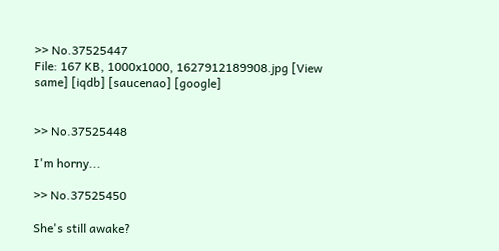>> No.37525447
File: 167 KB, 1000x1000, 1627912189908.jpg [View same] [iqdb] [saucenao] [google]


>> No.37525448

I'm horny...

>> No.37525450

She's still awake?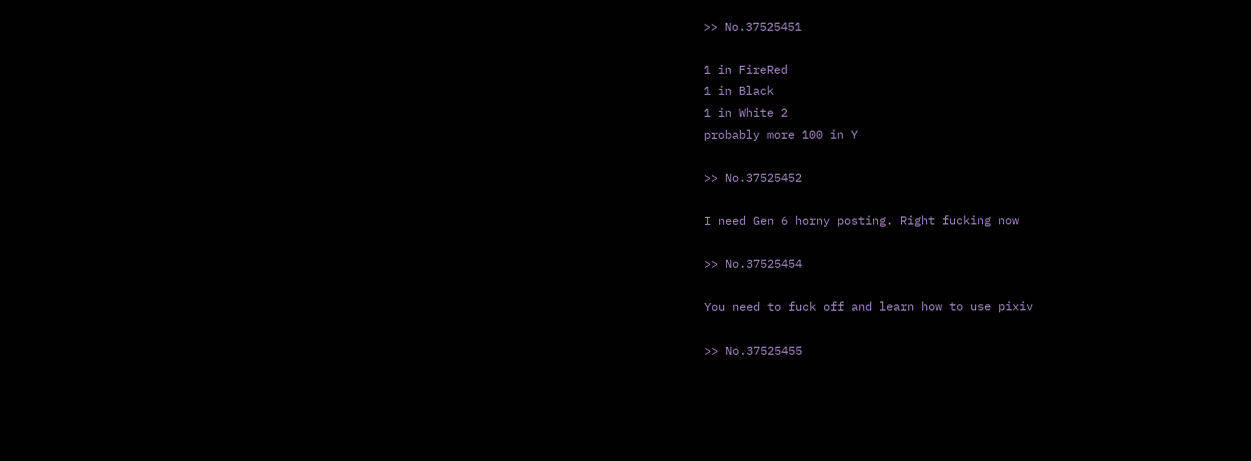>> No.37525451

1 in FireRed
1 in Black
1 in White 2
probably more 100 in Y

>> No.37525452

I need Gen 6 horny posting. Right fucking now

>> No.37525454

You need to fuck off and learn how to use pixiv

>> No.37525455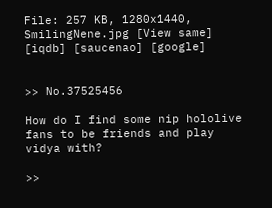File: 257 KB, 1280x1440, SmilingNene.jpg [View same] [iqdb] [saucenao] [google]


>> No.37525456

How do I find some nip hololive fans to be friends and play vidya with?

>>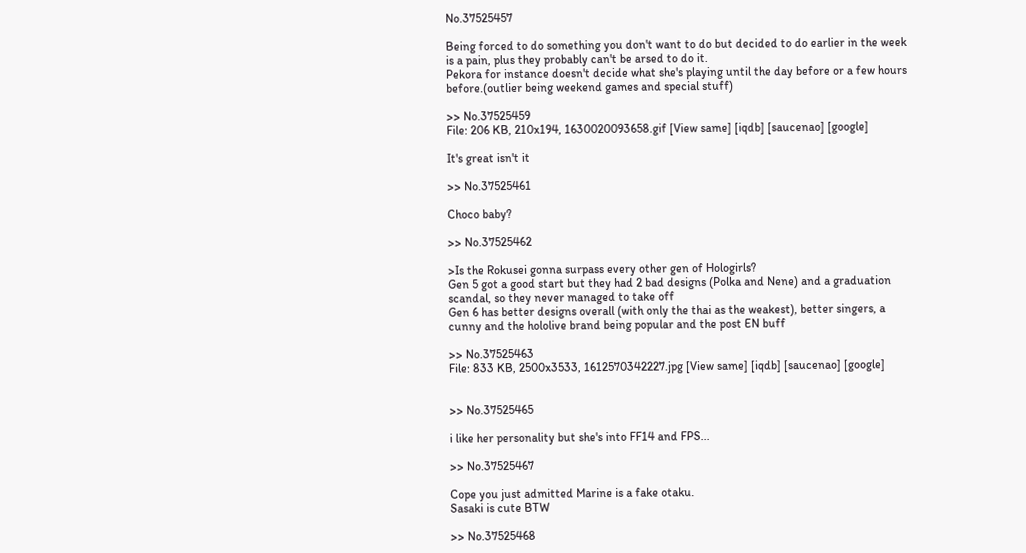No.37525457

Being forced to do something you don't want to do but decided to do earlier in the week is a pain, plus they probably can't be arsed to do it.
Pekora for instance doesn't decide what she's playing until the day before or a few hours before.(outlier being weekend games and special stuff)

>> No.37525459
File: 206 KB, 210x194, 1630020093658.gif [View same] [iqdb] [saucenao] [google]

It's great isn't it

>> No.37525461

Choco baby?

>> No.37525462

>Is the Rokusei gonna surpass every other gen of Hologirls?
Gen 5 got a good start but they had 2 bad designs (Polka and Nene) and a graduation scandal, so they never managed to take off
Gen 6 has better designs overall (with only the thai as the weakest), better singers, a cunny and the hololive brand being popular and the post EN buff

>> No.37525463
File: 833 KB, 2500x3533, 1612570342227.jpg [View same] [iqdb] [saucenao] [google]


>> No.37525465

i like her personality but she's into FF14 and FPS...

>> No.37525467

Cope you just admitted Marine is a fake otaku.
Sasaki is cute BTW

>> No.37525468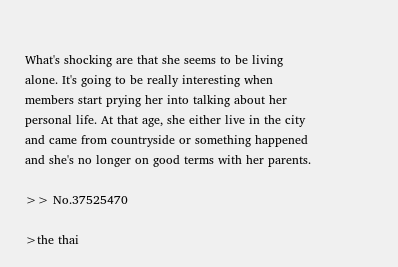What's shocking are that she seems to be living alone. It's going to be really interesting when members start prying her into talking about her personal life. At that age, she either live in the city and came from countryside or something happened and she's no longer on good terms with her parents.

>> No.37525470

>the thai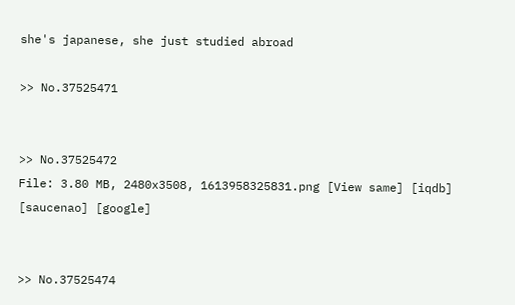she's japanese, she just studied abroad

>> No.37525471


>> No.37525472
File: 3.80 MB, 2480x3508, 1613958325831.png [View same] [iqdb] [saucenao] [google]


>> No.37525474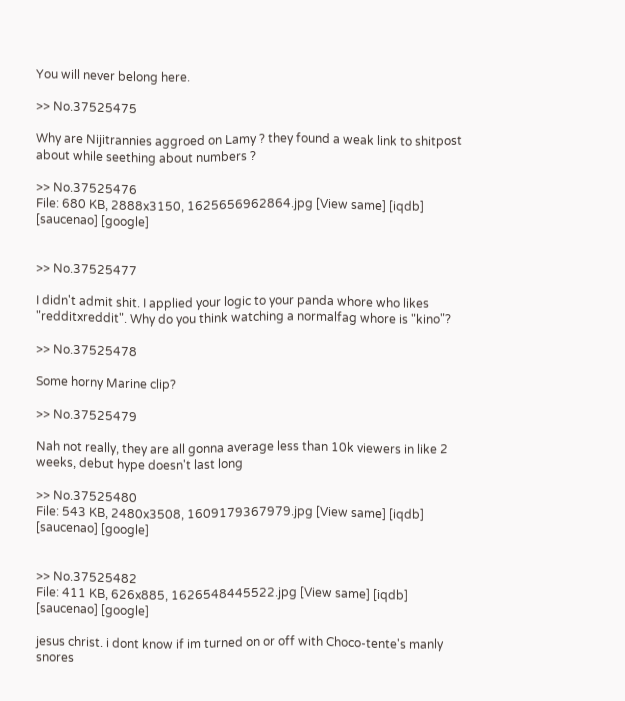You will never belong here.

>> No.37525475

Why are Nijitrannies aggroed on Lamy ? they found a weak link to shitpost about while seething about numbers ?

>> No.37525476
File: 680 KB, 2888x3150, 1625656962864.jpg [View same] [iqdb] [saucenao] [google]


>> No.37525477

I didn't admit shit. I applied your logic to your panda whore who likes "redditxreddit". Why do you think watching a normalfag whore is "kino"?

>> No.37525478

Some horny Marine clip?

>> No.37525479

Nah not really, they are all gonna average less than 10k viewers in like 2 weeks, debut hype doesn't last long

>> No.37525480
File: 543 KB, 2480x3508, 1609179367979.jpg [View same] [iqdb] [saucenao] [google]


>> No.37525482
File: 411 KB, 626x885, 1626548445522.jpg [View same] [iqdb] [saucenao] [google]

jesus christ. i dont know if im turned on or off with Choco-tente's manly snores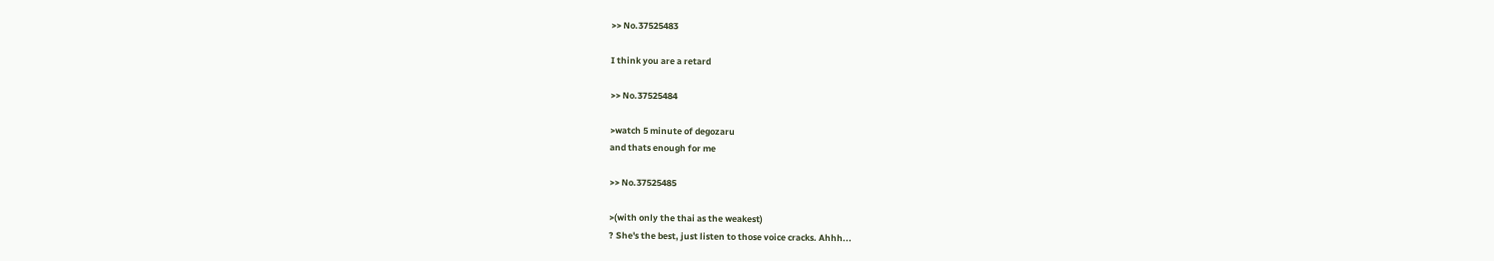>> No.37525483

I think you are a retard

>> No.37525484

>watch 5 minute of degozaru
and thats enough for me

>> No.37525485

>(with only the thai as the weakest)
? She's the best, just listen to those voice cracks. Ahhh...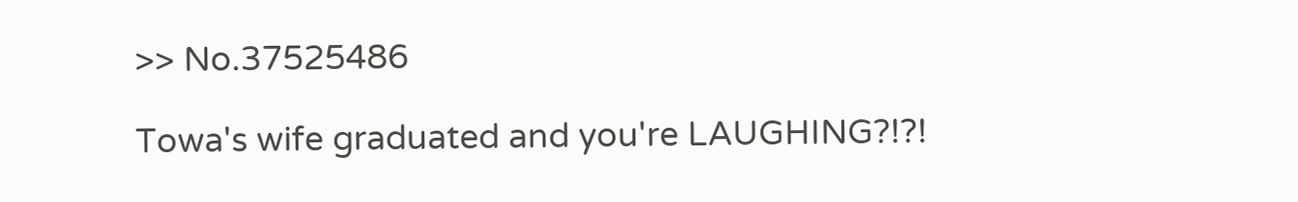>> No.37525486

Towa's wife graduated and you're LAUGHING?!?!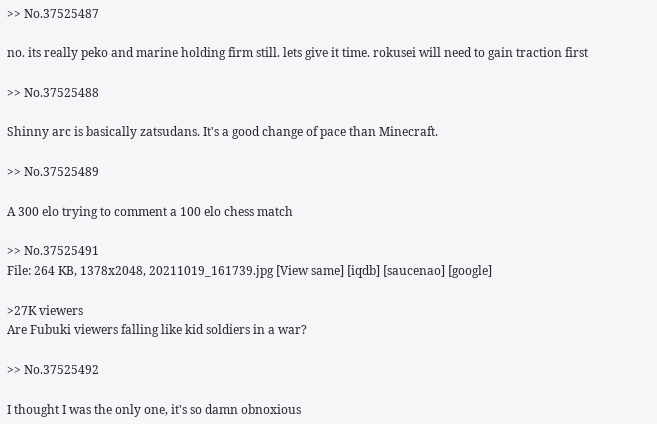>> No.37525487

no. its really peko and marine holding firm still. lets give it time. rokusei will need to gain traction first

>> No.37525488

Shinny arc is basically zatsudans. It's a good change of pace than Minecraft.

>> No.37525489

A 300 elo trying to comment a 100 elo chess match

>> No.37525491
File: 264 KB, 1378x2048, 20211019_161739.jpg [View same] [iqdb] [saucenao] [google]

>27K viewers
Are Fubuki viewers falling like kid soldiers in a war?

>> No.37525492

I thought I was the only one, it's so damn obnoxious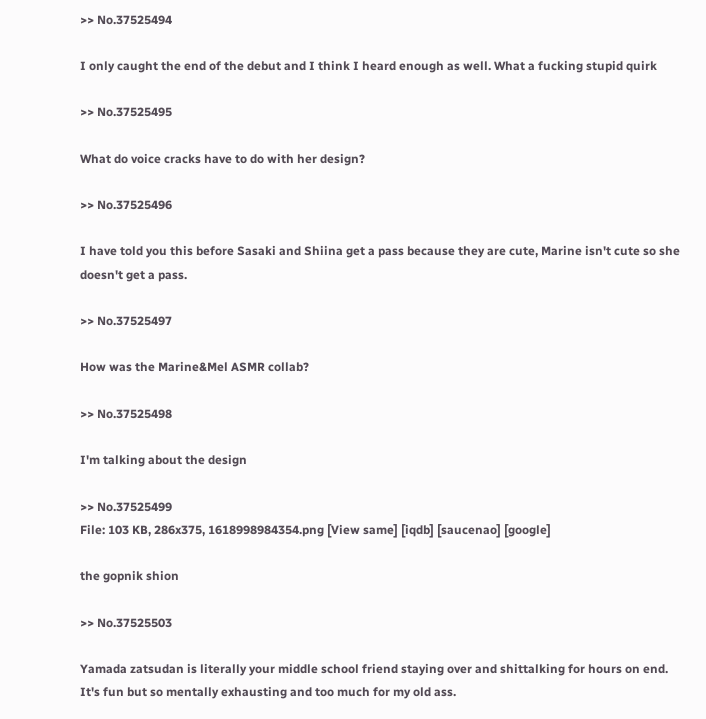>> No.37525494

I only caught the end of the debut and I think I heard enough as well. What a fucking stupid quirk

>> No.37525495

What do voice cracks have to do with her design?

>> No.37525496

I have told you this before Sasaki and Shiina get a pass because they are cute, Marine isn't cute so she doesn't get a pass.

>> No.37525497

How was the Marine&Mel ASMR collab?

>> No.37525498

I'm talking about the design

>> No.37525499
File: 103 KB, 286x375, 1618998984354.png [View same] [iqdb] [saucenao] [google]

the gopnik shion

>> No.37525503

Yamada zatsudan is literally your middle school friend staying over and shittalking for hours on end. It's fun but so mentally exhausting and too much for my old ass.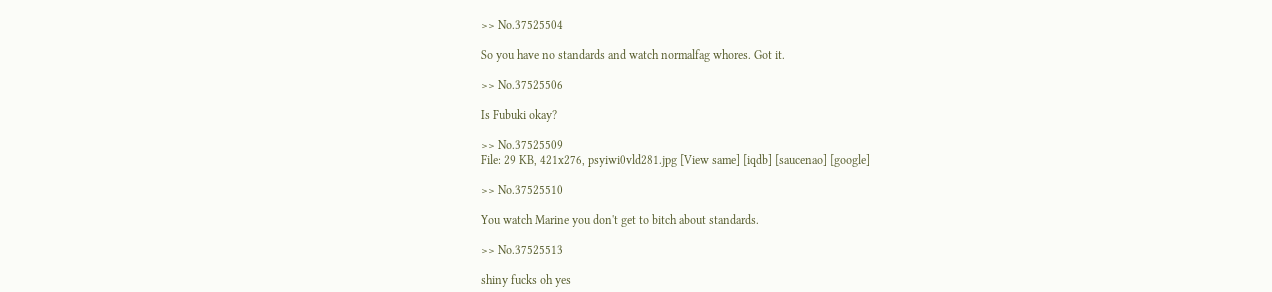>> No.37525504

So you have no standards and watch normalfag whores. Got it.

>> No.37525506

Is Fubuki okay?

>> No.37525509
File: 29 KB, 421x276, psyiwi0vld281.jpg [View same] [iqdb] [saucenao] [google]

>> No.37525510

You watch Marine you don't get to bitch about standards.

>> No.37525513

shiny fucks oh yes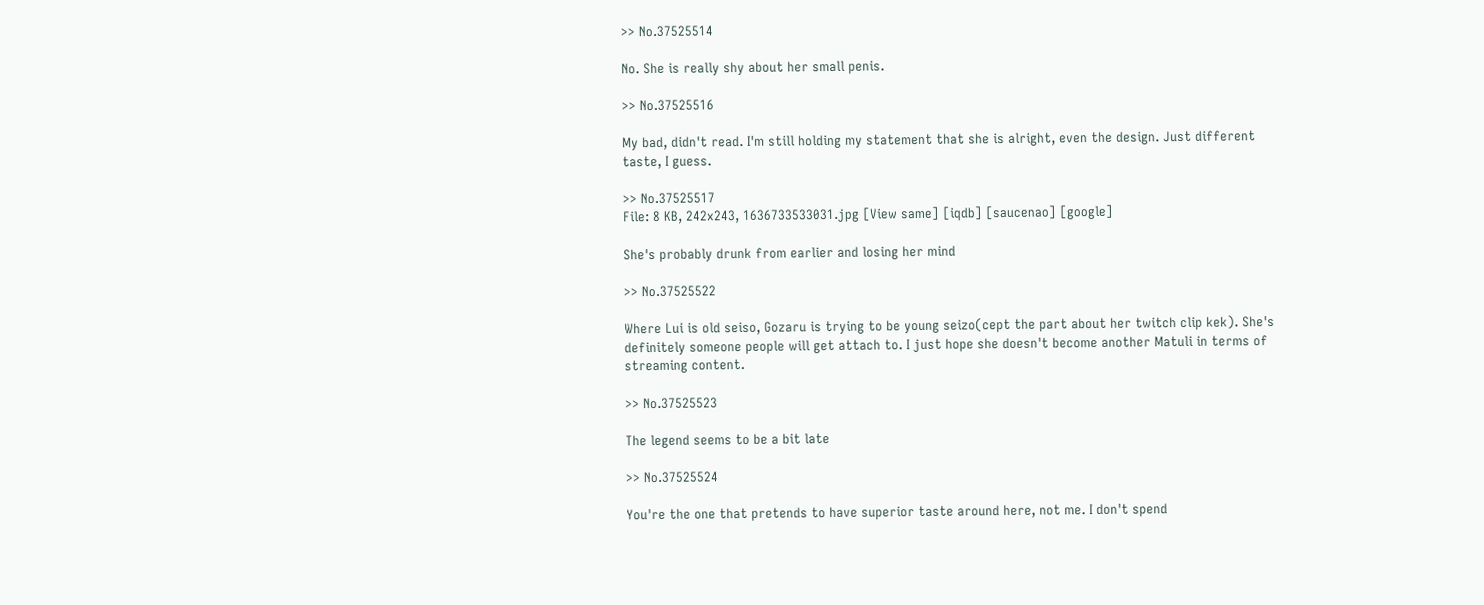>> No.37525514

No. She is really shy about her small penis.

>> No.37525516

My bad, didn't read. I'm still holding my statement that she is alright, even the design. Just different taste, I guess.

>> No.37525517
File: 8 KB, 242x243, 1636733533031.jpg [View same] [iqdb] [saucenao] [google]

She's probably drunk from earlier and losing her mind

>> No.37525522

Where Lui is old seiso, Gozaru is trying to be young seizo(cept the part about her twitch clip kek). She's definitely someone people will get attach to. I just hope she doesn't become another Matuli in terms of streaming content.

>> No.37525523

The legend seems to be a bit late

>> No.37525524

You're the one that pretends to have superior taste around here, not me. I don't spend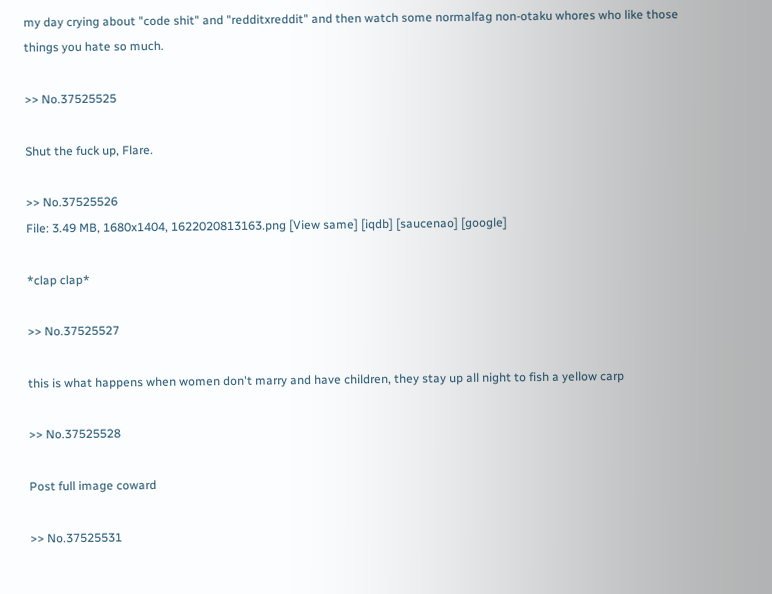my day crying about "code shit" and "redditxreddit" and then watch some normalfag non-otaku whores who like those things you hate so much.

>> No.37525525

Shut the fuck up, Flare.

>> No.37525526
File: 3.49 MB, 1680x1404, 1622020813163.png [View same] [iqdb] [saucenao] [google]

*clap clap*

>> No.37525527

this is what happens when women don't marry and have children, they stay up all night to fish a yellow carp

>> No.37525528

Post full image coward

>> No.37525531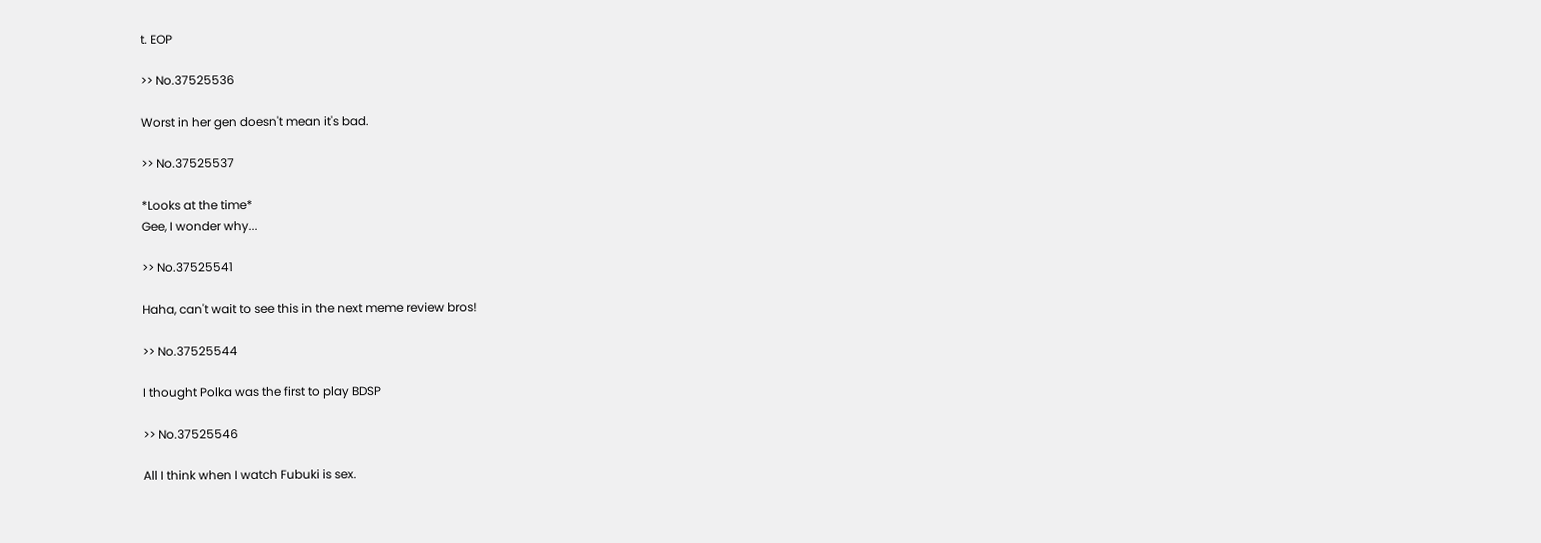t. EOP

>> No.37525536

Worst in her gen doesn't mean it's bad.

>> No.37525537

*Looks at the time*
Gee, I wonder why...

>> No.37525541

Haha, can't wait to see this in the next meme review bros!

>> No.37525544

I thought Polka was the first to play BDSP

>> No.37525546

All I think when I watch Fubuki is sex.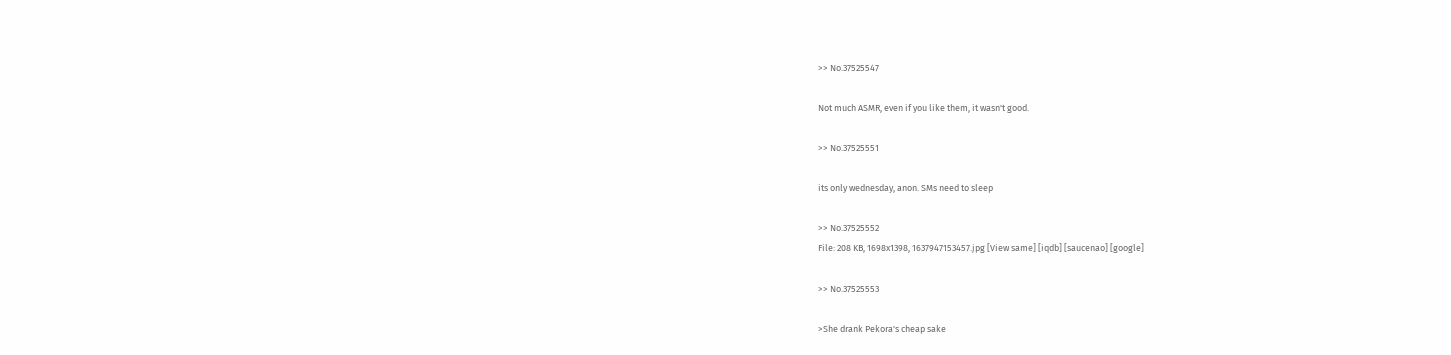>> No.37525547

Not much ASMR, even if you like them, it wasn't good.

>> No.37525551

its only wednesday, anon. SMs need to sleep

>> No.37525552
File: 208 KB, 1698x1398, 1637947153457.jpg [View same] [iqdb] [saucenao] [google]

>> No.37525553

>She drank Pekora's cheap sake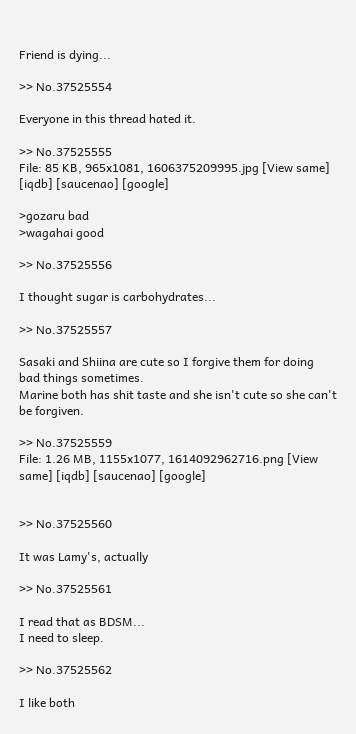Friend is dying...

>> No.37525554

Everyone in this thread hated it.

>> No.37525555
File: 85 KB, 965x1081, 1606375209995.jpg [View same] [iqdb] [saucenao] [google]

>gozaru bad
>wagahai good

>> No.37525556

I thought sugar is carbohydrates...

>> No.37525557

Sasaki and Shiina are cute so I forgive them for doing bad things sometimes.
Marine both has shit taste and she isn't cute so she can't be forgiven.

>> No.37525559
File: 1.26 MB, 1155x1077, 1614092962716.png [View same] [iqdb] [saucenao] [google]


>> No.37525560

It was Lamy's, actually

>> No.37525561

I read that as BDSM...
I need to sleep.

>> No.37525562

I like both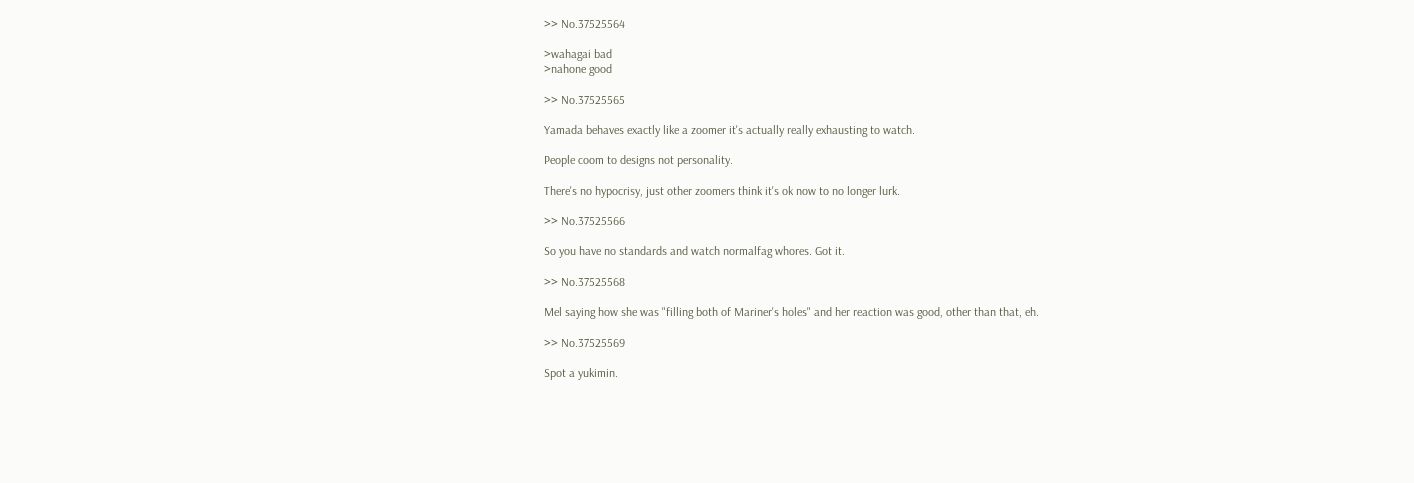>> No.37525564

>wahagai bad
>nahone good

>> No.37525565

Yamada behaves exactly like a zoomer it's actually really exhausting to watch.

People coom to designs not personality.

There's no hypocrisy, just other zoomers think it's ok now to no longer lurk.

>> No.37525566

So you have no standards and watch normalfag whores. Got it.

>> No.37525568

Mel saying how she was "filling both of Mariner's holes" and her reaction was good, other than that, eh.

>> No.37525569

Spot a yukimin.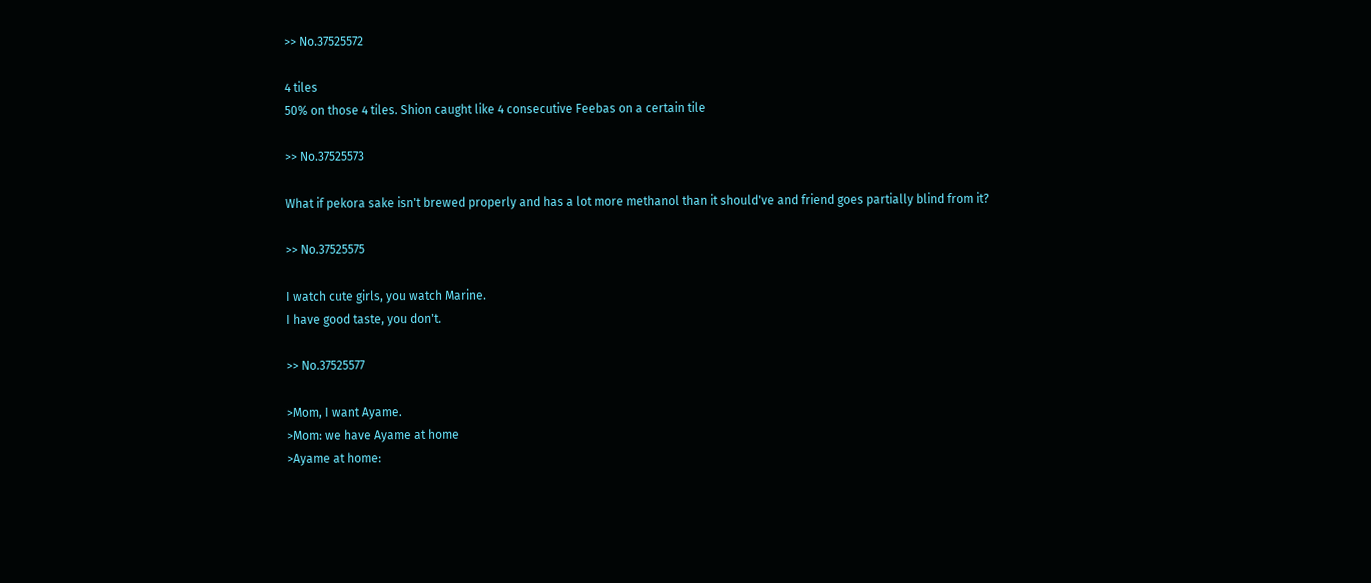>> No.37525572

4 tiles
50% on those 4 tiles. Shion caught like 4 consecutive Feebas on a certain tile

>> No.37525573

What if pekora sake isn't brewed properly and has a lot more methanol than it should've and friend goes partially blind from it?

>> No.37525575

I watch cute girls, you watch Marine.
I have good taste, you don't.

>> No.37525577

>Mom, I want Ayame.
>Mom: we have Ayame at home
>Ayame at home: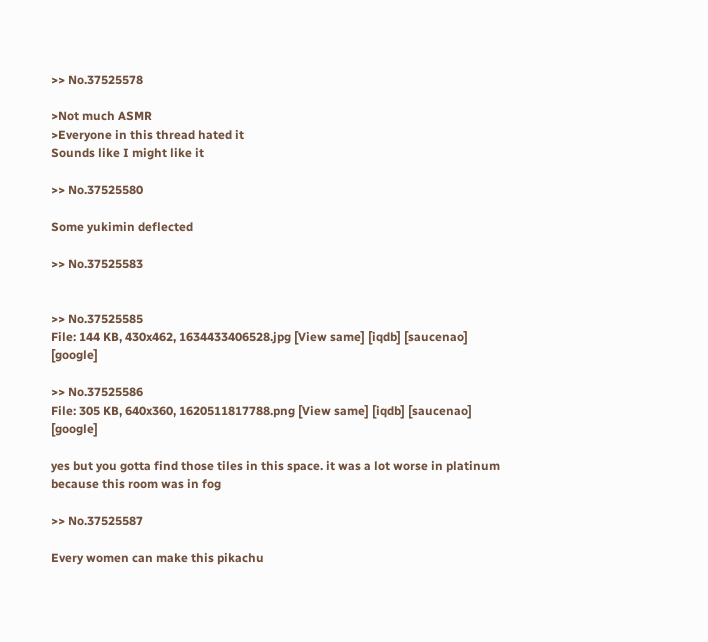>> No.37525578

>Not much ASMR
>Everyone in this thread hated it
Sounds like I might like it

>> No.37525580

Some yukimin deflected

>> No.37525583


>> No.37525585
File: 144 KB, 430x462, 1634433406528.jpg [View same] [iqdb] [saucenao] [google]

>> No.37525586
File: 305 KB, 640x360, 1620511817788.png [View same] [iqdb] [saucenao] [google]

yes but you gotta find those tiles in this space. it was a lot worse in platinum because this room was in fog

>> No.37525587

Every women can make this pikachu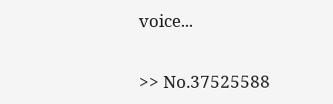voice...

>> No.37525588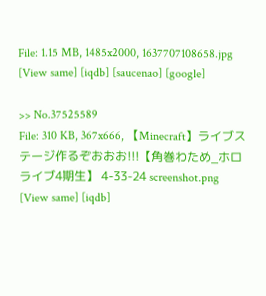File: 1.15 MB, 1485x2000, 1637707108658.jpg [View same] [iqdb] [saucenao] [google]

>> No.37525589
File: 310 KB, 367x666, 【Minecraft】ライブステージ作るぞおおお!!!【角巻わため_ホロライブ4期生】 4-33-24 screenshot.png [View same] [iqdb]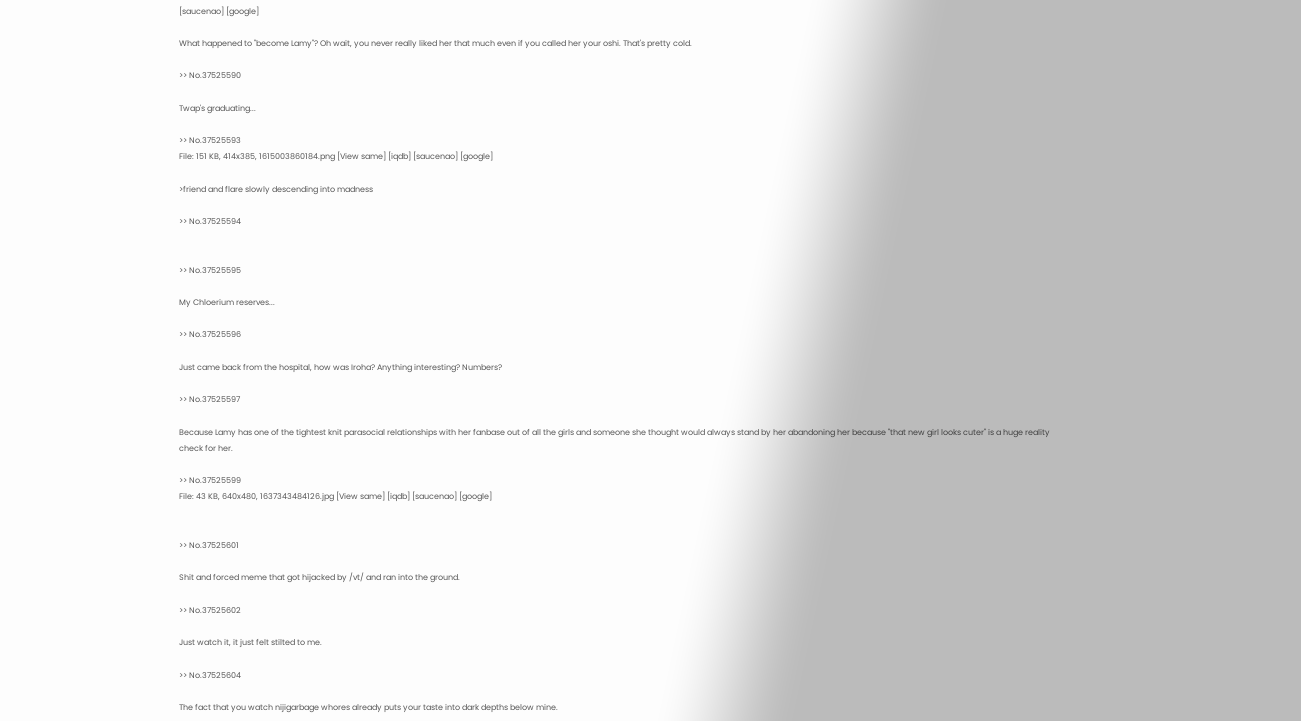[saucenao] [google]

What happened to "become Lamy"? Oh wait, you never really liked her that much even if you called her your oshi. That's pretty cold.

>> No.37525590

Twap's graduating...

>> No.37525593
File: 151 KB, 414x385, 1615003860184.png [View same] [iqdb] [saucenao] [google]

>friend and flare slowly descending into madness

>> No.37525594


>> No.37525595

My Chloerium reserves...

>> No.37525596

Just came back from the hospital, how was Iroha? Anything interesting? Numbers?

>> No.37525597

Because Lamy has one of the tightest knit parasocial relationships with her fanbase out of all the girls and someone she thought would always stand by her abandoning her because "that new girl looks cuter" is a huge reality check for her.

>> No.37525599
File: 43 KB, 640x480, 1637343484126.jpg [View same] [iqdb] [saucenao] [google]


>> No.37525601

Shit and forced meme that got hijacked by /vt/ and ran into the ground.

>> No.37525602

Just watch it, it just felt stilted to me.

>> No.37525604

The fact that you watch nijigarbage whores already puts your taste into dark depths below mine.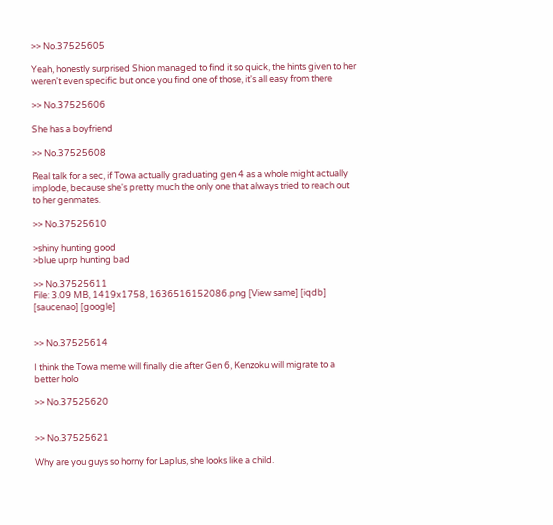>> No.37525605

Yeah, honestly surprised Shion managed to find it so quick, the hints given to her weren't even specific but once you find one of those, it's all easy from there

>> No.37525606

She has a boyfriend

>> No.37525608

Real talk for a sec, if Towa actually graduating gen 4 as a whole might actually implode, because she's pretty much the only one that always tried to reach out to her genmates.

>> No.37525610

>shiny hunting good
>blue uprp hunting bad

>> No.37525611
File: 3.09 MB, 1419x1758, 1636516152086.png [View same] [iqdb] [saucenao] [google]


>> No.37525614

I think the Towa meme will finally die after Gen 6, Kenzoku will migrate to a better holo

>> No.37525620


>> No.37525621

Why are you guys so horny for Laplus, she looks like a child.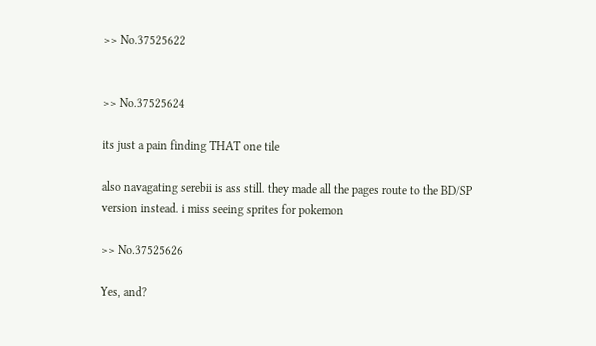>> No.37525622


>> No.37525624

its just a pain finding THAT one tile

also navagating serebii is ass still. they made all the pages route to the BD/SP version instead. i miss seeing sprites for pokemon

>> No.37525626

Yes, and?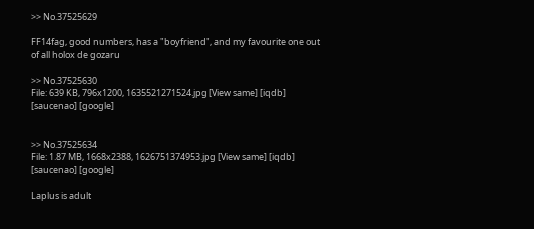>> No.37525629

FF14fag, good numbers, has a "boyfriend", and my favourite one out of all holox de gozaru

>> No.37525630
File: 639 KB, 796x1200, 1635521271524.jpg [View same] [iqdb] [saucenao] [google]


>> No.37525634
File: 1.87 MB, 1668x2388, 1626751374953.jpg [View same] [iqdb] [saucenao] [google]

Laplus is adult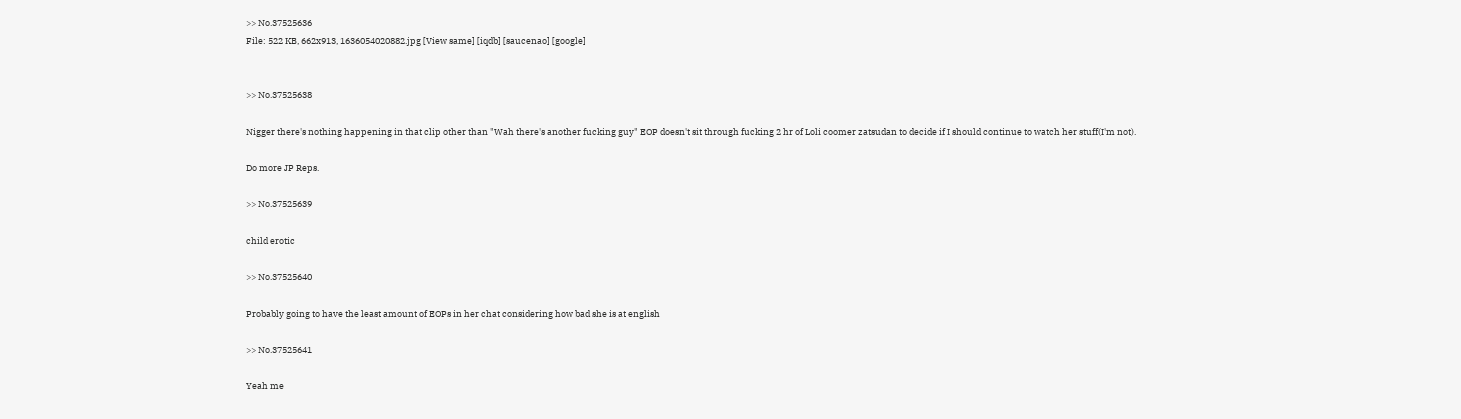>> No.37525636
File: 522 KB, 662x913, 1636054020882.jpg [View same] [iqdb] [saucenao] [google]


>> No.37525638

Nigger there's nothing happening in that clip other than "Wah there's another fucking guy" EOP doesn't sit through fucking 2 hr of Loli coomer zatsudan to decide if I should continue to watch her stuff(I'm not).

Do more JP Reps.

>> No.37525639

child erotic

>> No.37525640

Probably going to have the least amount of EOPs in her chat considering how bad she is at english

>> No.37525641

Yeah me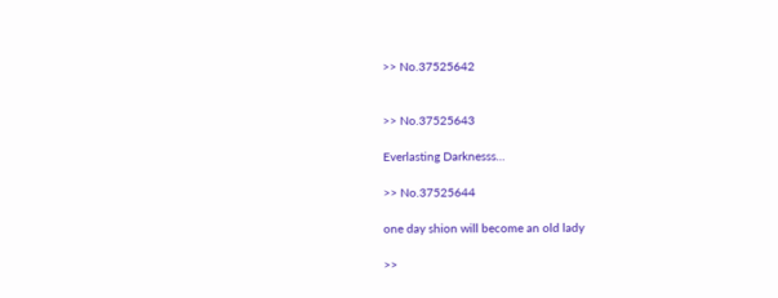>> No.37525642


>> No.37525643

Everlasting Darknesss...

>> No.37525644

one day shion will become an old lady

>>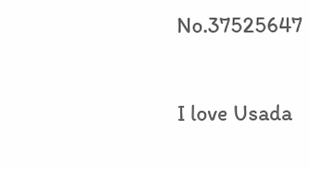No.37525647

I love Usada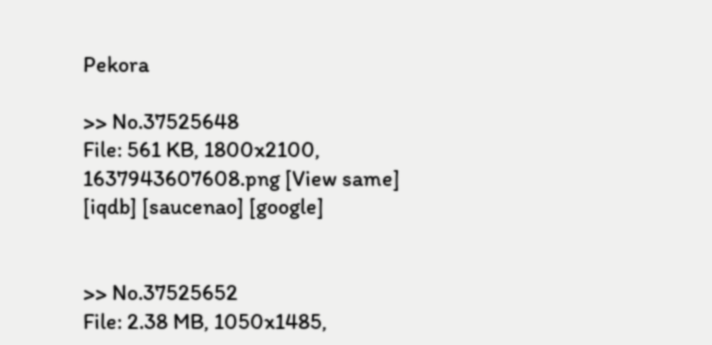Pekora

>> No.37525648
File: 561 KB, 1800x2100, 1637943607608.png [View same] [iqdb] [saucenao] [google]


>> No.37525652
File: 2.38 MB, 1050x1485,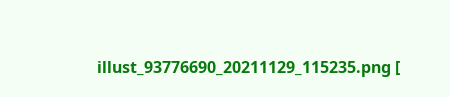illust_93776690_20211129_115235.png [